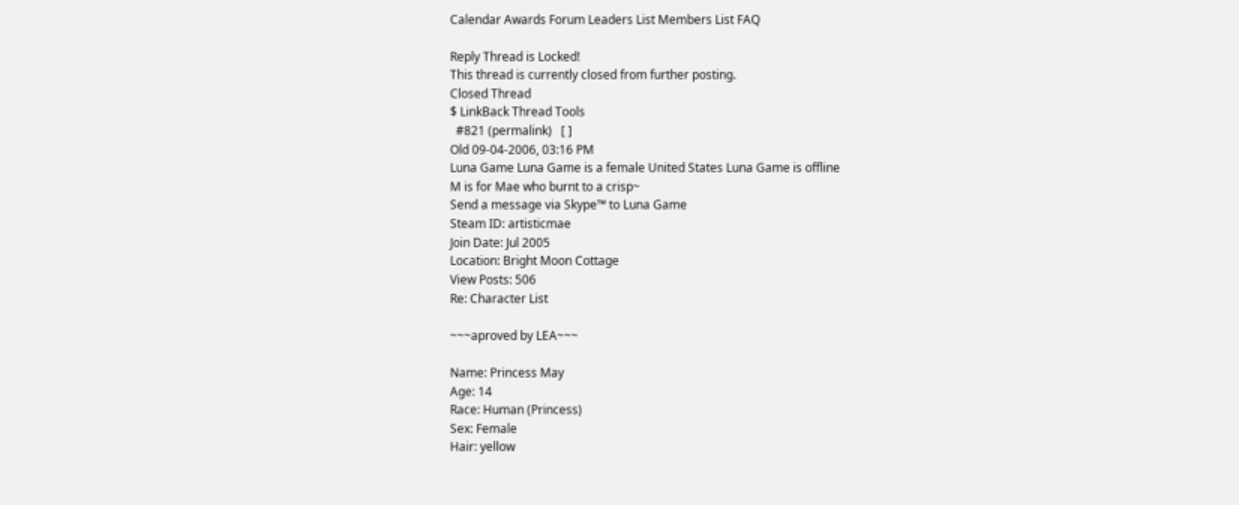Calendar Awards Forum Leaders List Members List FAQ

Reply Thread is Locked!
This thread is currently closed from further posting.
Closed Thread
$ LinkBack Thread Tools
  #821 (permalink)   [ ]
Old 09-04-2006, 03:16 PM
Luna Game Luna Game is a female United States Luna Game is offline
M is for Mae who burnt to a crisp~
Send a message via Skype™ to Luna Game
Steam ID: artisticmae
Join Date: Jul 2005
Location: Bright Moon Cottage
View Posts: 506
Re: Character List

~~~aproved by LEA~~~

Name: Princess May
Age: 14
Race: Human (Princess)
Sex: Female
Hair: yellow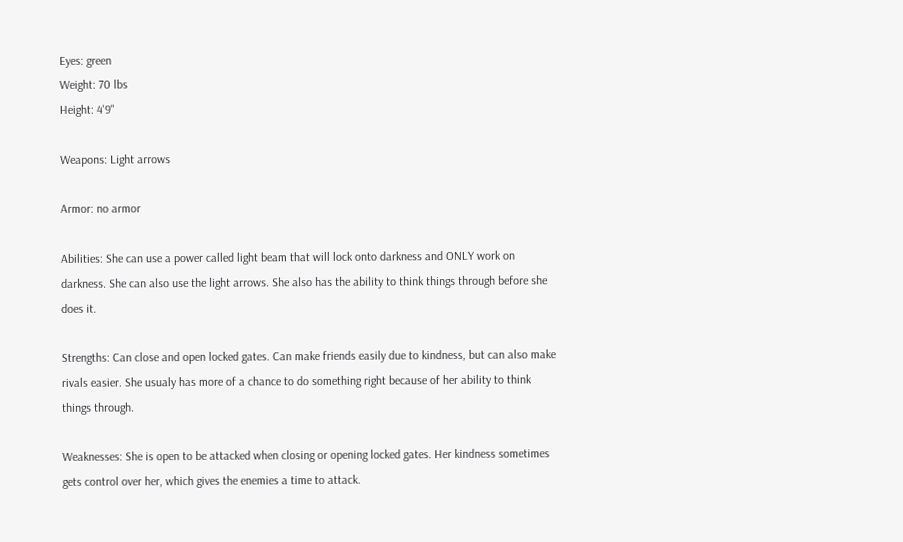Eyes: green
Weight: 70 lbs
Height: 4'9"

Weapons: Light arrows

Armor: no armor

Abilities: She can use a power called light beam that will lock onto darkness and ONLY work on darkness. She can also use the light arrows. She also has the ability to think things through before she does it.

Strengths: Can close and open locked gates. Can make friends easily due to kindness, but can also make rivals easier. She usualy has more of a chance to do something right because of her ability to think things through.

Weaknesses: She is open to be attacked when closing or opening locked gates. Her kindness sometimes gets control over her, which gives the enemies a time to attack.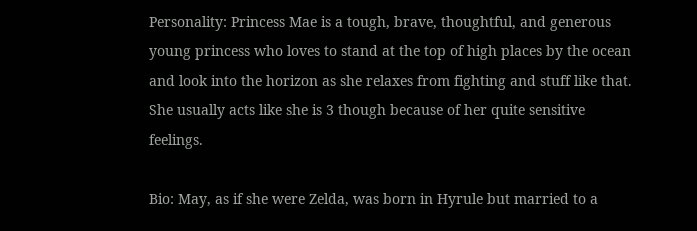Personality: Princess Mae is a tough, brave, thoughtful, and generous young princess who loves to stand at the top of high places by the ocean and look into the horizon as she relaxes from fighting and stuff like that. She usually acts like she is 3 though because of her quite sensitive feelings.

Bio: May, as if she were Zelda, was born in Hyrule but married to a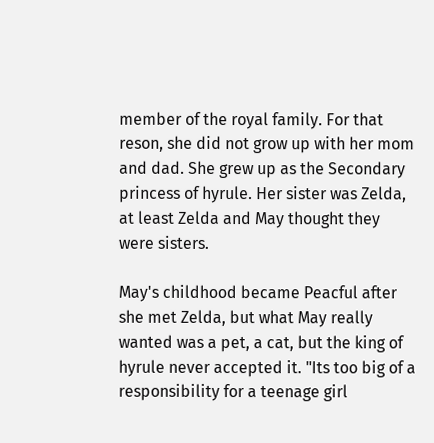member of the royal family. For that reson, she did not grow up with her mom and dad. She grew up as the Secondary princess of hyrule. Her sister was Zelda, at least Zelda and May thought they were sisters.

May's childhood became Peacful after she met Zelda, but what May really wanted was a pet, a cat, but the king of hyrule never accepted it. "Its too big of a responsibility for a teenage girl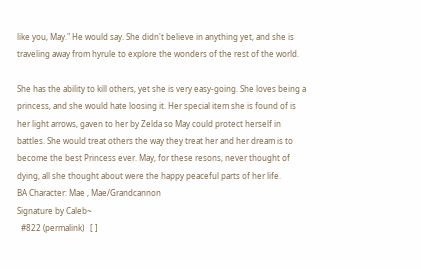like you, May." He would say. She didn't believe in anything yet, and she is traveling away from hyrule to explore the wonders of the rest of the world.

She has the ability to kill others, yet she is very easy-going. She loves being a princess, and she would hate loosing it. Her special item she is found of is her light arrows, gaven to her by Zelda so May could protect herself in battles. She would treat others the way they treat her and her dream is to become the best Princess ever. May, for these resons, never thought of dying, all she thought about were the happy peaceful parts of her life.
BA Character: Mae , Mae/Grandcannon
Signature by Caleb~
  #822 (permalink)   [ ]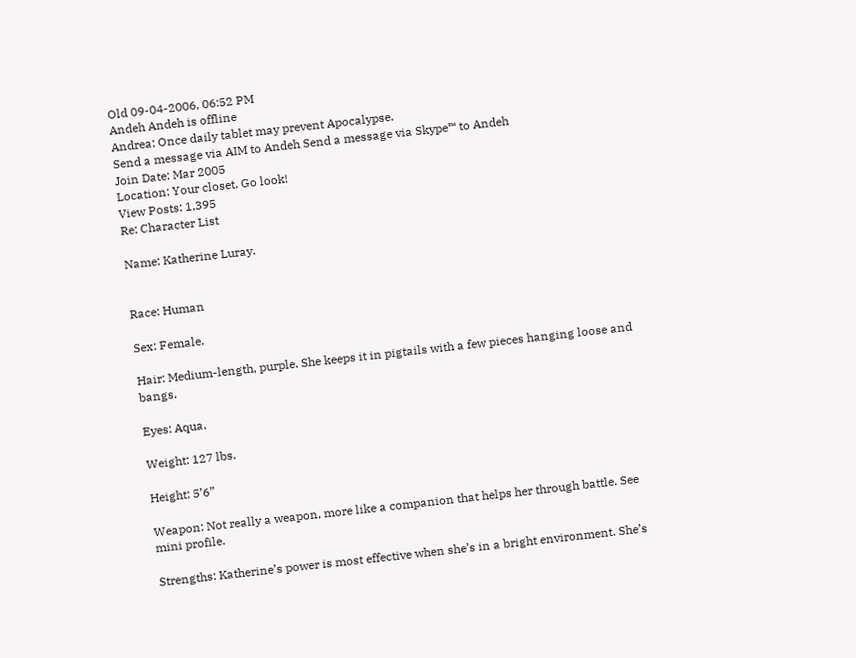Old 09-04-2006, 06:52 PM
Andeh Andeh is offline
Andrea: Once daily tablet may prevent Apocalypse.
Send a message via AIM to Andeh Send a message via Skype™ to Andeh
Join Date: Mar 2005
Location: Your closet. Go look!
View Posts: 1,395
Re: Character List

Name: Katherine Luray.


Race: Human

Sex: Female.

Hair: Medium-length, purple. She keeps it in pigtails with a few pieces hanging loose and bangs.

Eyes: Aqua.

Weight: 127 lbs.

Height: 5’6”

Weapon: Not really a weapon, more like a companion that helps her through battle. See mini profile.

Strengths: Katherine’s power is most effective when she’s in a bright environment. She’s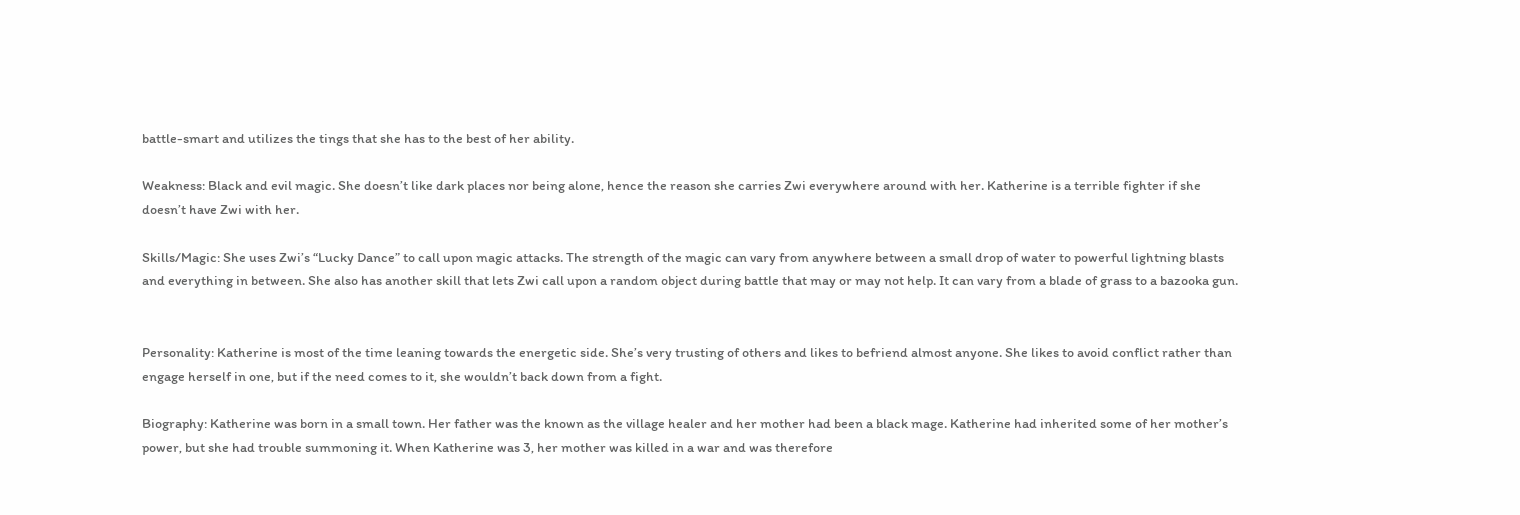battle-smart and utilizes the tings that she has to the best of her ability.

Weakness: Black and evil magic. She doesn’t like dark places nor being alone, hence the reason she carries Zwi everywhere around with her. Katherine is a terrible fighter if she doesn’t have Zwi with her.

Skills/Magic: She uses Zwi’s “Lucky Dance” to call upon magic attacks. The strength of the magic can vary from anywhere between a small drop of water to powerful lightning blasts and everything in between. She also has another skill that lets Zwi call upon a random object during battle that may or may not help. It can vary from a blade of grass to a bazooka gun.


Personality: Katherine is most of the time leaning towards the energetic side. She’s very trusting of others and likes to befriend almost anyone. She likes to avoid conflict rather than engage herself in one, but if the need comes to it, she wouldn’t back down from a fight.

Biography: Katherine was born in a small town. Her father was the known as the village healer and her mother had been a black mage. Katherine had inherited some of her mother’s power, but she had trouble summoning it. When Katherine was 3, her mother was killed in a war and was therefore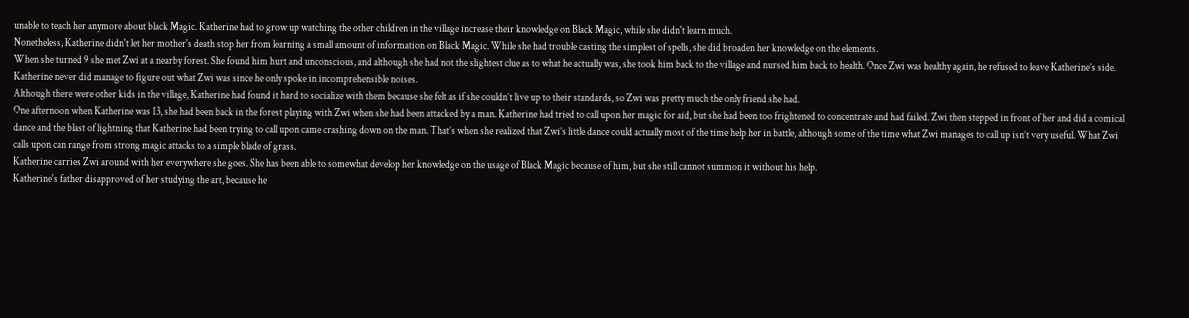unable to teach her anymore about black Magic. Katherine had to grow up watching the other children in the village increase their knowledge on Black Magic, while she didn't learn much.
Nonetheless, Katherine didn't let her mother's death stop her from learning a small amount of information on Black Magic. While she had trouble casting the simplest of spells, she did broaden her knowledge on the elements.
When she turned 9 she met Zwi at a nearby forest. She found him hurt and unconscious, and although she had not the slightest clue as to what he actually was, she took him back to the village and nursed him back to health. Once Zwi was healthy again, he refused to leave Katherine’s side. Katherine never did manage to figure out what Zwi was since he only spoke in incomprehensible noises.
Although there were other kids in the village, Katherine had found it hard to socialize with them because she felt as if she couldn’t live up to their standards, so Zwi was pretty much the only friend she had.
One afternoon when Katherine was 13, she had been back in the forest playing with Zwi when she had been attacked by a man. Katherine had tried to call upon her magic for aid, but she had been too frightened to concentrate and had failed. Zwi then stepped in front of her and did a comical dance and the blast of lightning that Katherine had been trying to call upon came crashing down on the man. That’s when she realized that Zwi’s little dance could actually most of the time help her in battle, although some of the time what Zwi manages to call up isn’t very useful. What Zwi calls upon can range from strong magic attacks to a simple blade of grass.
Katherine carries Zwi around with her everywhere she goes. She has been able to somewhat develop her knowledge on the usage of Black Magic because of him, but she still cannot summon it without his help.
Katherine's father disapproved of her studying the art, because he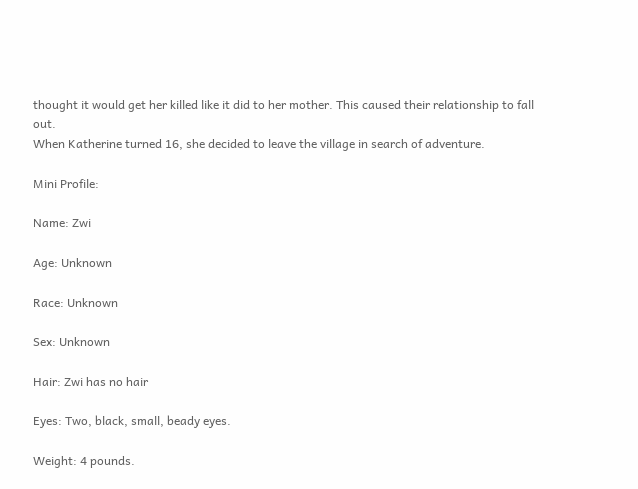thought it would get her killed like it did to her mother. This caused their relationship to fall out.
When Katherine turned 16, she decided to leave the village in search of adventure.

Mini Profile:

Name: Zwi

Age: Unknown

Race: Unknown

Sex: Unknown

Hair: Zwi has no hair

Eyes: Two, black, small, beady eyes.

Weight: 4 pounds.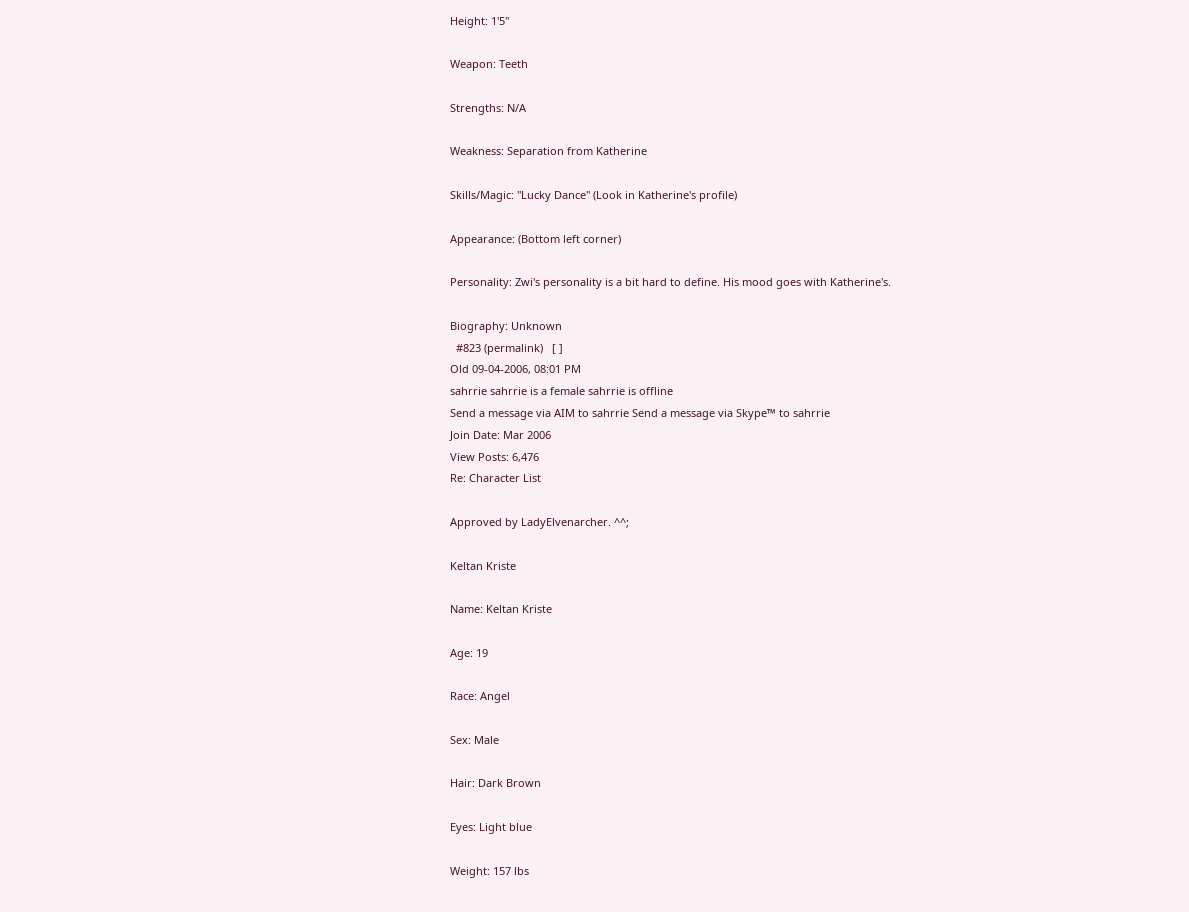Height: 1'5"

Weapon: Teeth

Strengths: N/A

Weakness: Separation from Katherine

Skills/Magic: "Lucky Dance" (Look in Katherine's profile)

Appearance: (Bottom left corner)

Personality: Zwi's personality is a bit hard to define. His mood goes with Katherine's.

Biography: Unknown
  #823 (permalink)   [ ]
Old 09-04-2006, 08:01 PM
sahrrie sahrrie is a female sahrrie is offline
Send a message via AIM to sahrrie Send a message via Skype™ to sahrrie
Join Date: Mar 2006
View Posts: 6,476
Re: Character List

Approved by LadyElvenarcher. ^^;

Keltan Kriste

Name: Keltan Kriste

Age: 19

Race: Angel

Sex: Male

Hair: Dark Brown

Eyes: Light blue

Weight: 157 lbs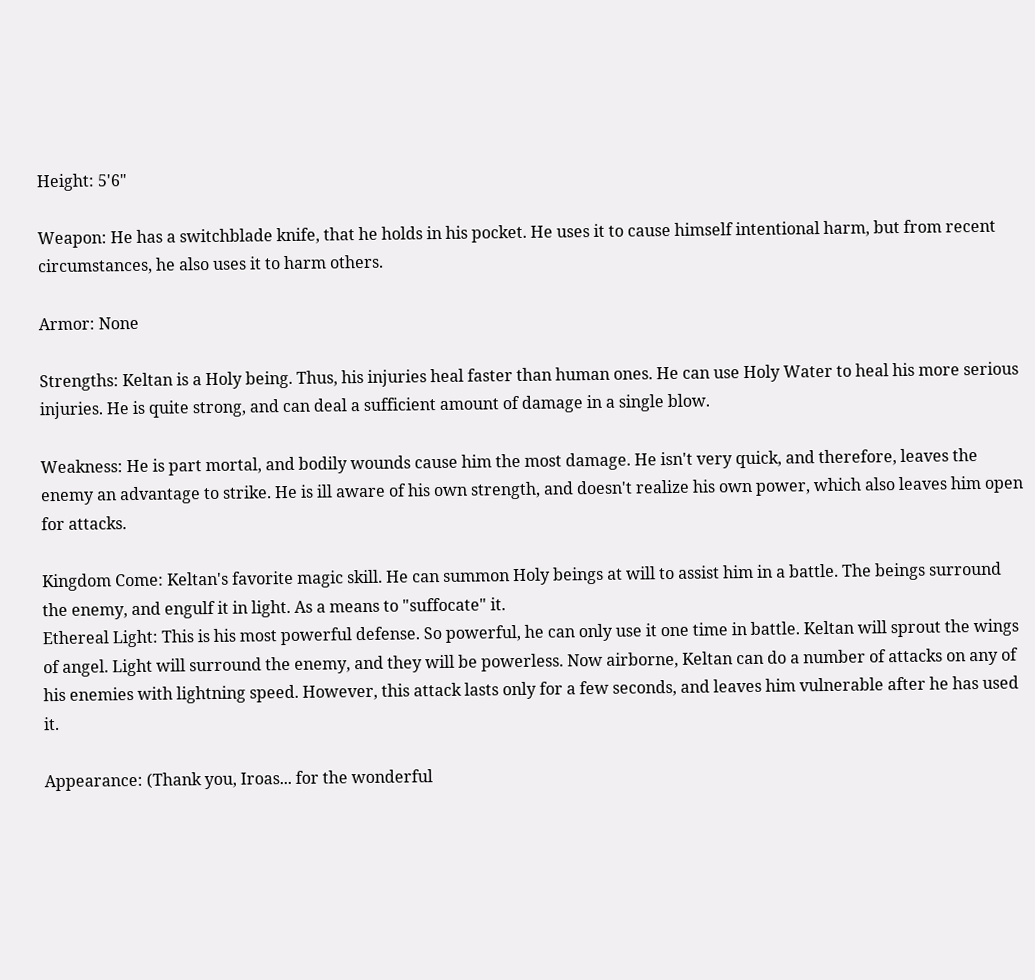Height: 5'6"

Weapon: He has a switchblade knife, that he holds in his pocket. He uses it to cause himself intentional harm, but from recent circumstances, he also uses it to harm others.

Armor: None

Strengths: Keltan is a Holy being. Thus, his injuries heal faster than human ones. He can use Holy Water to heal his more serious injuries. He is quite strong, and can deal a sufficient amount of damage in a single blow.

Weakness: He is part mortal, and bodily wounds cause him the most damage. He isn't very quick, and therefore, leaves the enemy an advantage to strike. He is ill aware of his own strength, and doesn't realize his own power, which also leaves him open for attacks.

Kingdom Come: Keltan's favorite magic skill. He can summon Holy beings at will to assist him in a battle. The beings surround the enemy, and engulf it in light. As a means to "suffocate" it.
Ethereal Light: This is his most powerful defense. So powerful, he can only use it one time in battle. Keltan will sprout the wings of angel. Light will surround the enemy, and they will be powerless. Now airborne, Keltan can do a number of attacks on any of his enemies with lightning speed. However, this attack lasts only for a few seconds, and leaves him vulnerable after he has used it.

Appearance: (Thank you, Iroas... for the wonderful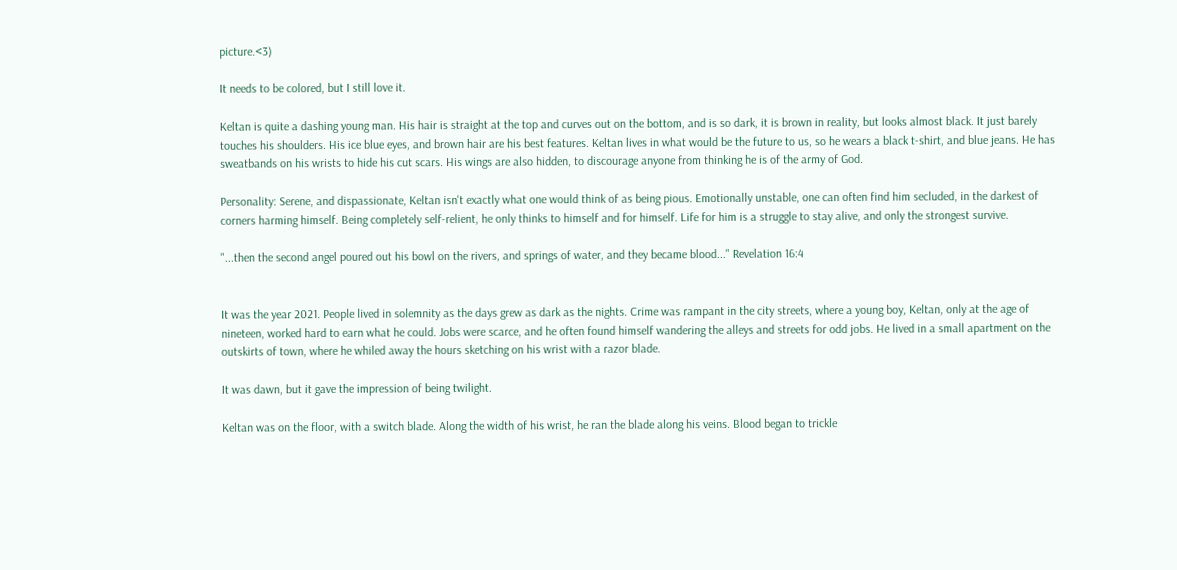picture.<3)

It needs to be colored, but I still love it.

Keltan is quite a dashing young man. His hair is straight at the top and curves out on the bottom, and is so dark, it is brown in reality, but looks almost black. It just barely touches his shoulders. His ice blue eyes, and brown hair are his best features. Keltan lives in what would be the future to us, so he wears a black t-shirt, and blue jeans. He has sweatbands on his wrists to hide his cut scars. His wings are also hidden, to discourage anyone from thinking he is of the army of God.

Personality: Serene, and dispassionate, Keltan isn't exactly what one would think of as being pious. Emotionally unstable, one can often find him secluded, in the darkest of corners harming himself. Being completely self-relient, he only thinks to himself and for himself. Life for him is a struggle to stay alive, and only the strongest survive.

"...then the second angel poured out his bowl on the rivers, and springs of water, and they became blood..." Revelation 16:4


It was the year 2021. People lived in solemnity as the days grew as dark as the nights. Crime was rampant in the city streets, where a young boy, Keltan, only at the age of nineteen, worked hard to earn what he could. Jobs were scarce, and he often found himself wandering the alleys and streets for odd jobs. He lived in a small apartment on the outskirts of town, where he whiled away the hours sketching on his wrist with a razor blade.

It was dawn, but it gave the impression of being twilight.

Keltan was on the floor, with a switch blade. Along the width of his wrist, he ran the blade along his veins. Blood began to trickle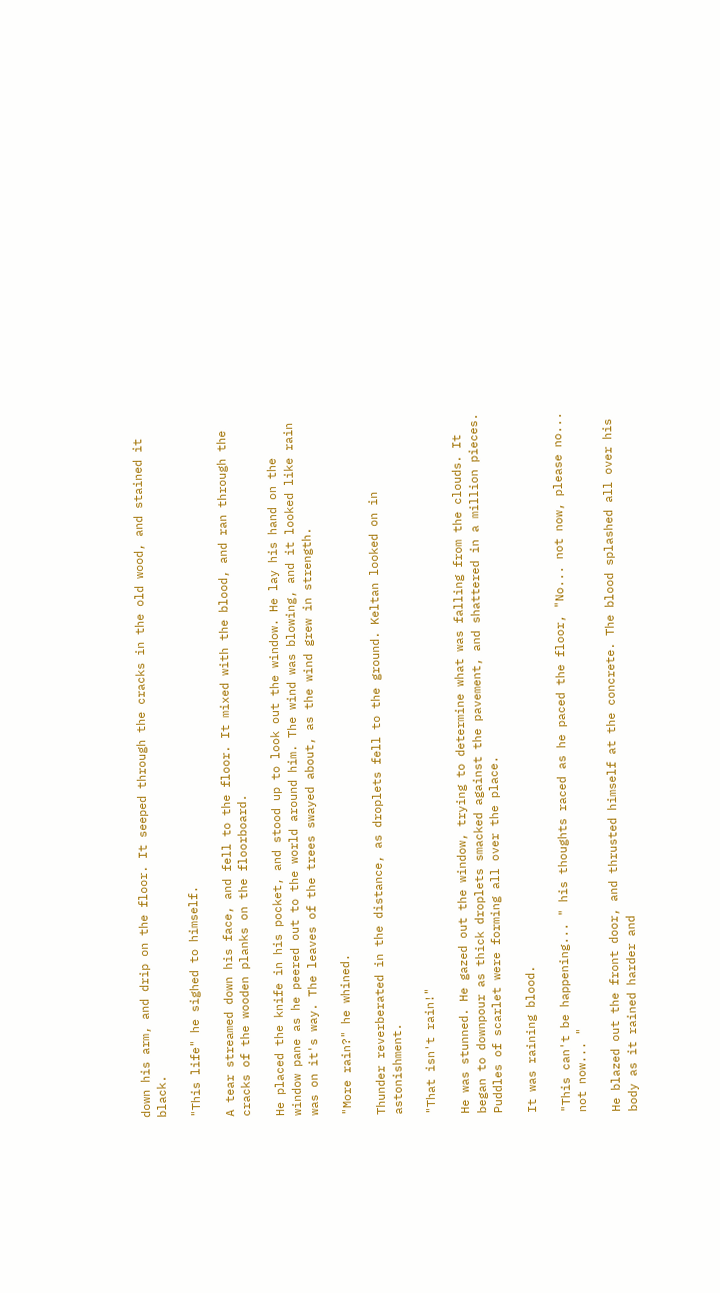down his arm, and drip on the floor. It seeped through the cracks in the old wood, and stained it black.

"This life" he sighed to himself.

A tear streamed down his face, and fell to the floor. It mixed with the blood, and ran through the cracks of the wooden planks on the floorboard.

He placed the knife in his pocket, and stood up to look out the window. He lay his hand on the window pane as he peered out to the world around him. The wind was blowing, and it looked like rain was on it's way. The leaves of the trees swayed about, as the wind grew in strength.

"More rain?" he whined.

Thunder reverberated in the distance, as droplets fell to the ground. Keltan looked on in astonishment.

"That isn't rain!"

He was stunned. He gazed out the window, trying to determine what was falling from the clouds. It began to downpour as thick droplets smacked against the pavement, and shattered in a million pieces. Puddles of scarlet were forming all over the place.

It was raining blood.

"This can't be happening... " his thoughts raced as he paced the floor, "No... not now, please no... not now... "

He blazed out the front door, and thrusted himself at the concrete. The blood splashed all over his body as it rained harder and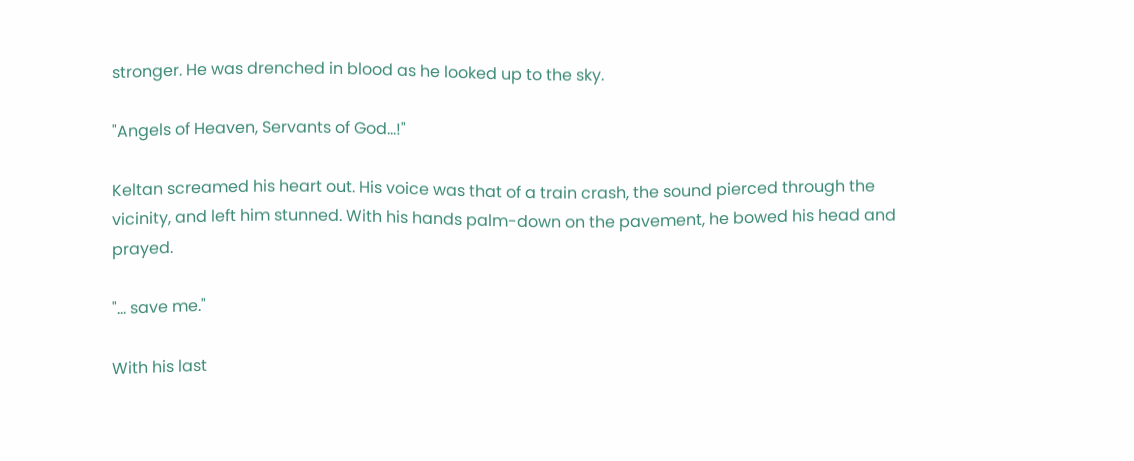stronger. He was drenched in blood as he looked up to the sky.

"Angels of Heaven, Servants of God...!"

Keltan screamed his heart out. His voice was that of a train crash, the sound pierced through the vicinity, and left him stunned. With his hands palm-down on the pavement, he bowed his head and prayed.

"... save me."

With his last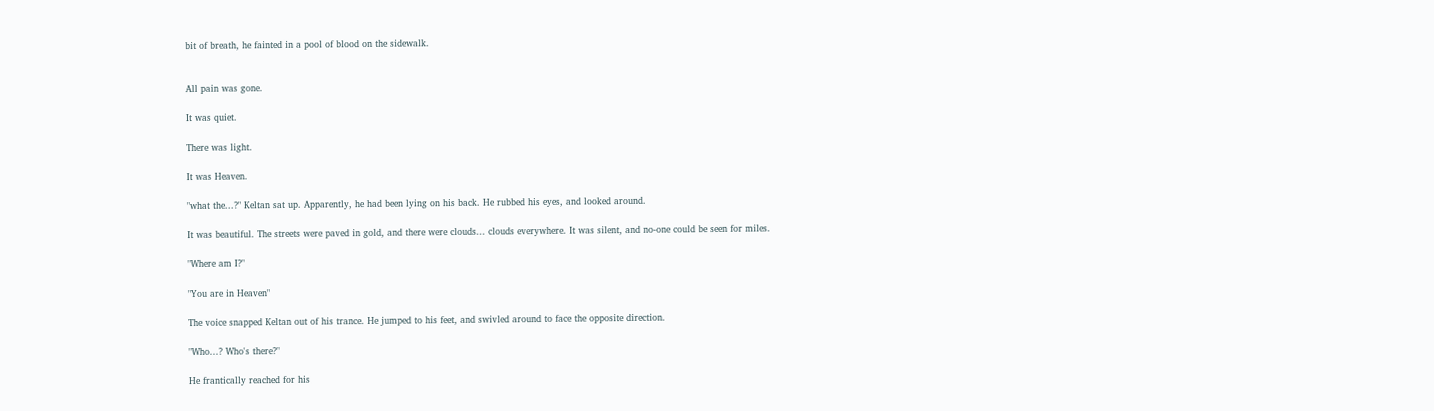bit of breath, he fainted in a pool of blood on the sidewalk.


All pain was gone.

It was quiet.

There was light.

It was Heaven.

"what the...?" Keltan sat up. Apparently, he had been lying on his back. He rubbed his eyes, and looked around.

It was beautiful. The streets were paved in gold, and there were clouds... clouds everywhere. It was silent, and no-one could be seen for miles.

"Where am I?"

"You are in Heaven"

The voice snapped Keltan out of his trance. He jumped to his feet, and swivled around to face the opposite direction.

"Who...? Who's there?"

He frantically reached for his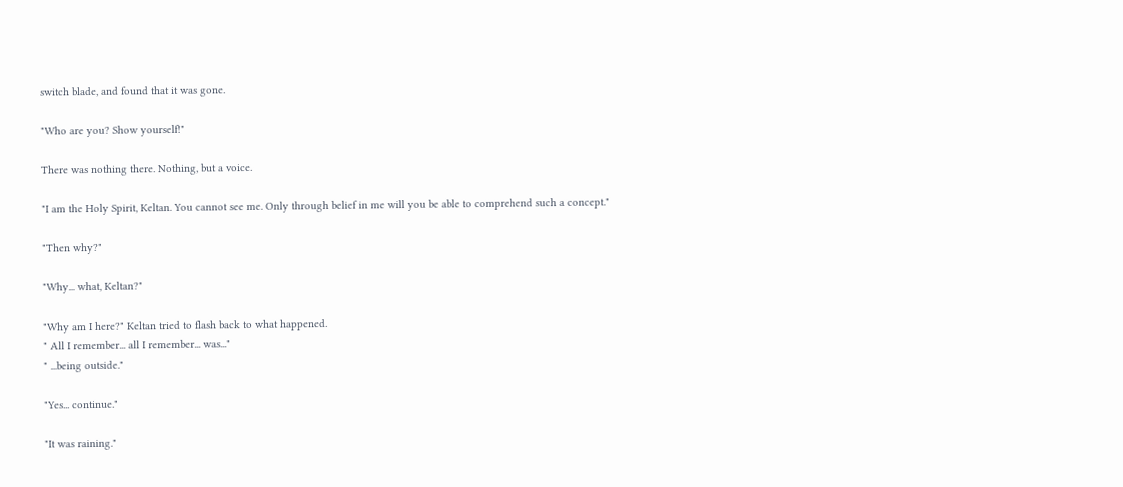switch blade, and found that it was gone.

"Who are you? Show yourself!"

There was nothing there. Nothing, but a voice.

"I am the Holy Spirit, Keltan. You cannot see me. Only through belief in me will you be able to comprehend such a concept."

"Then why?"

"Why... what, Keltan?"

"Why am I here?" Keltan tried to flash back to what happened.
" All I remember... all I remember... was..."
" ...being outside."

"Yes... continue."

"It was raining."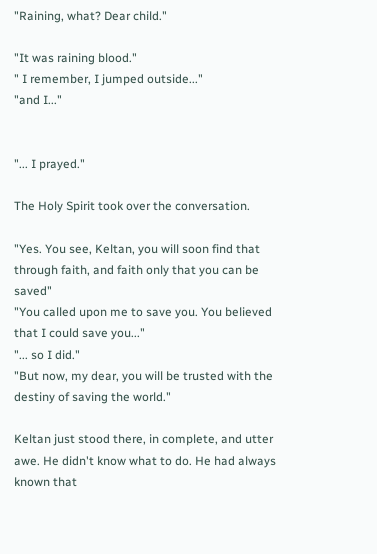"Raining, what? Dear child."

"It was raining blood."
" I remember, I jumped outside..."
"and I..."


"... I prayed."

The Holy Spirit took over the conversation.

"Yes. You see, Keltan, you will soon find that through faith, and faith only that you can be saved"
"You called upon me to save you. You believed that I could save you..."
"... so I did."
"But now, my dear, you will be trusted with the destiny of saving the world."

Keltan just stood there, in complete, and utter awe. He didn't know what to do. He had always known that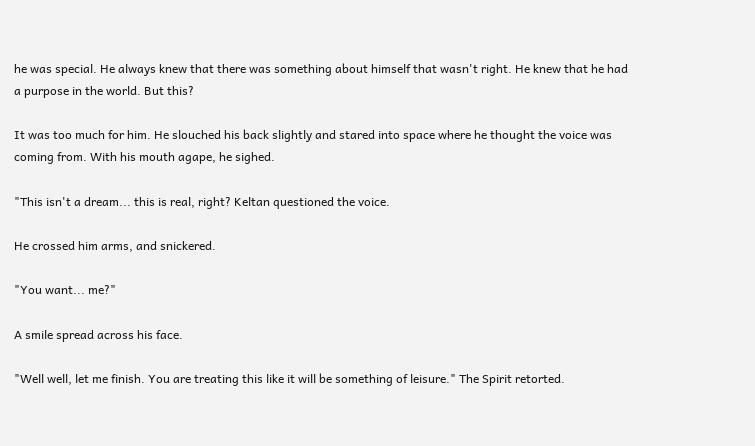he was special. He always knew that there was something about himself that wasn't right. He knew that he had a purpose in the world. But this?

It was too much for him. He slouched his back slightly and stared into space where he thought the voice was coming from. With his mouth agape, he sighed.

"This isn't a dream... this is real, right? Keltan questioned the voice.

He crossed him arms, and snickered.

"You want... me?"

A smile spread across his face.

"Well well, let me finish. You are treating this like it will be something of leisure." The Spirit retorted.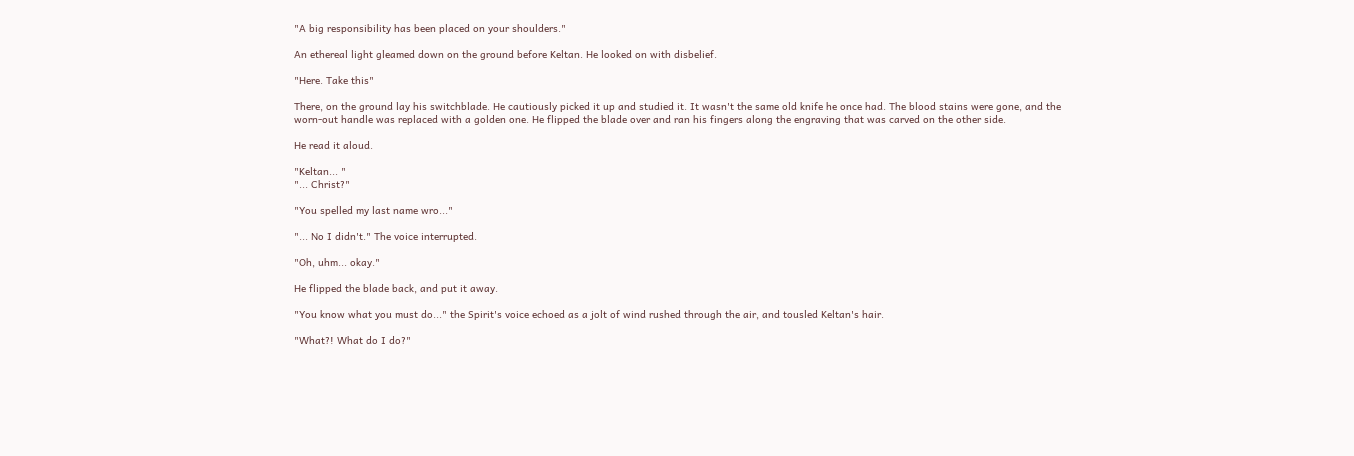"A big responsibility has been placed on your shoulders."

An ethereal light gleamed down on the ground before Keltan. He looked on with disbelief.

"Here. Take this"

There, on the ground lay his switchblade. He cautiously picked it up and studied it. It wasn't the same old knife he once had. The blood stains were gone, and the worn-out handle was replaced with a golden one. He flipped the blade over and ran his fingers along the engraving that was carved on the other side.

He read it aloud.

"Keltan... "
"... Christ?"

"You spelled my last name wro..."

"... No I didn't." The voice interrupted.

"Oh, uhm... okay."

He flipped the blade back, and put it away.

"You know what you must do..." the Spirit's voice echoed as a jolt of wind rushed through the air, and tousled Keltan's hair.

"What?! What do I do?"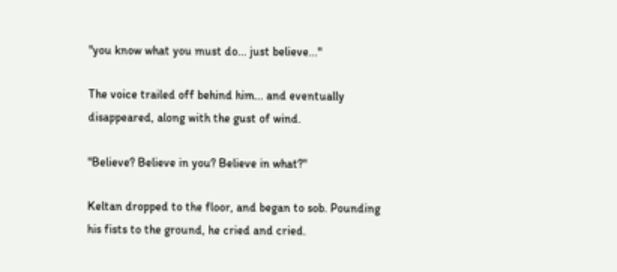"you know what you must do... just believe..."

The voice trailed off behind him... and eventually disappeared, along with the gust of wind.

"Believe? Believe in you? Believe in what?"

Keltan dropped to the floor, and began to sob. Pounding his fists to the ground, he cried and cried.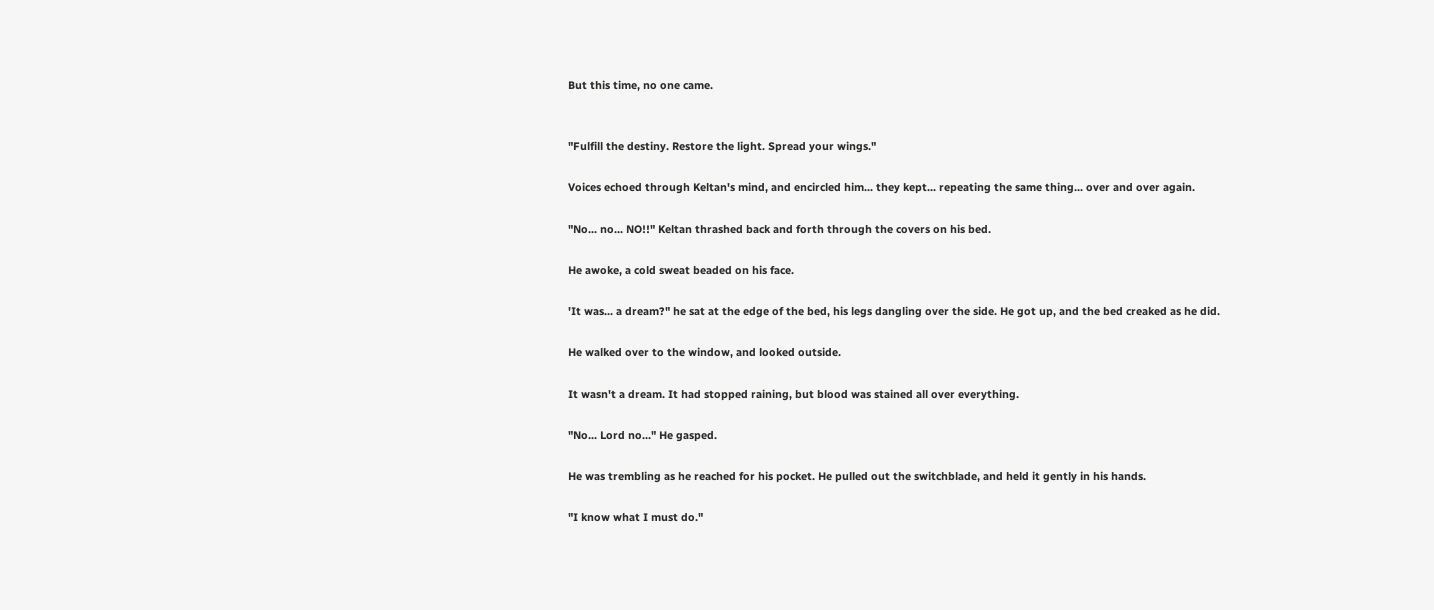But this time, no one came.


"Fulfill the destiny. Restore the light. Spread your wings."

Voices echoed through Keltan's mind, and encircled him... they kept... repeating the same thing... over and over again.

"No... no... NO!!" Keltan thrashed back and forth through the covers on his bed.

He awoke, a cold sweat beaded on his face.

'It was... a dream?" he sat at the edge of the bed, his legs dangling over the side. He got up, and the bed creaked as he did.

He walked over to the window, and looked outside.

It wasn't a dream. It had stopped raining, but blood was stained all over everything.

"No... Lord no..." He gasped.

He was trembling as he reached for his pocket. He pulled out the switchblade, and held it gently in his hands.

"I know what I must do."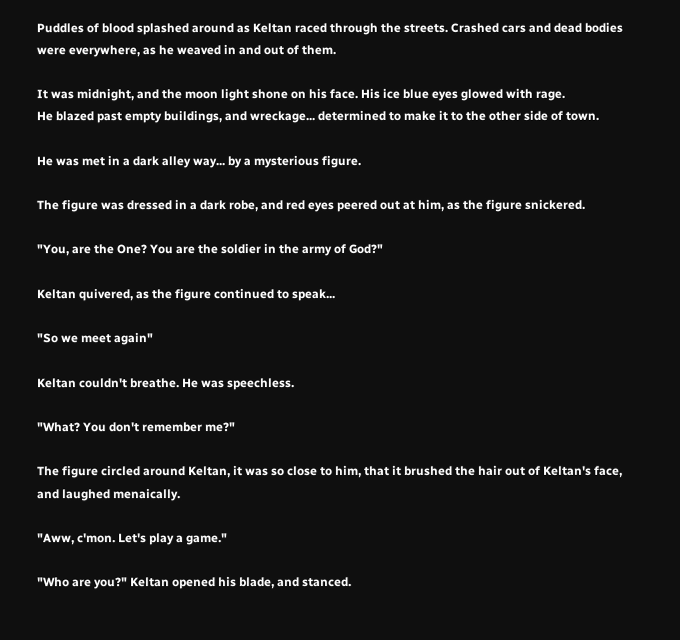Puddles of blood splashed around as Keltan raced through the streets. Crashed cars and dead bodies were everywhere, as he weaved in and out of them.

It was midnight, and the moon light shone on his face. His ice blue eyes glowed with rage.
He blazed past empty buildings, and wreckage... determined to make it to the other side of town.

He was met in a dark alley way... by a mysterious figure.

The figure was dressed in a dark robe, and red eyes peered out at him, as the figure snickered.

"You, are the One? You are the soldier in the army of God?"

Keltan quivered, as the figure continued to speak...

"So we meet again"

Keltan couldn't breathe. He was speechless.

"What? You don't remember me?"

The figure circled around Keltan, it was so close to him, that it brushed the hair out of Keltan's face, and laughed menaically.

"Aww, c'mon. Let's play a game."

"Who are you?" Keltan opened his blade, and stanced.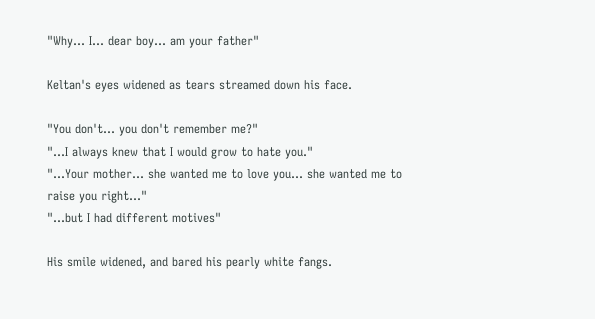"Why... I... dear boy... am your father"

Keltan's eyes widened as tears streamed down his face.

"You don't... you don't remember me?"
"...I always knew that I would grow to hate you."
"...Your mother... she wanted me to love you... she wanted me to raise you right..."
"...but I had different motives"

His smile widened, and bared his pearly white fangs.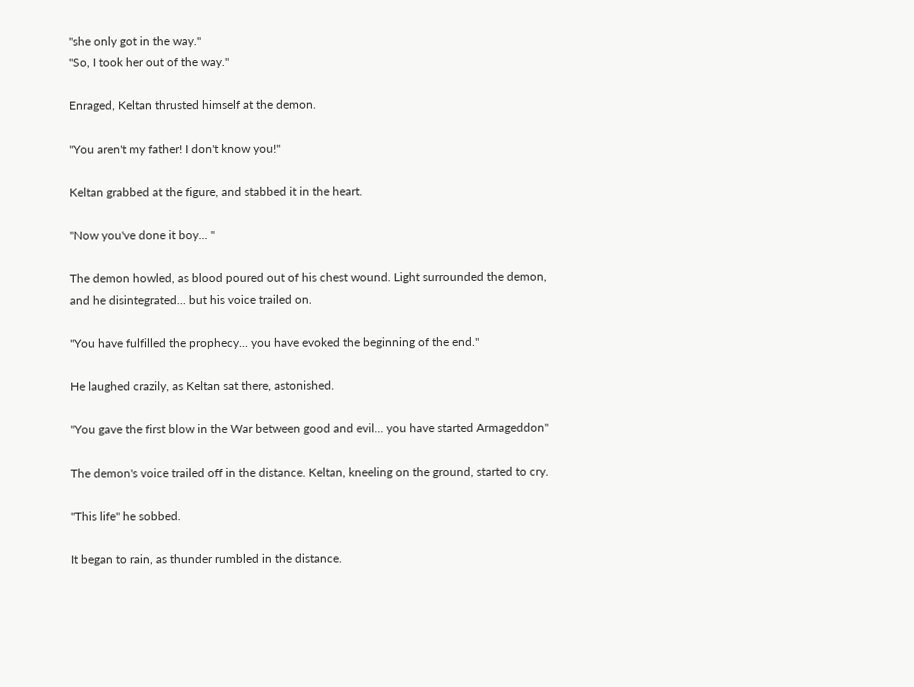"she only got in the way."
"So, I took her out of the way."

Enraged, Keltan thrusted himself at the demon.

"You aren't my father! I don't know you!"

Keltan grabbed at the figure, and stabbed it in the heart.

"Now you've done it boy... "

The demon howled, as blood poured out of his chest wound. Light surrounded the demon, and he disintegrated... but his voice trailed on.

"You have fulfilled the prophecy... you have evoked the beginning of the end."

He laughed crazily, as Keltan sat there, astonished.

"You gave the first blow in the War between good and evil... you have started Armageddon"

The demon's voice trailed off in the distance. Keltan, kneeling on the ground, started to cry.

"This life" he sobbed.

It began to rain, as thunder rumbled in the distance.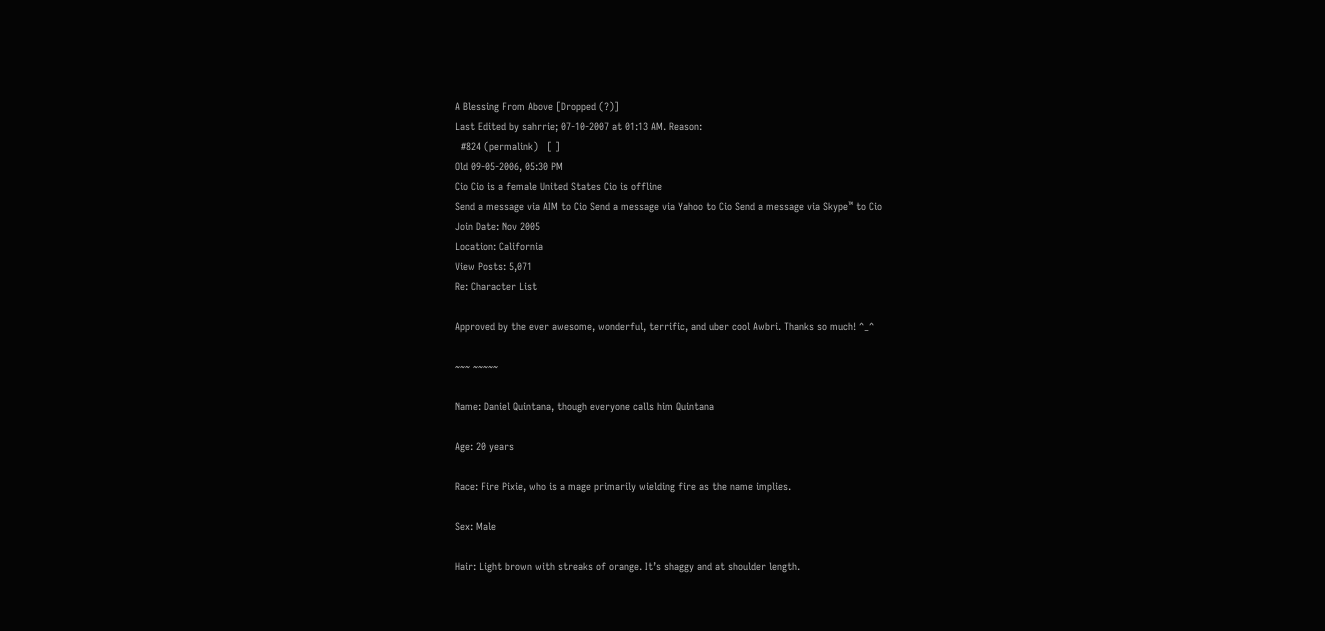A Blessing From Above [Dropped (?)]
Last Edited by sahrrie; 07-10-2007 at 01:13 AM. Reason:
  #824 (permalink)   [ ]
Old 09-05-2006, 05:30 PM
Cio Cio is a female United States Cio is offline
Send a message via AIM to Cio Send a message via Yahoo to Cio Send a message via Skype™ to Cio
Join Date: Nov 2005
Location: California
View Posts: 5,071
Re: Character List

Approved by the ever awesome, wonderful, terrific, and uber cool Awbri. Thanks so much! ^_^

~~~ ~~~~~

Name: Daniel Quintana, though everyone calls him Quintana

Age: 20 years

Race: Fire Pixie, who is a mage primarily wielding fire as the name implies.

Sex: Male

Hair: Light brown with streaks of orange. It’s shaggy and at shoulder length.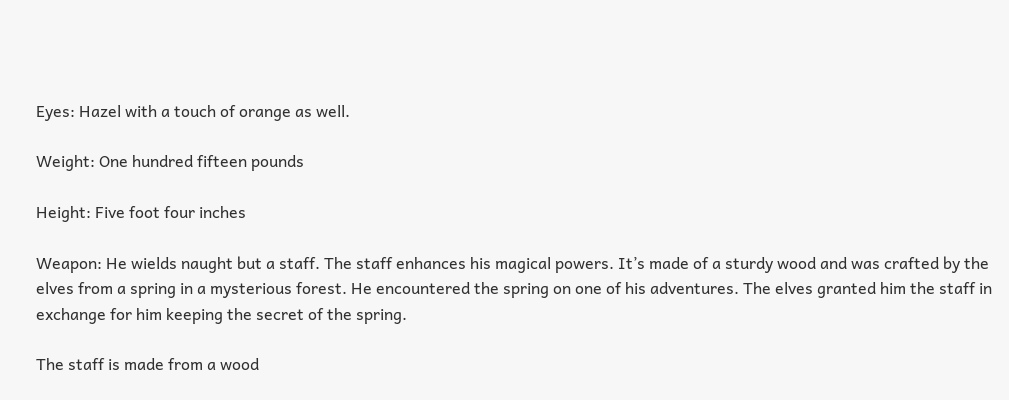Eyes: Hazel with a touch of orange as well.

Weight: One hundred fifteen pounds

Height: Five foot four inches

Weapon: He wields naught but a staff. The staff enhances his magical powers. It’s made of a sturdy wood and was crafted by the elves from a spring in a mysterious forest. He encountered the spring on one of his adventures. The elves granted him the staff in exchange for him keeping the secret of the spring.

The staff is made from a wood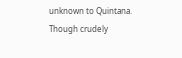unknown to Quintana. Though crudely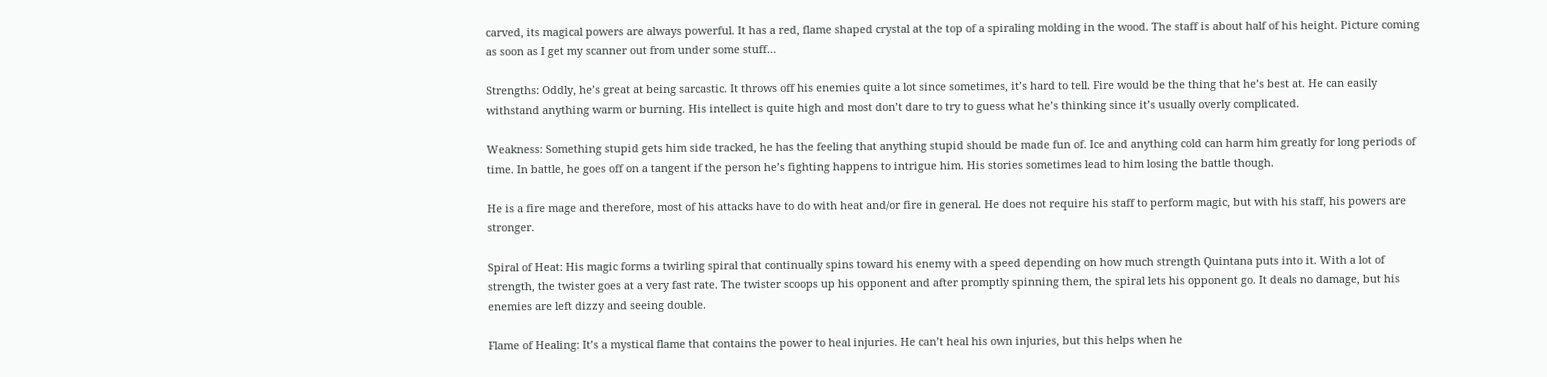carved, its magical powers are always powerful. It has a red, flame shaped crystal at the top of a spiraling molding in the wood. The staff is about half of his height. Picture coming as soon as I get my scanner out from under some stuff…

Strengths: Oddly, he’s great at being sarcastic. It throws off his enemies quite a lot since sometimes, it’s hard to tell. Fire would be the thing that he’s best at. He can easily withstand anything warm or burning. His intellect is quite high and most don’t dare to try to guess what he’s thinking since it’s usually overly complicated.

Weakness: Something stupid gets him side tracked, he has the feeling that anything stupid should be made fun of. Ice and anything cold can harm him greatly for long periods of time. In battle, he goes off on a tangent if the person he’s fighting happens to intrigue him. His stories sometimes lead to him losing the battle though.

He is a fire mage and therefore, most of his attacks have to do with heat and/or fire in general. He does not require his staff to perform magic, but with his staff, his powers are stronger.

Spiral of Heat: His magic forms a twirling spiral that continually spins toward his enemy with a speed depending on how much strength Quintana puts into it. With a lot of strength, the twister goes at a very fast rate. The twister scoops up his opponent and after promptly spinning them, the spiral lets his opponent go. It deals no damage, but his enemies are left dizzy and seeing double.

Flame of Healing: It’s a mystical flame that contains the power to heal injuries. He can’t heal his own injuries, but this helps when he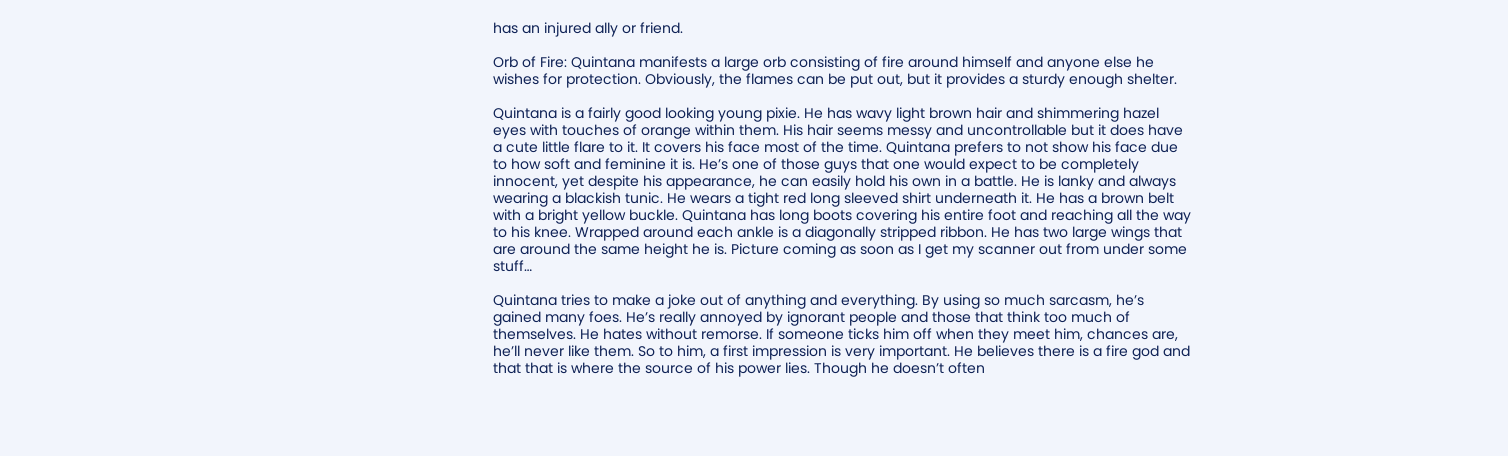has an injured ally or friend.

Orb of Fire: Quintana manifests a large orb consisting of fire around himself and anyone else he wishes for protection. Obviously, the flames can be put out, but it provides a sturdy enough shelter.

Quintana is a fairly good looking young pixie. He has wavy light brown hair and shimmering hazel eyes with touches of orange within them. His hair seems messy and uncontrollable but it does have a cute little flare to it. It covers his face most of the time. Quintana prefers to not show his face due to how soft and feminine it is. He’s one of those guys that one would expect to be completely innocent, yet despite his appearance, he can easily hold his own in a battle. He is lanky and always wearing a blackish tunic. He wears a tight red long sleeved shirt underneath it. He has a brown belt with a bright yellow buckle. Quintana has long boots covering his entire foot and reaching all the way to his knee. Wrapped around each ankle is a diagonally stripped ribbon. He has two large wings that are around the same height he is. Picture coming as soon as I get my scanner out from under some stuff…

Quintana tries to make a joke out of anything and everything. By using so much sarcasm, he’s gained many foes. He’s really annoyed by ignorant people and those that think too much of themselves. He hates without remorse. If someone ticks him off when they meet him, chances are, he’ll never like them. So to him, a first impression is very important. He believes there is a fire god and that that is where the source of his power lies. Though he doesn’t often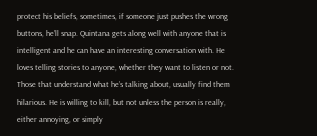protect his beliefs, sometimes, if someone just pushes the wrong buttons, he’ll snap. Quintana gets along well with anyone that is intelligent and he can have an interesting conversation with. He loves telling stories to anyone, whether they want to listen or not. Those that understand what he’s talking about, usually find them hilarious. He is willing to kill, but not unless the person is really, either annoying, or simply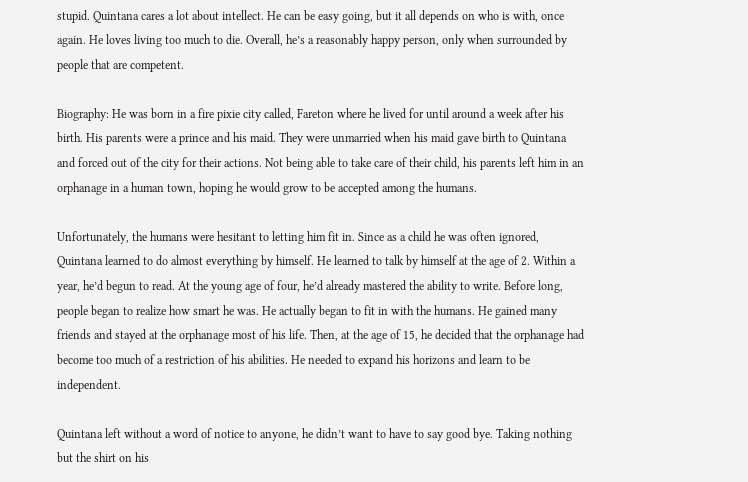stupid. Quintana cares a lot about intellect. He can be easy going, but it all depends on who is with, once again. He loves living too much to die. Overall, he’s a reasonably happy person, only when surrounded by people that are competent.

Biography: He was born in a fire pixie city called, Fareton where he lived for until around a week after his birth. His parents were a prince and his maid. They were unmarried when his maid gave birth to Quintana and forced out of the city for their actions. Not being able to take care of their child, his parents left him in an orphanage in a human town, hoping he would grow to be accepted among the humans.

Unfortunately, the humans were hesitant to letting him fit in. Since as a child he was often ignored, Quintana learned to do almost everything by himself. He learned to talk by himself at the age of 2. Within a year, he’d begun to read. At the young age of four, he’d already mastered the ability to write. Before long, people began to realize how smart he was. He actually began to fit in with the humans. He gained many friends and stayed at the orphanage most of his life. Then, at the age of 15, he decided that the orphanage had become too much of a restriction of his abilities. He needed to expand his horizons and learn to be independent.

Quintana left without a word of notice to anyone, he didn’t want to have to say good bye. Taking nothing but the shirt on his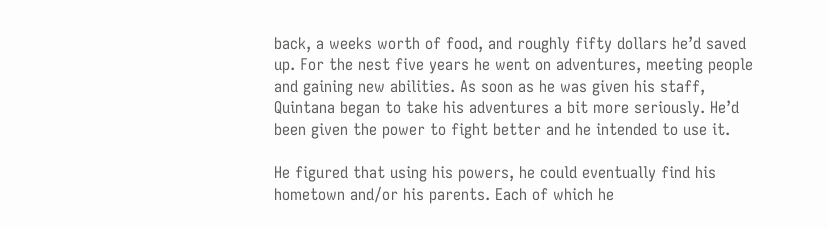back, a weeks worth of food, and roughly fifty dollars he’d saved up. For the nest five years he went on adventures, meeting people and gaining new abilities. As soon as he was given his staff, Quintana began to take his adventures a bit more seriously. He’d been given the power to fight better and he intended to use it.

He figured that using his powers, he could eventually find his hometown and/or his parents. Each of which he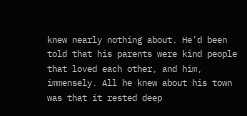knew nearly nothing about. He’d been told that his parents were kind people that loved each other, and him, immensely. All he knew about his town was that it rested deep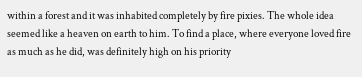within a forest and it was inhabited completely by fire pixies. The whole idea seemed like a heaven on earth to him. To find a place, where everyone loved fire as much as he did, was definitely high on his priority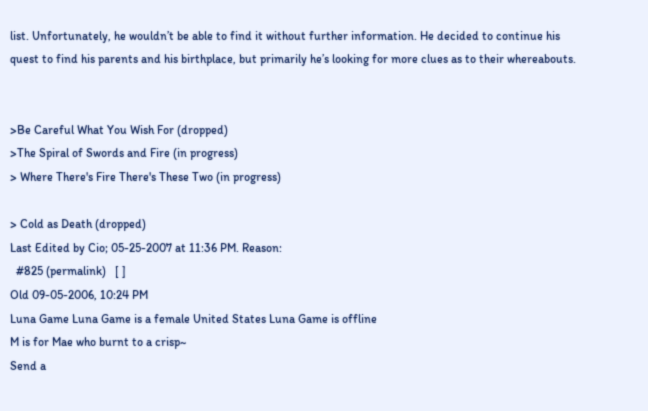list. Unfortunately, he wouldn’t be able to find it without further information. He decided to continue his quest to find his parents and his birthplace, but primarily he’s looking for more clues as to their whereabouts.


>Be Careful What You Wish For (dropped)
>The Spiral of Swords and Fire (in progress)
> Where There's Fire There's These Two (in progress)

> Cold as Death (dropped)
Last Edited by Cio; 05-25-2007 at 11:36 PM. Reason:
  #825 (permalink)   [ ]
Old 09-05-2006, 10:24 PM
Luna Game Luna Game is a female United States Luna Game is offline
M is for Mae who burnt to a crisp~
Send a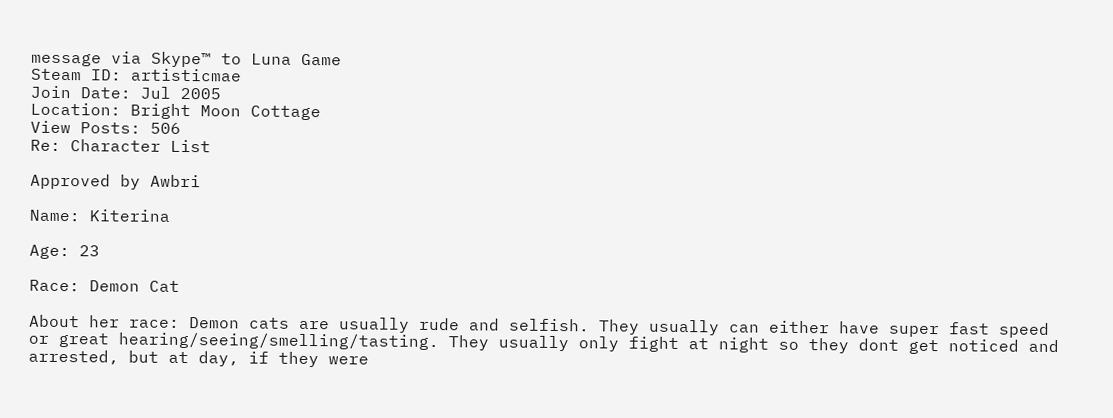message via Skype™ to Luna Game
Steam ID: artisticmae
Join Date: Jul 2005
Location: Bright Moon Cottage
View Posts: 506
Re: Character List

Approved by Awbri

Name: Kiterina

Age: 23

Race: Demon Cat

About her race: Demon cats are usually rude and selfish. They usually can either have super fast speed or great hearing/seeing/smelling/tasting. They usually only fight at night so they dont get noticed and arrested, but at day, if they were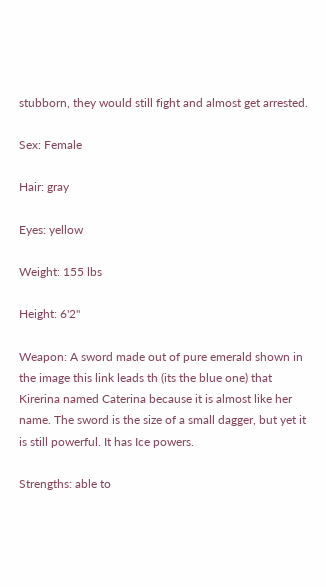stubborn, they would still fight and almost get arrested.

Sex: Female

Hair: gray

Eyes: yellow

Weight: 155 lbs

Height: 6'2"

Weapon: A sword made out of pure emerald shown in the image this link leads th (its the blue one) that Kirerina named Caterina because it is almost like her name. The sword is the size of a small dagger, but yet it is still powerful. It has Ice powers.

Strengths: able to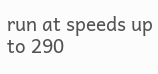run at speeds up to 290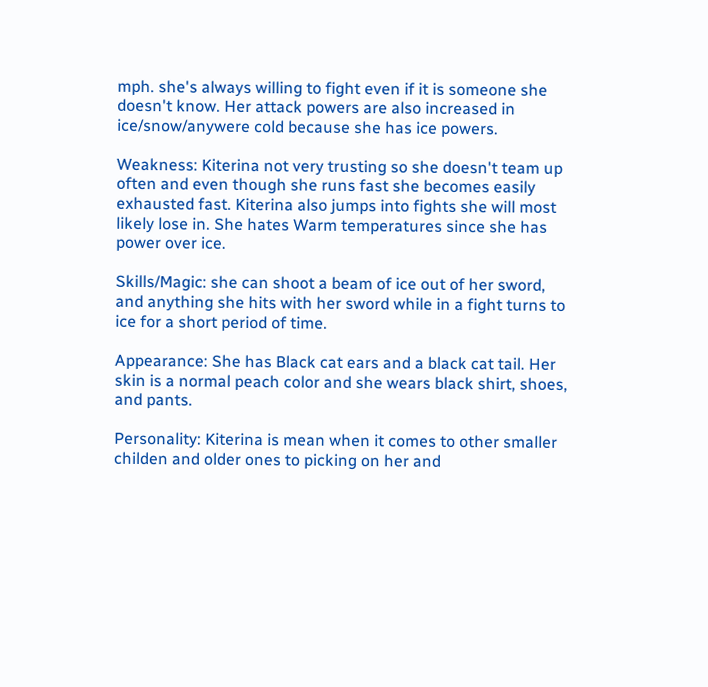mph. she's always willing to fight even if it is someone she doesn't know. Her attack powers are also increased in ice/snow/anywere cold because she has ice powers.

Weakness: Kiterina not very trusting so she doesn't team up often and even though she runs fast she becomes easily exhausted fast. Kiterina also jumps into fights she will most likely lose in. She hates Warm temperatures since she has power over ice.

Skills/Magic: she can shoot a beam of ice out of her sword, and anything she hits with her sword while in a fight turns to ice for a short period of time.

Appearance: She has Black cat ears and a black cat tail. Her skin is a normal peach color and she wears black shirt, shoes, and pants.

Personality: Kiterina is mean when it comes to other smaller childen and older ones to picking on her and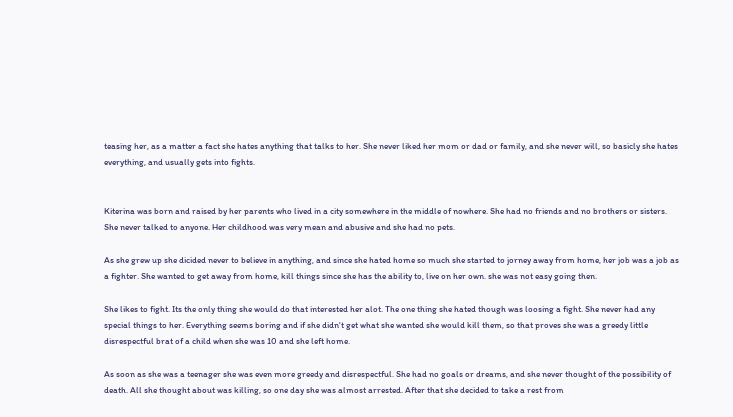teasing her, as a matter a fact she hates anything that talks to her. She never liked her mom or dad or family, and she never will, so basicly she hates everything, and usually gets into fights.


Kiterina was born and raised by her parents who lived in a city somewhere in the middle of nowhere. She had no friends and no brothers or sisters. She never talked to anyone. Her childhood was very mean and abusive and she had no pets.

As she grew up she dicided never to believe in anything, and since she hated home so much she started to jorney away from home, her job was a job as a fighter. She wanted to get away from home, kill things since she has the ability to, live on her own. she was not easy going then.

She likes to fight. Its the only thing she would do that interested her alot. The one thing she hated though was loosing a fight. She never had any special things to her. Everything seems boring and if she didn't get what she wanted she would kill them, so that proves she was a greedy little disrespectful brat of a child when she was 10 and she left home.

As soon as she was a teenager she was even more greedy and disrespectful. She had no goals or dreams, and she never thought of the possibility of death. All she thought about was killing, so one day she was almost arrested. After that she decided to take a rest from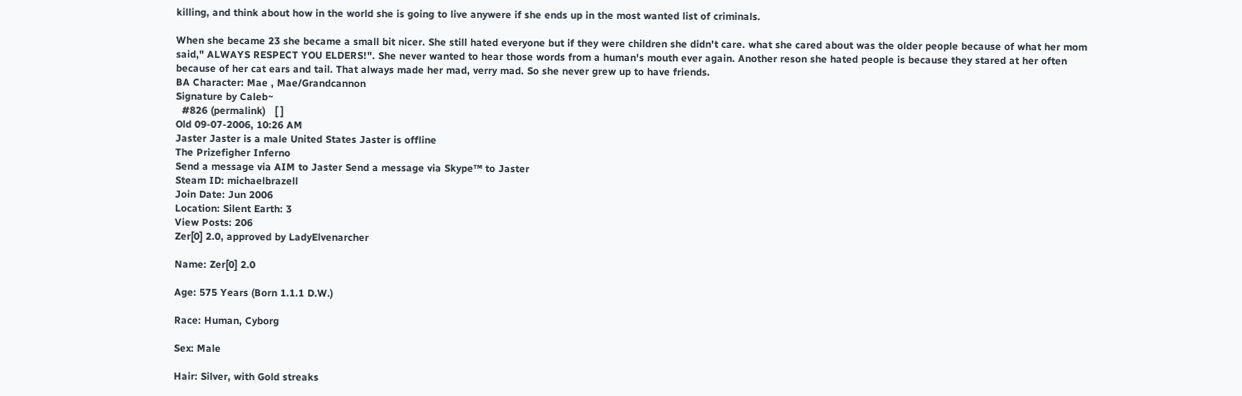killing, and think about how in the world she is going to live anywere if she ends up in the most wanted list of criminals.

When she became 23 she became a small bit nicer. She still hated everyone but if they were children she didn't care. what she cared about was the older people because of what her mom said," ALWAYS RESPECT YOU ELDERS!". She never wanted to hear those words from a human's mouth ever again. Another reson she hated people is because they stared at her often because of her cat ears and tail. That always made her mad, verry mad. So she never grew up to have friends.
BA Character: Mae , Mae/Grandcannon
Signature by Caleb~
  #826 (permalink)   [ ]
Old 09-07-2006, 10:26 AM
Jaster Jaster is a male United States Jaster is offline
The Prizefigher Inferno
Send a message via AIM to Jaster Send a message via Skype™ to Jaster
Steam ID: michaelbrazell
Join Date: Jun 2006
Location: Silent Earth: 3
View Posts: 206
Zer[0] 2.0, approved by LadyElvenarcher

Name: Zer[0] 2.0

Age: 575 Years (Born 1.1.1 D.W.)

Race: Human, Cyborg

Sex: Male

Hair: Silver, with Gold streaks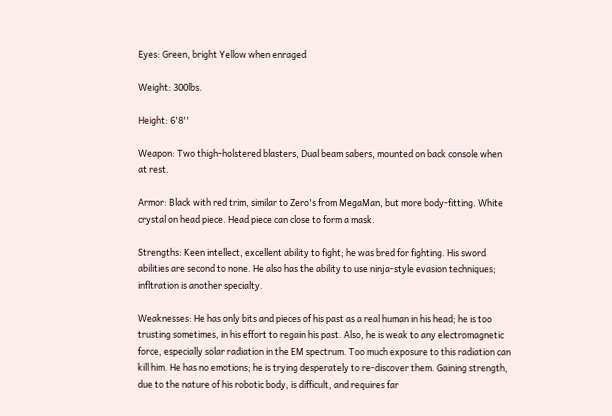Eyes: Green, bright Yellow when enraged

Weight: 300lbs.

Height: 6'8''

Weapon: Two thigh-holstered blasters, Dual beam sabers, mounted on back console when at rest.

Armor: Black with red trim, similar to Zero's from MegaMan, but more body-fitting. White crystal on head piece. Head piece can close to form a mask.

Strengths: Keen intellect, excellent ability to fight; he was bred for fighting. His sword abilities are second to none. He also has the ability to use ninja-style evasion techniques; infltration is another specialty.

Weaknesses: He has only bits and pieces of his past as a real human in his head; he is too trusting sometimes, in his effort to regain his past. Also, he is weak to any electromagnetic force, especially solar radiation in the EM spectrum. Too much exposure to this radiation can kill him. He has no emotions; he is trying desperately to re-discover them. Gaining strength, due to the nature of his robotic body, is difficult, and requires far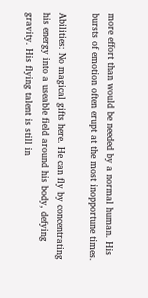more effort than would be needed by a normal human. His bursts of emotion often erupt at the most inopportune times.

Abilities: No magical gifts here. He can fly by concentrating his energy into a useable field around his body, defying gravity. His flying talent is still in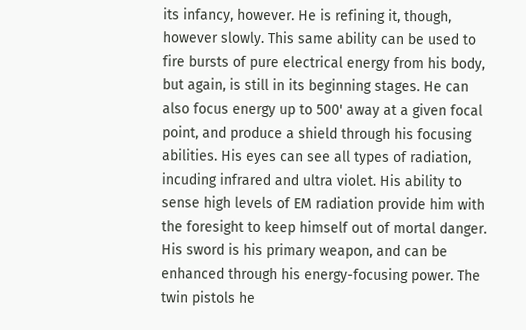its infancy, however. He is refining it, though, however slowly. This same ability can be used to fire bursts of pure electrical energy from his body, but again, is still in its beginning stages. He can also focus energy up to 500' away at a given focal point, and produce a shield through his focusing abilities. His eyes can see all types of radiation, incuding infrared and ultra violet. His ability to sense high levels of EM radiation provide him with the foresight to keep himself out of mortal danger. His sword is his primary weapon, and can be enhanced through his energy-focusing power. The twin pistols he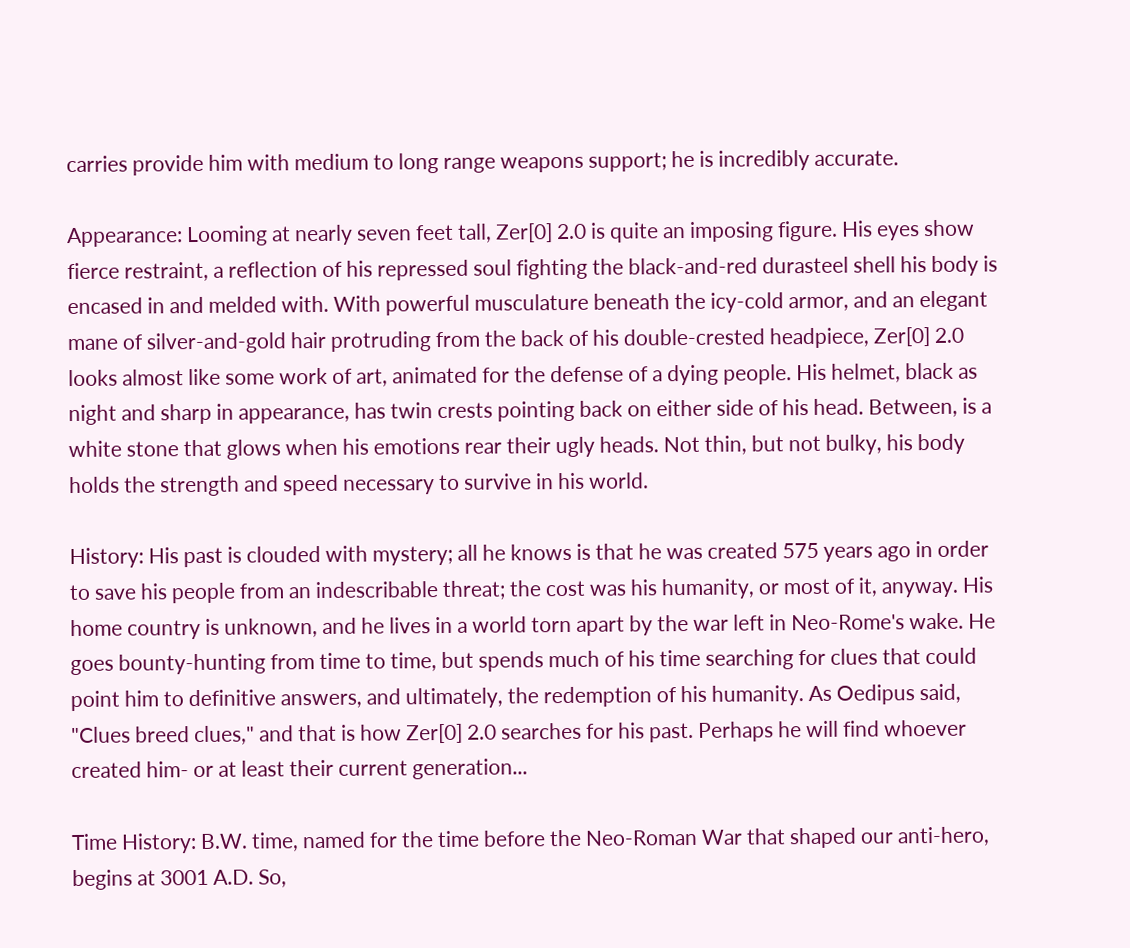carries provide him with medium to long range weapons support; he is incredibly accurate.

Appearance: Looming at nearly seven feet tall, Zer[0] 2.0 is quite an imposing figure. His eyes show fierce restraint, a reflection of his repressed soul fighting the black-and-red durasteel shell his body is encased in and melded with. With powerful musculature beneath the icy-cold armor, and an elegant mane of silver-and-gold hair protruding from the back of his double-crested headpiece, Zer[0] 2.0 looks almost like some work of art, animated for the defense of a dying people. His helmet, black as night and sharp in appearance, has twin crests pointing back on either side of his head. Between, is a white stone that glows when his emotions rear their ugly heads. Not thin, but not bulky, his body holds the strength and speed necessary to survive in his world.

History: His past is clouded with mystery; all he knows is that he was created 575 years ago in order to save his people from an indescribable threat; the cost was his humanity, or most of it, anyway. His home country is unknown, and he lives in a world torn apart by the war left in Neo-Rome's wake. He goes bounty-hunting from time to time, but spends much of his time searching for clues that could point him to definitive answers, and ultimately, the redemption of his humanity. As Oedipus said, "Clues breed clues," and that is how Zer[0] 2.0 searches for his past. Perhaps he will find whoever created him- or at least their current generation...

Time History: B.W. time, named for the time before the Neo-Roman War that shaped our anti-hero, begins at 3001 A.D. So,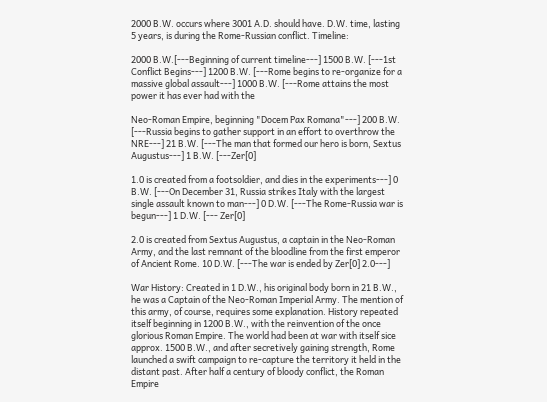2000 B.W. occurs where 3001 A.D. should have. D.W. time, lasting 5 years, is during the Rome-Russian conflict. Timeline:

2000 B.W.[---Beginning of current timeline---] 1500 B.W. [---1st Conflict Begins---] 1200 B.W. [---Rome begins to re-organize for a massive global assault---] 1000 B.W. [---Rome attains the most power it has ever had with the

Neo-Roman Empire, beginning "Docem Pax Romana"---] 200 B.W. [---Russia begins to gather support in an effort to overthrow the NRE---] 21 B.W. [---The man that formed our hero is born, Sextus Augustus---] 1 B.W. [---Zer[0]

1.0 is created from a footsoldier, and dies in the experiments---] 0 B.W. [---On December 31, Russia strikes Italy with the largest single assault known to man---] 0 D.W. [---The Rome-Russia war is begun---] 1 D.W. [--- Zer[0]

2.0 is created from Sextus Augustus, a captain in the Neo-Roman Army, and the last remnant of the bloodline from the first emperor of Ancient Rome. 10 D.W. [---The war is ended by Zer[0] 2.0---]

War History: Created in 1 D.W., his original body born in 21 B.W., he was a Captain of the Neo-Roman Imperial Army. The mention of this army, of course, requires some explanation. History repeated itself beginning in 1200 B.W., with the reinvention of the once glorious Roman Empire. The world had been at war with itself sice approx. 1500 B.W., and after secretively gaining strength, Rome launched a swift campaign to re-capture the territory it held in the distant past. After half a century of bloody conflict, the Roman Empire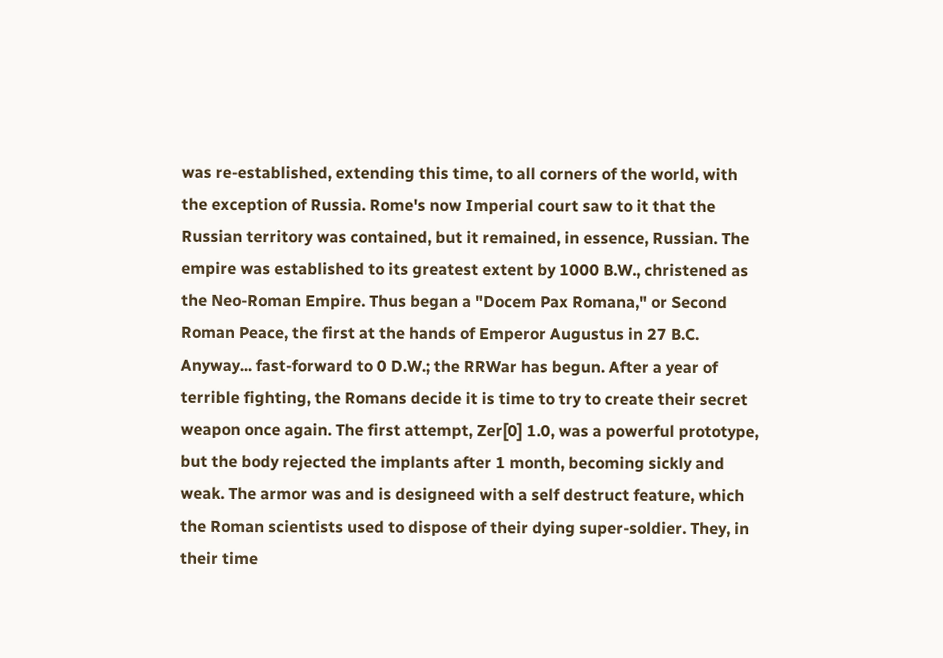was re-established, extending this time, to all corners of the world, with the exception of Russia. Rome's now Imperial court saw to it that the Russian territory was contained, but it remained, in essence, Russian. The empire was established to its greatest extent by 1000 B.W., christened as the Neo-Roman Empire. Thus began a "Docem Pax Romana," or Second Roman Peace, the first at the hands of Emperor Augustus in 27 B.C. Anyway... fast-forward to 0 D.W.; the RRWar has begun. After a year of terrible fighting, the Romans decide it is time to try to create their secret weapon once again. The first attempt, Zer[0] 1.0, was a powerful prototype, but the body rejected the implants after 1 month, becoming sickly and weak. The armor was and is designeed with a self destruct feature, which the Roman scientists used to dispose of their dying super-soldier. They, in their time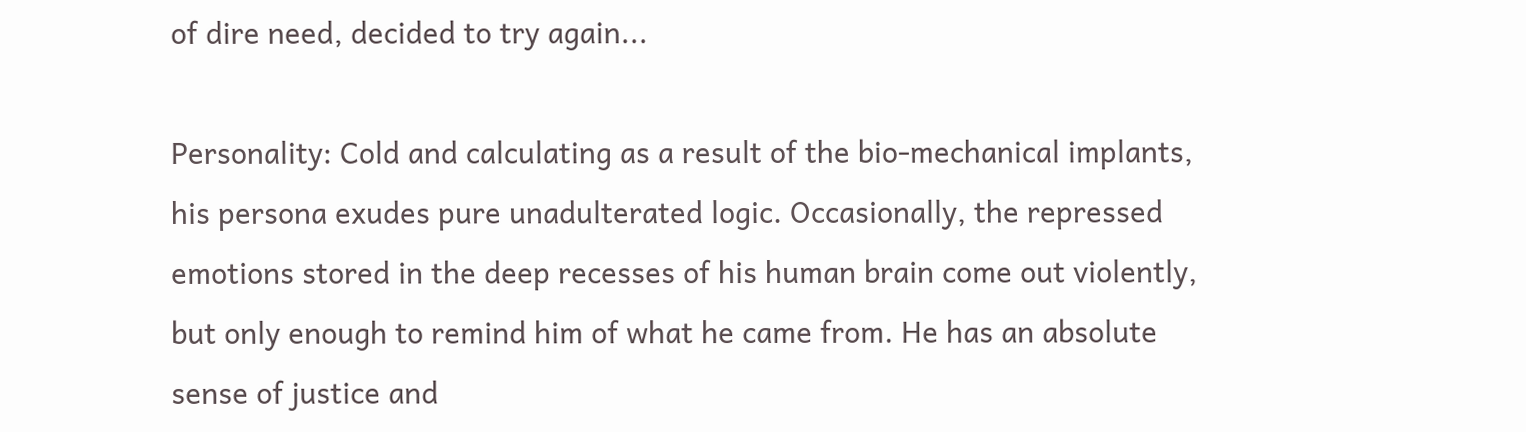of dire need, decided to try again...

Personality: Cold and calculating as a result of the bio-mechanical implants, his persona exudes pure unadulterated logic. Occasionally, the repressed emotions stored in the deep recesses of his human brain come out violently, but only enough to remind him of what he came from. He has an absolute sense of justice and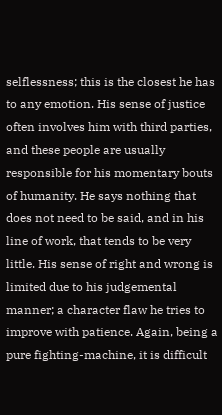selflessness; this is the closest he has to any emotion. His sense of justice often involves him with third parties, and these people are usually responsible for his momentary bouts of humanity. He says nothing that does not need to be said, and in his line of work, that tends to be very little. His sense of right and wrong is limited due to his judgemental manner; a character flaw he tries to improve with patience. Again, being a pure fighting-machine, it is difficult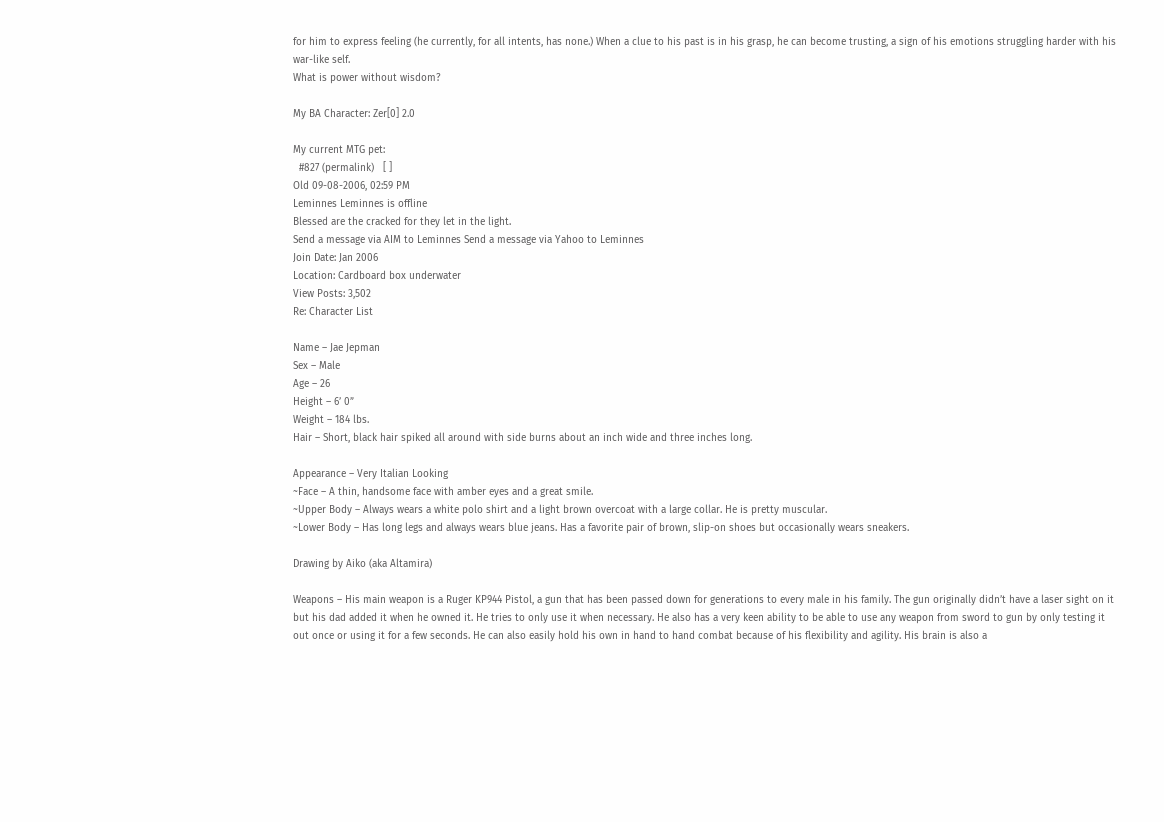for him to express feeling (he currently, for all intents, has none.) When a clue to his past is in his grasp, he can become trusting, a sign of his emotions struggling harder with his war-like self.
What is power without wisdom?

My BA Character: Zer[0] 2.0

My current MTG pet:
  #827 (permalink)   [ ]
Old 09-08-2006, 02:59 PM
Leminnes Leminnes is offline
Blessed are the cracked for they let in the light.
Send a message via AIM to Leminnes Send a message via Yahoo to Leminnes
Join Date: Jan 2006
Location: Cardboard box underwater
View Posts: 3,502
Re: Character List

Name – Jae Jepman
Sex – Male
Age – 26
Height – 6’ 0”
Weight – 184 lbs.
Hair – Short, black hair spiked all around with side burns about an inch wide and three inches long.

Appearance – Very Italian Looking
~Face – A thin, handsome face with amber eyes and a great smile.
~Upper Body – Always wears a white polo shirt and a light brown overcoat with a large collar. He is pretty muscular.
~Lower Body – Has long legs and always wears blue jeans. Has a favorite pair of brown, slip-on shoes but occasionally wears sneakers.

Drawing by Aiko (aka Altamira)

Weapons – His main weapon is a Ruger KP944 Pistol, a gun that has been passed down for generations to every male in his family. The gun originally didn’t have a laser sight on it but his dad added it when he owned it. He tries to only use it when necessary. He also has a very keen ability to be able to use any weapon from sword to gun by only testing it out once or using it for a few seconds. He can also easily hold his own in hand to hand combat because of his flexibility and agility. His brain is also a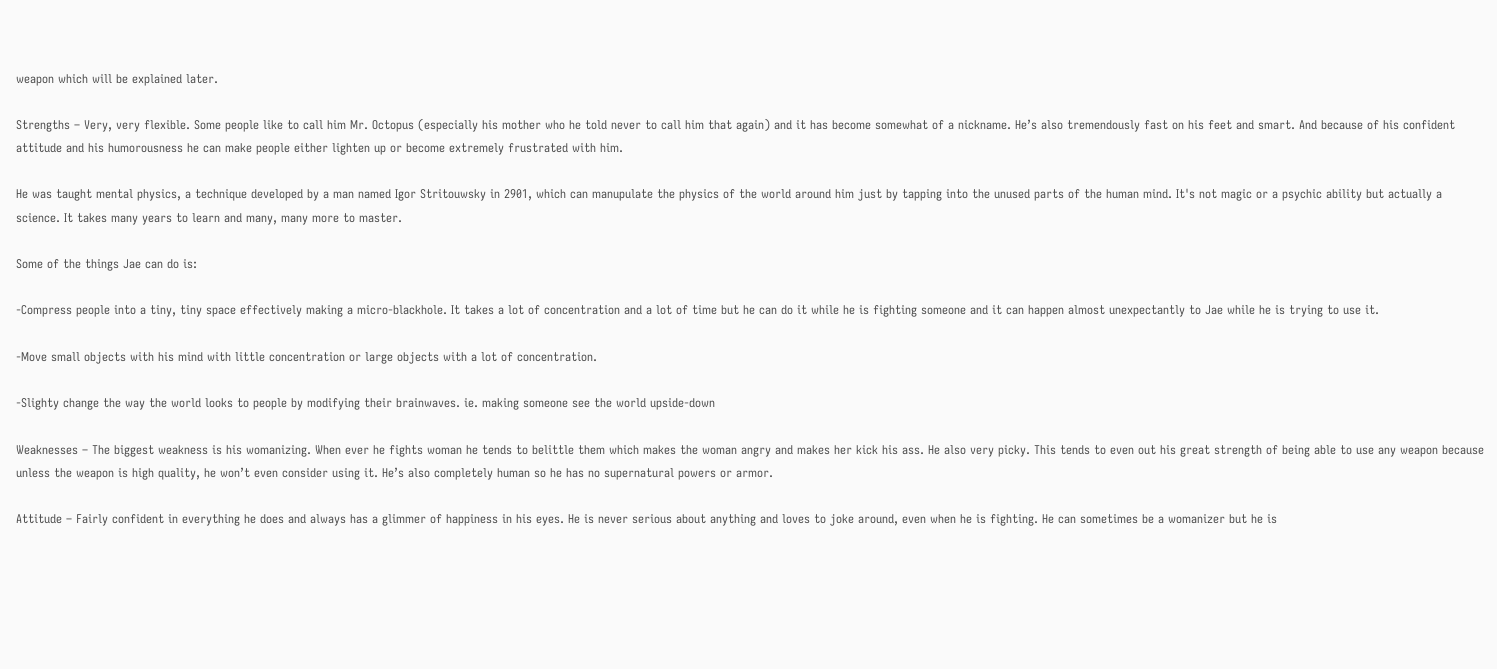weapon which will be explained later.

Strengths – Very, very flexible. Some people like to call him Mr. Octopus (especially his mother who he told never to call him that again) and it has become somewhat of a nickname. He’s also tremendously fast on his feet and smart. And because of his confident attitude and his humorousness he can make people either lighten up or become extremely frustrated with him.

He was taught mental physics, a technique developed by a man named Igor Stritouwsky in 2901, which can manupulate the physics of the world around him just by tapping into the unused parts of the human mind. It's not magic or a psychic ability but actually a science. It takes many years to learn and many, many more to master.

Some of the things Jae can do is:

-Compress people into a tiny, tiny space effectively making a micro-blackhole. It takes a lot of concentration and a lot of time but he can do it while he is fighting someone and it can happen almost unexpectantly to Jae while he is trying to use it.

-Move small objects with his mind with little concentration or large objects with a lot of concentration.

-Slighty change the way the world looks to people by modifying their brainwaves. ie. making someone see the world upside-down

Weaknesses – The biggest weakness is his womanizing. When ever he fights woman he tends to belittle them which makes the woman angry and makes her kick his ass. He also very picky. This tends to even out his great strength of being able to use any weapon because unless the weapon is high quality, he won’t even consider using it. He’s also completely human so he has no supernatural powers or armor.

Attitude – Fairly confident in everything he does and always has a glimmer of happiness in his eyes. He is never serious about anything and loves to joke around, even when he is fighting. He can sometimes be a womanizer but he is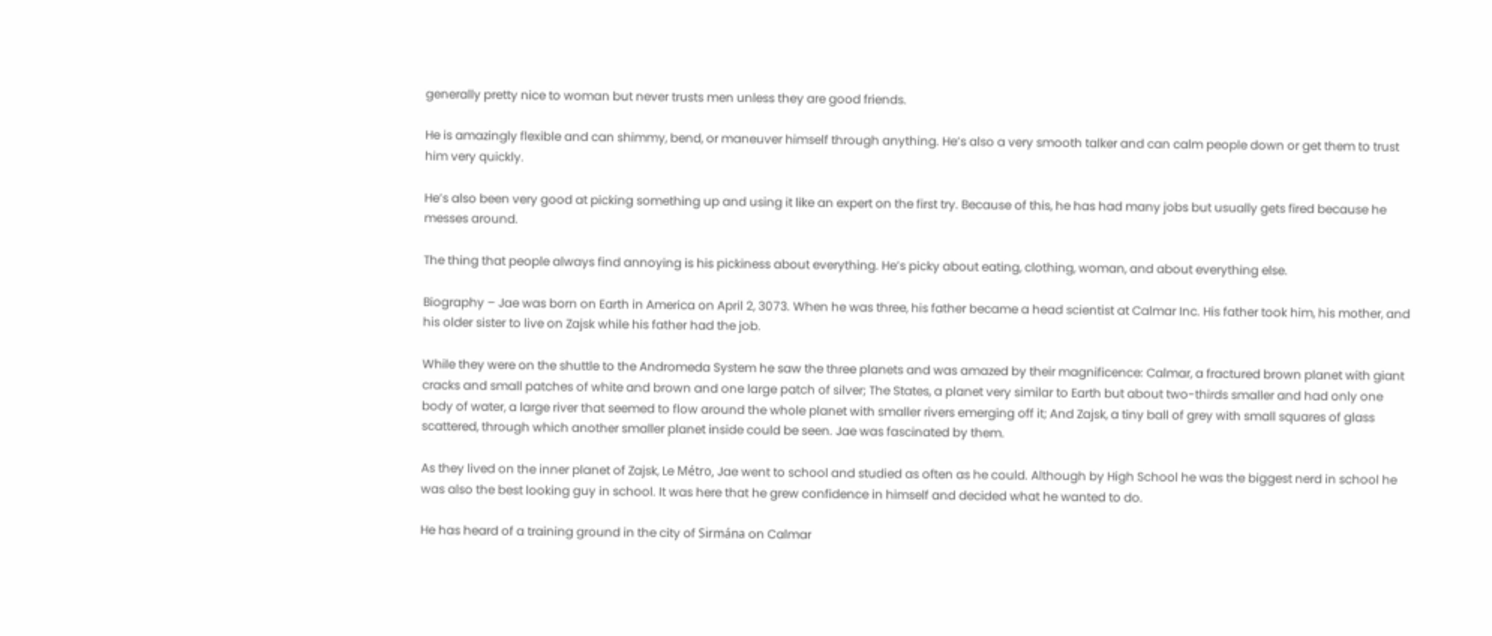generally pretty nice to woman but never trusts men unless they are good friends.

He is amazingly flexible and can shimmy, bend, or maneuver himself through anything. He’s also a very smooth talker and can calm people down or get them to trust him very quickly.

He’s also been very good at picking something up and using it like an expert on the first try. Because of this, he has had many jobs but usually gets fired because he messes around.

The thing that people always find annoying is his pickiness about everything. He’s picky about eating, clothing, woman, and about everything else.

Biography – Jae was born on Earth in America on April 2, 3073. When he was three, his father became a head scientist at Calmar Inc. His father took him, his mother, and his older sister to live on Zajsk while his father had the job.

While they were on the shuttle to the Andromeda System he saw the three planets and was amazed by their magnificence: Calmar, a fractured brown planet with giant cracks and small patches of white and brown and one large patch of silver; The States, a planet very similar to Earth but about two-thirds smaller and had only one body of water, a large river that seemed to flow around the whole planet with smaller rivers emerging off it; And Zajsk, a tiny ball of grey with small squares of glass scattered, through which another smaller planet inside could be seen. Jae was fascinated by them.

As they lived on the inner planet of Zajsk, Le Métro, Jae went to school and studied as often as he could. Although by High School he was the biggest nerd in school he was also the best looking guy in school. It was here that he grew confidence in himself and decided what he wanted to do.

He has heard of a training ground in the city of Sirmána on Calmar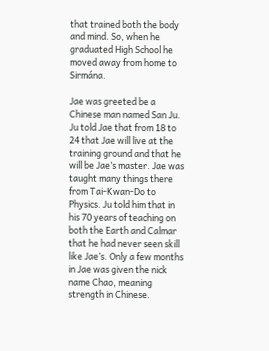that trained both the body and mind. So, when he graduated High School he moved away from home to Sirmána.

Jae was greeted be a Chinese man named San Ju. Ju told Jae that from 18 to 24 that Jae will live at the training ground and that he will be Jae’s master. Jae was taught many things there from Tai-Kwan-Do to Physics. Ju told him that in his 70 years of teaching on both the Earth and Calmar that he had never seen skill like Jae’s. Only a few months in Jae was given the nick name Chao, meaning strength in Chinese.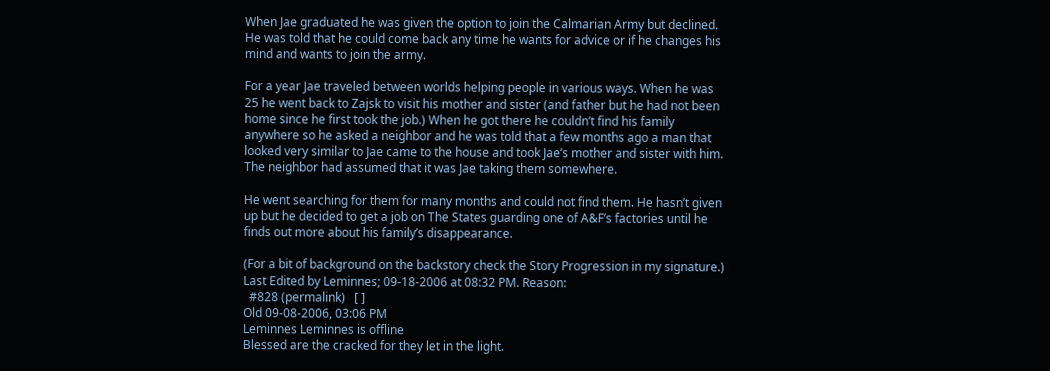When Jae graduated he was given the option to join the Calmarian Army but declined. He was told that he could come back any time he wants for advice or if he changes his mind and wants to join the army.

For a year Jae traveled between worlds helping people in various ways. When he was 25 he went back to Zajsk to visit his mother and sister (and father but he had not been home since he first took the job.) When he got there he couldn’t find his family anywhere so he asked a neighbor and he was told that a few months ago a man that looked very similar to Jae came to the house and took Jae’s mother and sister with him. The neighbor had assumed that it was Jae taking them somewhere.

He went searching for them for many months and could not find them. He hasn’t given up but he decided to get a job on The States guarding one of A&F’s factories until he finds out more about his family’s disappearance.

(For a bit of background on the backstory check the Story Progression in my signature.)
Last Edited by Leminnes; 09-18-2006 at 08:32 PM. Reason:
  #828 (permalink)   [ ]
Old 09-08-2006, 03:06 PM
Leminnes Leminnes is offline
Blessed are the cracked for they let in the light.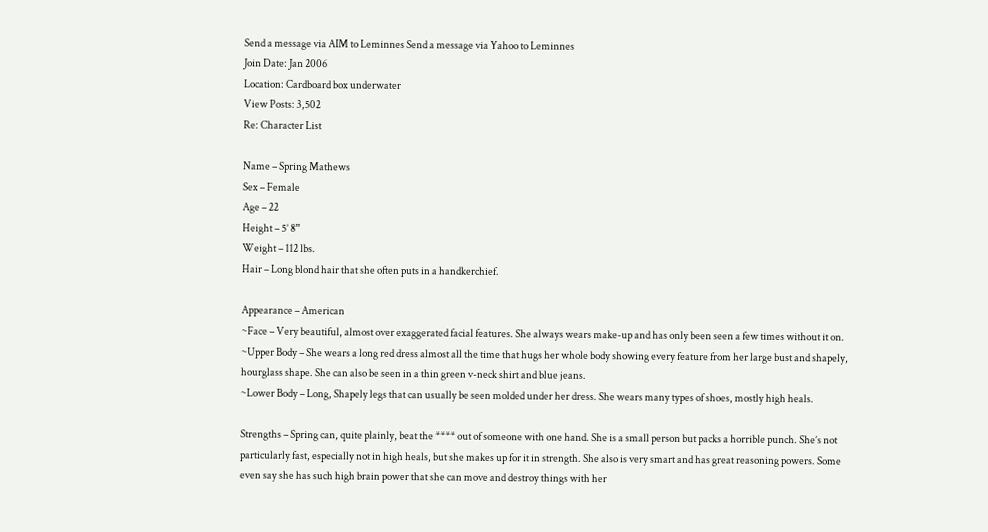Send a message via AIM to Leminnes Send a message via Yahoo to Leminnes
Join Date: Jan 2006
Location: Cardboard box underwater
View Posts: 3,502
Re: Character List

Name – Spring Mathews
Sex – Female
Age – 22
Height – 5’ 8”
Weight – 112 lbs.
Hair – Long blond hair that she often puts in a handkerchief.

Appearance – American
~Face – Very beautiful, almost over exaggerated facial features. She always wears make-up and has only been seen a few times without it on.
~Upper Body – She wears a long red dress almost all the time that hugs her whole body showing every feature from her large bust and shapely, hourglass shape. She can also be seen in a thin green v-neck shirt and blue jeans.
~Lower Body – Long, Shapely legs that can usually be seen molded under her dress. She wears many types of shoes, mostly high heals.

Strengths – Spring can, quite plainly, beat the **** out of someone with one hand. She is a small person but packs a horrible punch. She’s not particularly fast, especially not in high heals, but she makes up for it in strength. She also is very smart and has great reasoning powers. Some even say she has such high brain power that she can move and destroy things with her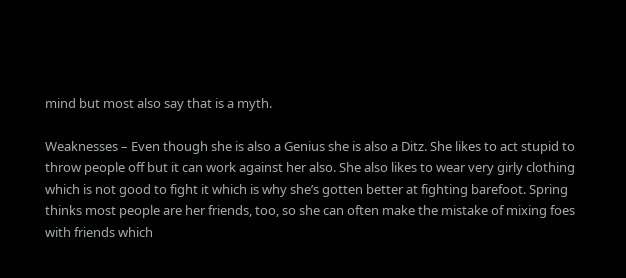mind but most also say that is a myth.

Weaknesses – Even though she is also a Genius she is also a Ditz. She likes to act stupid to throw people off but it can work against her also. She also likes to wear very girly clothing which is not good to fight it which is why she’s gotten better at fighting barefoot. Spring thinks most people are her friends, too, so she can often make the mistake of mixing foes with friends which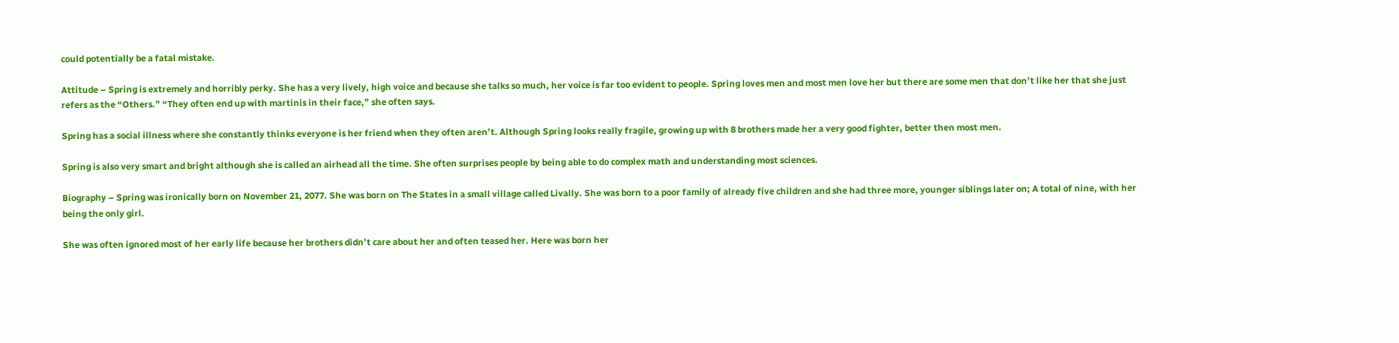could potentially be a fatal mistake.

Attitude – Spring is extremely and horribly perky. She has a very lively, high voice and because she talks so much, her voice is far too evident to people. Spring loves men and most men love her but there are some men that don’t like her that she just refers as the “Others.” “They often end up with martinis in their face,” she often says.

Spring has a social illness where she constantly thinks everyone is her friend when they often aren’t. Although Spring looks really fragile, growing up with 8 brothers made her a very good fighter, better then most men.

Spring is also very smart and bright although she is called an airhead all the time. She often surprises people by being able to do complex math and understanding most sciences.

Biography – Spring was ironically born on November 21, 2077. She was born on The States in a small village called Livally. She was born to a poor family of already five children and she had three more, younger siblings later on; A total of nine, with her being the only girl.

She was often ignored most of her early life because her brothers didn’t care about her and often teased her. Here was born her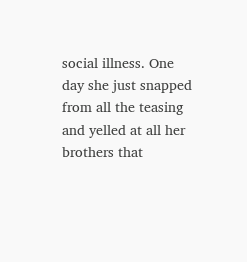social illness. One day she just snapped from all the teasing and yelled at all her brothers that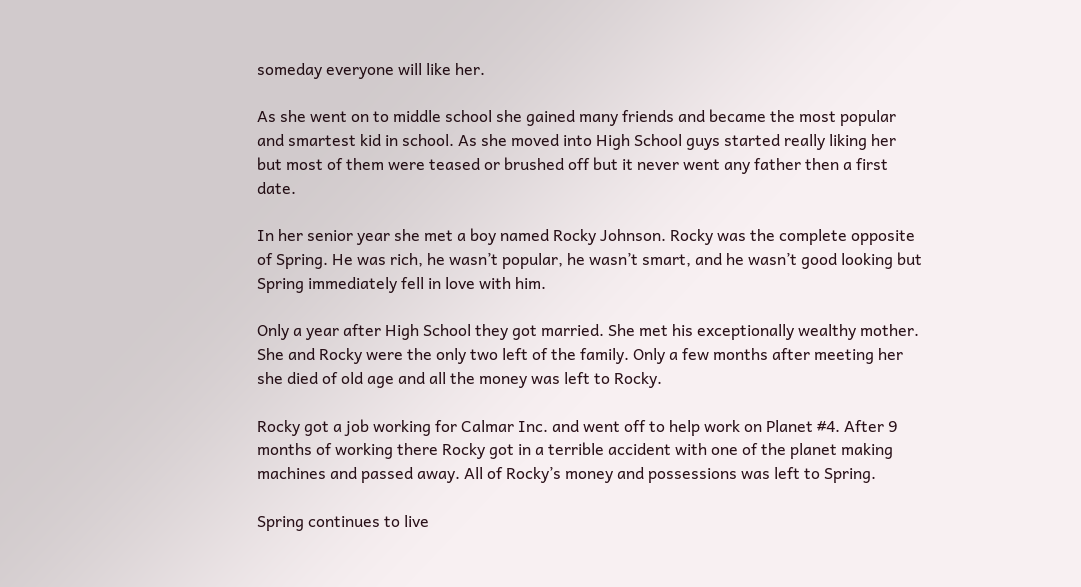someday everyone will like her.

As she went on to middle school she gained many friends and became the most popular and smartest kid in school. As she moved into High School guys started really liking her but most of them were teased or brushed off but it never went any father then a first date.

In her senior year she met a boy named Rocky Johnson. Rocky was the complete opposite of Spring. He was rich, he wasn’t popular, he wasn’t smart, and he wasn’t good looking but Spring immediately fell in love with him.

Only a year after High School they got married. She met his exceptionally wealthy mother. She and Rocky were the only two left of the family. Only a few months after meeting her she died of old age and all the money was left to Rocky.

Rocky got a job working for Calmar Inc. and went off to help work on Planet #4. After 9 months of working there Rocky got in a terrible accident with one of the planet making machines and passed away. All of Rocky’s money and possessions was left to Spring.

Spring continues to live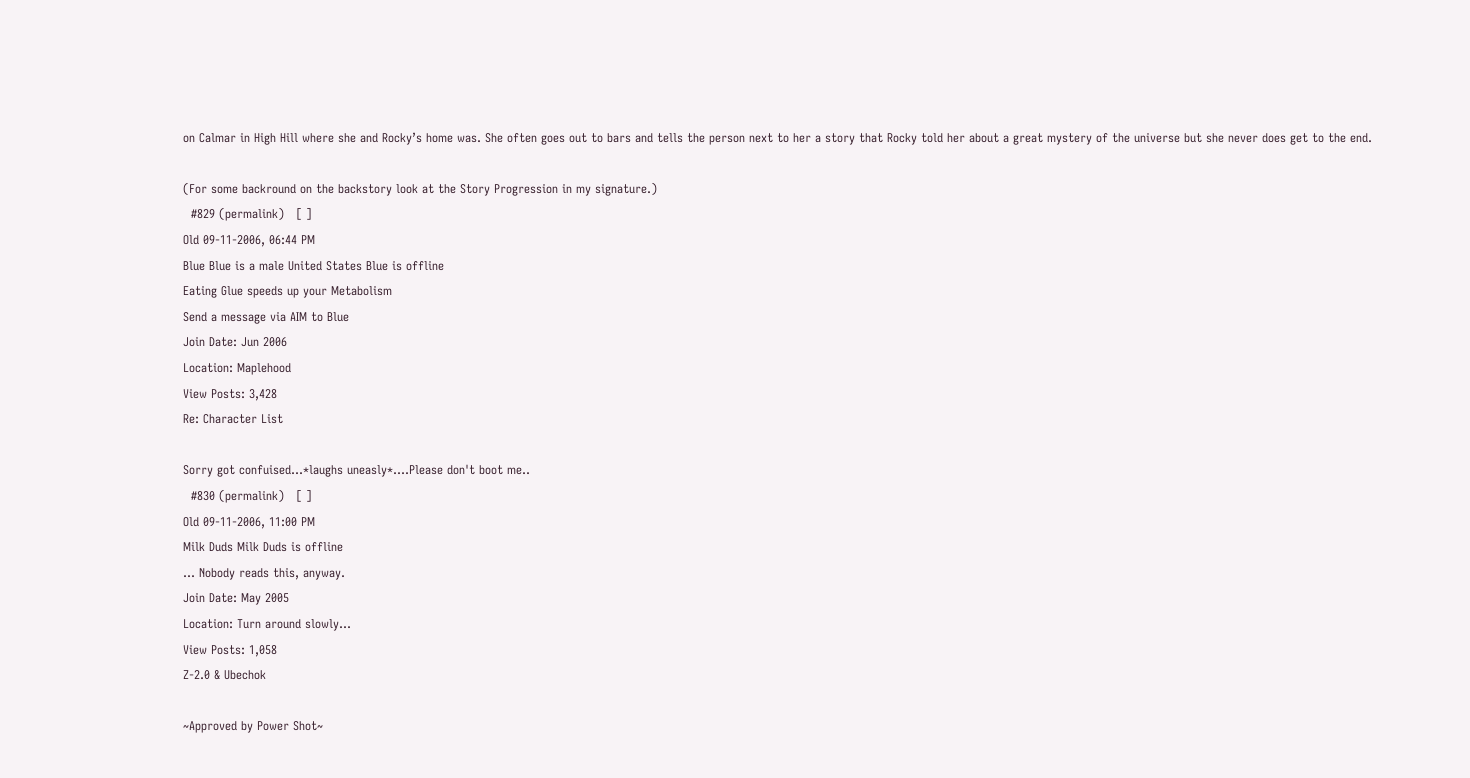on Calmar in High Hill where she and Rocky’s home was. She often goes out to bars and tells the person next to her a story that Rocky told her about a great mystery of the universe but she never does get to the end.

(For some backround on the backstory look at the Story Progression in my signature.)
  #829 (permalink)   [ ]
Old 09-11-2006, 06:44 PM
Blue Blue is a male United States Blue is offline
Eating Glue speeds up your Metabolism
Send a message via AIM to Blue
Join Date: Jun 2006
Location: Maplehood
View Posts: 3,428
Re: Character List

Sorry got confuised...*laughs uneasly*....Please don't boot me..
  #830 (permalink)   [ ]
Old 09-11-2006, 11:00 PM
Milk Duds Milk Duds is offline
... Nobody reads this, anyway.
Join Date: May 2005
Location: Turn around slowly...
View Posts: 1,058
Z-2.0 & Ubechok

~Approved by Power Shot~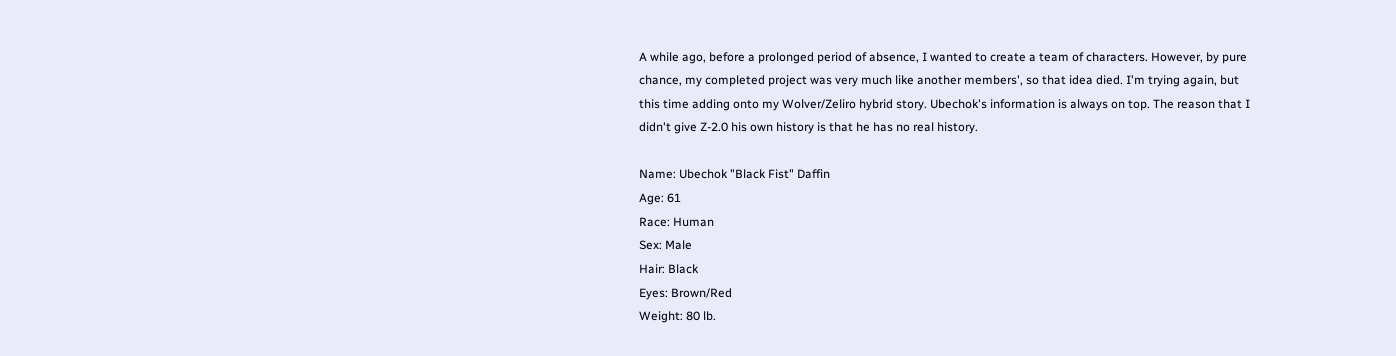A while ago, before a prolonged period of absence, I wanted to create a team of characters. However, by pure chance, my completed project was very much like another members', so that idea died. I'm trying again, but this time adding onto my Wolver/Zeliro hybrid story. Ubechok's information is always on top. The reason that I didn't give Z-2.0 his own history is that he has no real history.

Name: Ubechok "Black Fist" Daffin
Age: 61
Race: Human
Sex: Male
Hair: Black
Eyes: Brown/Red
Weight: 80 lb.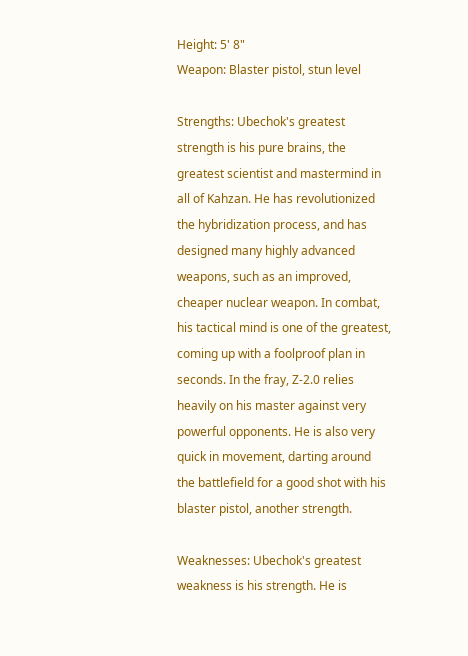Height: 5' 8"
Weapon: Blaster pistol, stun level

Strengths: Ubechok's greatest strength is his pure brains, the greatest scientist and mastermind in all of Kahzan. He has revolutionized the hybridization process, and has designed many highly advanced weapons, such as an improved, cheaper nuclear weapon. In combat, his tactical mind is one of the greatest, coming up with a foolproof plan in seconds. In the fray, Z-2.0 relies heavily on his master against very powerful opponents. He is also very quick in movement, darting around the battlefield for a good shot with his blaster pistol, another strength.

Weaknesses: Ubechok's greatest weakness is his strength. He is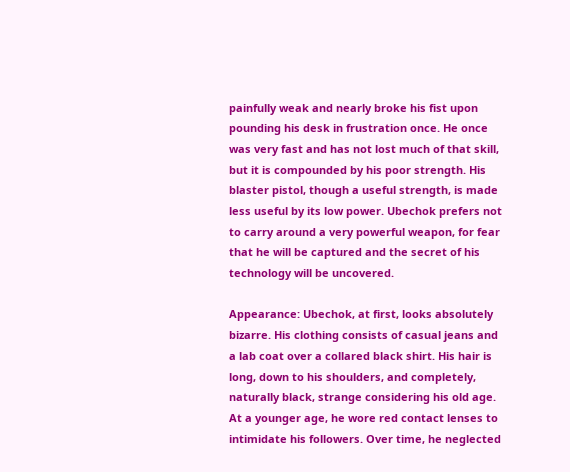painfully weak and nearly broke his fist upon pounding his desk in frustration once. He once was very fast and has not lost much of that skill, but it is compounded by his poor strength. His blaster pistol, though a useful strength, is made less useful by its low power. Ubechok prefers not to carry around a very powerful weapon, for fear that he will be captured and the secret of his technology will be uncovered.

Appearance: Ubechok, at first, looks absolutely bizarre. His clothing consists of casual jeans and a lab coat over a collared black shirt. His hair is long, down to his shoulders, and completely, naturally black, strange considering his old age. At a younger age, he wore red contact lenses to intimidate his followers. Over time, he neglected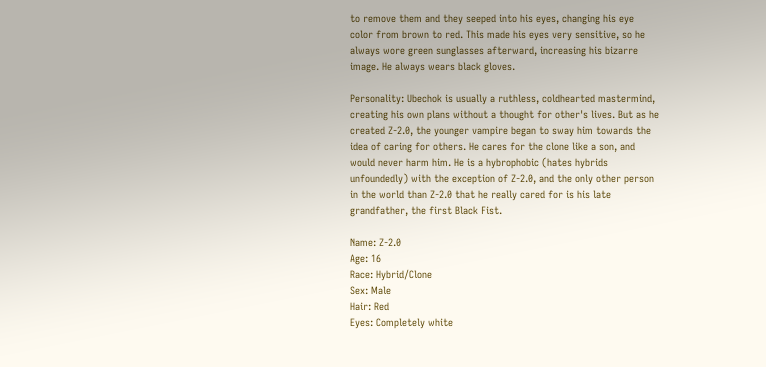to remove them and they seeped into his eyes, changing his eye color from brown to red. This made his eyes very sensitive, so he always wore green sunglasses afterward, increasing his bizarre image. He always wears black gloves.

Personality: Ubechok is usually a ruthless, coldhearted mastermind, creating his own plans without a thought for other's lives. But as he created Z-2.0, the younger vampire began to sway him towards the idea of caring for others. He cares for the clone like a son, and would never harm him. He is a hybrophobic (hates hybrids unfoundedly) with the exception of Z-2.0, and the only other person in the world than Z-2.0 that he really cared for is his late grandfather, the first Black Fist.

Name: Z-2.0
Age: 16
Race: Hybrid/Clone
Sex: Male
Hair: Red
Eyes: Completely white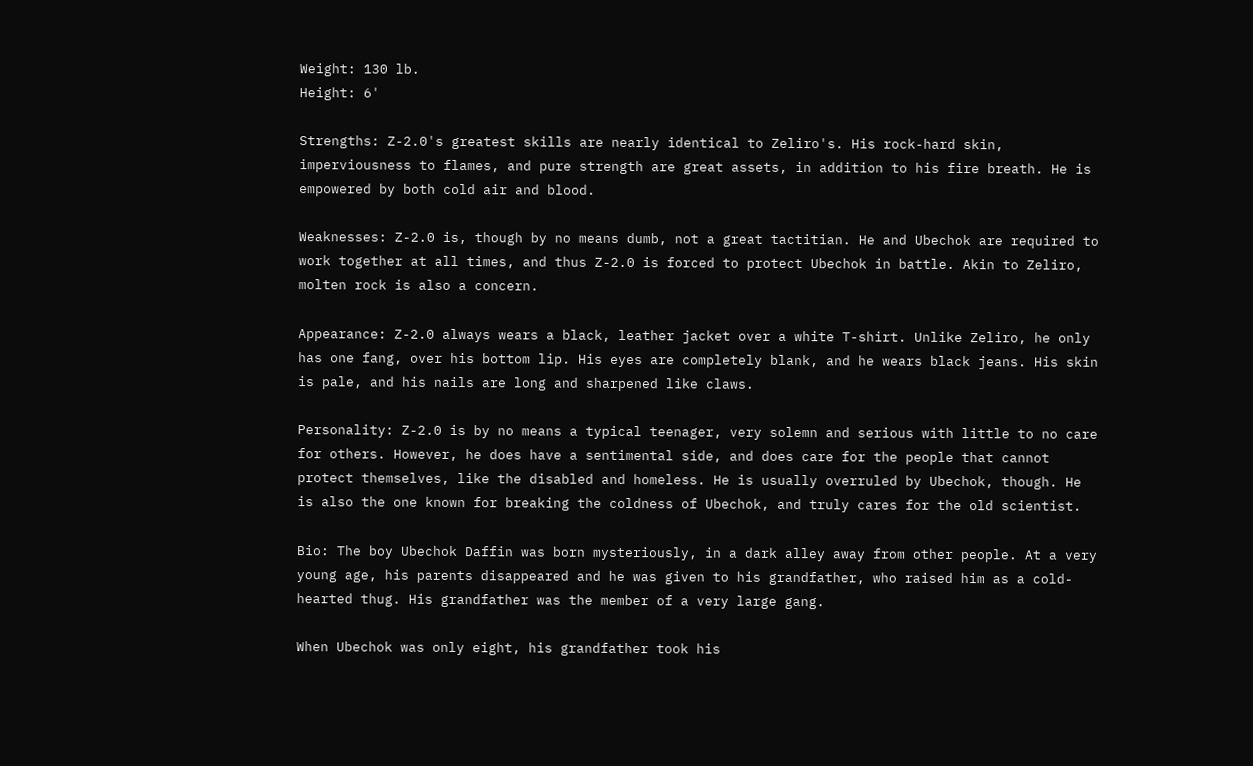Weight: 130 lb.
Height: 6'

Strengths: Z-2.0's greatest skills are nearly identical to Zeliro's. His rock-hard skin, imperviousness to flames, and pure strength are great assets, in addition to his fire breath. He is empowered by both cold air and blood.

Weaknesses: Z-2.0 is, though by no means dumb, not a great tactitian. He and Ubechok are required to work together at all times, and thus Z-2.0 is forced to protect Ubechok in battle. Akin to Zeliro, molten rock is also a concern.

Appearance: Z-2.0 always wears a black, leather jacket over a white T-shirt. Unlike Zeliro, he only has one fang, over his bottom lip. His eyes are completely blank, and he wears black jeans. His skin is pale, and his nails are long and sharpened like claws.

Personality: Z-2.0 is by no means a typical teenager, very solemn and serious with little to no care for others. However, he does have a sentimental side, and does care for the people that cannot protect themselves, like the disabled and homeless. He is usually overruled by Ubechok, though. He is also the one known for breaking the coldness of Ubechok, and truly cares for the old scientist.

Bio: The boy Ubechok Daffin was born mysteriously, in a dark alley away from other people. At a very young age, his parents disappeared and he was given to his grandfather, who raised him as a cold-hearted thug. His grandfather was the member of a very large gang.

When Ubechok was only eight, his grandfather took his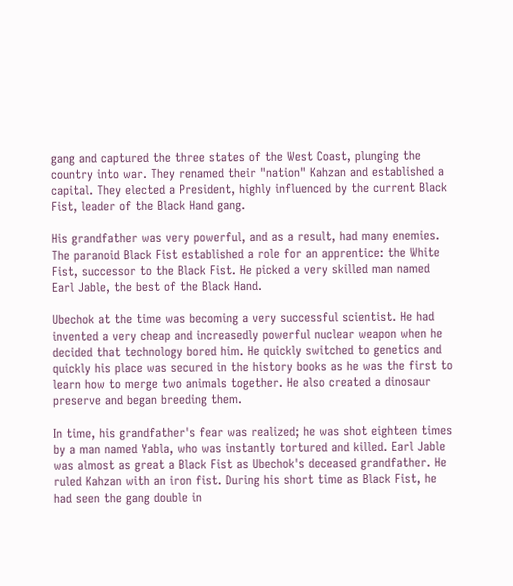gang and captured the three states of the West Coast, plunging the country into war. They renamed their "nation" Kahzan and established a capital. They elected a President, highly influenced by the current Black Fist, leader of the Black Hand gang.

His grandfather was very powerful, and as a result, had many enemies. The paranoid Black Fist established a role for an apprentice: the White Fist, successor to the Black Fist. He picked a very skilled man named Earl Jable, the best of the Black Hand.

Ubechok at the time was becoming a very successful scientist. He had invented a very cheap and increasedly powerful nuclear weapon when he decided that technology bored him. He quickly switched to genetics and quickly his place was secured in the history books as he was the first to learn how to merge two animals together. He also created a dinosaur preserve and began breeding them.

In time, his grandfather's fear was realized; he was shot eighteen times by a man named Yabla, who was instantly tortured and killed. Earl Jable was almost as great a Black Fist as Ubechok's deceased grandfather. He ruled Kahzan with an iron fist. During his short time as Black Fist, he had seen the gang double in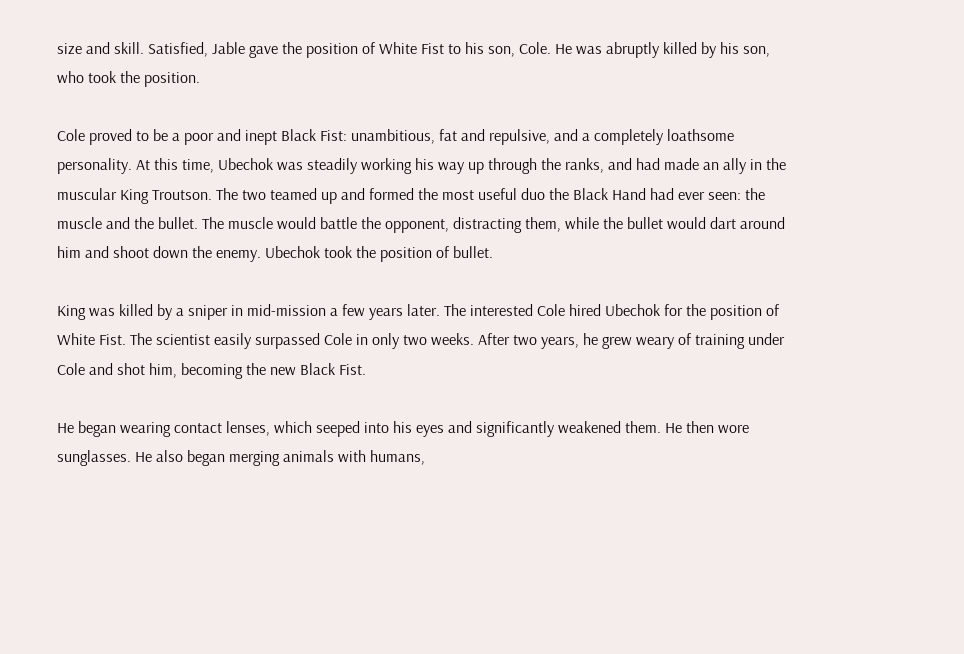size and skill. Satisfied, Jable gave the position of White Fist to his son, Cole. He was abruptly killed by his son, who took the position.

Cole proved to be a poor and inept Black Fist: unambitious, fat and repulsive, and a completely loathsome personality. At this time, Ubechok was steadily working his way up through the ranks, and had made an ally in the muscular King Troutson. The two teamed up and formed the most useful duo the Black Hand had ever seen: the muscle and the bullet. The muscle would battle the opponent, distracting them, while the bullet would dart around him and shoot down the enemy. Ubechok took the position of bullet.

King was killed by a sniper in mid-mission a few years later. The interested Cole hired Ubechok for the position of White Fist. The scientist easily surpassed Cole in only two weeks. After two years, he grew weary of training under Cole and shot him, becoming the new Black Fist.

He began wearing contact lenses, which seeped into his eyes and significantly weakened them. He then wore sunglasses. He also began merging animals with humans,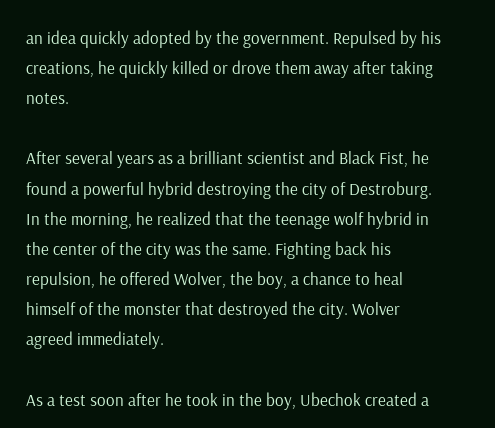an idea quickly adopted by the government. Repulsed by his creations, he quickly killed or drove them away after taking notes.

After several years as a brilliant scientist and Black Fist, he found a powerful hybrid destroying the city of Destroburg. In the morning, he realized that the teenage wolf hybrid in the center of the city was the same. Fighting back his repulsion, he offered Wolver, the boy, a chance to heal himself of the monster that destroyed the city. Wolver agreed immediately.

As a test soon after he took in the boy, Ubechok created a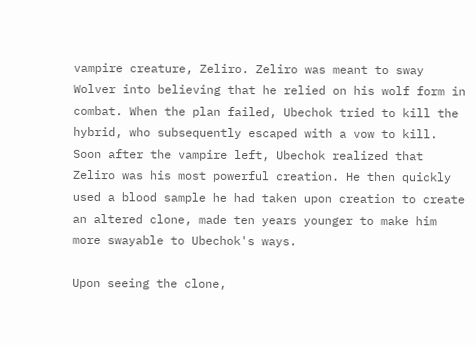vampire creature, Zeliro. Zeliro was meant to sway Wolver into believing that he relied on his wolf form in combat. When the plan failed, Ubechok tried to kill the hybrid, who subsequently escaped with a vow to kill. Soon after the vampire left, Ubechok realized that Zeliro was his most powerful creation. He then quickly used a blood sample he had taken upon creation to create an altered clone, made ten years younger to make him more swayable to Ubechok's ways.

Upon seeing the clone,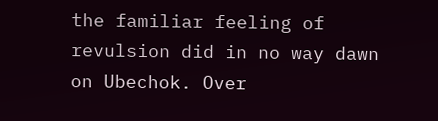the familiar feeling of revulsion did in no way dawn on Ubechok. Over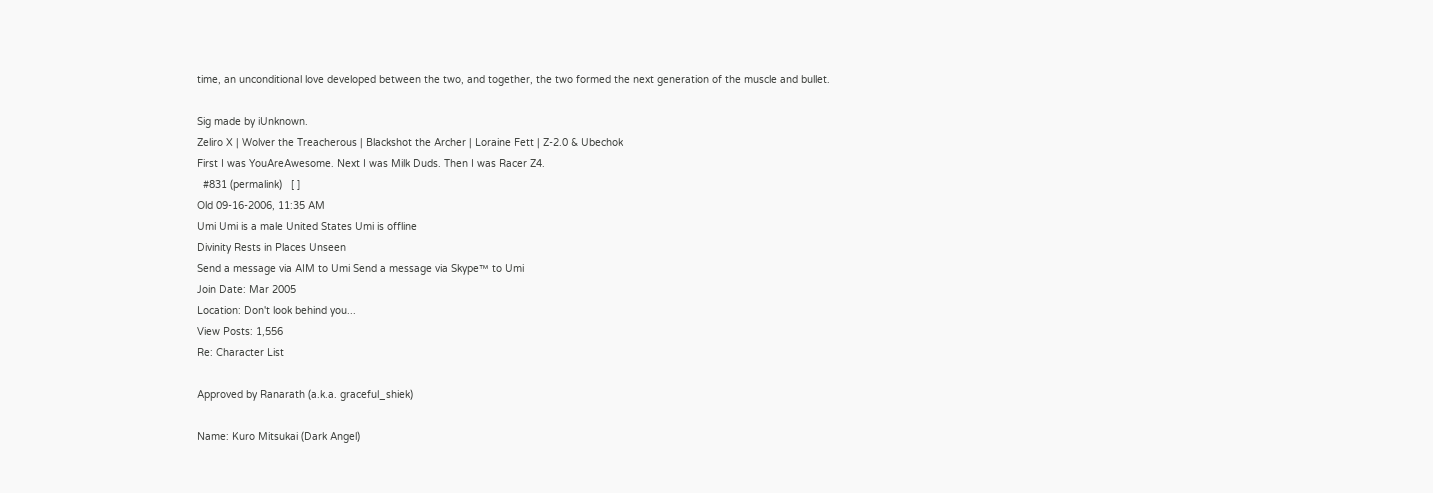time, an unconditional love developed between the two, and together, the two formed the next generation of the muscle and bullet.

Sig made by iUnknown.
Zeliro X | Wolver the Treacherous | Blackshot the Archer | Loraine Fett | Z-2.0 & Ubechok
First I was YouAreAwesome. Next I was Milk Duds. Then I was Racer Z4.
  #831 (permalink)   [ ]
Old 09-16-2006, 11:35 AM
Umi Umi is a male United States Umi is offline
Divinity Rests in Places Unseen
Send a message via AIM to Umi Send a message via Skype™ to Umi
Join Date: Mar 2005
Location: Don't look behind you...
View Posts: 1,556
Re: Character List

Approved by Ranarath (a.k.a. graceful_shiek)

Name: Kuro Mitsukai (Dark Angel)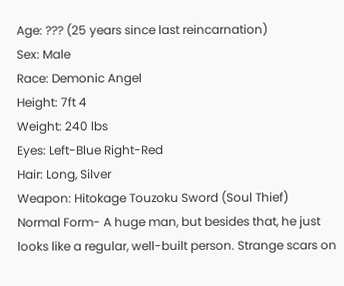Age: ??? (25 years since last reincarnation)
Sex: Male
Race: Demonic Angel
Height: 7ft 4
Weight: 240 lbs
Eyes: Left-Blue Right-Red
Hair: Long, Silver
Weapon: Hitokage Touzoku Sword (Soul Thief)
Normal Form- A huge man, but besides that, he just looks like a regular, well-built person. Strange scars on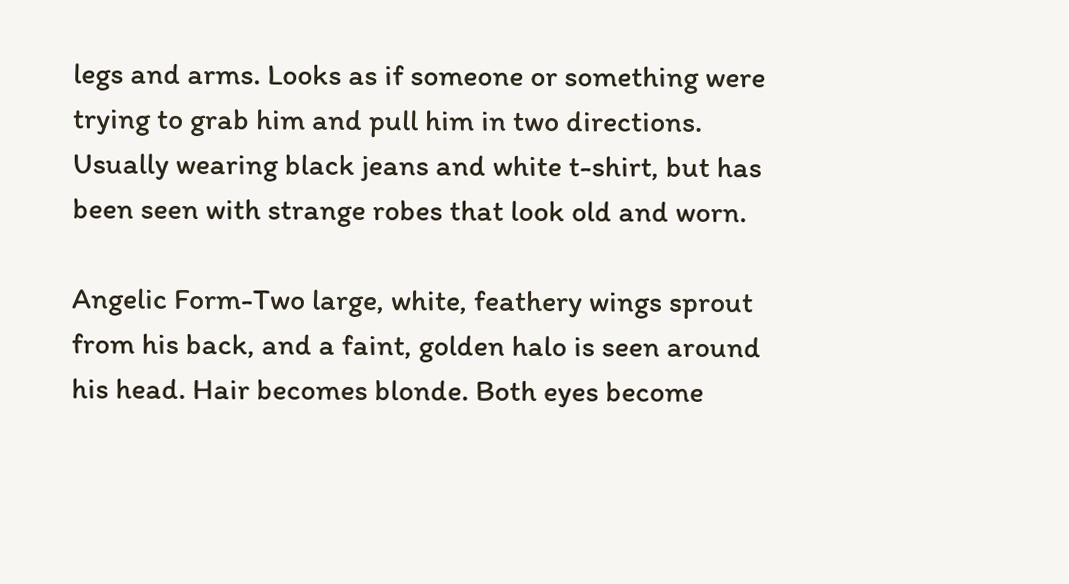legs and arms. Looks as if someone or something were trying to grab him and pull him in two directions. Usually wearing black jeans and white t-shirt, but has been seen with strange robes that look old and worn.

Angelic Form-Two large, white, feathery wings sprout from his back, and a faint, golden halo is seen around his head. Hair becomes blonde. Both eyes become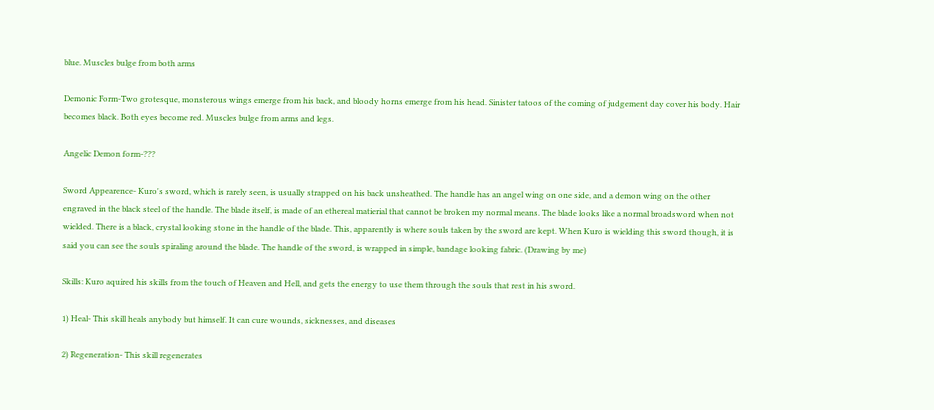blue. Muscles bulge from both arms

Demonic Form-Two grotesque, monsterous wings emerge from his back, and bloody horns emerge from his head. Sinister tatoos of the coming of judgement day cover his body. Hair becomes black. Both eyes become red. Muscles bulge from arms and legs.

Angelic Demon form-???

Sword Appearence- Kuro's sword, which is rarely seen, is usually strapped on his back unsheathed. The handle has an angel wing on one side, and a demon wing on the other engraved in the black steel of the handle. The blade itself, is made of an ethereal matierial that cannot be broken my normal means. The blade looks like a normal broadsword when not wielded. There is a black, crystal looking stone in the handle of the blade. This, apparently is where souls taken by the sword are kept. When Kuro is wielding this sword though, it is said you can see the souls spiraling around the blade. The handle of the sword, is wrapped in simple, bandage looking fabric. (Drawing by me)

Skills: Kuro aquired his skills from the touch of Heaven and Hell, and gets the energy to use them through the souls that rest in his sword.

1) Heal- This skill heals anybody but himself. It can cure wounds, sicknesses, and diseases

2) Regeneration- This skill regenerates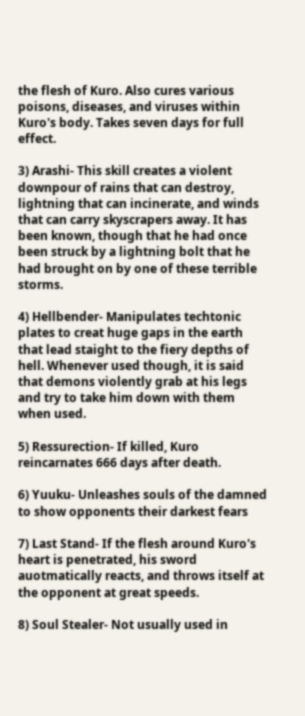the flesh of Kuro. Also cures various poisons, diseases, and viruses within Kuro's body. Takes seven days for full effect.

3) Arashi- This skill creates a violent downpour of rains that can destroy, lightning that can incinerate, and winds that can carry skyscrapers away. It has been known, though that he had once been struck by a lightning bolt that he had brought on by one of these terrible storms.

4) Hellbender- Manipulates techtonic plates to creat huge gaps in the earth that lead staight to the fiery depths of hell. Whenever used though, it is said that demons violently grab at his legs and try to take him down with them when used.

5) Ressurection- If killed, Kuro reincarnates 666 days after death.

6) Yuuku- Unleashes souls of the damned to show opponents their darkest fears

7) Last Stand- If the flesh around Kuro's heart is penetrated, his sword auotmatically reacts, and throws itself at the opponent at great speeds.

8) Soul Stealer- Not usually used in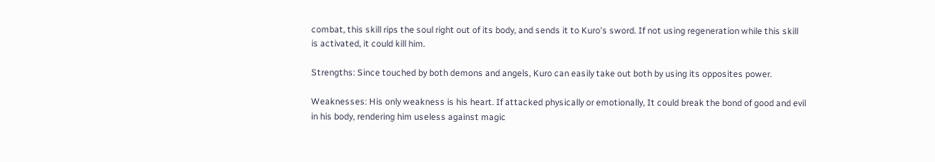combat, this skill rips the soul right out of its body, and sends it to Kuro's sword. If not using regeneration while this skill is activated, it could kill him.

Strengths: Since touched by both demons and angels, Kuro can easily take out both by using its opposites power.

Weaknesses: His only weakness is his heart. If attacked physically or emotionally, It could break the bond of good and evil in his body, rendering him useless against magic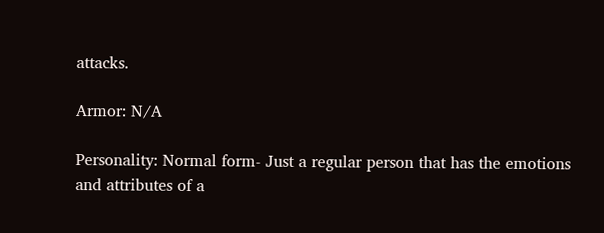attacks.

Armor: N/A

Personality: Normal form- Just a regular person that has the emotions and attributes of a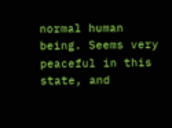normal human being. Seems very peaceful in this state, and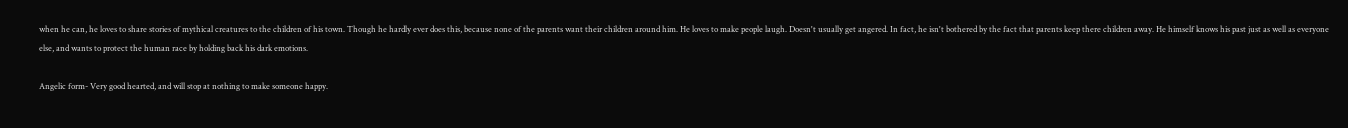when he can, he loves to share stories of mythical creatures to the children of his town. Though he hardly ever does this, because none of the parents want their children around him. He loves to make people laugh. Doesn't usually get angered. In fact, he isn't bothered by the fact that parents keep there children away. He himself knows his past just as well as everyone else, and wants to protect the human race by holding back his dark emotions.

Angelic form- Very good hearted, and will stop at nothing to make someone happy.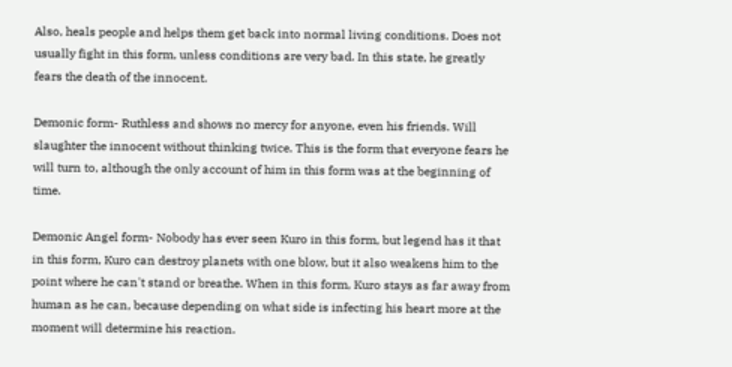Also, heals people and helps them get back into normal living conditions. Does not usually fight in this form, unless conditions are very bad. In this state, he greatly fears the death of the innocent.

Demonic form- Ruthless and shows no mercy for anyone, even his friends. Will slaughter the innocent without thinking twice. This is the form that everyone fears he will turn to, although the only account of him in this form was at the beginning of time.

Demonic Angel form- Nobody has ever seen Kuro in this form, but legend has it that in this form, Kuro can destroy planets with one blow, but it also weakens him to the point where he can't stand or breathe. When in this form, Kuro stays as far away from human as he can, because depending on what side is infecting his heart more at the moment will determine his reaction.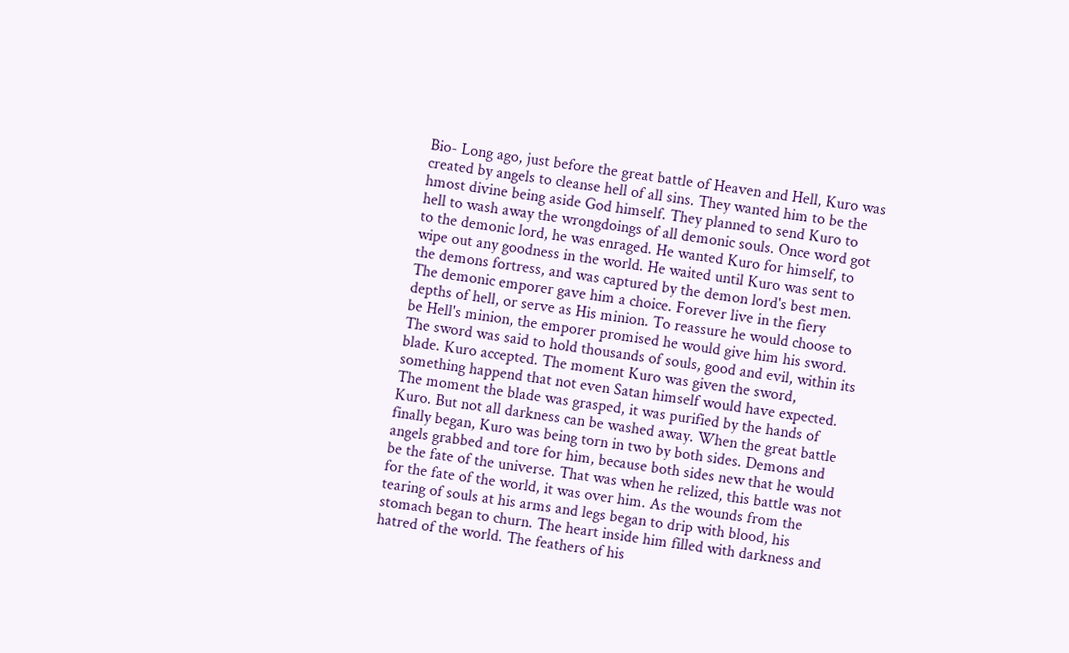Bio- Long ago, just before the great battle of Heaven and Hell, Kuro was created by angels to cleanse hell of all sins. They wanted him to be the hmost divine being aside God himself. They planned to send Kuro to hell to wash away the wrongdoings of all demonic souls. Once word got to the demonic lord, he was enraged. He wanted Kuro for himself, to wipe out any goodness in the world. He waited until Kuro was sent to the demons fortress, and was captured by the demon lord's best men. The demonic emporer gave him a choice. Forever live in the fiery depths of hell, or serve as His minion. To reassure he would choose to be Hell's minion, the emporer promised he would give him his sword. The sword was said to hold thousands of souls, good and evil, within its blade. Kuro accepted. The moment Kuro was given the sword, something happend that not even Satan himself would have expected. The moment the blade was grasped, it was purified by the hands of Kuro. But not all darkness can be washed away. When the great battle finally began, Kuro was being torn in two by both sides. Demons and angels grabbed and tore for him, because both sides new that he would be the fate of the universe. That was when he relized, this battle was not for the fate of the world, it was over him. As the wounds from the tearing of souls at his arms and legs began to drip with blood, his stomach began to churn. The heart inside him filled with darkness and hatred of the world. The feathers of his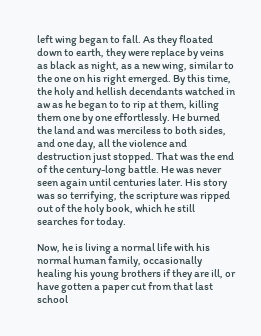left wing began to fall. As they floated down to earth, they were replace by veins as black as night, as a new wing, similar to the one on his right emerged. By this time, the holy and hellish decendants watched in aw as he began to to rip at them, killing them one by one effortlessly. He burned the land and was merciless to both sides, and one day, all the violence and destruction just stopped. That was the end of the century-long battle. He was never seen again until centuries later. His story was so terrifying, the scripture was ripped out of the holy book, which he still searches for today.

Now, he is living a normal life with his normal human family, occasionally healing his young brothers if they are ill, or have gotten a paper cut from that last school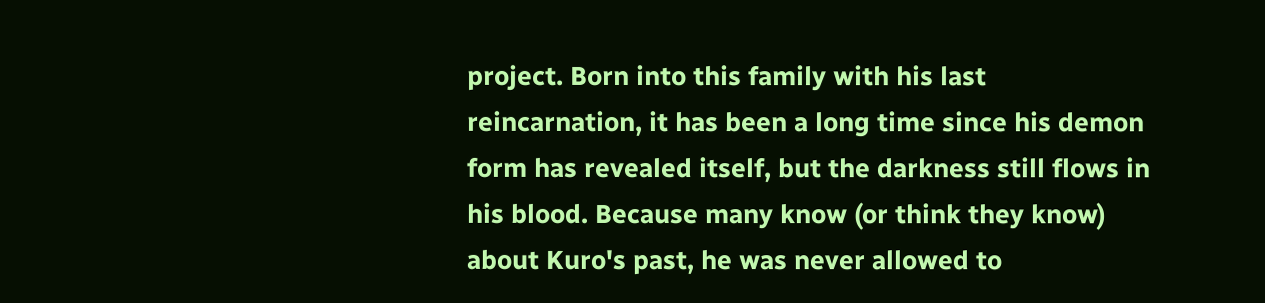project. Born into this family with his last reincarnation, it has been a long time since his demon form has revealed itself, but the darkness still flows in his blood. Because many know (or think they know) about Kuro's past, he was never allowed to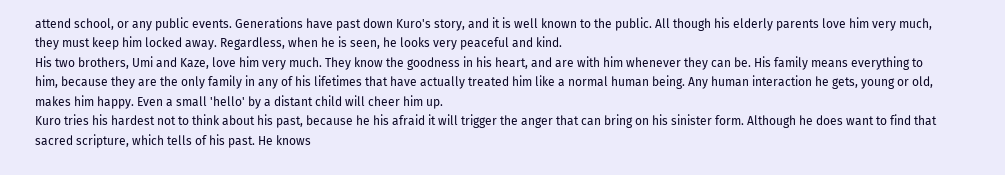attend school, or any public events. Generations have past down Kuro's story, and it is well known to the public. All though his elderly parents love him very much, they must keep him locked away. Regardless, when he is seen, he looks very peaceful and kind.
His two brothers, Umi and Kaze, love him very much. They know the goodness in his heart, and are with him whenever they can be. His family means everything to him, because they are the only family in any of his lifetimes that have actually treated him like a normal human being. Any human interaction he gets, young or old, makes him happy. Even a small 'hello' by a distant child will cheer him up.
Kuro tries his hardest not to think about his past, because he his afraid it will trigger the anger that can bring on his sinister form. Although he does want to find that sacred scripture, which tells of his past. He knows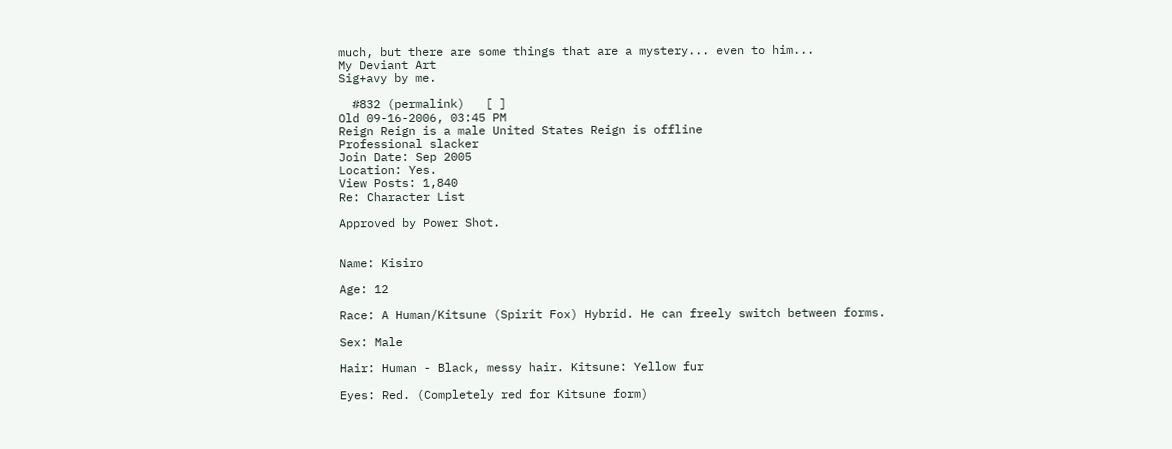much, but there are some things that are a mystery... even to him...
My Deviant Art
Sig+avy by me.

  #832 (permalink)   [ ]
Old 09-16-2006, 03:45 PM
Reign Reign is a male United States Reign is offline
Professional slacker
Join Date: Sep 2005
Location: Yes.
View Posts: 1,840
Re: Character List

Approved by Power Shot.


Name: Kisiro

Age: 12

Race: A Human/Kitsune (Spirit Fox) Hybrid. He can freely switch between forms.

Sex: Male

Hair: Human - Black, messy hair. Kitsune: Yellow fur

Eyes: Red. (Completely red for Kitsune form)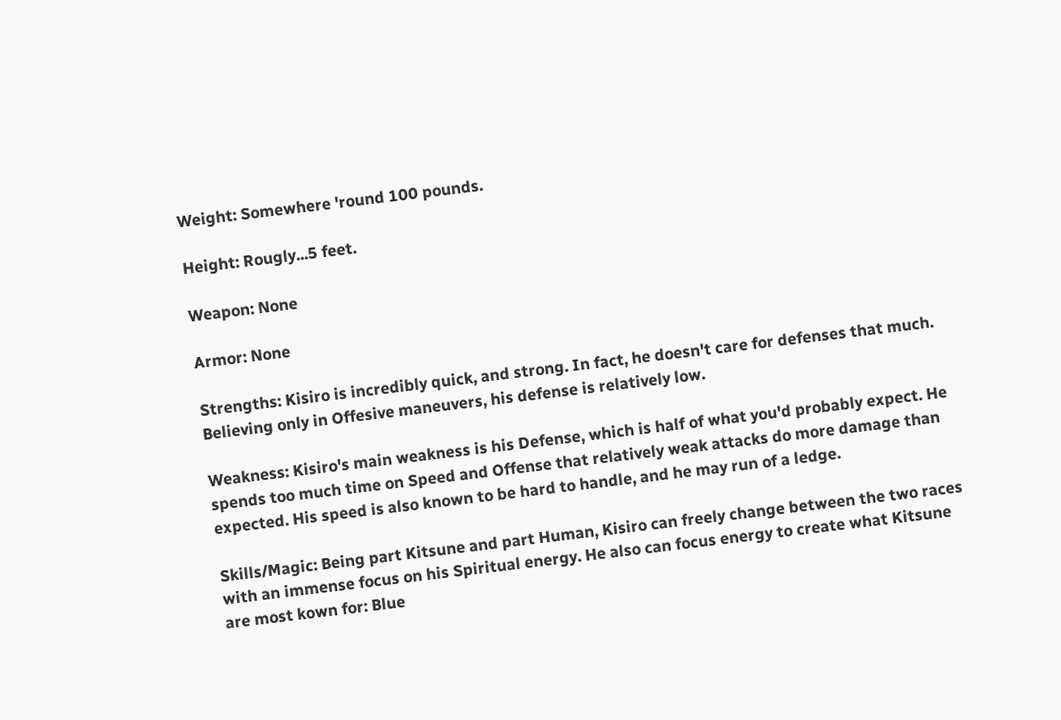Weight: Somewhere 'round 100 pounds.

Height: Rougly...5 feet.

Weapon: None

Armor: None

Strengths: Kisiro is incredibly quick, and strong. In fact, he doesn't care for defenses that much. Believing only in Offesive maneuvers, his defense is relatively low.

Weakness: Kisiro's main weakness is his Defense, which is half of what you'd probably expect. He spends too much time on Speed and Offense that relatively weak attacks do more damage than expected. His speed is also known to be hard to handle, and he may run of a ledge.

Skills/Magic: Being part Kitsune and part Human, Kisiro can freely change between the two races with an immense focus on his Spiritual energy. He also can focus energy to create what Kitsune are most kown for: Blue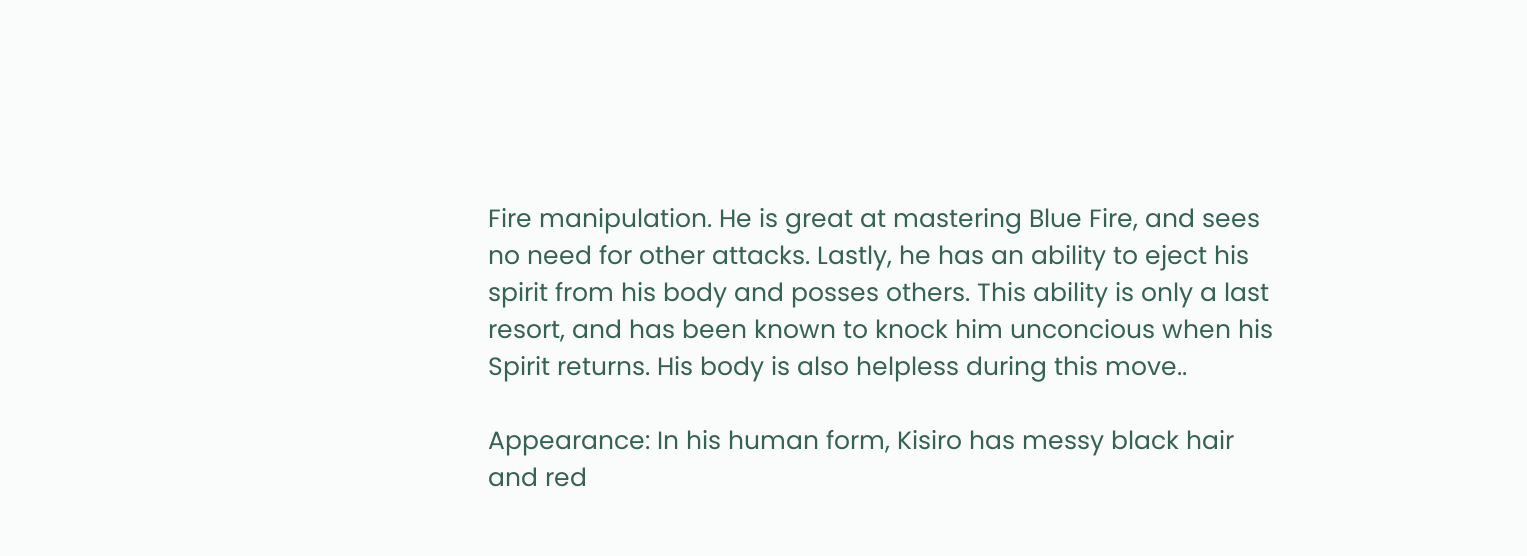Fire manipulation. He is great at mastering Blue Fire, and sees no need for other attacks. Lastly, he has an ability to eject his spirit from his body and posses others. This ability is only a last resort, and has been known to knock him unconcious when his Spirit returns. His body is also helpless during this move..

Appearance: In his human form, Kisiro has messy black hair and red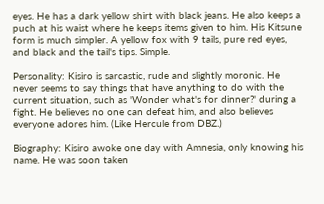eyes. He has a dark yellow shirt with black jeans. He also keeps a puch at his waist where he keeps items given to him. His Kitsune form is much simpler. A yellow fox with 9 tails, pure red eyes, and black and the tail's tips. Simple.

Personality: Kisiro is sarcastic, rude and slightly moronic. He never seems to say things that have anything to do with the current situation, such as 'Wonder what's for dinner?' during a fight. He believes no one can defeat him, and also believes everyone adores him. (Like Hercule from DBZ.)

Biography: Kisiro awoke one day with Amnesia, only knowing his name. He was soon taken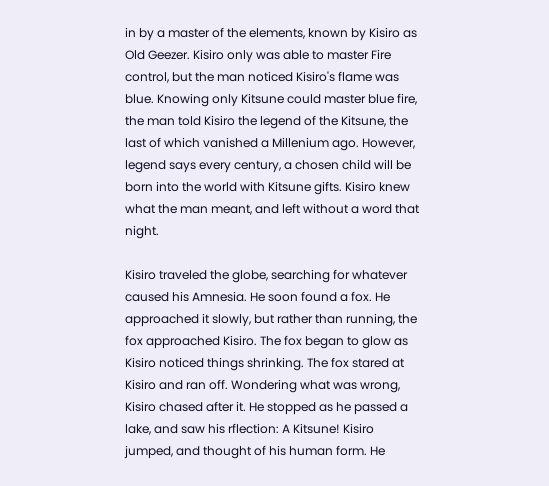in by a master of the elements, known by Kisiro as Old Geezer. Kisiro only was able to master Fire control, but the man noticed Kisiro's flame was blue. Knowing only Kitsune could master blue fire, the man told Kisiro the legend of the Kitsune, the last of which vanished a Millenium ago. However, legend says every century, a chosen child will be born into the world with Kitsune gifts. Kisiro knew what the man meant, and left without a word that night.

Kisiro traveled the globe, searching for whatever caused his Amnesia. He soon found a fox. He approached it slowly, but rather than running, the fox approached Kisiro. The fox began to glow as Kisiro noticed things shrinking. The fox stared at Kisiro and ran off. Wondering what was wrong, Kisiro chased after it. He stopped as he passed a lake, and saw his rflection: A Kitsune! Kisiro jumped, and thought of his human form. He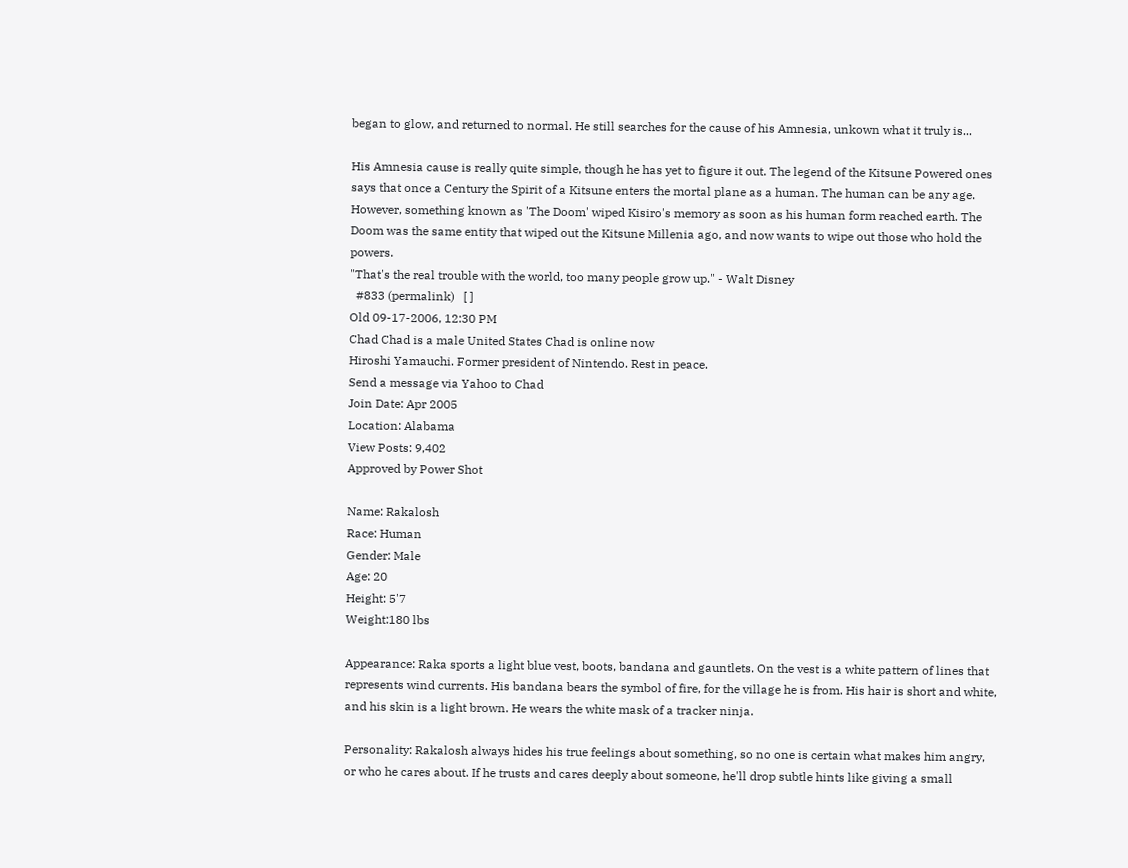began to glow, and returned to normal. He still searches for the cause of his Amnesia, unkown what it truly is...

His Amnesia cause is really quite simple, though he has yet to figure it out. The legend of the Kitsune Powered ones says that once a Century the Spirit of a Kitsune enters the mortal plane as a human. The human can be any age. However, something known as 'The Doom' wiped Kisiro's memory as soon as his human form reached earth. The Doom was the same entity that wiped out the Kitsune Millenia ago, and now wants to wipe out those who hold the powers.
"That's the real trouble with the world, too many people grow up." - Walt Disney
  #833 (permalink)   [ ]
Old 09-17-2006, 12:30 PM
Chad Chad is a male United States Chad is online now
Hiroshi Yamauchi. Former president of Nintendo. Rest in peace.
Send a message via Yahoo to Chad
Join Date: Apr 2005
Location: Alabama
View Posts: 9,402
Approved by Power Shot

Name: Rakalosh
Race: Human
Gender: Male
Age: 20
Height: 5'7
Weight:180 lbs

Appearance: Raka sports a light blue vest, boots, bandana and gauntlets. On the vest is a white pattern of lines that represents wind currents. His bandana bears the symbol of fire, for the village he is from. His hair is short and white, and his skin is a light brown. He wears the white mask of a tracker ninja.

Personality: Rakalosh always hides his true feelings about something, so no one is certain what makes him angry, or who he cares about. If he trusts and cares deeply about someone, he'll drop subtle hints like giving a small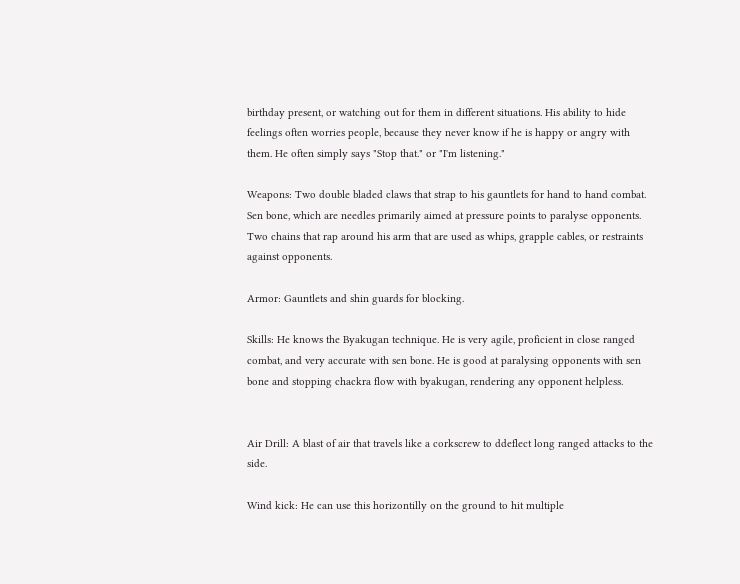birthday present, or watching out for them in different situations. His ability to hide feelings often worries people, because they never know if he is happy or angry with them. He often simply says "Stop that." or "I'm listening."

Weapons: Two double bladed claws that strap to his gauntlets for hand to hand combat. Sen bone, which are needles primarily aimed at pressure points to paralyse opponents. Two chains that rap around his arm that are used as whips, grapple cables, or restraints against opponents.

Armor: Gauntlets and shin guards for blocking.

Skills: He knows the Byakugan technique. He is very agile, proficient in close ranged combat, and very accurate with sen bone. He is good at paralysing opponents with sen bone and stopping chackra flow with byakugan, rendering any opponent helpless.


Air Drill: A blast of air that travels like a corkscrew to ddeflect long ranged attacks to the side.

Wind kick: He can use this horizontilly on the ground to hit multiple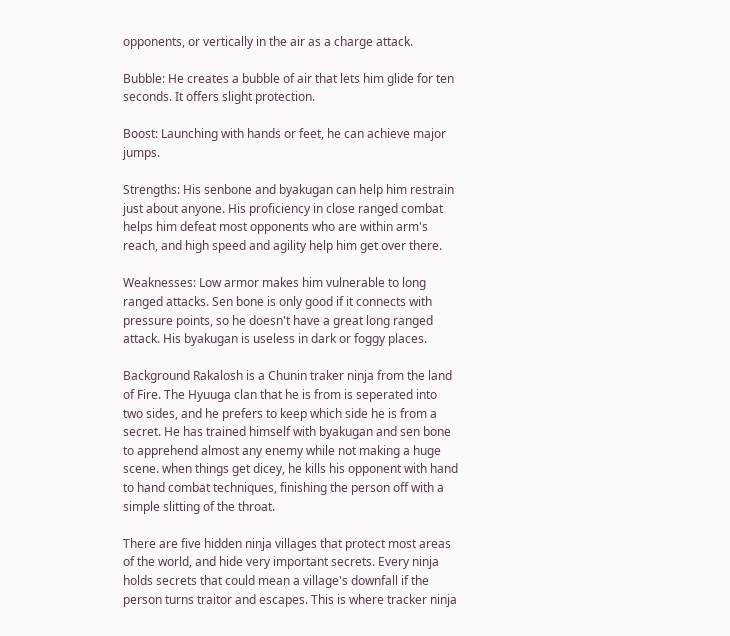opponents, or vertically in the air as a charge attack.

Bubble: He creates a bubble of air that lets him glide for ten seconds. It offers slight protection.

Boost: Launching with hands or feet, he can achieve major jumps.

Strengths: His senbone and byakugan can help him restrain just about anyone. His proficiency in close ranged combat helps him defeat most opponents who are within arm's reach, and high speed and agility help him get over there.

Weaknesses: Low armor makes him vulnerable to long ranged attacks. Sen bone is only good if it connects with pressure points, so he doesn't have a great long ranged attack. His byakugan is useless in dark or foggy places.

Background Rakalosh is a Chunin traker ninja from the land of Fire. The Hyuuga clan that he is from is seperated into two sides, and he prefers to keep which side he is from a secret. He has trained himself with byakugan and sen bone to apprehend almost any enemy while not making a huge scene. when things get dicey, he kills his opponent with hand to hand combat techniques, finishing the person off with a simple slitting of the throat.

There are five hidden ninja villages that protect most areas of the world, and hide very important secrets. Every ninja holds secrets that could mean a village's downfall if the person turns traitor and escapes. This is where tracker ninja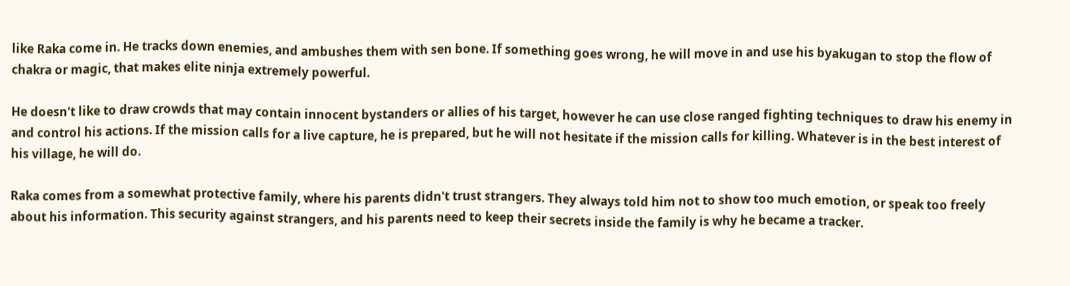like Raka come in. He tracks down enemies, and ambushes them with sen bone. If something goes wrong, he will move in and use his byakugan to stop the flow of chakra or magic, that makes elite ninja extremely powerful.

He doesn't like to draw crowds that may contain innocent bystanders or allies of his target, however he can use close ranged fighting techniques to draw his enemy in and control his actions. If the mission calls for a live capture, he is prepared, but he will not hesitate if the mission calls for killing. Whatever is in the best interest of his village, he will do.

Raka comes from a somewhat protective family, where his parents didn't trust strangers. They always told him not to show too much emotion, or speak too freely about his information. This security against strangers, and his parents need to keep their secrets inside the family is why he became a tracker.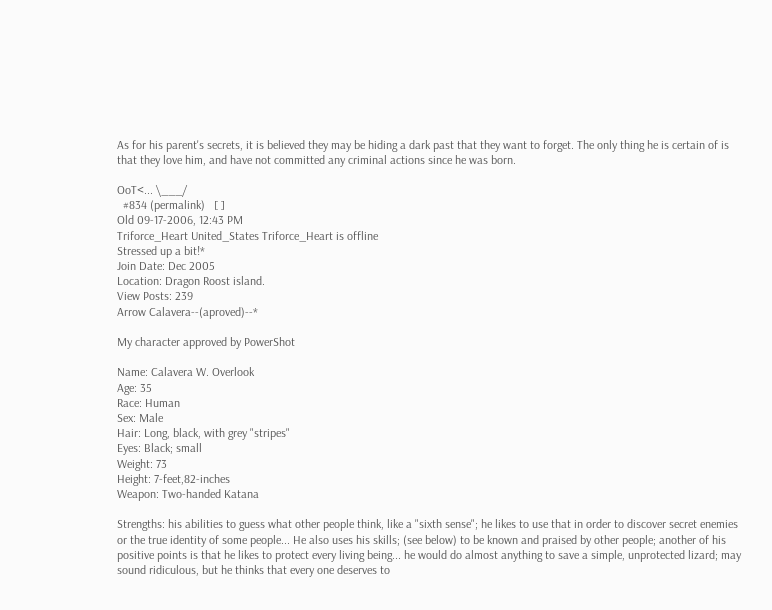As for his parent's secrets, it is believed they may be hiding a dark past that they want to forget. The only thing he is certain of is that they love him, and have not committed any criminal actions since he was born.

OoT<... \___/
  #834 (permalink)   [ ]
Old 09-17-2006, 12:43 PM
Triforce_Heart United_States Triforce_Heart is offline
Stressed up a bit!*
Join Date: Dec 2005
Location: Dragon Roost island.
View Posts: 239
Arrow Calavera--(aproved)--*

My character approved by PowerShot

Name: Calavera W. Overlook
Age: 35
Race: Human
Sex: Male
Hair: Long, black, with grey "stripes"
Eyes: Black; small
Weight: 73
Height: 7-feet,82-inches
Weapon: Two-handed Katana

Strengths: his abilities to guess what other people think, like a "sixth sense"; he likes to use that in order to discover secret enemies or the true identity of some people... He also uses his skills; (see below) to be known and praised by other people; another of his positive points is that he likes to protect every living being... he would do almost anything to save a simple, unprotected lizard; may sound ridiculous, but he thinks that every one deserves to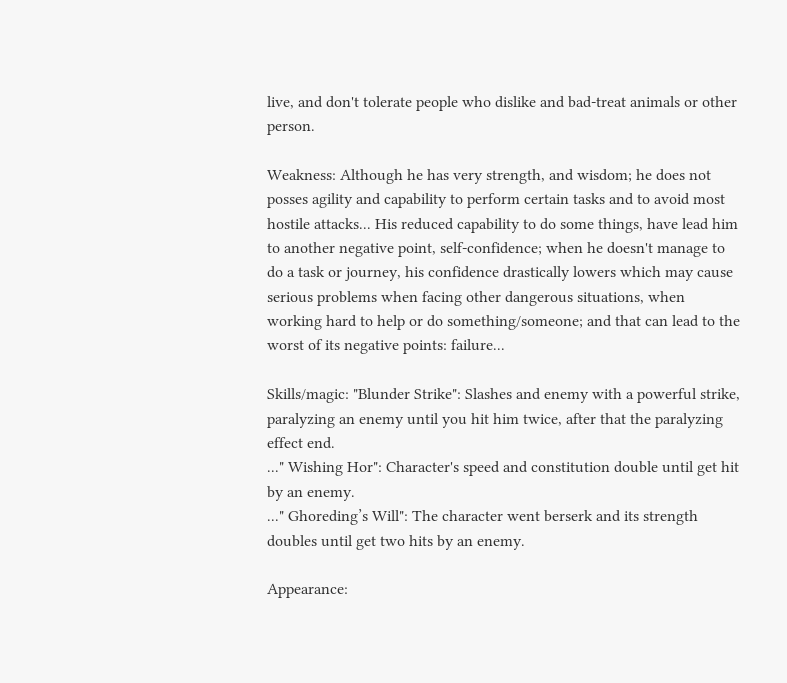live, and don't tolerate people who dislike and bad-treat animals or other person.

Weakness: Although he has very strength, and wisdom; he does not posses agility and capability to perform certain tasks and to avoid most hostile attacks... His reduced capability to do some things, have lead him to another negative point, self-confidence; when he doesn't manage to do a task or journey, his confidence drastically lowers which may cause serious problems when facing other dangerous situations, when working hard to help or do something/someone; and that can lead to the worst of its negative points: failure...

Skills/magic: "Blunder Strike": Slashes and enemy with a powerful strike, paralyzing an enemy until you hit him twice, after that the paralyzing effect end.
..." Wishing Hor": Character's speed and constitution double until get hit by an enemy.
..." Ghoreding’s Will": The character went berserk and its strength doubles until get two hits by an enemy.

Appearance: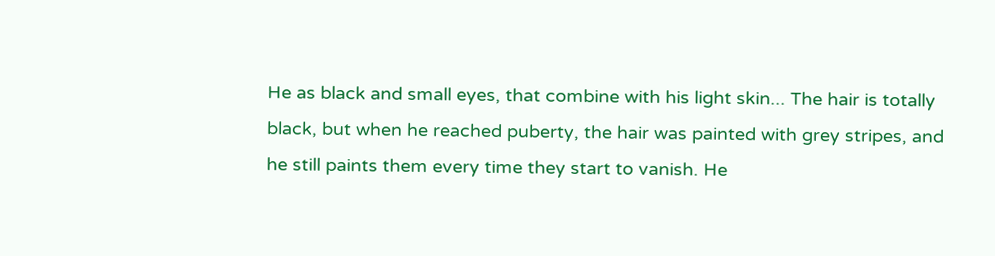He as black and small eyes, that combine with his light skin... The hair is totally black, but when he reached puberty, the hair was painted with grey stripes, and he still paints them every time they start to vanish. He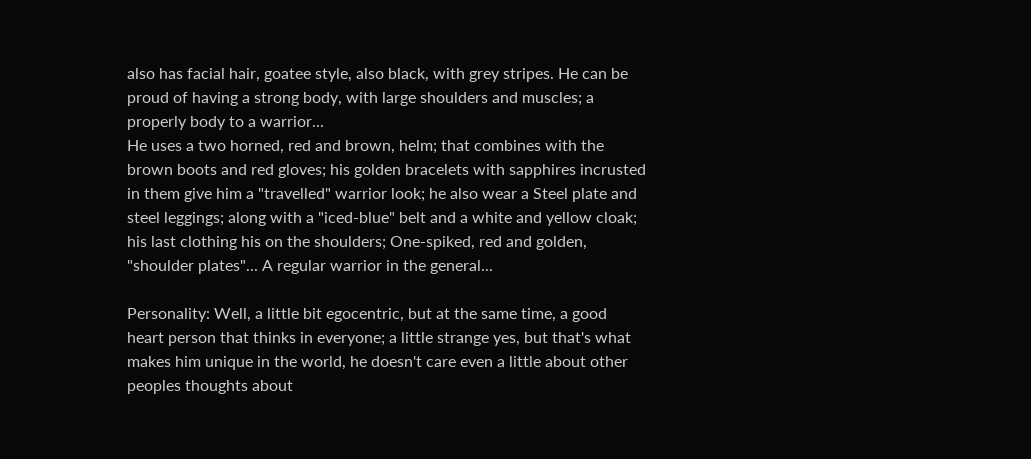also has facial hair, goatee style, also black, with grey stripes. He can be proud of having a strong body, with large shoulders and muscles; a properly body to a warrior...
He uses a two horned, red and brown, helm; that combines with the brown boots and red gloves; his golden bracelets with sapphires incrusted in them give him a "travelled" warrior look; he also wear a Steel plate and steel leggings; along with a "iced-blue" belt and a white and yellow cloak; his last clothing his on the shoulders; One-spiked, red and golden, "shoulder plates"... A regular warrior in the general...

Personality: Well, a little bit egocentric, but at the same time, a good heart person that thinks in everyone; a little strange yes, but that's what makes him unique in the world, he doesn't care even a little about other peoples thoughts about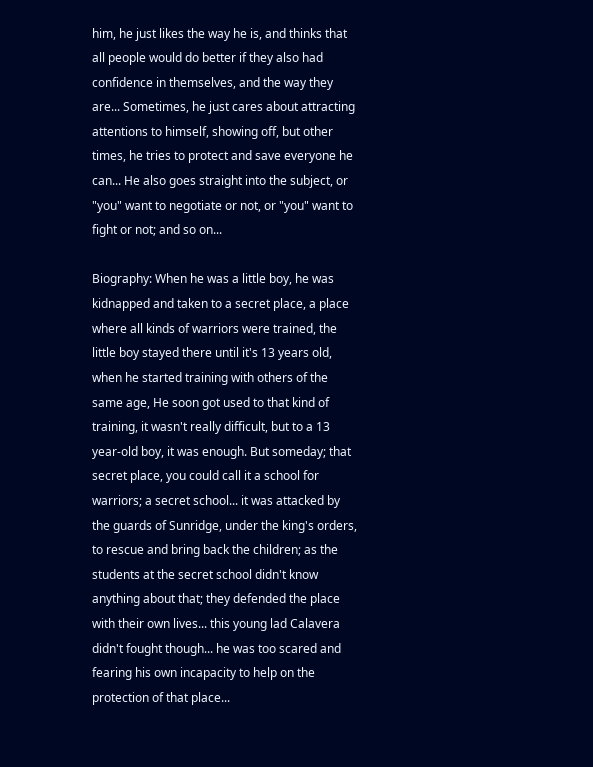him, he just likes the way he is, and thinks that all people would do better if they also had confidence in themselves, and the way they are... Sometimes, he just cares about attracting attentions to himself, showing off, but other times, he tries to protect and save everyone he can... He also goes straight into the subject, or "you" want to negotiate or not, or "you" want to fight or not; and so on...

Biography: When he was a little boy, he was kidnapped and taken to a secret place, a place where all kinds of warriors were trained, the little boy stayed there until it's 13 years old, when he started training with others of the same age, He soon got used to that kind of training, it wasn't really difficult, but to a 13 year-old boy, it was enough. But someday; that secret place, you could call it a school for warriors; a secret school... it was attacked by the guards of Sunridge, under the king's orders, to rescue and bring back the children; as the students at the secret school didn't know anything about that; they defended the place with their own lives... this young lad Calavera didn't fought though... he was too scared and fearing his own incapacity to help on the protection of that place...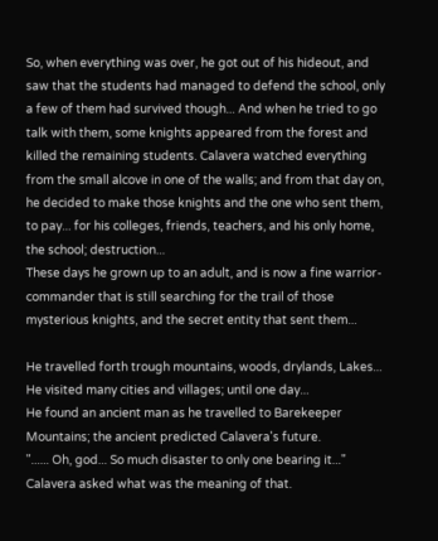So, when everything was over, he got out of his hideout, and saw that the students had managed to defend the school, only a few of them had survived though... And when he tried to go talk with them, some knights appeared from the forest and killed the remaining students. Calavera watched everything from the small alcove in one of the walls; and from that day on, he decided to make those knights and the one who sent them, to pay... for his colleges, friends, teachers, and his only home, the school; destruction...
These days he grown up to an adult, and is now a fine warrior-commander that is still searching for the trail of those mysterious knights, and the secret entity that sent them...

He travelled forth trough mountains, woods, drylands, Lakes... He visited many cities and villages; until one day...
He found an ancient man as he travelled to Barekeeper Mountains; the ancient predicted Calavera's future.
"...... Oh, god... So much disaster to only one bearing it..." Calavera asked what was the meaning of that.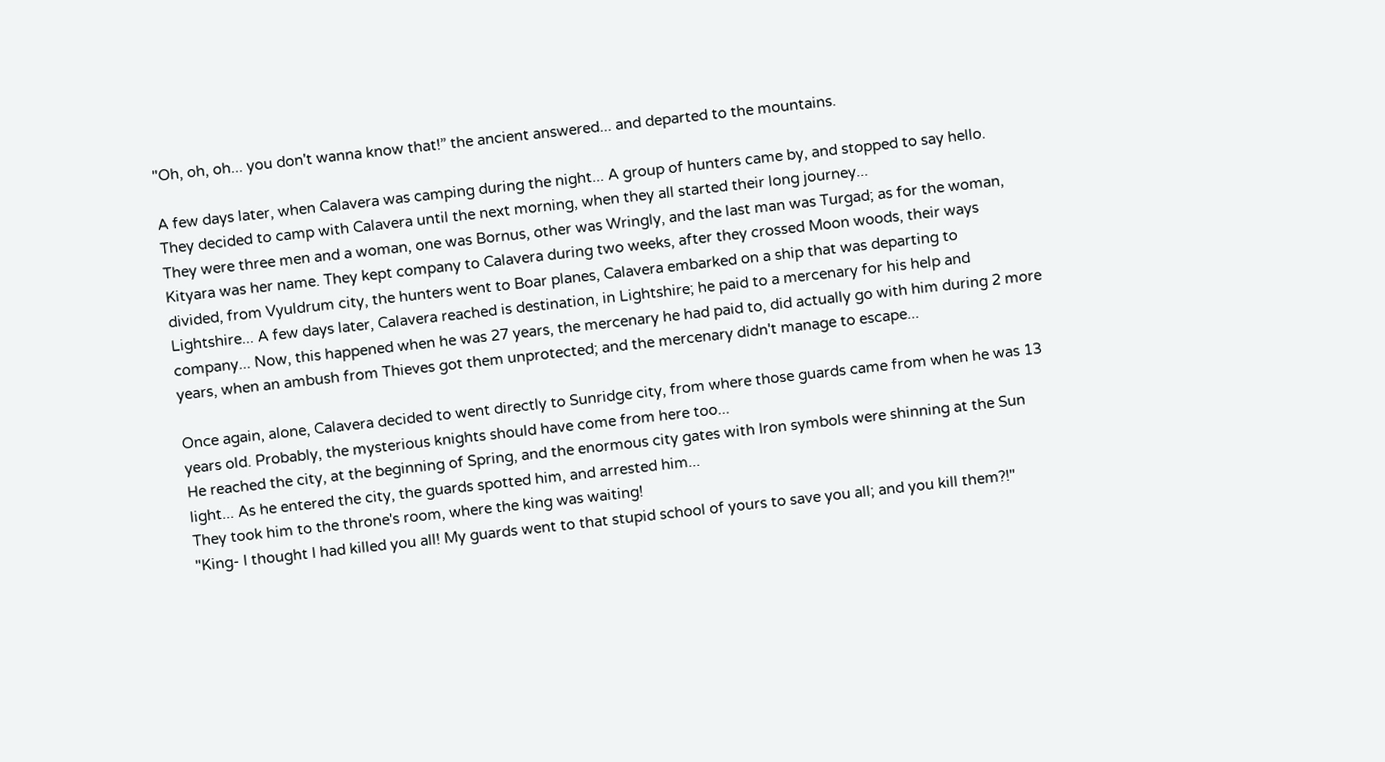"Oh, oh, oh... you don't wanna know that!” the ancient answered... and departed to the mountains.

A few days later, when Calavera was camping during the night... A group of hunters came by, and stopped to say hello.
They decided to camp with Calavera until the next morning, when they all started their long journey...
They were three men and a woman, one was Bornus, other was Wringly, and the last man was Turgad; as for the woman, Kityara was her name. They kept company to Calavera during two weeks, after they crossed Moon woods, their ways divided, from Vyuldrum city, the hunters went to Boar planes, Calavera embarked on a ship that was departing to Lightshire... A few days later, Calavera reached is destination, in Lightshire; he paid to a mercenary for his help and company... Now, this happened when he was 27 years, the mercenary he had paid to, did actually go with him during 2 more years, when an ambush from Thieves got them unprotected; and the mercenary didn't manage to escape...

Once again, alone, Calavera decided to went directly to Sunridge city, from where those guards came from when he was 13 years old. Probably, the mysterious knights should have come from here too...
He reached the city, at the beginning of Spring, and the enormous city gates with Iron symbols were shinning at the Sun light... As he entered the city, the guards spotted him, and arrested him...
They took him to the throne's room, where the king was waiting!
"King- I thought I had killed you all! My guards went to that stupid school of yours to save you all; and you kill them?!"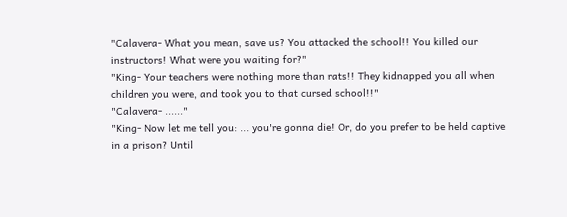"Calavera- What you mean, save us? You attacked the school!! You killed our instructors! What were you waiting for?"
"King- Your teachers were nothing more than rats!! They kidnapped you all when children you were, and took you to that cursed school!!"
"Calavera- ......"
"King- Now let me tell you: ... you're gonna die! Or, do you prefer to be held captive in a prison? Until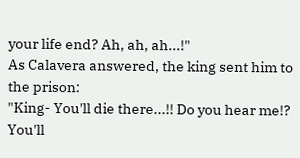your life end? Ah, ah, ah...!"
As Calavera answered, the king sent him to the prison:
"King- You'll die there...!! Do you hear me!? You'll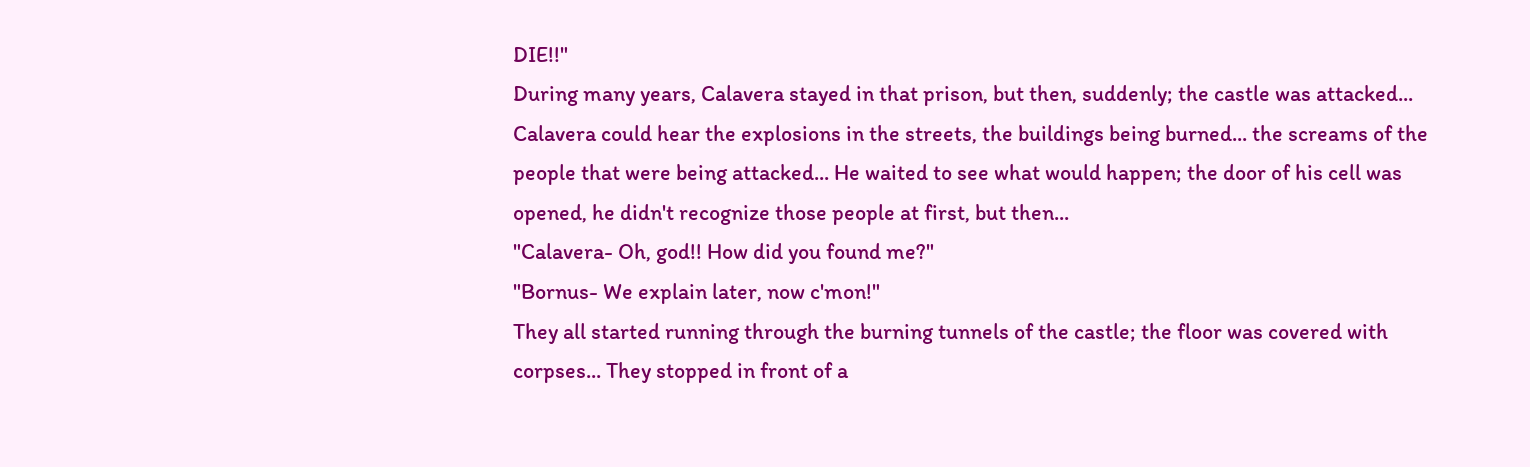DIE!!"
During many years, Calavera stayed in that prison, but then, suddenly; the castle was attacked... Calavera could hear the explosions in the streets, the buildings being burned... the screams of the people that were being attacked... He waited to see what would happen; the door of his cell was opened, he didn't recognize those people at first, but then...
"Calavera- Oh, god!! How did you found me?"
"Bornus- We explain later, now c'mon!"
They all started running through the burning tunnels of the castle; the floor was covered with corpses... They stopped in front of a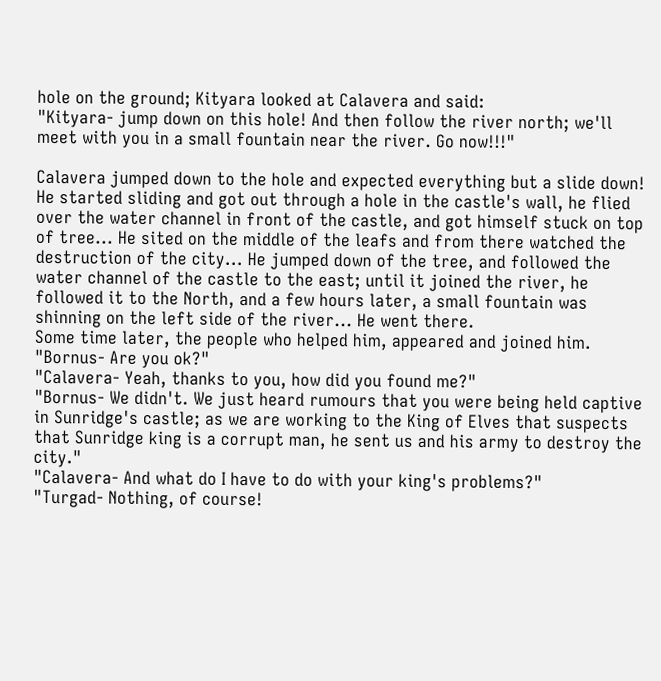hole on the ground; Kityara looked at Calavera and said:
"Kityara- jump down on this hole! And then follow the river north; we'll meet with you in a small fountain near the river. Go now!!!"

Calavera jumped down to the hole and expected everything but a slide down! He started sliding and got out through a hole in the castle's wall, he flied over the water channel in front of the castle, and got himself stuck on top of tree... He sited on the middle of the leafs and from there watched the destruction of the city... He jumped down of the tree, and followed the water channel of the castle to the east; until it joined the river, he followed it to the North, and a few hours later, a small fountain was shinning on the left side of the river... He went there.
Some time later, the people who helped him, appeared and joined him.
"Bornus- Are you ok?"
"Calavera- Yeah, thanks to you, how did you found me?"
"Bornus- We didn't. We just heard rumours that you were being held captive in Sunridge's castle; as we are working to the King of Elves that suspects that Sunridge king is a corrupt man, he sent us and his army to destroy the city."
"Calavera- And what do I have to do with your king's problems?"
"Turgad- Nothing, of course!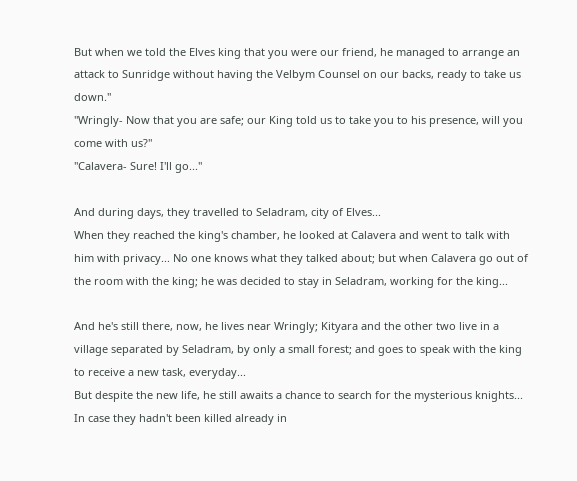But when we told the Elves king that you were our friend, he managed to arrange an attack to Sunridge without having the Velbym Counsel on our backs, ready to take us down."
"Wringly- Now that you are safe; our King told us to take you to his presence, will you come with us?"
"Calavera- Sure! I'll go..."

And during days, they travelled to Seladram, city of Elves...
When they reached the king's chamber, he looked at Calavera and went to talk with him with privacy... No one knows what they talked about; but when Calavera go out of the room with the king; he was decided to stay in Seladram, working for the king...

And he's still there, now, he lives near Wringly; Kityara and the other two live in a village separated by Seladram, by only a small forest; and goes to speak with the king to receive a new task, everyday...
But despite the new life, he still awaits a chance to search for the mysterious knights... In case they hadn't been killed already in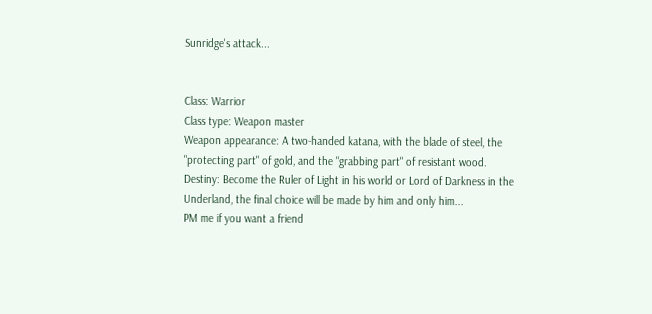Sunridge's attack...


Class: Warrior
Class type: Weapon master
Weapon appearance: A two-handed katana, with the blade of steel, the "protecting part" of gold, and the "grabbing part" of resistant wood.
Destiny: Become the Ruler of Light in his world or Lord of Darkness in the Underland, the final choice will be made by him and only him...
PM me if you want a friend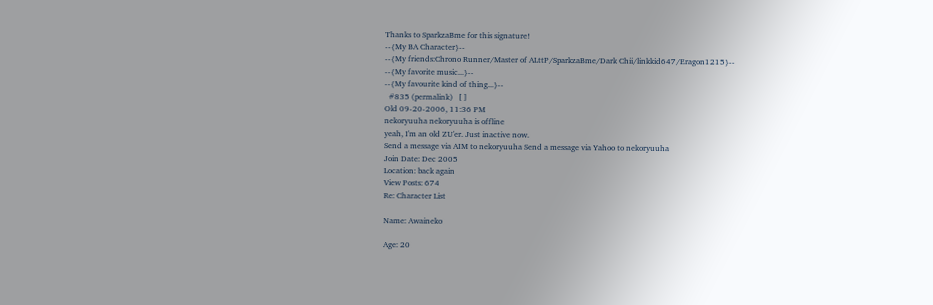Thanks to SparkzaBme for this signature!
--{My BA Character}--
--{My friends:Chrono Runner/Master of ALttP/SparkzaBme/Dark Chii/linkkid647/Eragon1215}--
--{My favorite music...}--
--{My favourite kind of thing...}--
  #835 (permalink)   [ ]
Old 09-20-2006, 11:36 PM
nekoryuuha nekoryuuha is offline
yeah, I'm an old ZU'er. Just inactive now.
Send a message via AIM to nekoryuuha Send a message via Yahoo to nekoryuuha
Join Date: Dec 2005
Location: back again
View Posts: 674
Re: Character List

Name: Awaineko

Age: 20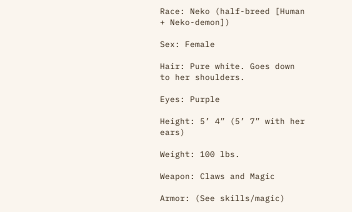Race: Neko (half-breed [Human + Neko-demon])

Sex: Female

Hair: Pure white. Goes down to her shoulders.

Eyes: Purple

Height: 5’ 4” (5’ 7” with her ears)

Weight: 100 lbs.

Weapon: Claws and Magic

Armor: (See skills/magic)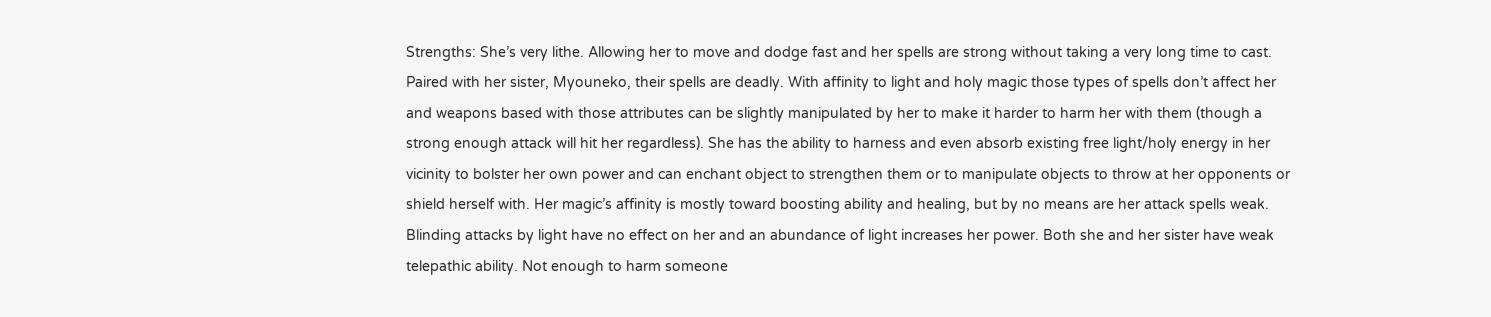Strengths: She’s very lithe. Allowing her to move and dodge fast and her spells are strong without taking a very long time to cast. Paired with her sister, Myouneko, their spells are deadly. With affinity to light and holy magic those types of spells don’t affect her and weapons based with those attributes can be slightly manipulated by her to make it harder to harm her with them (though a strong enough attack will hit her regardless). She has the ability to harness and even absorb existing free light/holy energy in her vicinity to bolster her own power and can enchant object to strengthen them or to manipulate objects to throw at her opponents or shield herself with. Her magic’s affinity is mostly toward boosting ability and healing, but by no means are her attack spells weak. Blinding attacks by light have no effect on her and an abundance of light increases her power. Both she and her sister have weak telepathic ability. Not enough to harm someone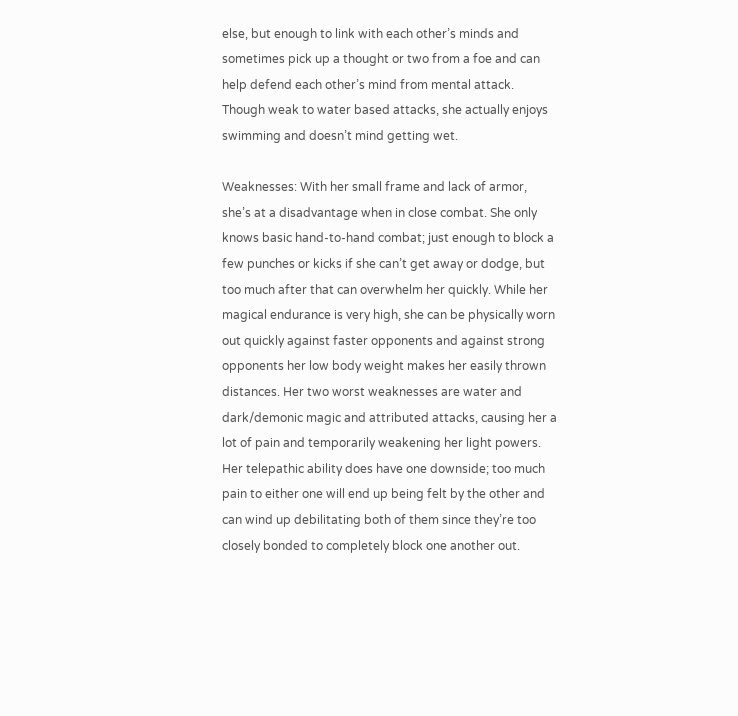else, but enough to link with each other’s minds and sometimes pick up a thought or two from a foe and can help defend each other’s mind from mental attack. Though weak to water based attacks, she actually enjoys swimming and doesn’t mind getting wet.

Weaknesses: With her small frame and lack of armor, she’s at a disadvantage when in close combat. She only knows basic hand-to-hand combat; just enough to block a few punches or kicks if she can’t get away or dodge, but too much after that can overwhelm her quickly. While her magical endurance is very high, she can be physically worn out quickly against faster opponents and against strong opponents her low body weight makes her easily thrown distances. Her two worst weaknesses are water and dark/demonic magic and attributed attacks, causing her a lot of pain and temporarily weakening her light powers. Her telepathic ability does have one downside; too much pain to either one will end up being felt by the other and can wind up debilitating both of them since they’re too closely bonded to completely block one another out.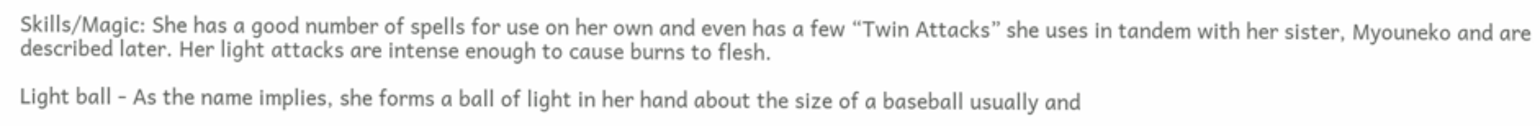Skills/Magic: She has a good number of spells for use on her own and even has a few “Twin Attacks” she uses in tandem with her sister, Myouneko and are described later. Her light attacks are intense enough to cause burns to flesh.

Light ball - As the name implies, she forms a ball of light in her hand about the size of a baseball usually and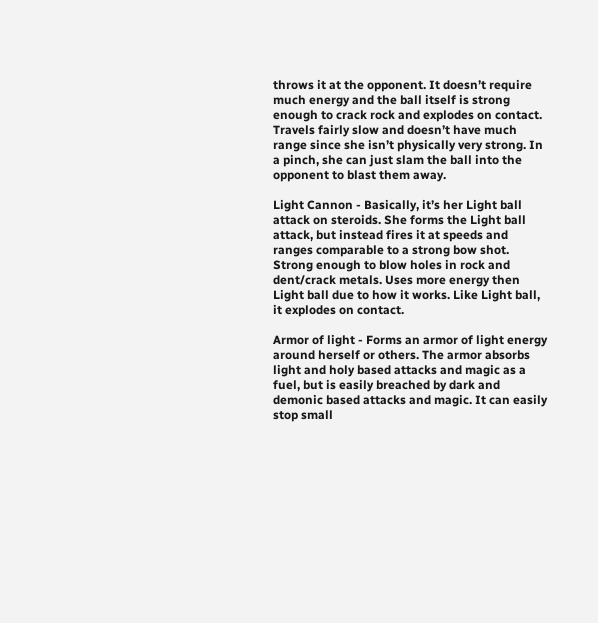throws it at the opponent. It doesn’t require much energy and the ball itself is strong enough to crack rock and explodes on contact. Travels fairly slow and doesn’t have much range since she isn’t physically very strong. In a pinch, she can just slam the ball into the opponent to blast them away.

Light Cannon - Basically, it’s her Light ball attack on steroids. She forms the Light ball attack, but instead fires it at speeds and ranges comparable to a strong bow shot. Strong enough to blow holes in rock and dent/crack metals. Uses more energy then Light ball due to how it works. Like Light ball, it explodes on contact.

Armor of light - Forms an armor of light energy around herself or others. The armor absorbs light and holy based attacks and magic as a fuel, but is easily breached by dark and demonic based attacks and magic. It can easily stop small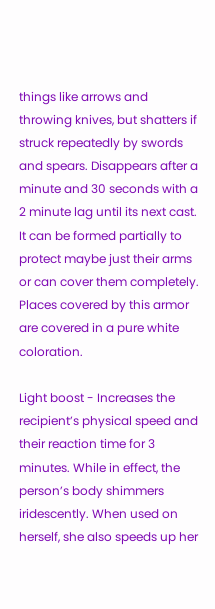things like arrows and throwing knives, but shatters if struck repeatedly by swords and spears. Disappears after a minute and 30 seconds with a 2 minute lag until its next cast. It can be formed partially to protect maybe just their arms or can cover them completely. Places covered by this armor are covered in a pure white coloration.

Light boost - Increases the recipient’s physical speed and their reaction time for 3 minutes. While in effect, the person’s body shimmers iridescently. When used on herself, she also speeds up her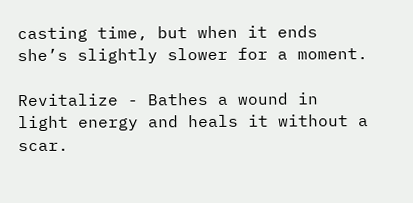casting time, but when it ends she’s slightly slower for a moment.

Revitalize - Bathes a wound in light energy and heals it without a scar.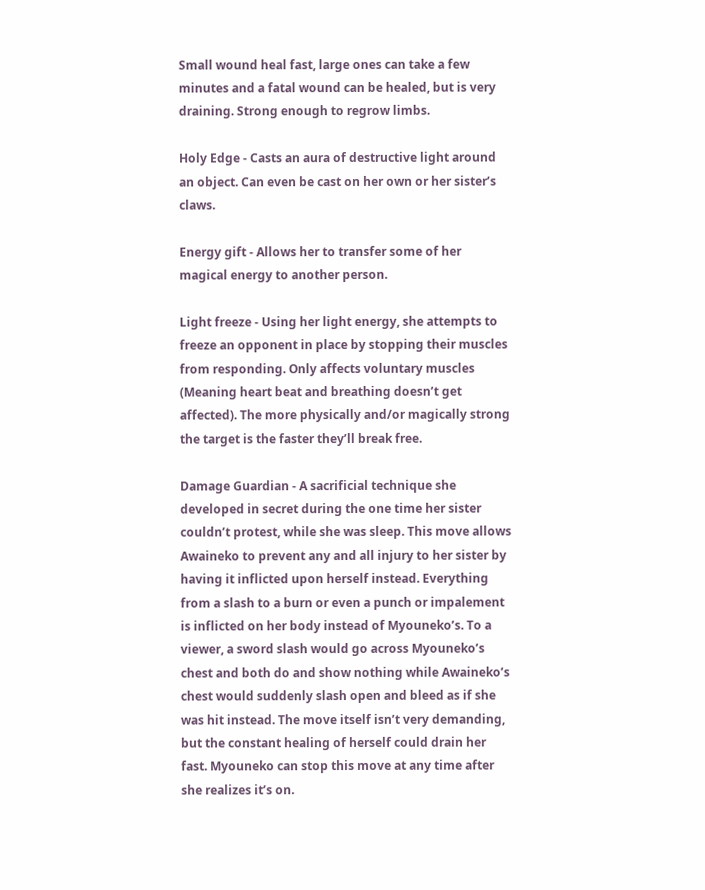Small wound heal fast, large ones can take a few minutes and a fatal wound can be healed, but is very draining. Strong enough to regrow limbs.

Holy Edge - Casts an aura of destructive light around an object. Can even be cast on her own or her sister’s claws.

Energy gift - Allows her to transfer some of her magical energy to another person.

Light freeze - Using her light energy, she attempts to freeze an opponent in place by stopping their muscles from responding. Only affects voluntary muscles (Meaning heart beat and breathing doesn’t get affected). The more physically and/or magically strong the target is the faster they’ll break free.

Damage Guardian - A sacrificial technique she developed in secret during the one time her sister couldn’t protest, while she was sleep. This move allows Awaineko to prevent any and all injury to her sister by having it inflicted upon herself instead. Everything from a slash to a burn or even a punch or impalement is inflicted on her body instead of Myouneko’s. To a viewer, a sword slash would go across Myouneko’s chest and both do and show nothing while Awaineko’s chest would suddenly slash open and bleed as if she was hit instead. The move itself isn’t very demanding, but the constant healing of herself could drain her fast. Myouneko can stop this move at any time after she realizes it’s on.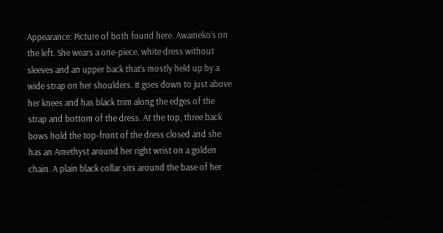Appearance: Picture of both found here. Awaineko’s on the left. She wears a one-piece, white dress without sleeves and an upper back that’s mostly held up by a wide strap on her shoulders. It goes down to just above her knees and has black trim along the edges of the strap and bottom of the dress. At the top, three back bows hold the top-front of the dress closed and she has an Amethyst around her right wrist on a golden chain. A plain black collar sits around the base of her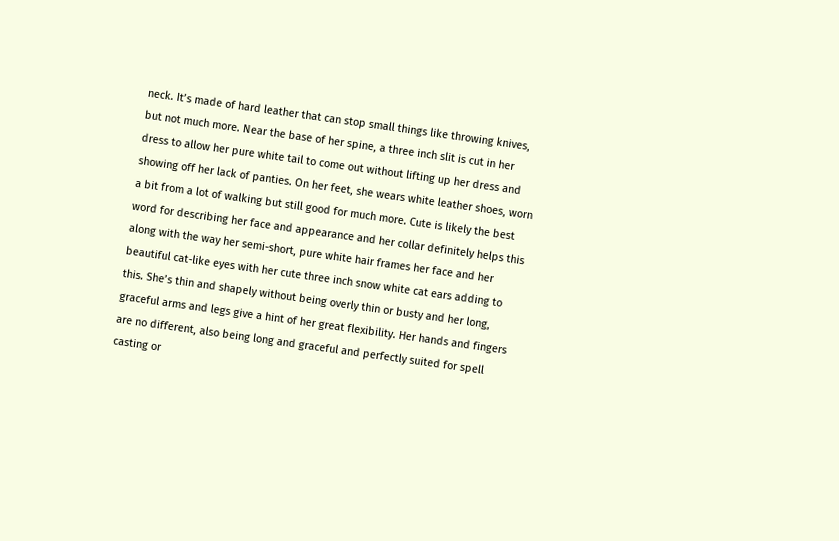neck. It’s made of hard leather that can stop small things like throwing knives, but not much more. Near the base of her spine, a three inch slit is cut in her dress to allow her pure white tail to come out without lifting up her dress and showing off her lack of panties. On her feet, she wears white leather shoes, worn a bit from a lot of walking but still good for much more. Cute is likely the best word for describing her face and appearance and her collar definitely helps this along with the way her semi-short, pure white hair frames her face and her beautiful cat-like eyes with her cute three inch snow white cat ears adding to this. She’s thin and shapely without being overly thin or busty and her long, graceful arms and legs give a hint of her great flexibility. Her hands and fingers are no different, also being long and graceful and perfectly suited for spell casting or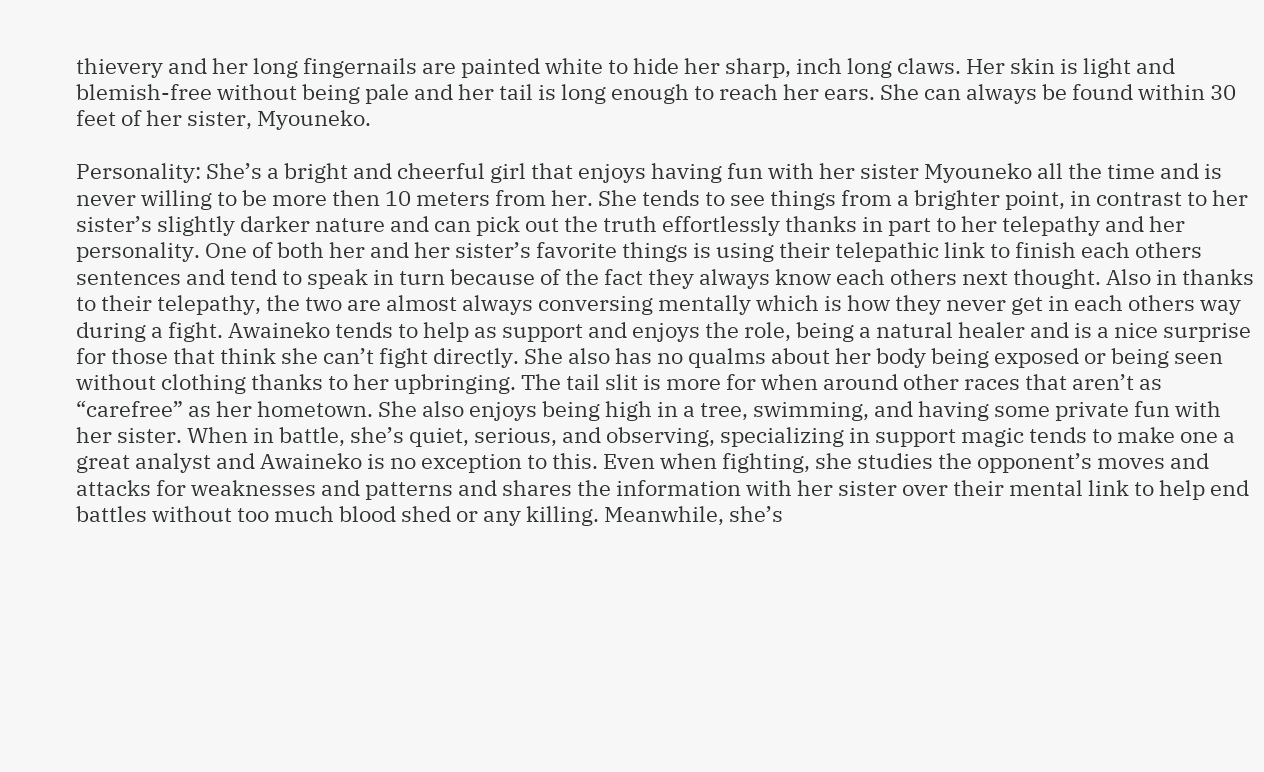thievery and her long fingernails are painted white to hide her sharp, inch long claws. Her skin is light and blemish-free without being pale and her tail is long enough to reach her ears. She can always be found within 30 feet of her sister, Myouneko.

Personality: She’s a bright and cheerful girl that enjoys having fun with her sister Myouneko all the time and is never willing to be more then 10 meters from her. She tends to see things from a brighter point, in contrast to her sister’s slightly darker nature and can pick out the truth effortlessly thanks in part to her telepathy and her personality. One of both her and her sister’s favorite things is using their telepathic link to finish each others sentences and tend to speak in turn because of the fact they always know each others next thought. Also in thanks to their telepathy, the two are almost always conversing mentally which is how they never get in each others way during a fight. Awaineko tends to help as support and enjoys the role, being a natural healer and is a nice surprise for those that think she can’t fight directly. She also has no qualms about her body being exposed or being seen without clothing thanks to her upbringing. The tail slit is more for when around other races that aren’t as “carefree” as her hometown. She also enjoys being high in a tree, swimming, and having some private fun with her sister. When in battle, she’s quiet, serious, and observing, specializing in support magic tends to make one a great analyst and Awaineko is no exception to this. Even when fighting, she studies the opponent’s moves and attacks for weaknesses and patterns and shares the information with her sister over their mental link to help end battles without too much blood shed or any killing. Meanwhile, she’s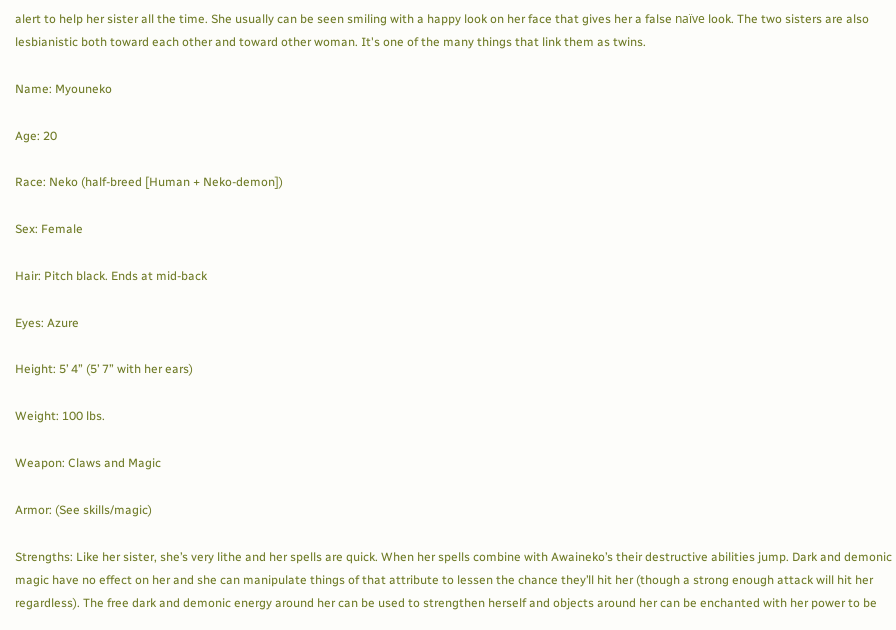alert to help her sister all the time. She usually can be seen smiling with a happy look on her face that gives her a false naïve look. The two sisters are also lesbianistic both toward each other and toward other woman. It's one of the many things that link them as twins.

Name: Myouneko

Age: 20

Race: Neko (half-breed [Human + Neko-demon])

Sex: Female

Hair: Pitch black. Ends at mid-back

Eyes: Azure

Height: 5’ 4” (5’ 7” with her ears)

Weight: 100 lbs.

Weapon: Claws and Magic

Armor: (See skills/magic)

Strengths: Like her sister, she’s very lithe and her spells are quick. When her spells combine with Awaineko’s their destructive abilities jump. Dark and demonic magic have no effect on her and she can manipulate things of that attribute to lessen the chance they’ll hit her (though a strong enough attack will hit her regardless). The free dark and demonic energy around her can be used to strengthen herself and objects around her can be enchanted with her power to be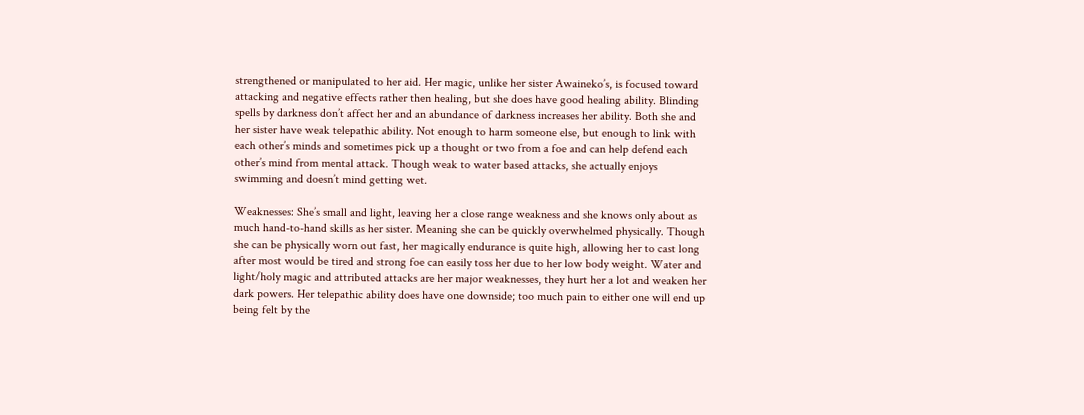strengthened or manipulated to her aid. Her magic, unlike her sister Awaineko’s, is focused toward attacking and negative effects rather then healing, but she does have good healing ability. Blinding spells by darkness don’t affect her and an abundance of darkness increases her ability. Both she and her sister have weak telepathic ability. Not enough to harm someone else, but enough to link with each other’s minds and sometimes pick up a thought or two from a foe and can help defend each other’s mind from mental attack. Though weak to water based attacks, she actually enjoys swimming and doesn’t mind getting wet.

Weaknesses: She’s small and light, leaving her a close range weakness and she knows only about as much hand-to-hand skills as her sister. Meaning she can be quickly overwhelmed physically. Though she can be physically worn out fast, her magically endurance is quite high, allowing her to cast long after most would be tired and strong foe can easily toss her due to her low body weight. Water and light/holy magic and attributed attacks are her major weaknesses, they hurt her a lot and weaken her dark powers. Her telepathic ability does have one downside; too much pain to either one will end up being felt by the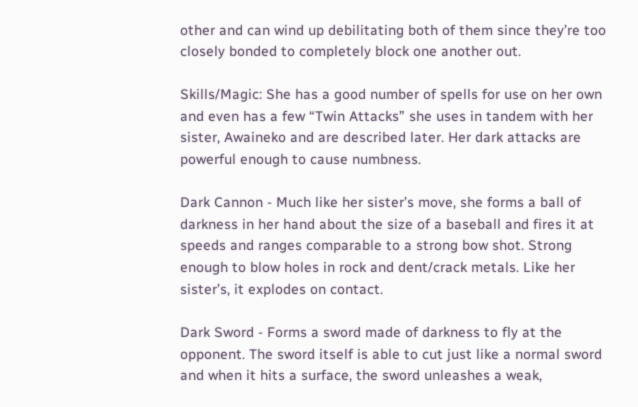other and can wind up debilitating both of them since they’re too closely bonded to completely block one another out.

Skills/Magic: She has a good number of spells for use on her own and even has a few “Twin Attacks” she uses in tandem with her sister, Awaineko and are described later. Her dark attacks are powerful enough to cause numbness.

Dark Cannon - Much like her sister’s move, she forms a ball of darkness in her hand about the size of a baseball and fires it at speeds and ranges comparable to a strong bow shot. Strong enough to blow holes in rock and dent/crack metals. Like her sister’s, it explodes on contact.

Dark Sword - Forms a sword made of darkness to fly at the opponent. The sword itself is able to cut just like a normal sword and when it hits a surface, the sword unleashes a weak,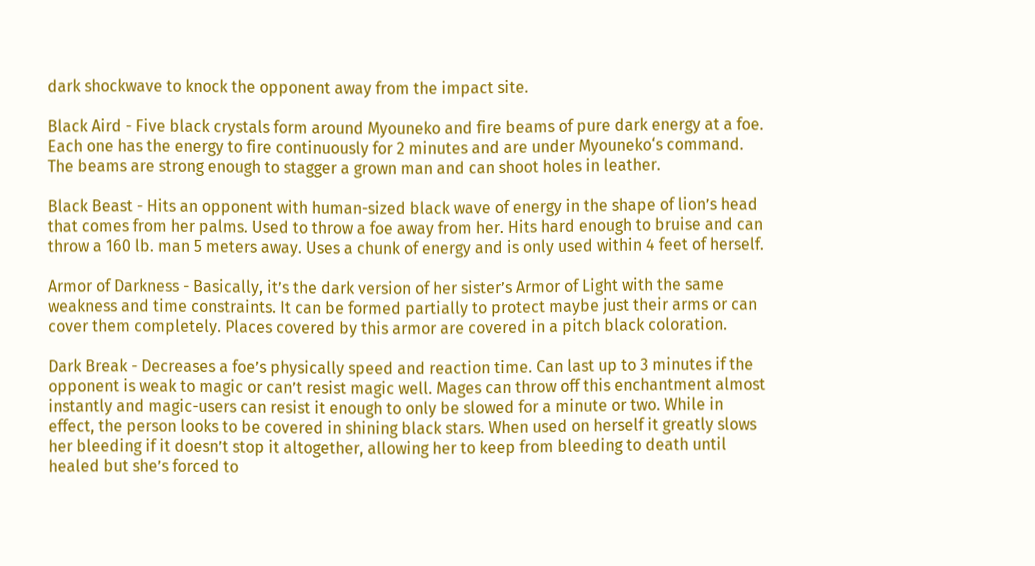dark shockwave to knock the opponent away from the impact site.

Black Aird - Five black crystals form around Myouneko and fire beams of pure dark energy at a foe. Each one has the energy to fire continuously for 2 minutes and are under Myouneko‘s command. The beams are strong enough to stagger a grown man and can shoot holes in leather.

Black Beast - Hits an opponent with human-sized black wave of energy in the shape of lion’s head that comes from her palms. Used to throw a foe away from her. Hits hard enough to bruise and can throw a 160 lb. man 5 meters away. Uses a chunk of energy and is only used within 4 feet of herself.

Armor of Darkness - Basically, it’s the dark version of her sister’s Armor of Light with the same weakness and time constraints. It can be formed partially to protect maybe just their arms or can cover them completely. Places covered by this armor are covered in a pitch black coloration.

Dark Break - Decreases a foe’s physically speed and reaction time. Can last up to 3 minutes if the opponent is weak to magic or can’t resist magic well. Mages can throw off this enchantment almost instantly and magic-users can resist it enough to only be slowed for a minute or two. While in effect, the person looks to be covered in shining black stars. When used on herself it greatly slows her bleeding if it doesn’t stop it altogether, allowing her to keep from bleeding to death until healed but she’s forced to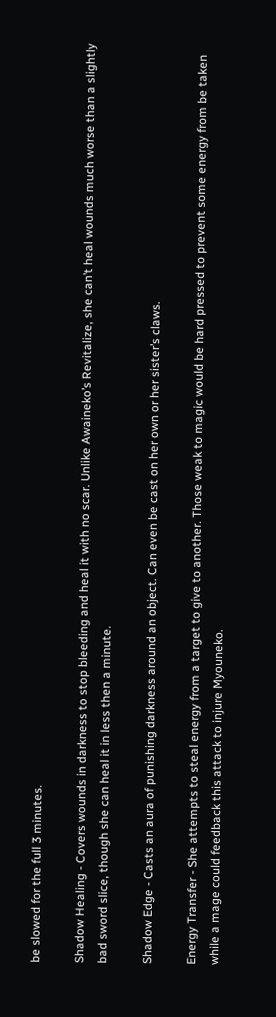be slowed for the full 3 minutes.

Shadow Healing - Covers wounds in darkness to stop bleeding and heal it with no scar. Unlike Awaineko’s Revitalize, she can’t heal wounds much worse than a slightly bad sword slice, though she can heal it in less then a minute.

Shadow Edge - Casts an aura of punishing darkness around an object. Can even be cast on her own or her sister’s claws.

Energy Transfer - She attempts to steal energy from a target to give to another. Those weak to magic would be hard pressed to prevent some energy from be taken while a mage could feedback this attack to injure Myouneko.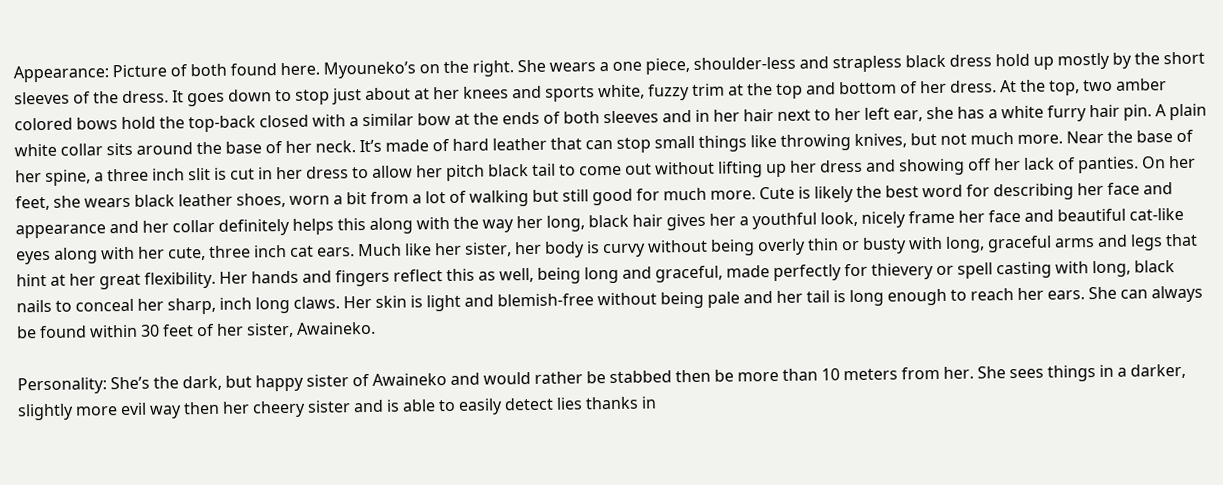Appearance: Picture of both found here. Myouneko’s on the right. She wears a one piece, shoulder-less and strapless black dress hold up mostly by the short sleeves of the dress. It goes down to stop just about at her knees and sports white, fuzzy trim at the top and bottom of her dress. At the top, two amber colored bows hold the top-back closed with a similar bow at the ends of both sleeves and in her hair next to her left ear, she has a white furry hair pin. A plain white collar sits around the base of her neck. It’s made of hard leather that can stop small things like throwing knives, but not much more. Near the base of her spine, a three inch slit is cut in her dress to allow her pitch black tail to come out without lifting up her dress and showing off her lack of panties. On her feet, she wears black leather shoes, worn a bit from a lot of walking but still good for much more. Cute is likely the best word for describing her face and appearance and her collar definitely helps this along with the way her long, black hair gives her a youthful look, nicely frame her face and beautiful cat-like eyes along with her cute, three inch cat ears. Much like her sister, her body is curvy without being overly thin or busty with long, graceful arms and legs that hint at her great flexibility. Her hands and fingers reflect this as well, being long and graceful, made perfectly for thievery or spell casting with long, black nails to conceal her sharp, inch long claws. Her skin is light and blemish-free without being pale and her tail is long enough to reach her ears. She can always be found within 30 feet of her sister, Awaineko.

Personality: She’s the dark, but happy sister of Awaineko and would rather be stabbed then be more than 10 meters from her. She sees things in a darker, slightly more evil way then her cheery sister and is able to easily detect lies thanks in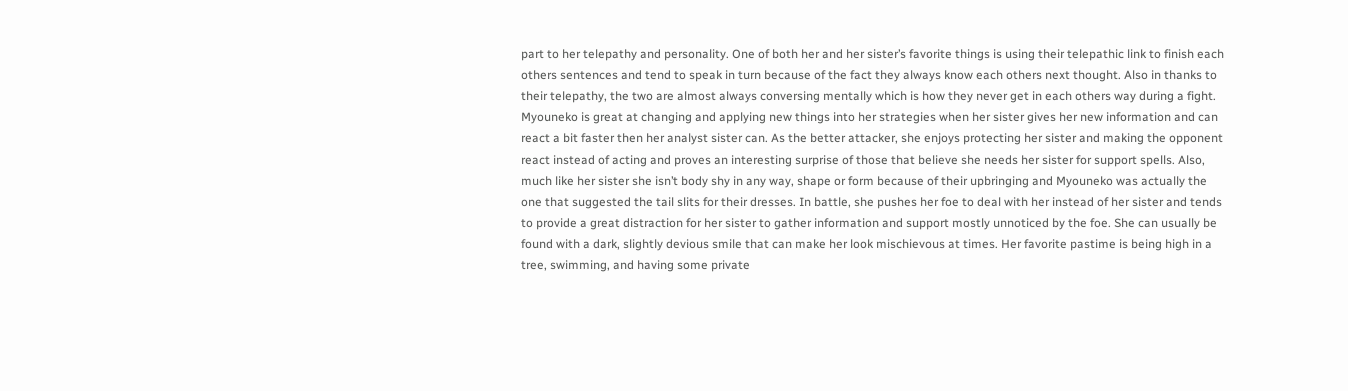part to her telepathy and personality. One of both her and her sister’s favorite things is using their telepathic link to finish each others sentences and tend to speak in turn because of the fact they always know each others next thought. Also in thanks to their telepathy, the two are almost always conversing mentally which is how they never get in each others way during a fight. Myouneko is great at changing and applying new things into her strategies when her sister gives her new information and can react a bit faster then her analyst sister can. As the better attacker, she enjoys protecting her sister and making the opponent react instead of acting and proves an interesting surprise of those that believe she needs her sister for support spells. Also, much like her sister she isn’t body shy in any way, shape or form because of their upbringing and Myouneko was actually the one that suggested the tail slits for their dresses. In battle, she pushes her foe to deal with her instead of her sister and tends to provide a great distraction for her sister to gather information and support mostly unnoticed by the foe. She can usually be found with a dark, slightly devious smile that can make her look mischievous at times. Her favorite pastime is being high in a tree, swimming, and having some private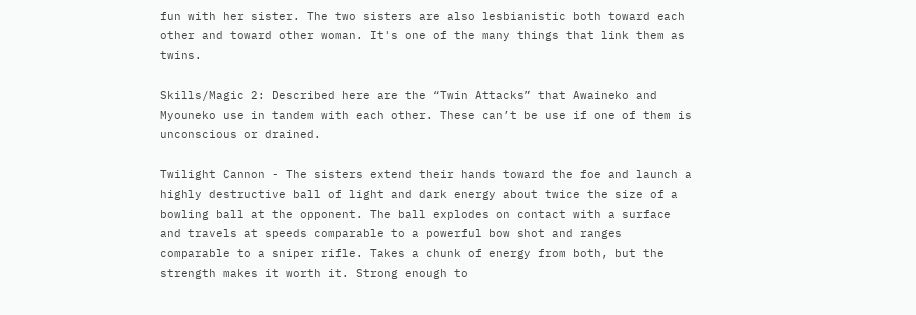fun with her sister. The two sisters are also lesbianistic both toward each other and toward other woman. It's one of the many things that link them as twins.

Skills/Magic 2: Described here are the “Twin Attacks” that Awaineko and Myouneko use in tandem with each other. These can’t be use if one of them is unconscious or drained.

Twilight Cannon - The sisters extend their hands toward the foe and launch a highly destructive ball of light and dark energy about twice the size of a bowling ball at the opponent. The ball explodes on contact with a surface and travels at speeds comparable to a powerful bow shot and ranges comparable to a sniper rifle. Takes a chunk of energy from both, but the strength makes it worth it. Strong enough to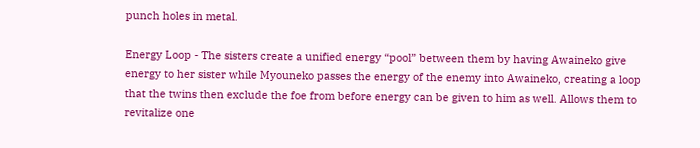punch holes in metal.

Energy Loop - The sisters create a unified energy “pool” between them by having Awaineko give energy to her sister while Myouneko passes the energy of the enemy into Awaineko, creating a loop that the twins then exclude the foe from before energy can be given to him as well. Allows them to revitalize one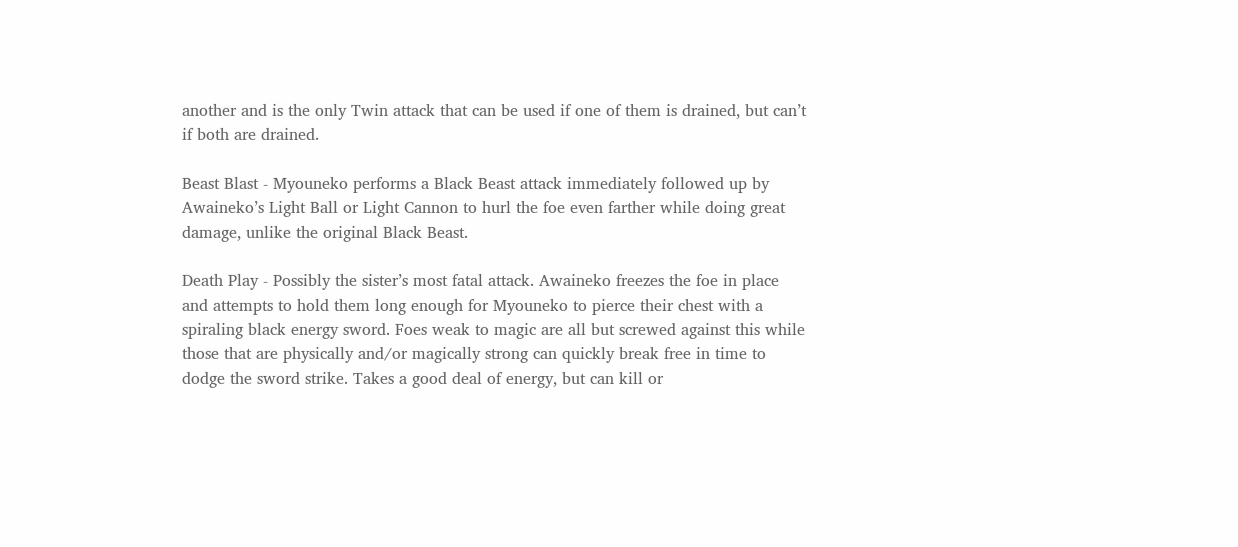another and is the only Twin attack that can be used if one of them is drained, but can’t if both are drained.

Beast Blast - Myouneko performs a Black Beast attack immediately followed up by Awaineko’s Light Ball or Light Cannon to hurl the foe even farther while doing great damage, unlike the original Black Beast.

Death Play - Possibly the sister’s most fatal attack. Awaineko freezes the foe in place and attempts to hold them long enough for Myouneko to pierce their chest with a spiraling black energy sword. Foes weak to magic are all but screwed against this while those that are physically and/or magically strong can quickly break free in time to dodge the sword strike. Takes a good deal of energy, but can kill or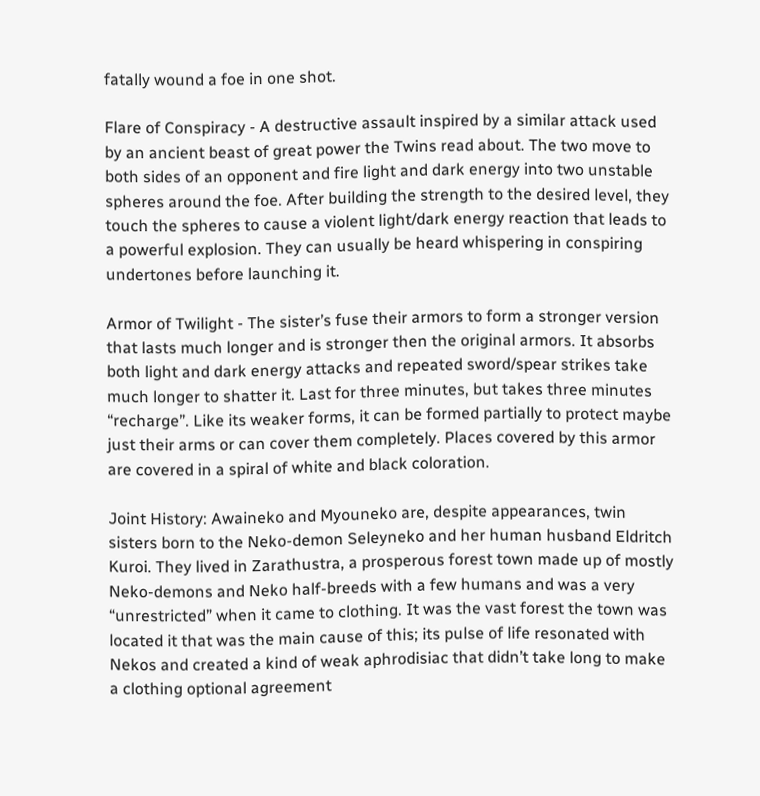fatally wound a foe in one shot.

Flare of Conspiracy - A destructive assault inspired by a similar attack used by an ancient beast of great power the Twins read about. The two move to both sides of an opponent and fire light and dark energy into two unstable spheres around the foe. After building the strength to the desired level, they touch the spheres to cause a violent light/dark energy reaction that leads to a powerful explosion. They can usually be heard whispering in conspiring undertones before launching it.

Armor of Twilight - The sister’s fuse their armors to form a stronger version that lasts much longer and is stronger then the original armors. It absorbs both light and dark energy attacks and repeated sword/spear strikes take much longer to shatter it. Last for three minutes, but takes three minutes “recharge”. Like its weaker forms, it can be formed partially to protect maybe just their arms or can cover them completely. Places covered by this armor are covered in a spiral of white and black coloration.

Joint History: Awaineko and Myouneko are, despite appearances, twin sisters born to the Neko-demon Seleyneko and her human husband Eldritch Kuroi. They lived in Zarathustra, a prosperous forest town made up of mostly Neko-demons and Neko half-breeds with a few humans and was a very “unrestricted” when it came to clothing. It was the vast forest the town was located it that was the main cause of this; its pulse of life resonated with Nekos and created a kind of weak aphrodisiac that didn’t take long to make a clothing optional agreement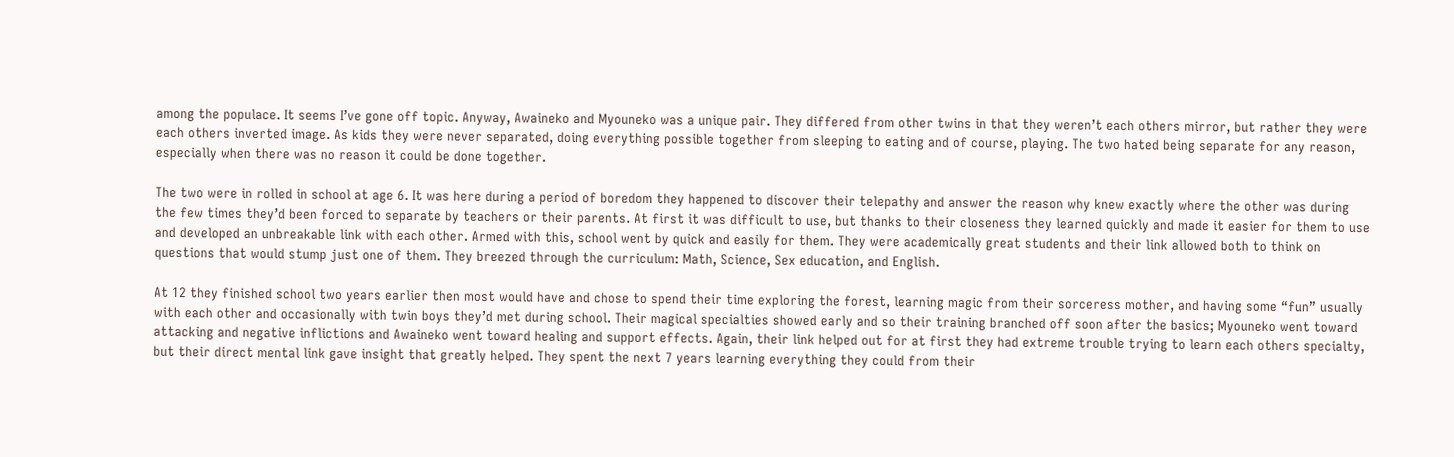among the populace. It seems I’ve gone off topic. Anyway, Awaineko and Myouneko was a unique pair. They differed from other twins in that they weren’t each others mirror, but rather they were each others inverted image. As kids they were never separated, doing everything possible together from sleeping to eating and of course, playing. The two hated being separate for any reason, especially when there was no reason it could be done together.

The two were in rolled in school at age 6. It was here during a period of boredom they happened to discover their telepathy and answer the reason why knew exactly where the other was during the few times they’d been forced to separate by teachers or their parents. At first it was difficult to use, but thanks to their closeness they learned quickly and made it easier for them to use and developed an unbreakable link with each other. Armed with this, school went by quick and easily for them. They were academically great students and their link allowed both to think on questions that would stump just one of them. They breezed through the curriculum: Math, Science, Sex education, and English.

At 12 they finished school two years earlier then most would have and chose to spend their time exploring the forest, learning magic from their sorceress mother, and having some “fun” usually with each other and occasionally with twin boys they’d met during school. Their magical specialties showed early and so their training branched off soon after the basics; Myouneko went toward attacking and negative inflictions and Awaineko went toward healing and support effects. Again, their link helped out for at first they had extreme trouble trying to learn each others specialty, but their direct mental link gave insight that greatly helped. They spent the next 7 years learning everything they could from their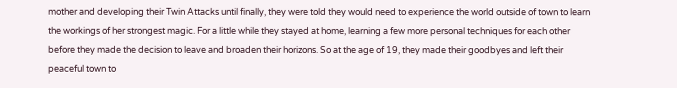mother and developing their Twin Attacks until finally, they were told they would need to experience the world outside of town to learn the workings of her strongest magic. For a little while they stayed at home, learning a few more personal techniques for each other before they made the decision to leave and broaden their horizons. So at the age of 19, they made their goodbyes and left their peaceful town to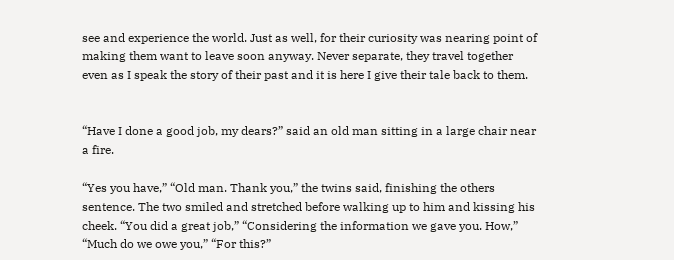see and experience the world. Just as well, for their curiosity was nearing point of making them want to leave soon anyway. Never separate, they travel together even as I speak the story of their past and it is here I give their tale back to them.


“Have I done a good job, my dears?” said an old man sitting in a large chair near a fire.

“Yes you have,” “Old man. Thank you,” the twins said, finishing the others sentence. The two smiled and stretched before walking up to him and kissing his cheek. “You did a great job,” “Considering the information we gave you. How,” “Much do we owe you,” “For this?”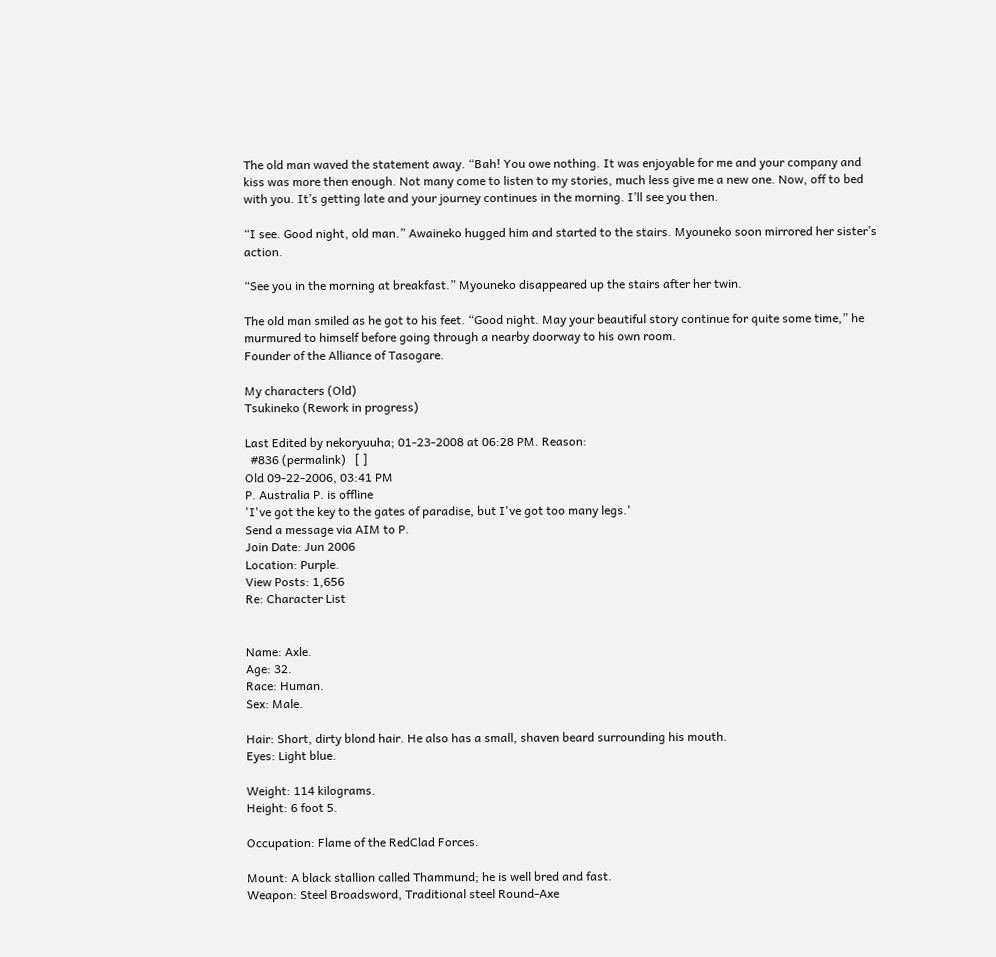The old man waved the statement away. “Bah! You owe nothing. It was enjoyable for me and your company and kiss was more then enough. Not many come to listen to my stories, much less give me a new one. Now, off to bed with you. It’s getting late and your journey continues in the morning. I’ll see you then.

“I see. Good night, old man.” Awaineko hugged him and started to the stairs. Myouneko soon mirrored her sister’s action.

“See you in the morning at breakfast.” Myouneko disappeared up the stairs after her twin.

The old man smiled as he got to his feet. “Good night. May your beautiful story continue for quite some time,” he murmured to himself before going through a nearby doorway to his own room.
Founder of the Alliance of Tasogare.

My characters (Old)
Tsukineko (Rework in progress)

Last Edited by nekoryuuha; 01-23-2008 at 06:28 PM. Reason:
  #836 (permalink)   [ ]
Old 09-22-2006, 03:41 PM
P. Australia P. is offline
'I've got the key to the gates of paradise, but I've got too many legs.'
Send a message via AIM to P.
Join Date: Jun 2006
Location: Purple.
View Posts: 1,656
Re: Character List


Name: Axle.
Age: 32.
Race: Human.
Sex: Male.

Hair: Short, dirty blond hair. He also has a small, shaven beard surrounding his mouth.
Eyes: Light blue.

Weight: 114 kilograms.
Height: 6 foot 5.

Occupation: Flame of the RedClad Forces.

Mount: A black stallion called Thammund; he is well bred and fast.
Weapon: Steel Broadsword, Traditional steel Round-Axe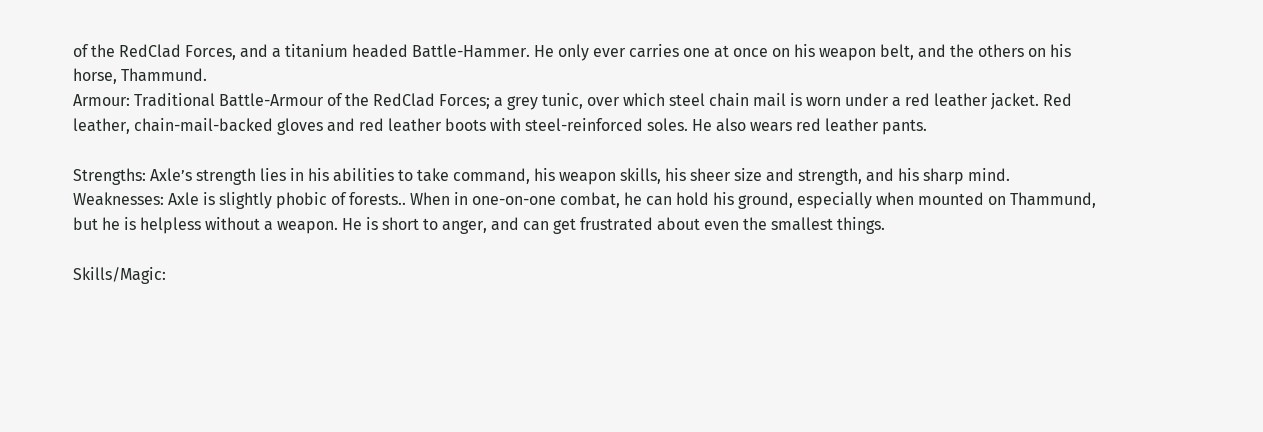of the RedClad Forces, and a titanium headed Battle-Hammer. He only ever carries one at once on his weapon belt, and the others on his horse, Thammund.
Armour: Traditional Battle-Armour of the RedClad Forces; a grey tunic, over which steel chain mail is worn under a red leather jacket. Red leather, chain-mail-backed gloves and red leather boots with steel-reinforced soles. He also wears red leather pants.

Strengths: Axle’s strength lies in his abilities to take command, his weapon skills, his sheer size and strength, and his sharp mind.
Weaknesses: Axle is slightly phobic of forests.. When in one-on-one combat, he can hold his ground, especially when mounted on Thammund, but he is helpless without a weapon. He is short to anger, and can get frustrated about even the smallest things.

Skills/Magic: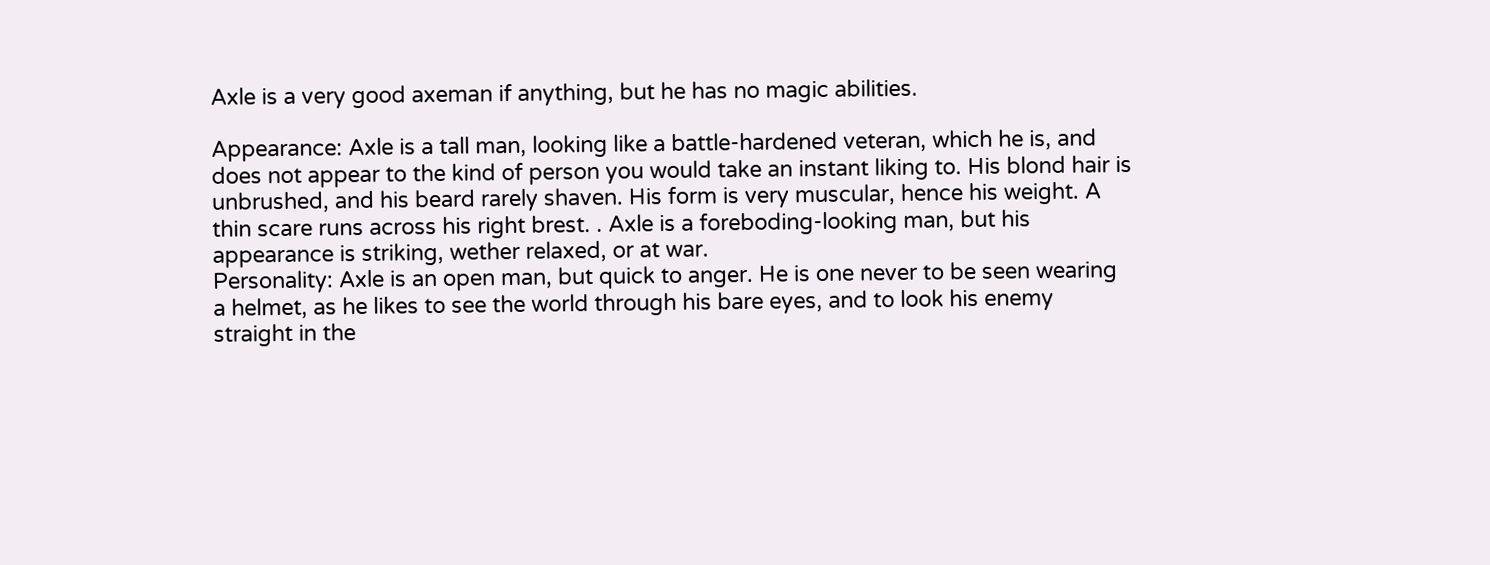Axle is a very good axeman if anything, but he has no magic abilities.

Appearance: Axle is a tall man, looking like a battle-hardened veteran, which he is, and does not appear to the kind of person you would take an instant liking to. His blond hair is unbrushed, and his beard rarely shaven. His form is very muscular, hence his weight. A thin scare runs across his right brest. . Axle is a foreboding-looking man, but his appearance is striking, wether relaxed, or at war.
Personality: Axle is an open man, but quick to anger. He is one never to be seen wearing a helmet, as he likes to see the world through his bare eyes, and to look his enemy straight in the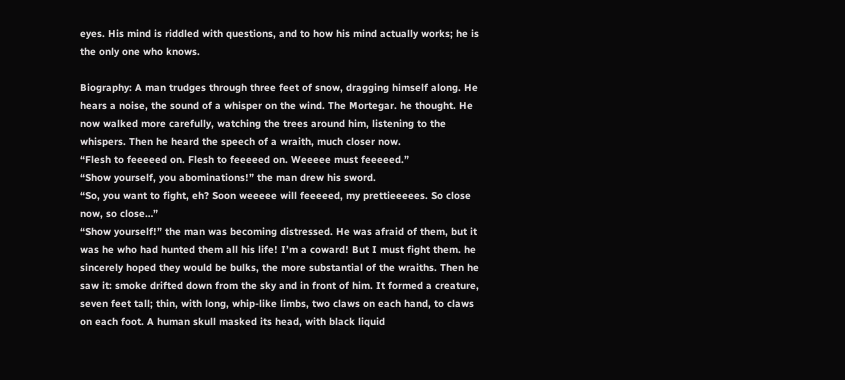eyes. His mind is riddled with questions, and to how his mind actually works; he is the only one who knows.

Biography: A man trudges through three feet of snow, dragging himself along. He hears a noise, the sound of a whisper on the wind. The Mortegar. he thought. He now walked more carefully, watching the trees around him, listening to the whispers. Then he heard the speech of a wraith, much closer now.
“Flesh to feeeeed on. Flesh to feeeeed on. Weeeee must feeeeed.”
“Show yourself, you abominations!” the man drew his sword.
“So, you want to fight, eh? Soon weeeee will feeeeed, my prettieeeees. So close now, so close…”
“Show yourself!” the man was becoming distressed. He was afraid of them, but it was he who had hunted them all his life! I’m a coward! But I must fight them. he sincerely hoped they would be bulks, the more substantial of the wraiths. Then he saw it: smoke drifted down from the sky and in front of him. It formed a creature, seven feet tall; thin, with long, whip-like limbs, two claws on each hand, to claws on each foot. A human skull masked its head, with black liquid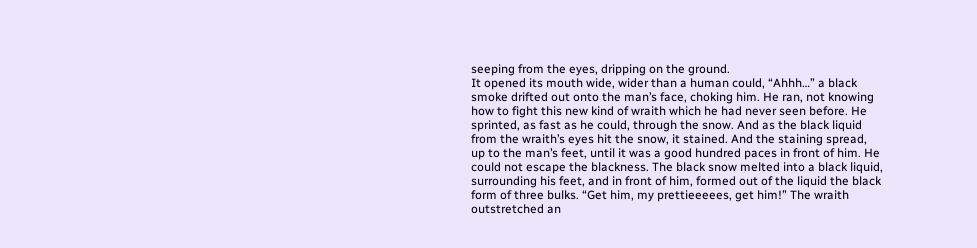seeping from the eyes, dripping on the ground.
It opened its mouth wide, wider than a human could, “Ahhh…” a black smoke drifted out onto the man’s face, choking him. He ran, not knowing how to fight this new kind of wraith which he had never seen before. He sprinted, as fast as he could, through the snow. And as the black liquid from the wraith’s eyes hit the snow, it stained. And the staining spread, up to the man’s feet, until it was a good hundred paces in front of him. He could not escape the blackness. The black snow melted into a black liquid, surrounding his feet, and in front of him, formed out of the liquid the black form of three bulks. “Get him, my prettieeeees, get him!” The wraith outstretched an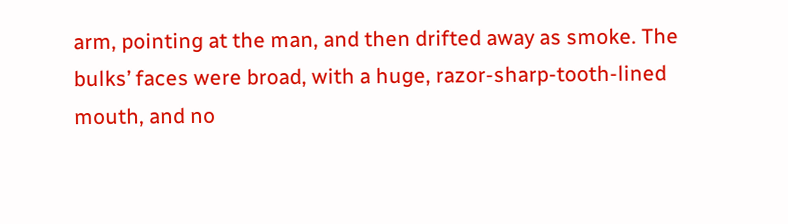arm, pointing at the man, and then drifted away as smoke. The bulks’ faces were broad, with a huge, razor-sharp-tooth-lined mouth, and no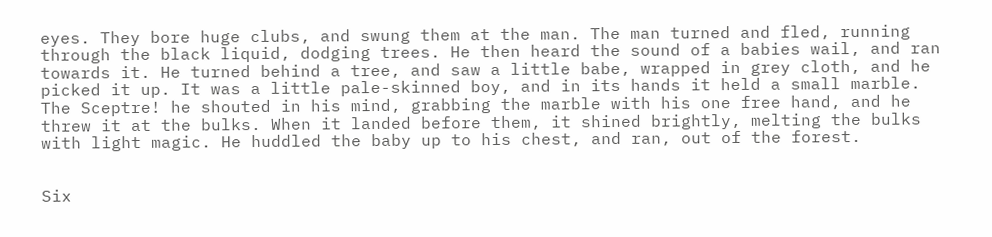eyes. They bore huge clubs, and swung them at the man. The man turned and fled, running through the black liquid, dodging trees. He then heard the sound of a babies wail, and ran towards it. He turned behind a tree, and saw a little babe, wrapped in grey cloth, and he picked it up. It was a little pale-skinned boy, and in its hands it held a small marble. The Sceptre! he shouted in his mind, grabbing the marble with his one free hand, and he threw it at the bulks. When it landed before them, it shined brightly, melting the bulks with light magic. He huddled the baby up to his chest, and ran, out of the forest.


Six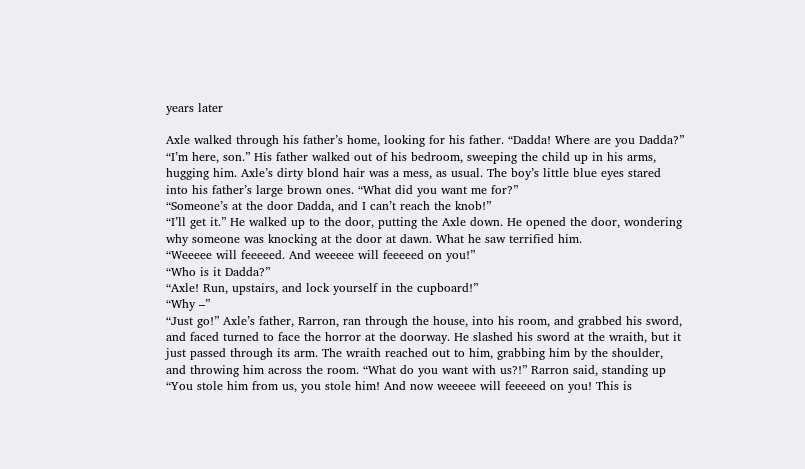years later

Axle walked through his father’s home, looking for his father. “Dadda! Where are you Dadda?”
“I’m here, son.” His father walked out of his bedroom, sweeping the child up in his arms, hugging him. Axle’s dirty blond hair was a mess, as usual. The boy’s little blue eyes stared into his father’s large brown ones. “What did you want me for?”
“Someone’s at the door Dadda, and I can’t reach the knob!”
“I’ll get it.” He walked up to the door, putting the Axle down. He opened the door, wondering why someone was knocking at the door at dawn. What he saw terrified him.
“Weeeee will feeeeed. And weeeee will feeeeed on you!”
“Who is it Dadda?”
“Axle! Run, upstairs, and lock yourself in the cupboard!”
“Why –”
“Just go!” Axle’s father, Rarron, ran through the house, into his room, and grabbed his sword, and faced turned to face the horror at the doorway. He slashed his sword at the wraith, but it just passed through its arm. The wraith reached out to him, grabbing him by the shoulder, and throwing him across the room. “What do you want with us?!” Rarron said, standing up
“You stole him from us, you stole him! And now weeeee will feeeeed on you! This is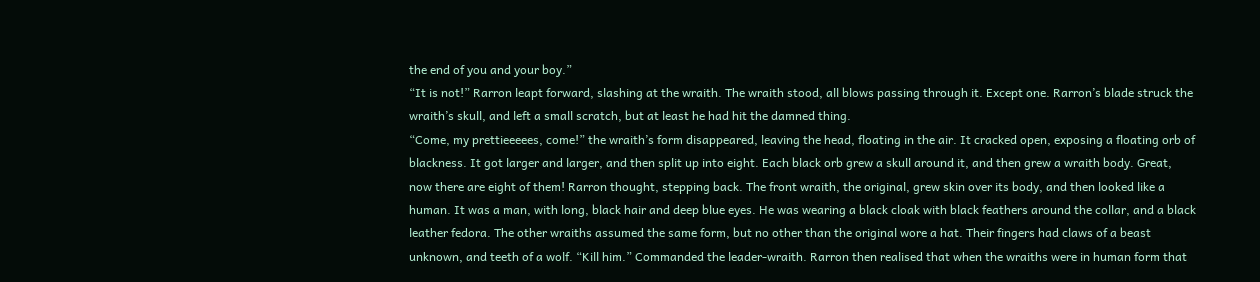the end of you and your boy.”
“It is not!” Rarron leapt forward, slashing at the wraith. The wraith stood, all blows passing through it. Except one. Rarron’s blade struck the wraith’s skull, and left a small scratch, but at least he had hit the damned thing.
“Come, my prettieeeees, come!” the wraith’s form disappeared, leaving the head, floating in the air. It cracked open, exposing a floating orb of blackness. It got larger and larger, and then split up into eight. Each black orb grew a skull around it, and then grew a wraith body. Great, now there are eight of them! Rarron thought, stepping back. The front wraith, the original, grew skin over its body, and then looked like a human. It was a man, with long, black hair and deep blue eyes. He was wearing a black cloak with black feathers around the collar, and a black leather fedora. The other wraiths assumed the same form, but no other than the original wore a hat. Their fingers had claws of a beast unknown, and teeth of a wolf. “Kill him.” Commanded the leader-wraith. Rarron then realised that when the wraiths were in human form that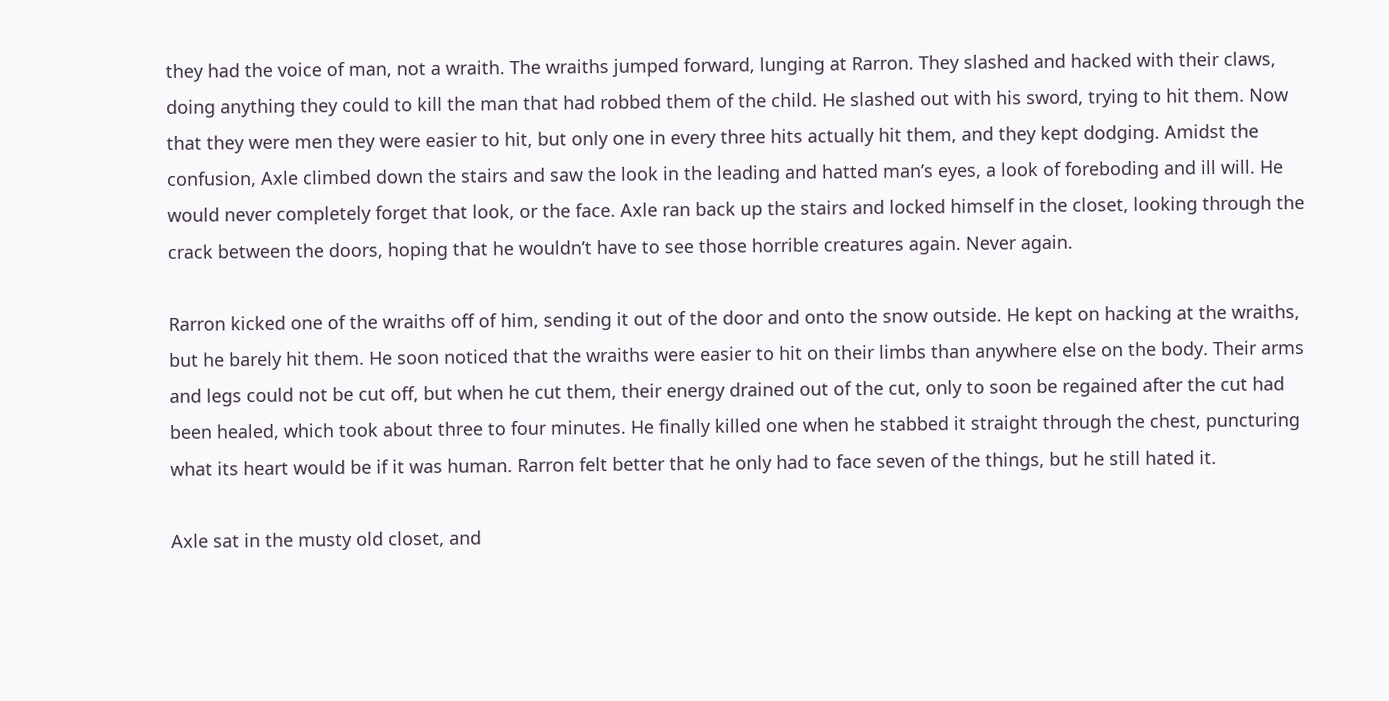they had the voice of man, not a wraith. The wraiths jumped forward, lunging at Rarron. They slashed and hacked with their claws, doing anything they could to kill the man that had robbed them of the child. He slashed out with his sword, trying to hit them. Now that they were men they were easier to hit, but only one in every three hits actually hit them, and they kept dodging. Amidst the confusion, Axle climbed down the stairs and saw the look in the leading and hatted man’s eyes, a look of foreboding and ill will. He would never completely forget that look, or the face. Axle ran back up the stairs and locked himself in the closet, looking through the crack between the doors, hoping that he wouldn’t have to see those horrible creatures again. Never again.

Rarron kicked one of the wraiths off of him, sending it out of the door and onto the snow outside. He kept on hacking at the wraiths, but he barely hit them. He soon noticed that the wraiths were easier to hit on their limbs than anywhere else on the body. Their arms and legs could not be cut off, but when he cut them, their energy drained out of the cut, only to soon be regained after the cut had been healed, which took about three to four minutes. He finally killed one when he stabbed it straight through the chest, puncturing what its heart would be if it was human. Rarron felt better that he only had to face seven of the things, but he still hated it.

Axle sat in the musty old closet, and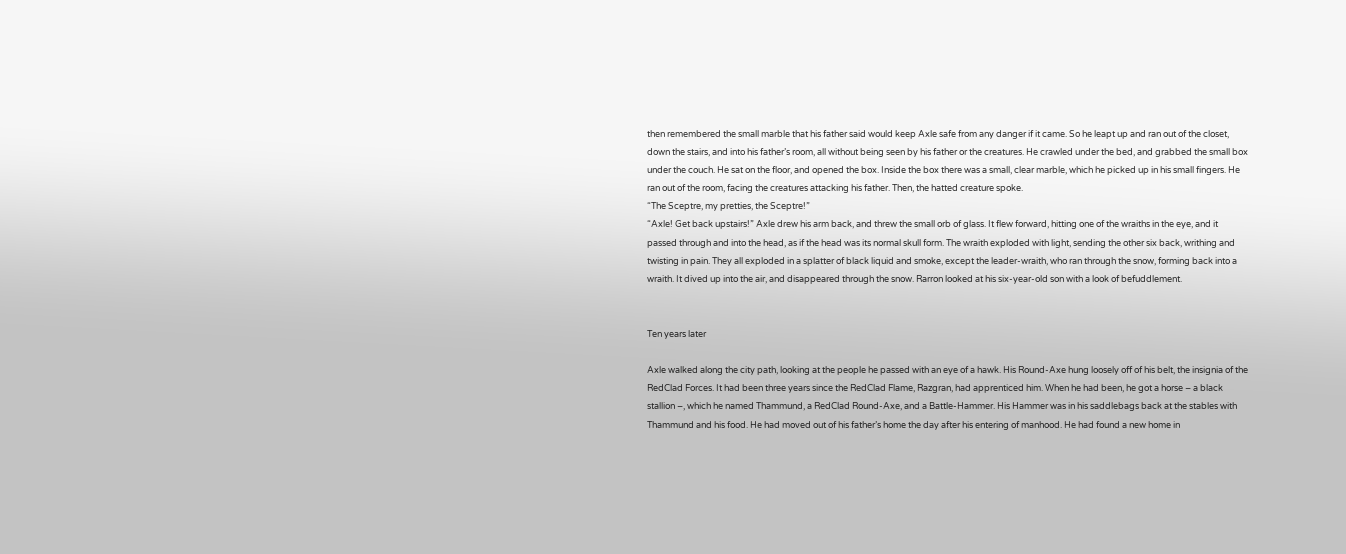then remembered the small marble that his father said would keep Axle safe from any danger if it came. So he leapt up and ran out of the closet, down the stairs, and into his father’s room, all without being seen by his father or the creatures. He crawled under the bed, and grabbed the small box under the couch. He sat on the floor, and opened the box. Inside the box there was a small, clear marble, which he picked up in his small fingers. He ran out of the room, facing the creatures attacking his father. Then, the hatted creature spoke.
“The Sceptre, my pretties, the Sceptre!”
“Axle! Get back upstairs!” Axle drew his arm back, and threw the small orb of glass. It flew forward, hitting one of the wraiths in the eye, and it passed through and into the head, as if the head was its normal skull form. The wraith exploded with light, sending the other six back, writhing and twisting in pain. They all exploded in a splatter of black liquid and smoke, except the leader-wraith, who ran through the snow, forming back into a wraith. It dived up into the air, and disappeared through the snow. Rarron looked at his six-year-old son with a look of befuddlement.


Ten years later

Axle walked along the city path, looking at the people he passed with an eye of a hawk. His Round-Axe hung loosely off of his belt, the insignia of the RedClad Forces. It had been three years since the RedClad Flame, Razgran, had apprenticed him. When he had been, he got a horse – a black stallion –, which he named Thammund, a RedClad Round-Axe, and a Battle-Hammer. His Hammer was in his saddlebags back at the stables with Thammund and his food. He had moved out of his father’s home the day after his entering of manhood. He had found a new home in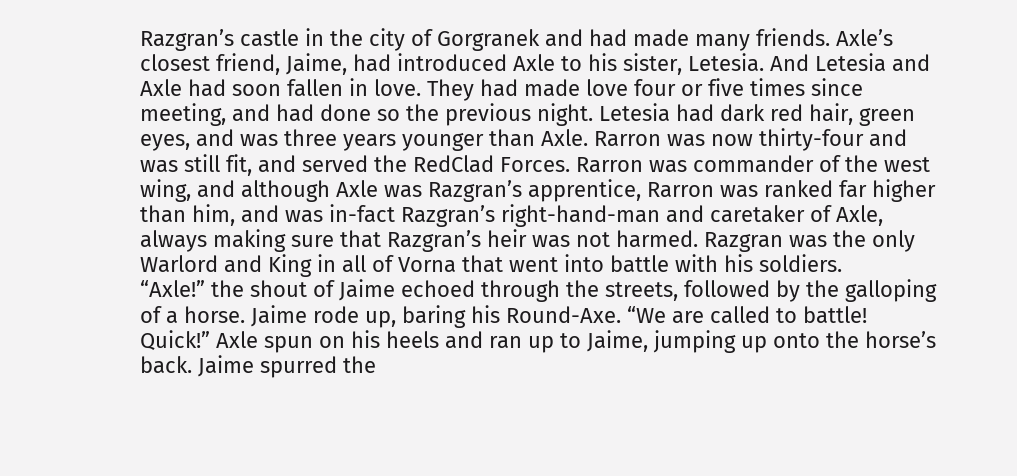Razgran’s castle in the city of Gorgranek and had made many friends. Axle’s closest friend, Jaime, had introduced Axle to his sister, Letesia. And Letesia and Axle had soon fallen in love. They had made love four or five times since meeting, and had done so the previous night. Letesia had dark red hair, green eyes, and was three years younger than Axle. Rarron was now thirty-four and was still fit, and served the RedClad Forces. Rarron was commander of the west wing, and although Axle was Razgran’s apprentice, Rarron was ranked far higher than him, and was in-fact Razgran’s right-hand-man and caretaker of Axle, always making sure that Razgran’s heir was not harmed. Razgran was the only Warlord and King in all of Vorna that went into battle with his soldiers.
“Axle!” the shout of Jaime echoed through the streets, followed by the galloping of a horse. Jaime rode up, baring his Round-Axe. “We are called to battle! Quick!” Axle spun on his heels and ran up to Jaime, jumping up onto the horse’s back. Jaime spurred the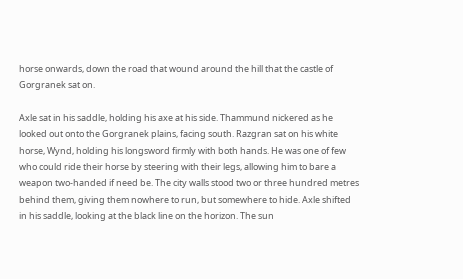horse onwards, down the road that wound around the hill that the castle of Gorgranek sat on.

Axle sat in his saddle, holding his axe at his side. Thammund nickered as he looked out onto the Gorgranek plains, facing south. Razgran sat on his white horse, Wynd, holding his longsword firmly with both hands. He was one of few who could ride their horse by steering with their legs, allowing him to bare a weapon two-handed if need be. The city walls stood two or three hundred metres behind them, giving them nowhere to run, but somewhere to hide. Axle shifted in his saddle, looking at the black line on the horizon. The sun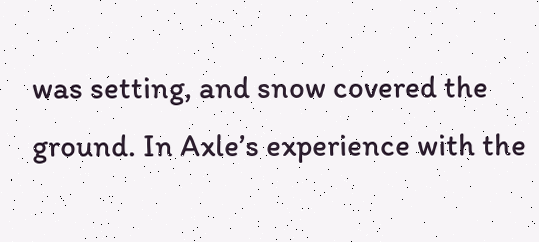was setting, and snow covered the ground. In Axle’s experience with the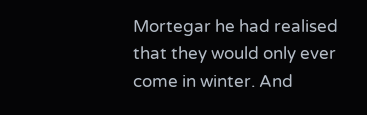Mortegar he had realised that they would only ever come in winter. And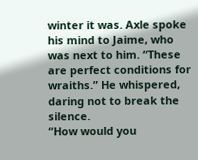winter it was. Axle spoke his mind to Jaime, who was next to him. “These are perfect conditions for wraiths.” He whispered, daring not to break the silence.
“How would you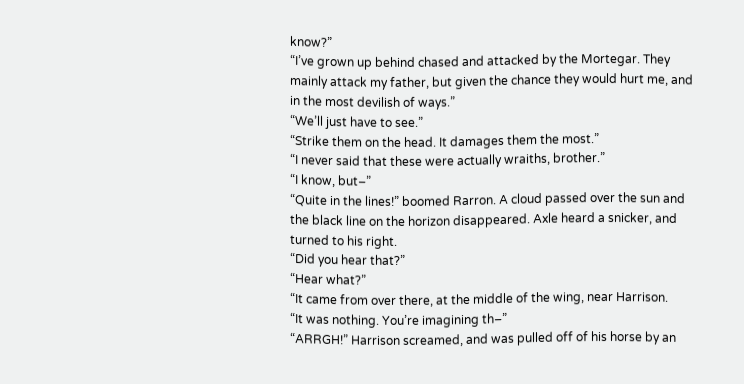know?”
“I’ve grown up behind chased and attacked by the Mortegar. They mainly attack my father, but given the chance they would hurt me, and in the most devilish of ways.”
“We’ll just have to see.”
“Strike them on the head. It damages them the most.”
“I never said that these were actually wraiths, brother.”
“I know, but–”
“Quite in the lines!” boomed Rarron. A cloud passed over the sun and the black line on the horizon disappeared. Axle heard a snicker, and turned to his right.
“Did you hear that?”
“Hear what?”
“It came from over there, at the middle of the wing, near Harrison.
“It was nothing. You’re imagining th–”
“ARRGH!” Harrison screamed, and was pulled off of his horse by an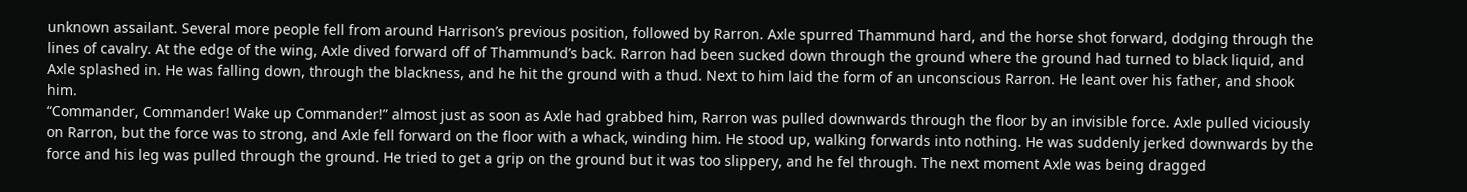unknown assailant. Several more people fell from around Harrison’s previous position, followed by Rarron. Axle spurred Thammund hard, and the horse shot forward, dodging through the lines of cavalry. At the edge of the wing, Axle dived forward off of Thammund’s back. Rarron had been sucked down through the ground where the ground had turned to black liquid, and Axle splashed in. He was falling down, through the blackness, and he hit the ground with a thud. Next to him laid the form of an unconscious Rarron. He leant over his father, and shook him.
“Commander, Commander! Wake up Commander!” almost just as soon as Axle had grabbed him, Rarron was pulled downwards through the floor by an invisible force. Axle pulled viciously on Rarron, but the force was to strong, and Axle fell forward on the floor with a whack, winding him. He stood up, walking forwards into nothing. He was suddenly jerked downwards by the force and his leg was pulled through the ground. He tried to get a grip on the ground but it was too slippery, and he fel through. The next moment Axle was being dragged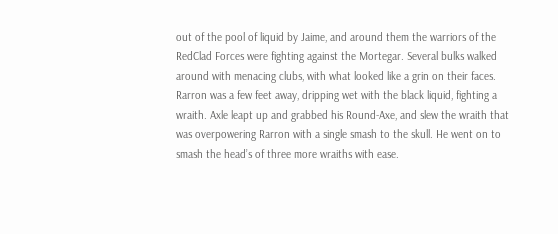out of the pool of liquid by Jaime, and around them the warriors of the RedClad Forces were fighting against the Mortegar. Several bulks walked around with menacing clubs, with what looked like a grin on their faces. Rarron was a few feet away, dripping wet with the black liquid, fighting a wraith. Axle leapt up and grabbed his Round-Axe, and slew the wraith that was overpowering Rarron with a single smash to the skull. He went on to smash the head’s of three more wraiths with ease.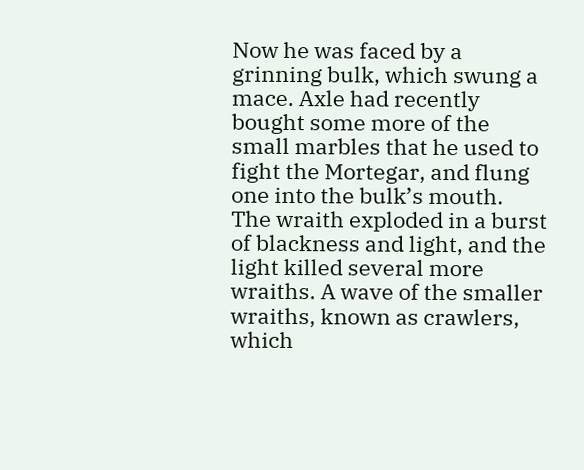Now he was faced by a grinning bulk, which swung a mace. Axle had recently bought some more of the small marbles that he used to fight the Mortegar, and flung one into the bulk’s mouth. The wraith exploded in a burst of blackness and light, and the light killed several more wraiths. A wave of the smaller wraiths, known as crawlers, which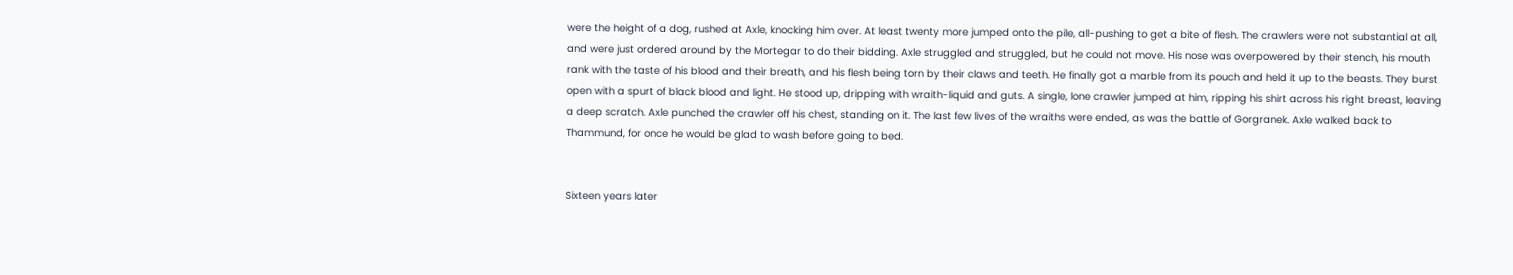were the height of a dog, rushed at Axle, knocking him over. At least twenty more jumped onto the pile, all-pushing to get a bite of flesh. The crawlers were not substantial at all, and were just ordered around by the Mortegar to do their bidding. Axle struggled and struggled, but he could not move. His nose was overpowered by their stench, his mouth rank with the taste of his blood and their breath, and his flesh being torn by their claws and teeth. He finally got a marble from its pouch and held it up to the beasts. They burst open with a spurt of black blood and light. He stood up, dripping with wraith-liquid and guts. A single, lone crawler jumped at him, ripping his shirt across his right breast, leaving a deep scratch. Axle punched the crawler off his chest, standing on it. The last few lives of the wraiths were ended, as was the battle of Gorgranek. Axle walked back to Thammund, for once he would be glad to wash before going to bed.


Sixteen years later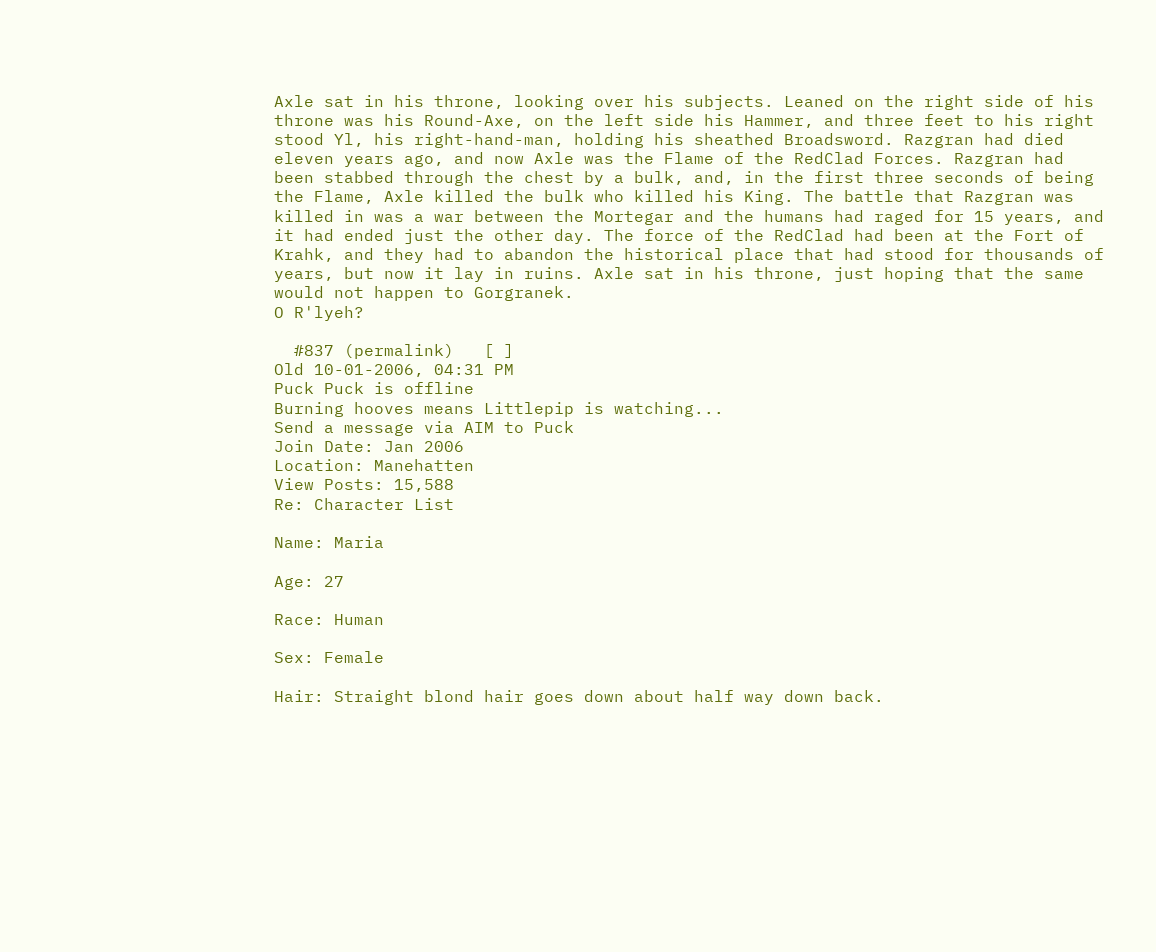Axle sat in his throne, looking over his subjects. Leaned on the right side of his throne was his Round-Axe, on the left side his Hammer, and three feet to his right stood Yl, his right-hand-man, holding his sheathed Broadsword. Razgran had died eleven years ago, and now Axle was the Flame of the RedClad Forces. Razgran had been stabbed through the chest by a bulk, and, in the first three seconds of being the Flame, Axle killed the bulk who killed his King. The battle that Razgran was killed in was a war between the Mortegar and the humans had raged for 15 years, and it had ended just the other day. The force of the RedClad had been at the Fort of Krahk, and they had to abandon the historical place that had stood for thousands of years, but now it lay in ruins. Axle sat in his throne, just hoping that the same would not happen to Gorgranek.
O R'lyeh?

  #837 (permalink)   [ ]
Old 10-01-2006, 04:31 PM
Puck Puck is offline
Burning hooves means Littlepip is watching...
Send a message via AIM to Puck
Join Date: Jan 2006
Location: Manehatten
View Posts: 15,588
Re: Character List

Name: Maria

Age: 27

Race: Human

Sex: Female

Hair: Straight blond hair goes down about half way down back.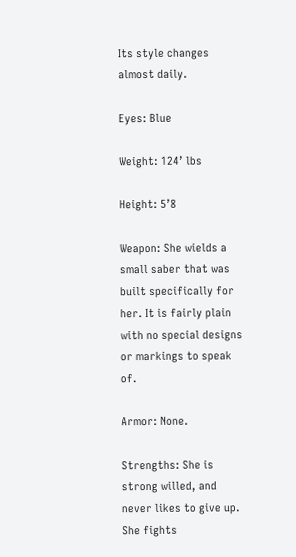Its style changes almost daily.

Eyes: Blue

Weight: 124’ lbs

Height: 5’8

Weapon: She wields a small saber that was built specifically for her. It is fairly plain with no special designs or markings to speak of.

Armor: None.

Strengths: She is strong willed, and never likes to give up. She fights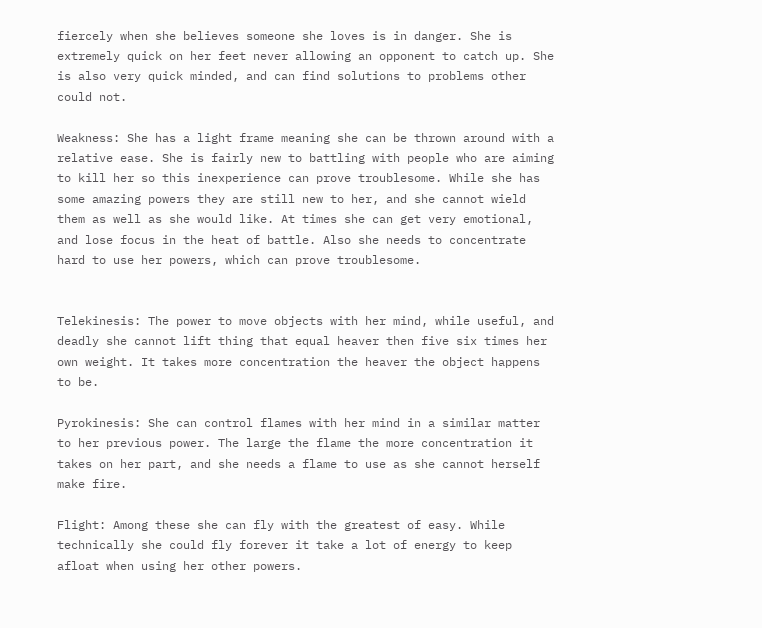fiercely when she believes someone she loves is in danger. She is extremely quick on her feet never allowing an opponent to catch up. She is also very quick minded, and can find solutions to problems other could not.

Weakness: She has a light frame meaning she can be thrown around with a relative ease. She is fairly new to battling with people who are aiming to kill her so this inexperience can prove troublesome. While she has some amazing powers they are still new to her, and she cannot wield them as well as she would like. At times she can get very emotional, and lose focus in the heat of battle. Also she needs to concentrate hard to use her powers, which can prove troublesome.


Telekinesis: The power to move objects with her mind, while useful, and deadly she cannot lift thing that equal heaver then five six times her own weight. It takes more concentration the heaver the object happens to be.

Pyrokinesis: She can control flames with her mind in a similar matter to her previous power. The large the flame the more concentration it takes on her part, and she needs a flame to use as she cannot herself make fire.

Flight: Among these she can fly with the greatest of easy. While technically she could fly forever it take a lot of energy to keep afloat when using her other powers.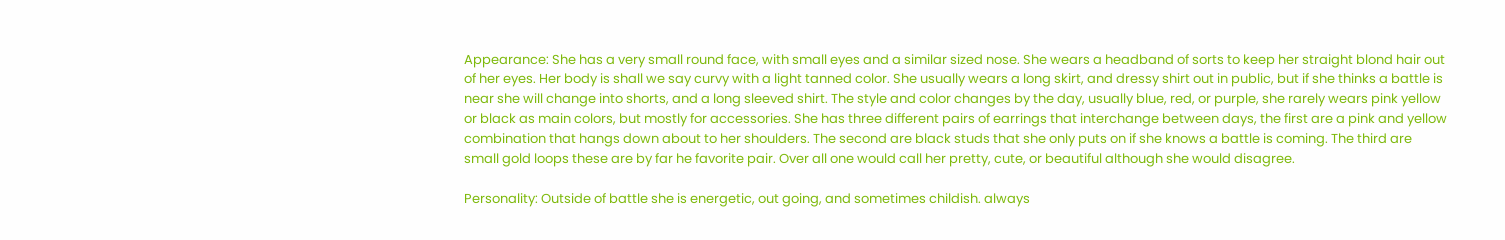Appearance: She has a very small round face, with small eyes and a similar sized nose. She wears a headband of sorts to keep her straight blond hair out of her eyes. Her body is shall we say curvy with a light tanned color. She usually wears a long skirt, and dressy shirt out in public, but if she thinks a battle is near she will change into shorts, and a long sleeved shirt. The style and color changes by the day, usually blue, red, or purple, she rarely wears pink yellow or black as main colors, but mostly for accessories. She has three different pairs of earrings that interchange between days, the first are a pink and yellow combination that hangs down about to her shoulders. The second are black studs that she only puts on if she knows a battle is coming. The third are small gold loops these are by far he favorite pair. Over all one would call her pretty, cute, or beautiful although she would disagree.

Personality: Outside of battle she is energetic, out going, and sometimes childish. always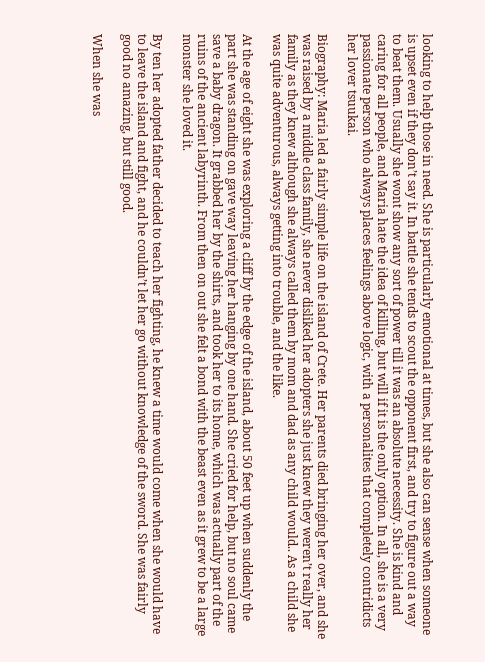looking to help those in need. She is particularly emotional at times, but she also can sense when someone is upset even if they don’t say it. In battle she tends to scout the opponent first, and try to figure out a way to beat them. Usually she wont show any sort of power till it was an absolute necessity. She is kind and caring for all people, and Maria hate the idea of killing, but will if it is the only option. In all, she is a very passionate person who always places feelings above logic, with a personalites that completely contridicts her lover tsuukai.

Biography: Maria led a fairly simple life on the island of Crete. Her parents died bringing her over, and she was raised by a middle class family, she never disliked her adopters she just knew they weren’t really her family as they knew although she always called them by mom and dad as any child would.. As a child she was quite adventurous, always getting into trouble, and the like.

At the age of eight she was exploring a cliff by the edge of the island, about 50 feet up when suddenly the part she was standing on gave way leaving her hanging by one hand. She cried for help, but no soul came save a baby dragon. It grabbed her by the shirts, and took her to its home, which was actually part of the ruins of the ancient labyrinth. From then on out she felt a bond with the beast even as it grew to be a large monster she loved it.

By ten her adopted father decided to teach her fighting, he knew a time would come when she would have to leave the island and fight, and he couldn’t let her go without knowledge of the sword. She was fairly good no amazing, but still good.

When she was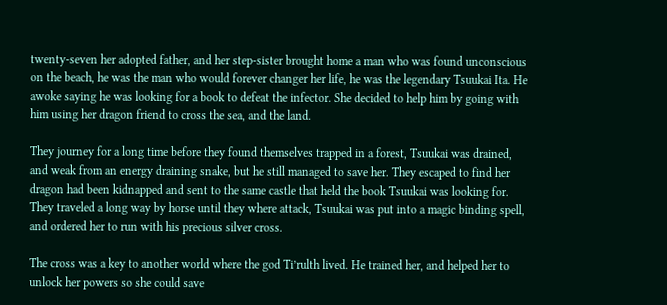twenty-seven her adopted father, and her step-sister brought home a man who was found unconscious on the beach, he was the man who would forever changer her life, he was the legendary Tsuukai Ita. He awoke saying he was looking for a book to defeat the infector. She decided to help him by going with him using her dragon friend to cross the sea, and the land.

They journey for a long time before they found themselves trapped in a forest, Tsuukai was drained, and weak from an energy draining snake, but he still managed to save her. They escaped to find her dragon had been kidnapped and sent to the same castle that held the book Tsuukai was looking for. They traveled a long way by horse until they where attack, Tsuukai was put into a magic binding spell, and ordered her to run with his precious silver cross.

The cross was a key to another world where the god Ti’rulth lived. He trained her, and helped her to unlock her powers so she could save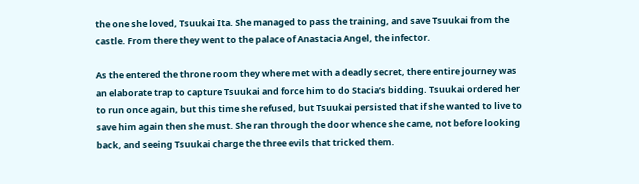the one she loved, Tsuukai Ita. She managed to pass the training, and save Tsuukai from the castle. From there they went to the palace of Anastacia Angel, the infector.

As the entered the throne room they where met with a deadly secret, there entire journey was an elaborate trap to capture Tsuukai and force him to do Stacia’s bidding. Tsuukai ordered her to run once again, but this time she refused, but Tsuukai persisted that if she wanted to live to save him again then she must. She ran through the door whence she came, not before looking back, and seeing Tsuukai charge the three evils that tricked them.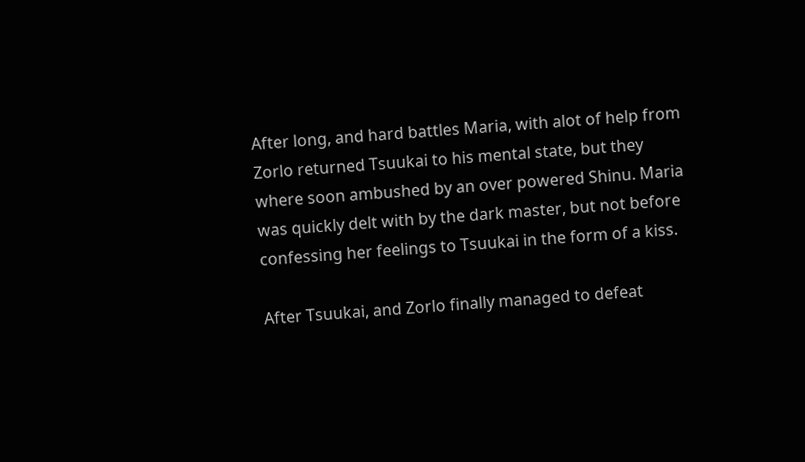After long, and hard battles Maria, with alot of help from Zorlo returned Tsuukai to his mental state, but they where soon ambushed by an over powered Shinu. Maria was quickly delt with by the dark master, but not before confessing her feelings to Tsuukai in the form of a kiss.

After Tsuukai, and Zorlo finally managed to defeat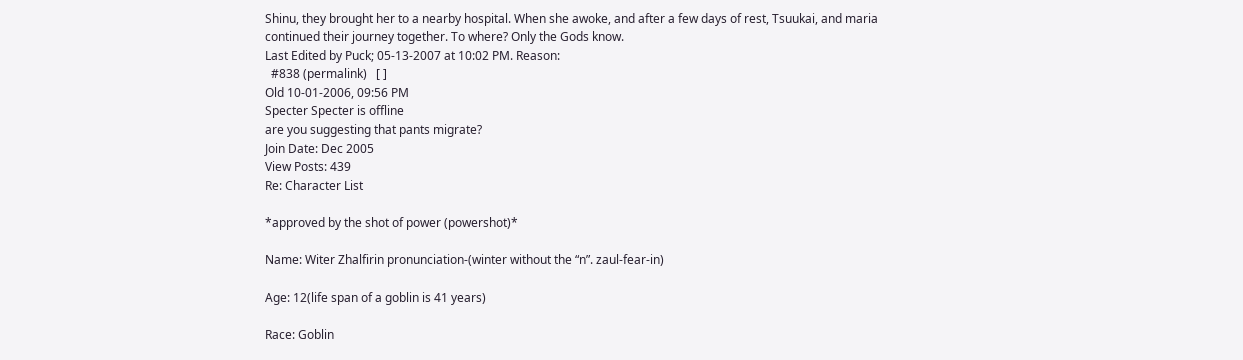Shinu, they brought her to a nearby hospital. When she awoke, and after a few days of rest, Tsuukai, and maria continued their journey together. To where? Only the Gods know.
Last Edited by Puck; 05-13-2007 at 10:02 PM. Reason:
  #838 (permalink)   [ ]
Old 10-01-2006, 09:56 PM
Specter Specter is offline
are you suggesting that pants migrate?
Join Date: Dec 2005
View Posts: 439
Re: Character List

*approved by the shot of power (powershot)*

Name: Witer Zhalfirin pronunciation-(winter without the “n”. zaul-fear-in)

Age: 12(life span of a goblin is 41 years)

Race: Goblin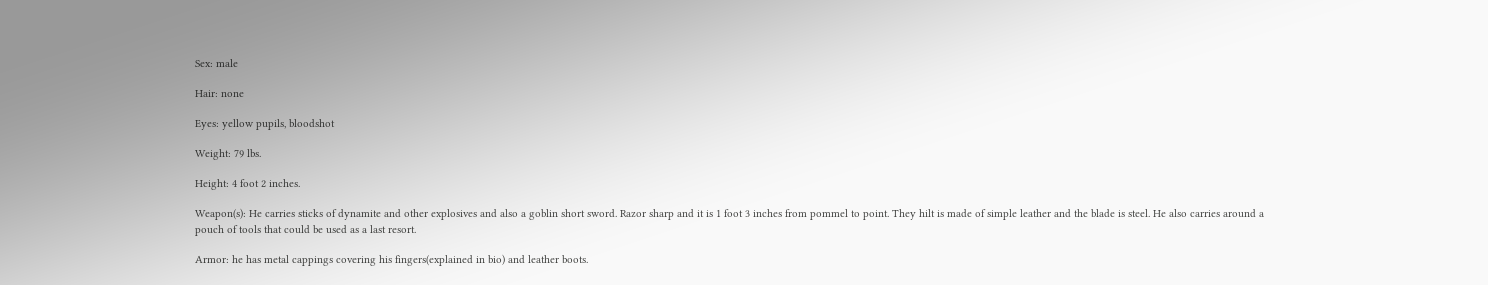Sex: male

Hair: none

Eyes: yellow pupils, bloodshot

Weight: 79 lbs.

Height: 4 foot 2 inches.

Weapon(s): He carries sticks of dynamite and other explosives and also a goblin short sword. Razor sharp and it is 1 foot 3 inches from pommel to point. They hilt is made of simple leather and the blade is steel. He also carries around a pouch of tools that could be used as a last resort.

Armor: he has metal cappings covering his fingers(explained in bio) and leather boots.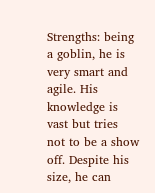Strengths: being a goblin, he is very smart and agile. His knowledge is vast but tries not to be a show off. Despite his size, he can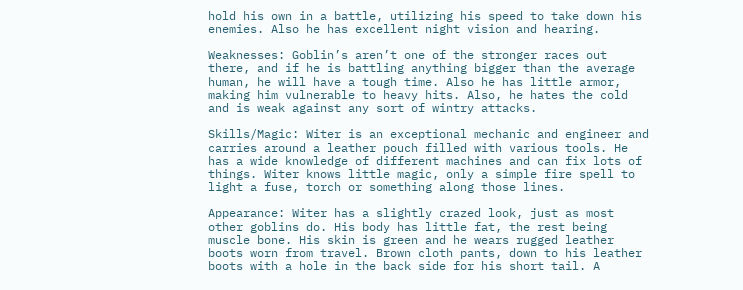hold his own in a battle, utilizing his speed to take down his enemies. Also he has excellent night vision and hearing.

Weaknesses: Goblin’s aren’t one of the stronger races out there, and if he is battling anything bigger than the average human, he will have a tough time. Also he has little armor, making him vulnerable to heavy hits. Also, he hates the cold and is weak against any sort of wintry attacks.

Skills/Magic: Witer is an exceptional mechanic and engineer and carries around a leather pouch filled with various tools. He has a wide knowledge of different machines and can fix lots of things. Witer knows little magic, only a simple fire spell to light a fuse, torch or something along those lines.

Appearance: Witer has a slightly crazed look, just as most other goblins do. His body has little fat, the rest being muscle bone. His skin is green and he wears rugged leather boots worn from travel. Brown cloth pants, down to his leather boots with a hole in the back side for his short tail. A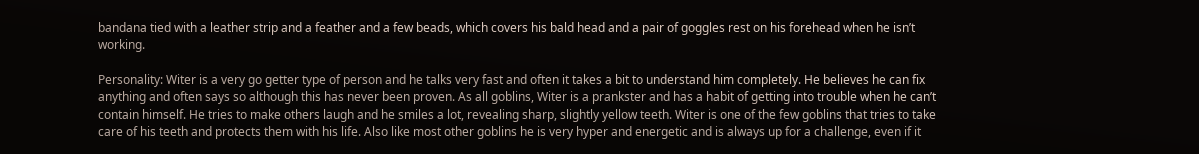bandana tied with a leather strip and a feather and a few beads, which covers his bald head and a pair of goggles rest on his forehead when he isn’t working.

Personality: Witer is a very go getter type of person and he talks very fast and often it takes a bit to understand him completely. He believes he can fix anything and often says so although this has never been proven. As all goblins, Witer is a prankster and has a habit of getting into trouble when he can’t contain himself. He tries to make others laugh and he smiles a lot, revealing sharp, slightly yellow teeth. Witer is one of the few goblins that tries to take care of his teeth and protects them with his life. Also like most other goblins he is very hyper and energetic and is always up for a challenge, even if it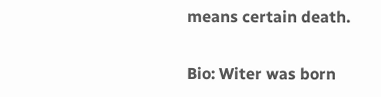means certain death.

Bio: Witer was born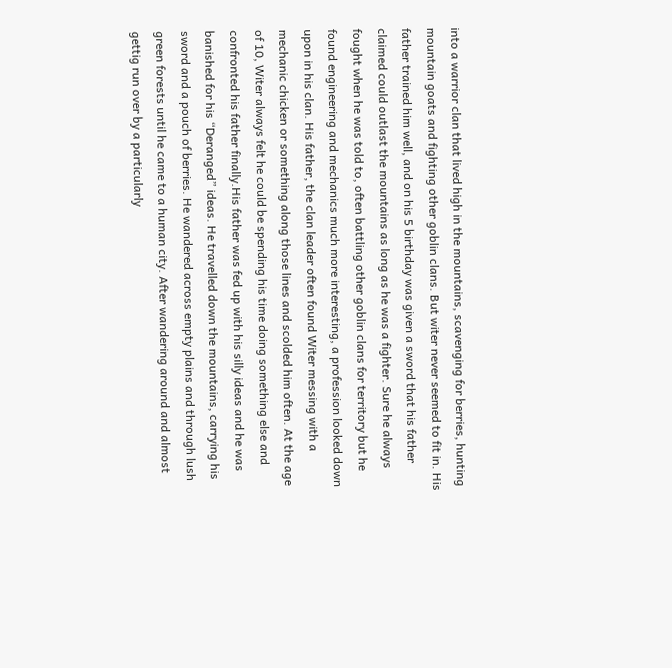into a warrior clan that lived high in the mountains, scavenging for berries, hunting mountain goats and fighting other goblin clans. But witer never seemed to fit in. His father trained him well, and on his 5 birthday was given a sword that his father claimed could outlast the mountains as long as he was a fighter. Sure he always fought when he was told to, often battling other goblin clans for territory but he found engineering and mechanics much more interesting, a profession looked down upon in his clan. His father, the clan leader often found Witer messing with a mechanic chicken or something along those lines and scolded him often. At the age of 10, Witer always felt he could be spending his time doing something else and confronted his father finally.His father was fed up with his silly ideas and he was banished for his “Deranged” ideas. He travelled down the mountains, carrying his sword and a pouch of berries. He wandered across empty plains and through lush green forests until he came to a human city. After wandering around and almost gettig run over by a particularly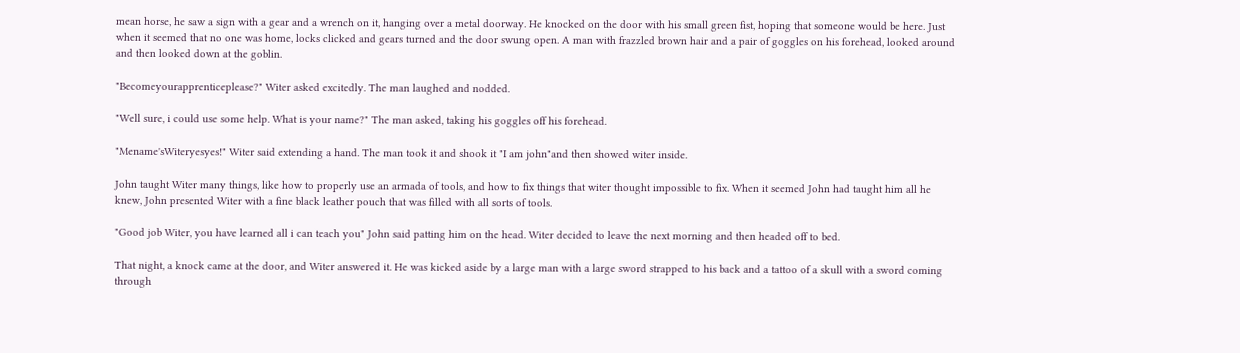mean horse, he saw a sign with a gear and a wrench on it, hanging over a metal doorway. He knocked on the door with his small green fist, hoping that someone would be here. Just when it seemed that no one was home, locks clicked and gears turned and the door swung open. A man with frazzled brown hair and a pair of goggles on his forehead, looked around and then looked down at the goblin.

"Becomeyourapprenticeplease?" Witer asked excitedly. The man laughed and nodded.

"Well sure, i could use some help. What is your name?" The man asked, taking his goggles off his forehead.

"Mename'sWiteryesyes!" Witer said extending a hand. The man took it and shook it "I am john"and then showed witer inside.

John taught Witer many things, like how to properly use an armada of tools, and how to fix things that witer thought impossible to fix. When it seemed John had taught him all he knew, John presented Witer with a fine black leather pouch that was filled with all sorts of tools.

"Good job Witer, you have learned all i can teach you" John said patting him on the head. Witer decided to leave the next morning and then headed off to bed.

That night, a knock came at the door, and Witer answered it. He was kicked aside by a large man with a large sword strapped to his back and a tattoo of a skull with a sword coming through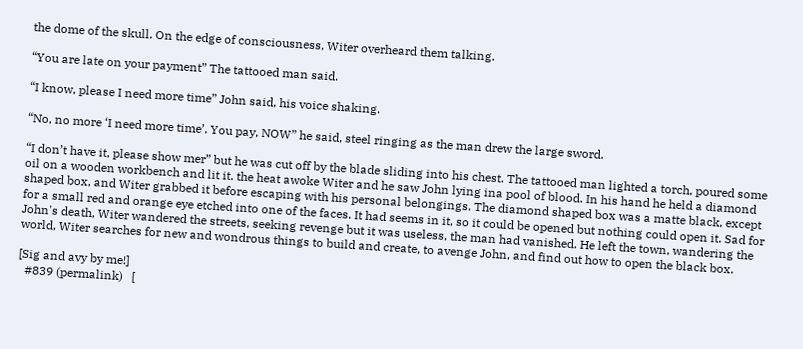the dome of the skull. On the edge of consciousness, Witer overheard them talking.

“You are late on your payment” The tattooed man said.

“I know, please I need more time” John said, his voice shaking.

“No, no more ‘I need more time’. You pay, NOW” he said, steel ringing as the man drew the large sword.

“I don’t have it, please show mer” but he was cut off by the blade sliding into his chest. The tattooed man lighted a torch, poured some oil on a wooden workbench and lit it. the heat awoke Witer and he saw John lying ina pool of blood. In his hand he held a diamond shaped box, and Witer grabbed it before escaping with his personal belongings. The diamond shaped box was a matte black, except for a small red and orange eye etched into one of the faces. It had seems in it, so it could be opened but nothing could open it. Sad for John's death, Witer wandered the streets, seeking revenge but it was useless, the man had vanished. He left the town, wandering the world, Witer searches for new and wondrous things to build and create, to avenge John, and find out how to open the black box.

[Sig and avy by me!]
  #839 (permalink)   [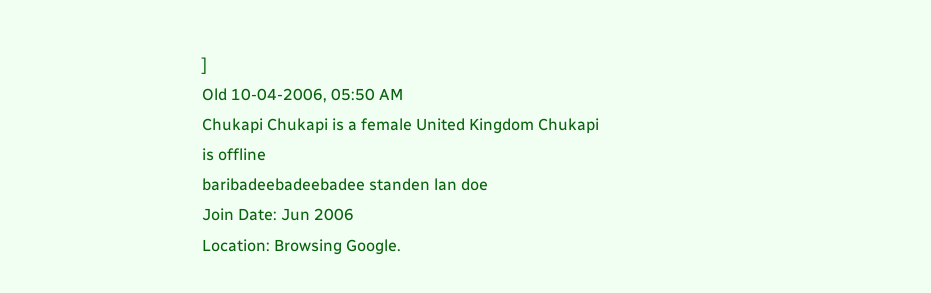]
Old 10-04-2006, 05:50 AM
Chukapi Chukapi is a female United Kingdom Chukapi is offline
baribadeebadeebadee standen lan doe
Join Date: Jun 2006
Location: Browsing Google.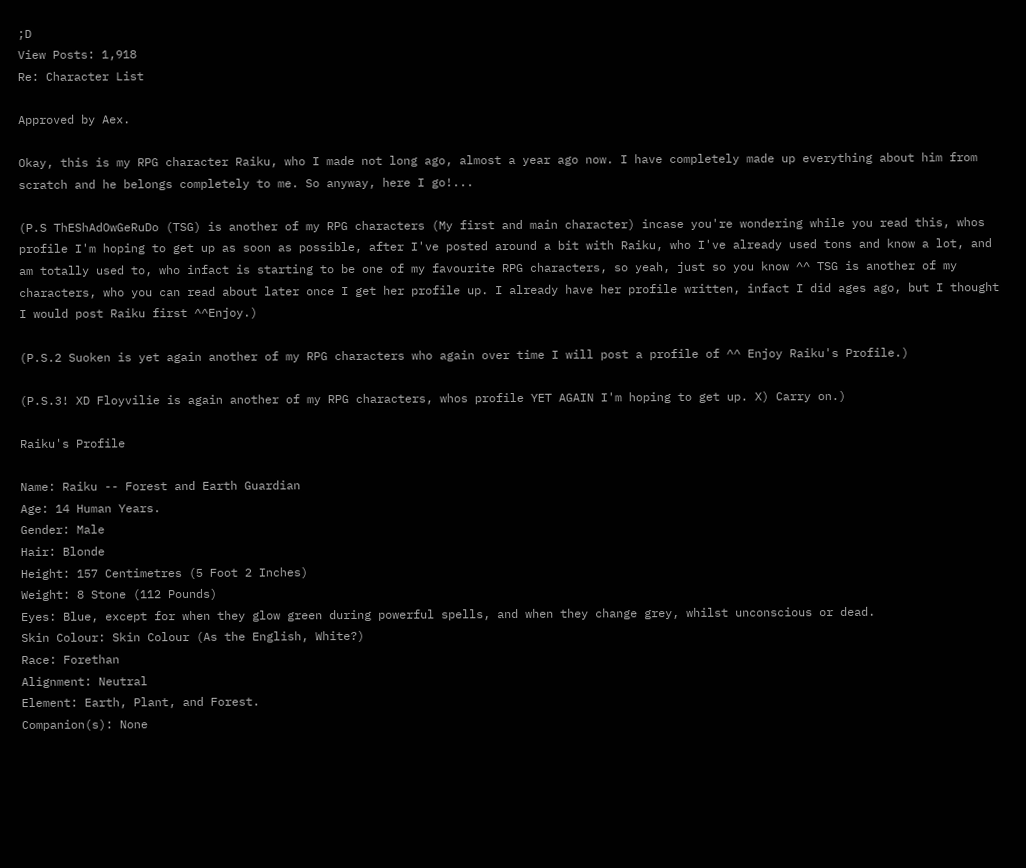;D
View Posts: 1,918
Re: Character List

Approved by Aex.

Okay, this is my RPG character Raiku, who I made not long ago, almost a year ago now. I have completely made up everything about him from scratch and he belongs completely to me. So anyway, here I go!...

(P.S ThEShAdOwGeRuDo (TSG) is another of my RPG characters (My first and main character) incase you're wondering while you read this, whos profile I'm hoping to get up as soon as possible, after I've posted around a bit with Raiku, who I've already used tons and know a lot, and am totally used to, who infact is starting to be one of my favourite RPG characters, so yeah, just so you know ^^ TSG is another of my characters, who you can read about later once I get her profile up. I already have her profile written, infact I did ages ago, but I thought I would post Raiku first ^^Enjoy.)

(P.S.2 Suoken is yet again another of my RPG characters who again over time I will post a profile of ^^ Enjoy Raiku's Profile.)

(P.S.3! XD Floyvilie is again another of my RPG characters, whos profile YET AGAIN I'm hoping to get up. X) Carry on.)

Raiku's Profile

Name: Raiku -- Forest and Earth Guardian
Age: 14 Human Years.
Gender: Male
Hair: Blonde
Height: 157 Centimetres (5 Foot 2 Inches)
Weight: 8 Stone (112 Pounds)
Eyes: Blue, except for when they glow green during powerful spells, and when they change grey, whilst unconscious or dead.
Skin Colour: Skin Colour (As the English, White?)
Race: Forethan
Alignment: Neutral
Element: Earth, Plant, and Forest.
Companion(s): None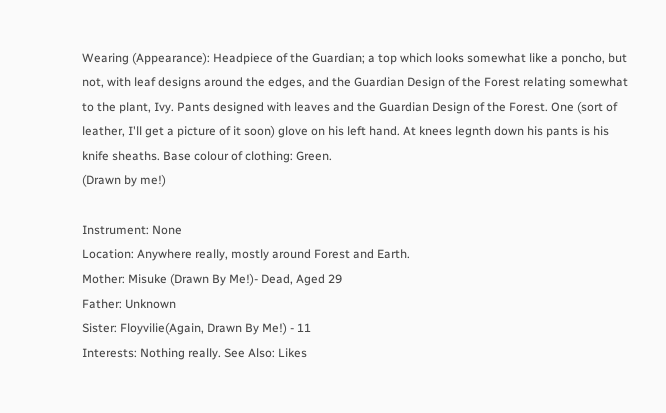Wearing (Appearance): Headpiece of the Guardian; a top which looks somewhat like a poncho, but not, with leaf designs around the edges, and the Guardian Design of the Forest relating somewhat to the plant, Ivy. Pants designed with leaves and the Guardian Design of the Forest. One (sort of leather, I'll get a picture of it soon) glove on his left hand. At knees legnth down his pants is his knife sheaths. Base colour of clothing: Green.
(Drawn by me!)

Instrument: None
Location: Anywhere really, mostly around Forest and Earth.
Mother: Misuke (Drawn By Me!)- Dead, Aged 29
Father: Unknown
Sister: Floyvilie(Again, Drawn By Me!) - 11
Interests: Nothing really. See Also: Likes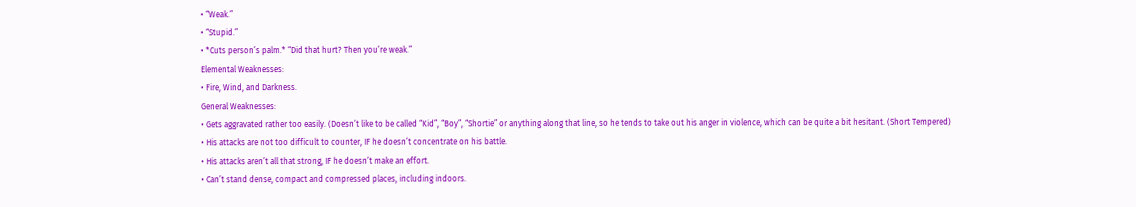• “Weak.”
• “Stupid.”
• *Cuts person’s palm.* “Did that hurt? Then you’re weak.”
Elemental Weaknesses:
• Fire, Wind, and Darkness.
General Weaknesses:
• Gets aggravated rather too easily. (Doesn’t like to be called “Kid”, “Boy”, “Shortie” or anything along that line, so he tends to take out his anger in violence, which can be quite a bit hesitant. (Short Tempered)
• His attacks are not too difficult to counter, IF he doesn’t concentrate on his battle.
• His attacks aren’t all that strong, IF he doesn’t make an effort.
• Can’t stand dense, compact and compressed places, including indoors.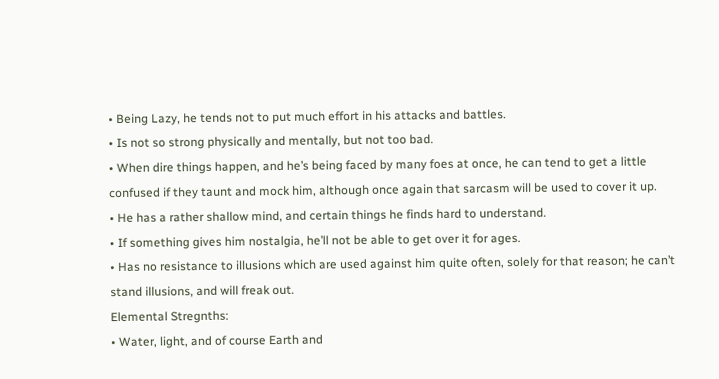• Being Lazy, he tends not to put much effort in his attacks and battles.
• Is not so strong physically and mentally, but not too bad.
• When dire things happen, and he’s being faced by many foes at once, he can tend to get a little confused if they taunt and mock him, although once again that sarcasm will be used to cover it up.
• He has a rather shallow mind, and certain things he finds hard to understand.
• If something gives him nostalgia, he’ll not be able to get over it for ages.
• Has no resistance to illusions which are used against him quite often, solely for that reason; he can’t stand illusions, and will freak out.
Elemental Stregnths:
• Water, light, and of course Earth and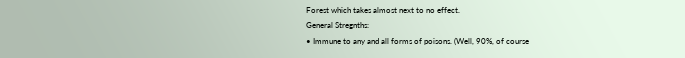Forest which takes almost next to no effect.
General Stregnths:
• Immune to any and all forms of poisons. (Well, 90%, of course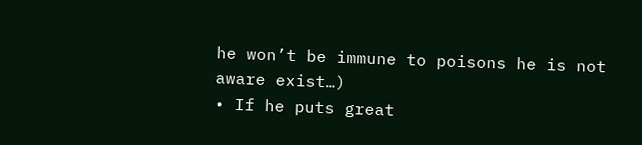he won’t be immune to poisons he is not aware exist…)
• If he puts great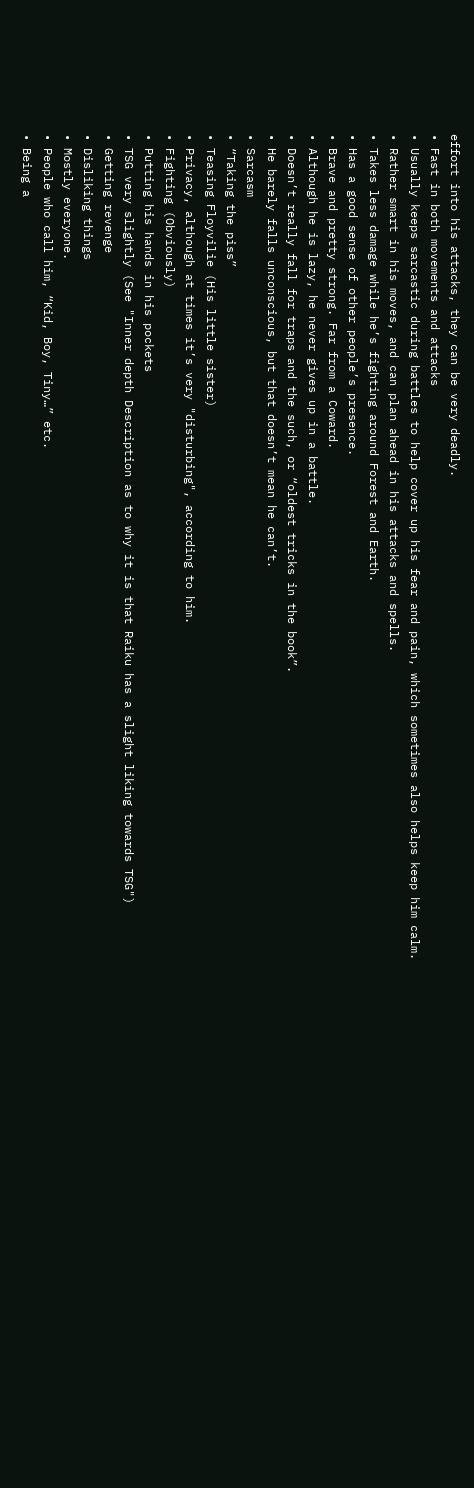effort into his attacks, they can be very deadly.
• Fast in both movements and attacks
• Usually keeps sarcastic during battles to help cover up his fear and pain, which sometimes also helps keep him calm.
• Rather smart in his moves, and can plan ahead in his attacks and spells.
• Takes less damage while he’s fighting around Forest and Earth.
• Has a good sense of other people’s presence.
• Brave and pretty strong. Far from a Coward.
• Although he is lazy, he never gives up in a battle.
• Doesn’t really fall for traps and the such, or “oldest tricks in the book”.
• He barely falls unconscious, but that doesn’t mean he can’t.
• Sarcasm
• “Taking the piss”
• Teasing Floyvilie (His little sister)
• Privacy, although at times it’s very "disturbing", according to him.
• Fighting (Obviously)
• Putting his hands in his pockets
• TSG very slightly (See "Inner depth Description as to why it is that Raiku has a slight liking towards TSG")
• Getting revenge
• Disliking things
• Mostly everyone.
• People who call him, “Kid, Boy, Tiny…” etc.
• Being a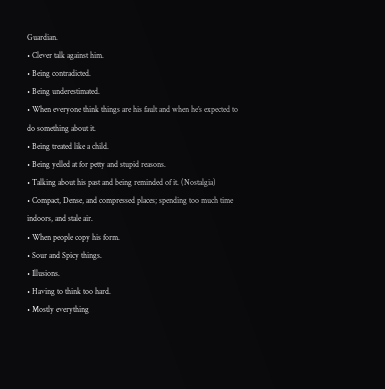Guardian.
• Clever talk against him.
• Being contradicted.
• Being underestimated.
• When everyone think things are his fault and when he’s expected to do something about it.
• Being treated like a child.
• Being yelled at for petty and stupid reasons.
• Talking about his past and being reminded of it. (Nostalgia)
• Compact, Dense, and compressed places; spending too much time indoors, and stale air.
• When people copy his form.
• Sour and Spicy things.
• Illusions.
• Having to think too hard.
• Mostly everything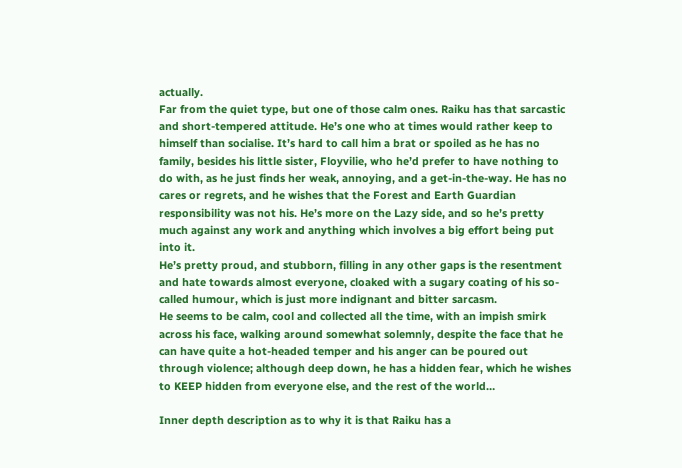actually.
Far from the quiet type, but one of those calm ones. Raiku has that sarcastic and short-tempered attitude. He’s one who at times would rather keep to himself than socialise. It’s hard to call him a brat or spoiled as he has no family, besides his little sister, Floyvilie, who he’d prefer to have nothing to do with, as he just finds her weak, annoying, and a get-in-the-way. He has no cares or regrets, and he wishes that the Forest and Earth Guardian responsibility was not his. He’s more on the Lazy side, and so he’s pretty much against any work and anything which involves a big effort being put into it.
He’s pretty proud, and stubborn, filling in any other gaps is the resentment and hate towards almost everyone, cloaked with a sugary coating of his so-called humour, which is just more indignant and bitter sarcasm.
He seems to be calm, cool and collected all the time, with an impish smirk across his face, walking around somewhat solemnly, despite the face that he can have quite a hot-headed temper and his anger can be poured out through violence; although deep down, he has a hidden fear, which he wishes to KEEP hidden from everyone else, and the rest of the world…

Inner depth description as to why it is that Raiku has a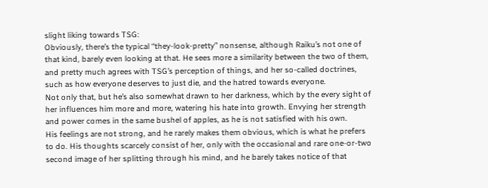slight liking towards TSG:
Obviously, there’s the typical “they-look-pretty” nonsense, although Raiku’s not one of that kind, barely even looking at that. He sees more a similarity between the two of them, and pretty much agrees with TSG’s perception of things, and her so-called doctrines, such as how everyone deserves to just die, and the hatred towards everyone.
Not only that, but he’s also somewhat drawn to her darkness, which by the every sight of her influences him more and more, watering his hate into growth. Envying her strength and power comes in the same bushel of apples, as he is not satisfied with his own.
His feelings are not strong, and he rarely makes them obvious, which is what he prefers to do. His thoughts scarcely consist of her, only with the occasional and rare one-or-two second image of her splitting through his mind, and he barely takes notice of that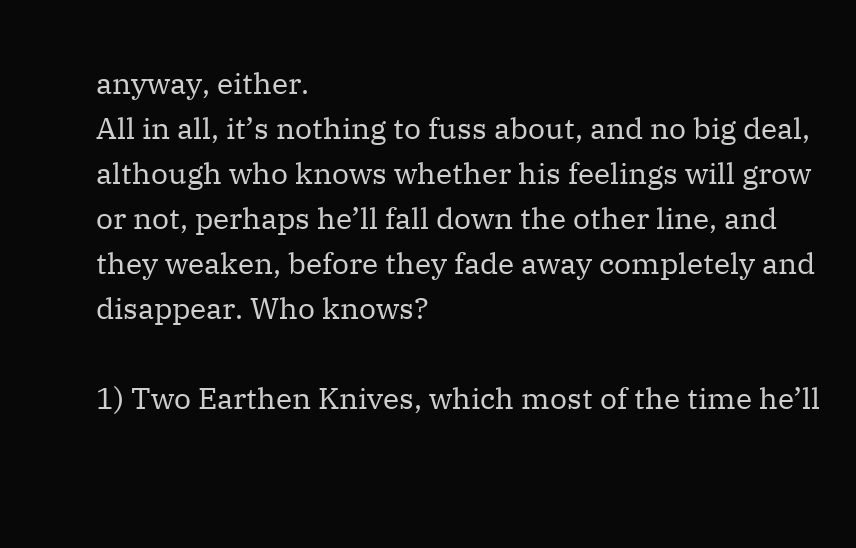anyway, either.
All in all, it’s nothing to fuss about, and no big deal, although who knows whether his feelings will grow or not, perhaps he’ll fall down the other line, and they weaken, before they fade away completely and disappear. Who knows?

1) Two Earthen Knives, which most of the time he’ll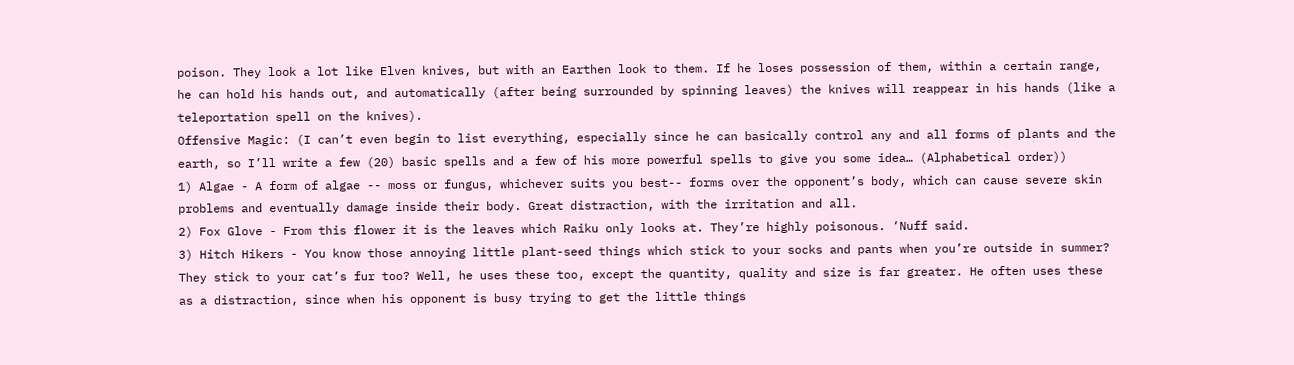poison. They look a lot like Elven knives, but with an Earthen look to them. If he loses possession of them, within a certain range, he can hold his hands out, and automatically (after being surrounded by spinning leaves) the knives will reappear in his hands (like a teleportation spell on the knives).
Offensive Magic: (I can’t even begin to list everything, especially since he can basically control any and all forms of plants and the earth, so I’ll write a few (20) basic spells and a few of his more powerful spells to give you some idea… (Alphabetical order))
1) Algae - A form of algae -- moss or fungus, whichever suits you best-- forms over the opponent’s body, which can cause severe skin problems and eventually damage inside their body. Great distraction, with the irritation and all.
2) Fox Glove - From this flower it is the leaves which Raiku only looks at. They’re highly poisonous. ‘Nuff said.
3) Hitch Hikers - You know those annoying little plant-seed things which stick to your socks and pants when you’re outside in summer? They stick to your cat’s fur too? Well, he uses these too, except the quantity, quality and size is far greater. He often uses these as a distraction, since when his opponent is busy trying to get the little things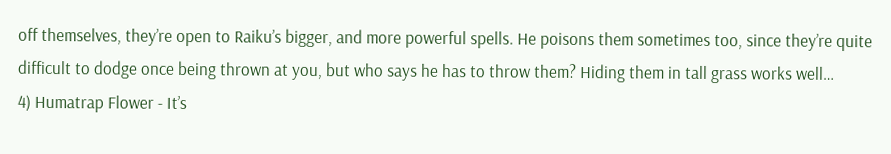off themselves, they’re open to Raiku’s bigger, and more powerful spells. He poisons them sometimes too, since they’re quite difficult to dodge once being thrown at you, but who says he has to throw them? Hiding them in tall grass works well…
4) Humatrap Flower - It’s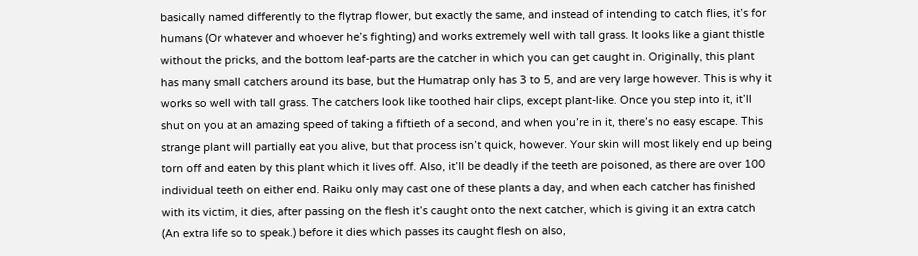basically named differently to the flytrap flower, but exactly the same, and instead of intending to catch flies, it’s for humans (Or whatever and whoever he’s fighting) and works extremely well with tall grass. It looks like a giant thistle without the pricks, and the bottom leaf-parts are the catcher in which you can get caught in. Originally, this plant has many small catchers around its base, but the Humatrap only has 3 to 5, and are very large however. This is why it works so well with tall grass. The catchers look like toothed hair clips, except plant-like. Once you step into it, it’ll shut on you at an amazing speed of taking a fiftieth of a second, and when you’re in it, there’s no easy escape. This strange plant will partially eat you alive, but that process isn’t quick, however. Your skin will most likely end up being torn off and eaten by this plant which it lives off. Also, it’ll be deadly if the teeth are poisoned, as there are over 100 individual teeth on either end. Raiku only may cast one of these plants a day, and when each catcher has finished with its victim, it dies, after passing on the flesh it’s caught onto the next catcher, which is giving it an extra catch (An extra life so to speak.) before it dies which passes its caught flesh on also,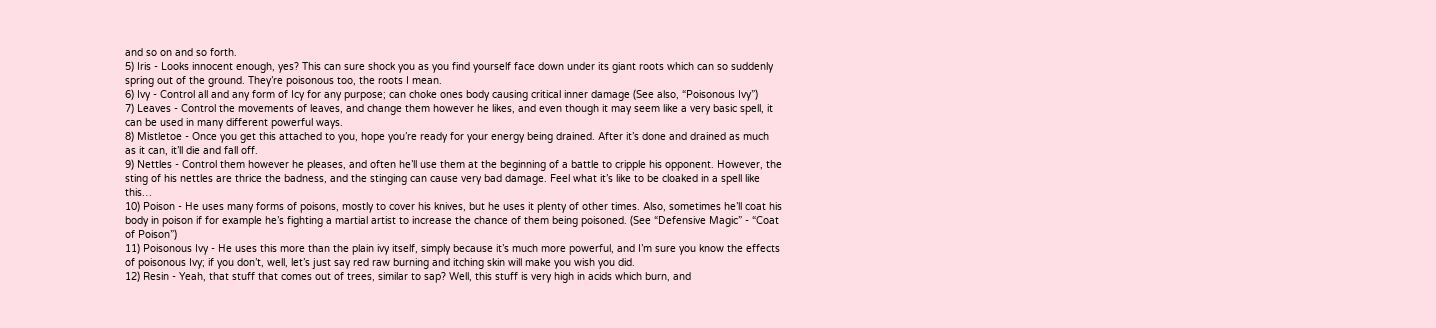and so on and so forth.
5) Iris - Looks innocent enough, yes? This can sure shock you as you find yourself face down under its giant roots which can so suddenly spring out of the ground. They’re poisonous too, the roots I mean.
6) Ivy - Control all and any form of Icy for any purpose; can choke ones body causing critical inner damage (See also, “Poisonous Ivy”)
7) Leaves - Control the movements of leaves, and change them however he likes, and even though it may seem like a very basic spell, it can be used in many different powerful ways.
8) Mistletoe - Once you get this attached to you, hope you’re ready for your energy being drained. After it’s done and drained as much as it can, it’ll die and fall off.
9) Nettles - Control them however he pleases, and often he’ll use them at the beginning of a battle to cripple his opponent. However, the sting of his nettles are thrice the badness, and the stinging can cause very bad damage. Feel what it’s like to be cloaked in a spell like this…
10) Poison - He uses many forms of poisons, mostly to cover his knives, but he uses it plenty of other times. Also, sometimes he’ll coat his body in poison if for example he’s fighting a martial artist to increase the chance of them being poisoned. (See “Defensive Magic” - “Coat of Poison”)
11) Poisonous Ivy - He uses this more than the plain ivy itself, simply because it’s much more powerful, and I’m sure you know the effects of poisonous Ivy; if you don’t, well, let’s just say red raw burning and itching skin will make you wish you did.
12) Resin - Yeah, that stuff that comes out of trees, similar to sap? Well, this stuff is very high in acids which burn, and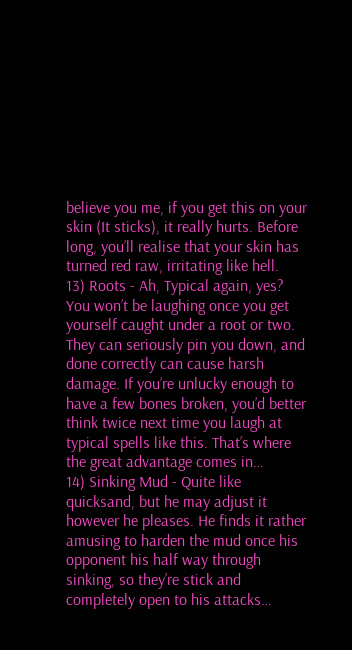believe you me, if you get this on your skin (It sticks), it really hurts. Before long, you’ll realise that your skin has turned red raw, irritating like hell.
13) Roots - Ah, Typical again, yes? You won’t be laughing once you get yourself caught under a root or two. They can seriously pin you down, and done correctly can cause harsh damage. If you’re unlucky enough to have a few bones broken, you’d better think twice next time you laugh at typical spells like this. That’s where the great advantage comes in…
14) Sinking Mud - Quite like quicksand, but he may adjust it however he pleases. He finds it rather amusing to harden the mud once his opponent his half way through sinking, so they’re stick and completely open to his attacks…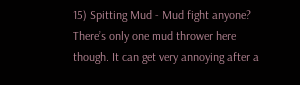15) Spitting Mud - Mud fight anyone? There’s only one mud thrower here though. It can get very annoying after a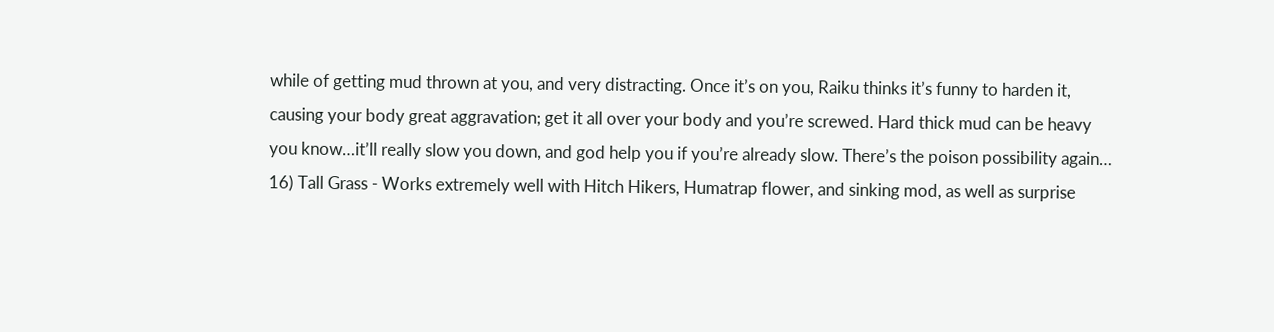while of getting mud thrown at you, and very distracting. Once it’s on you, Raiku thinks it’s funny to harden it, causing your body great aggravation; get it all over your body and you’re screwed. Hard thick mud can be heavy you know…it’ll really slow you down, and god help you if you’re already slow. There’s the poison possibility again…
16) Tall Grass - Works extremely well with Hitch Hikers, Humatrap flower, and sinking mod, as well as surprise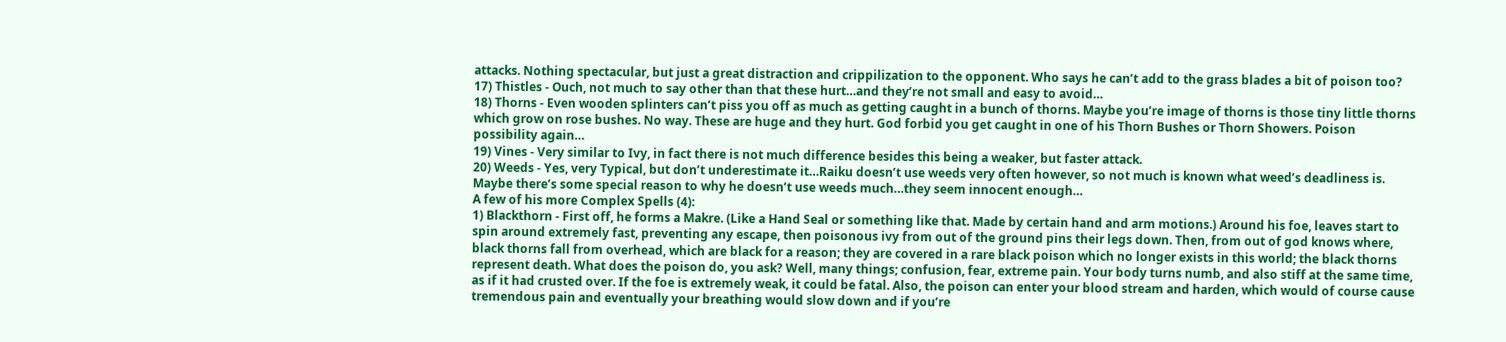attacks. Nothing spectacular, but just a great distraction and crippilization to the opponent. Who says he can’t add to the grass blades a bit of poison too?
17) Thistles - Ouch, not much to say other than that these hurt…and they’re not small and easy to avoid…
18) Thorns - Even wooden splinters can’t piss you off as much as getting caught in a bunch of thorns. Maybe you’re image of thorns is those tiny little thorns which grow on rose bushes. No way. These are huge and they hurt. God forbid you get caught in one of his Thorn Bushes or Thorn Showers. Poison possibility again…
19) Vines - Very similar to Ivy, in fact there is not much difference besides this being a weaker, but faster attack.
20) Weeds - Yes, very Typical, but don’t underestimate it…Raiku doesn’t use weeds very often however, so not much is known what weed’s deadliness is. Maybe there’s some special reason to why he doesn’t use weeds much…they seem innocent enough…
A few of his more Complex Spells (4):
1) Blackthorn - First off, he forms a Makre. (Like a Hand Seal or something like that. Made by certain hand and arm motions.) Around his foe, leaves start to spin around extremely fast, preventing any escape, then poisonous ivy from out of the ground pins their legs down. Then, from out of god knows where, black thorns fall from overhead, which are black for a reason; they are covered in a rare black poison which no longer exists in this world; the black thorns represent death. What does the poison do, you ask? Well, many things; confusion, fear, extreme pain. Your body turns numb, and also stiff at the same time, as if it had crusted over. If the foe is extremely weak, it could be fatal. Also, the poison can enter your blood stream and harden, which would of course cause tremendous pain and eventually your breathing would slow down and if you’re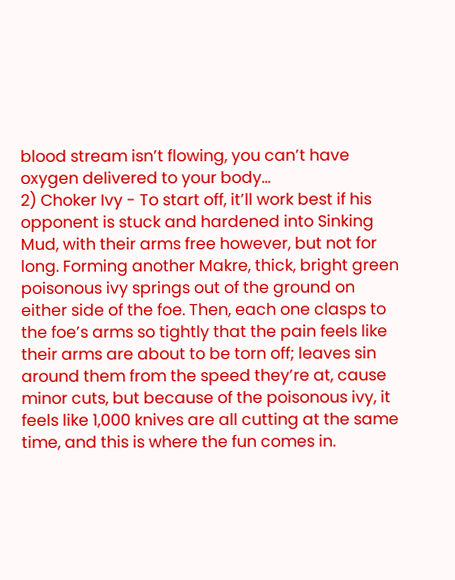blood stream isn’t flowing, you can’t have oxygen delivered to your body…
2) Choker Ivy - To start off, it’ll work best if his opponent is stuck and hardened into Sinking Mud, with their arms free however, but not for long. Forming another Makre, thick, bright green poisonous ivy springs out of the ground on either side of the foe. Then, each one clasps to the foe’s arms so tightly that the pain feels like their arms are about to be torn off; leaves sin around them from the speed they’re at, cause minor cuts, but because of the poisonous ivy, it feels like 1,000 knives are all cutting at the same time, and this is where the fun comes in.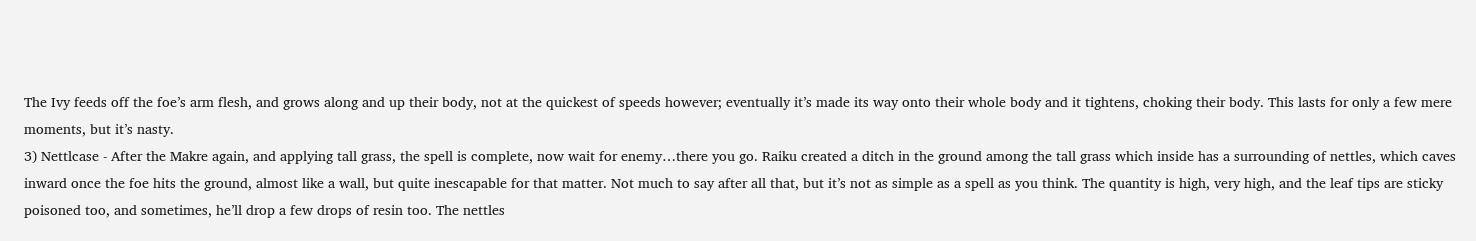The Ivy feeds off the foe’s arm flesh, and grows along and up their body, not at the quickest of speeds however; eventually it’s made its way onto their whole body and it tightens, choking their body. This lasts for only a few mere moments, but it’s nasty.
3) Nettlcase - After the Makre again, and applying tall grass, the spell is complete, now wait for enemy…there you go. Raiku created a ditch in the ground among the tall grass which inside has a surrounding of nettles, which caves inward once the foe hits the ground, almost like a wall, but quite inescapable for that matter. Not much to say after all that, but it’s not as simple as a spell as you think. The quantity is high, very high, and the leaf tips are sticky poisoned too, and sometimes, he’ll drop a few drops of resin too. The nettles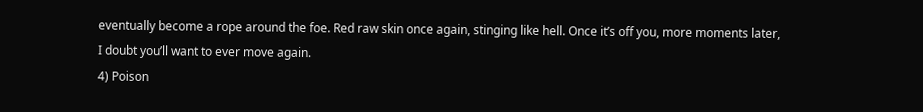eventually become a rope around the foe. Red raw skin once again, stinging like hell. Once it’s off you, more moments later, I doubt you’ll want to ever move again.
4) Poison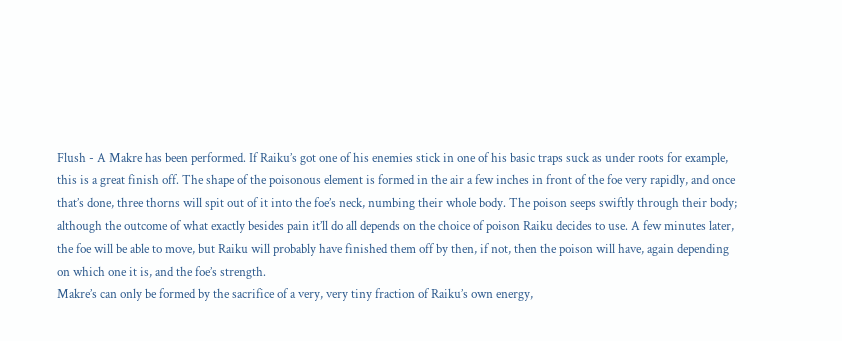Flush - A Makre has been performed. If Raiku’s got one of his enemies stick in one of his basic traps suck as under roots for example, this is a great finish off. The shape of the poisonous element is formed in the air a few inches in front of the foe very rapidly, and once that’s done, three thorns will spit out of it into the foe’s neck, numbing their whole body. The poison seeps swiftly through their body; although the outcome of what exactly besides pain it’ll do all depends on the choice of poison Raiku decides to use. A few minutes later, the foe will be able to move, but Raiku will probably have finished them off by then, if not, then the poison will have, again depending on which one it is, and the foe’s strength.
Makre’s can only be formed by the sacrifice of a very, very tiny fraction of Raiku’s own energy,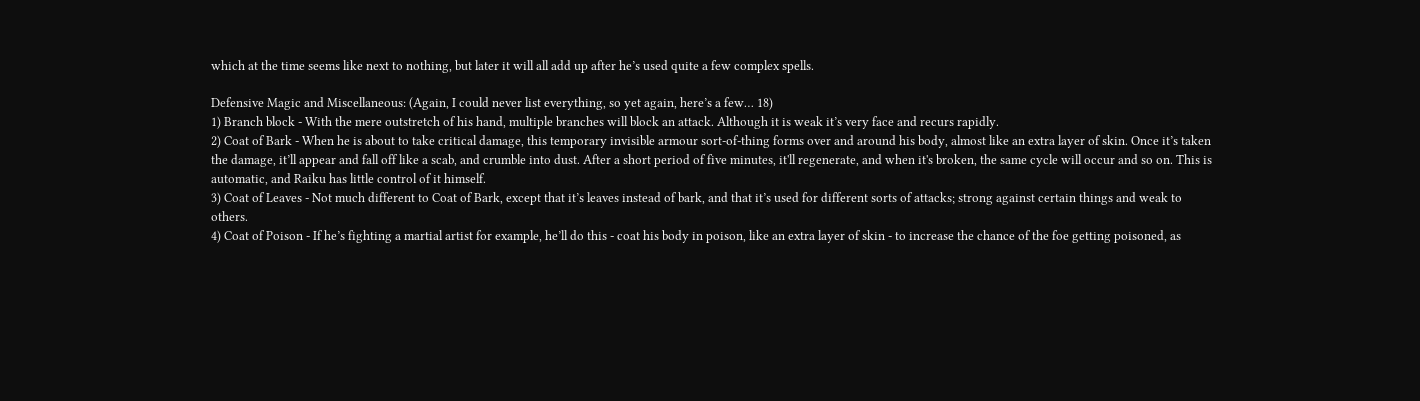which at the time seems like next to nothing, but later it will all add up after he’s used quite a few complex spells.

Defensive Magic and Miscellaneous: (Again, I could never list everything, so yet again, here’s a few… 18)
1) Branch block - With the mere outstretch of his hand, multiple branches will block an attack. Although it is weak it’s very face and recurs rapidly.
2) Coat of Bark - When he is about to take critical damage, this temporary invisible armour sort-of-thing forms over and around his body, almost like an extra layer of skin. Once it’s taken the damage, it’ll appear and fall off like a scab, and crumble into dust. After a short period of five minutes, it'll regenerate, and when it's broken, the same cycle will occur and so on. This is automatic, and Raiku has little control of it himself.
3) Coat of Leaves - Not much different to Coat of Bark, except that it’s leaves instead of bark, and that it’s used for different sorts of attacks; strong against certain things and weak to others.
4) Coat of Poison - If he’s fighting a martial artist for example, he’ll do this - coat his body in poison, like an extra layer of skin - to increase the chance of the foe getting poisoned, as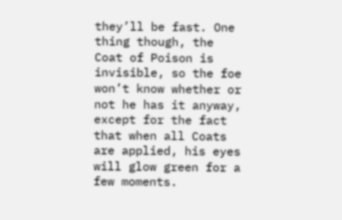they’ll be fast. One thing though, the Coat of Poison is invisible, so the foe won’t know whether or not he has it anyway, except for the fact that when all Coats are applied, his eyes will glow green for a few moments.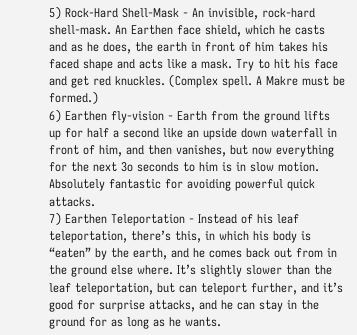5) Rock-Hard Shell-Mask - An invisible, rock-hard shell-mask. An Earthen face shield, which he casts and as he does, the earth in front of him takes his faced shape and acts like a mask. Try to hit his face and get red knuckles. (Complex spell. A Makre must be formed.)
6) Earthen fly-vision - Earth from the ground lifts up for half a second like an upside down waterfall in front of him, and then vanishes, but now everything for the next 3o seconds to him is in slow motion. Absolutely fantastic for avoiding powerful quick attacks.
7) Earthen Teleportation - Instead of his leaf teleportation, there’s this, in which his body is “eaten” by the earth, and he comes back out from in the ground else where. It’s slightly slower than the leaf teleportation, but can teleport further, and it’s good for surprise attacks, and he can stay in the ground for as long as he wants.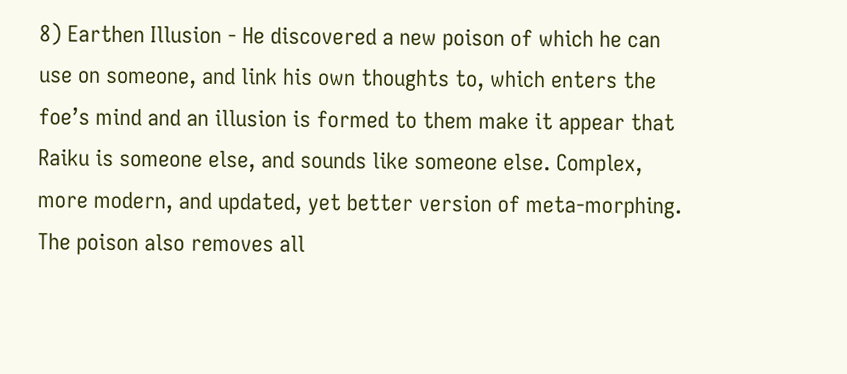8) Earthen Illusion - He discovered a new poison of which he can use on someone, and link his own thoughts to, which enters the foe’s mind and an illusion is formed to them make it appear that Raiku is someone else, and sounds like someone else. Complex, more modern, and updated, yet better version of meta-morphing. The poison also removes all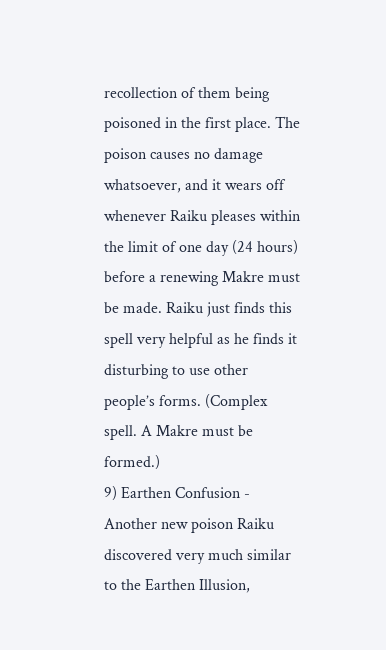recollection of them being poisoned in the first place. The poison causes no damage whatsoever, and it wears off whenever Raiku pleases within the limit of one day (24 hours) before a renewing Makre must be made. Raiku just finds this spell very helpful as he finds it disturbing to use other people’s forms. (Complex spell. A Makre must be formed.)
9) Earthen Confusion - Another new poison Raiku discovered very much similar to the Earthen Illusion,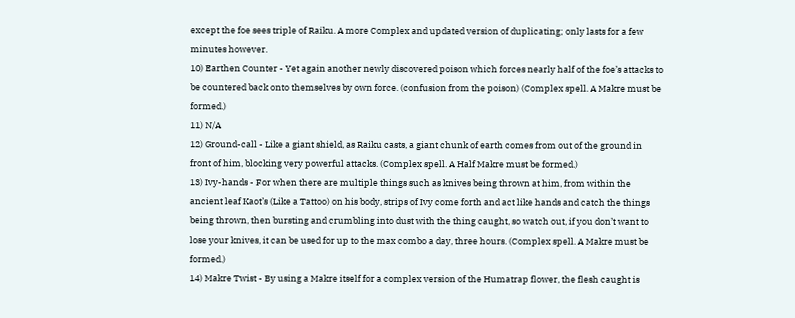except the foe sees triple of Raiku. A more Complex and updated version of duplicating; only lasts for a few minutes however.
10) Earthen Counter - Yet again another newly discovered poison which forces nearly half of the foe’s attacks to be countered back onto themselves by own force. (confusion from the poison) (Complex spell. A Makre must be formed.)
11) N/A
12) Ground-call - Like a giant shield, as Raiku casts, a giant chunk of earth comes from out of the ground in front of him, blocking very powerful attacks. (Complex spell. A Half Makre must be formed.)
13) Ivy-hands - For when there are multiple things such as knives being thrown at him, from within the ancient leaf Kaot’s (Like a Tattoo) on his body, strips of Ivy come forth and act like hands and catch the things being thrown, then bursting and crumbling into dust with the thing caught, so watch out, if you don’t want to lose your knives, it can be used for up to the max combo a day, three hours. (Complex spell. A Makre must be formed.)
14) Makre Twist - By using a Makre itself for a complex version of the Humatrap flower, the flesh caught is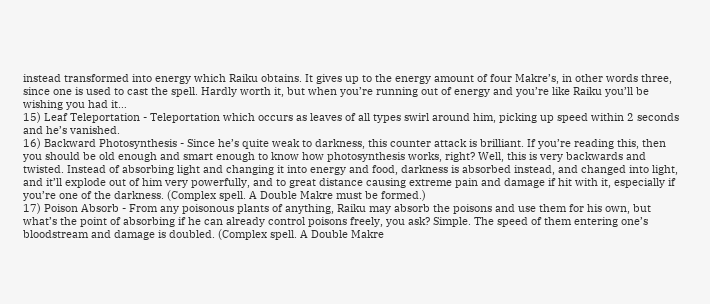instead transformed into energy which Raiku obtains. It gives up to the energy amount of four Makre’s, in other words three, since one is used to cast the spell. Hardly worth it, but when you’re running out of energy and you’re like Raiku you’ll be wishing you had it…
15) Leaf Teleportation - Teleportation which occurs as leaves of all types swirl around him, picking up speed within 2 seconds and he’s vanished.
16) Backward Photosynthesis - Since he’s quite weak to darkness, this counter attack is brilliant. If you’re reading this, then you should be old enough and smart enough to know how photosynthesis works, right? Well, this is very backwards and twisted. Instead of absorbing light and changing it into energy and food, darkness is absorbed instead, and changed into light, and it’ll explode out of him very powerfully, and to great distance causing extreme pain and damage if hit with it, especially if you’re one of the darkness. (Complex spell. A Double Makre must be formed.)
17) Poison Absorb - From any poisonous plants of anything, Raiku may absorb the poisons and use them for his own, but what’s the point of absorbing if he can already control poisons freely, you ask? Simple. The speed of them entering one’s bloodstream and damage is doubled. (Complex spell. A Double Makre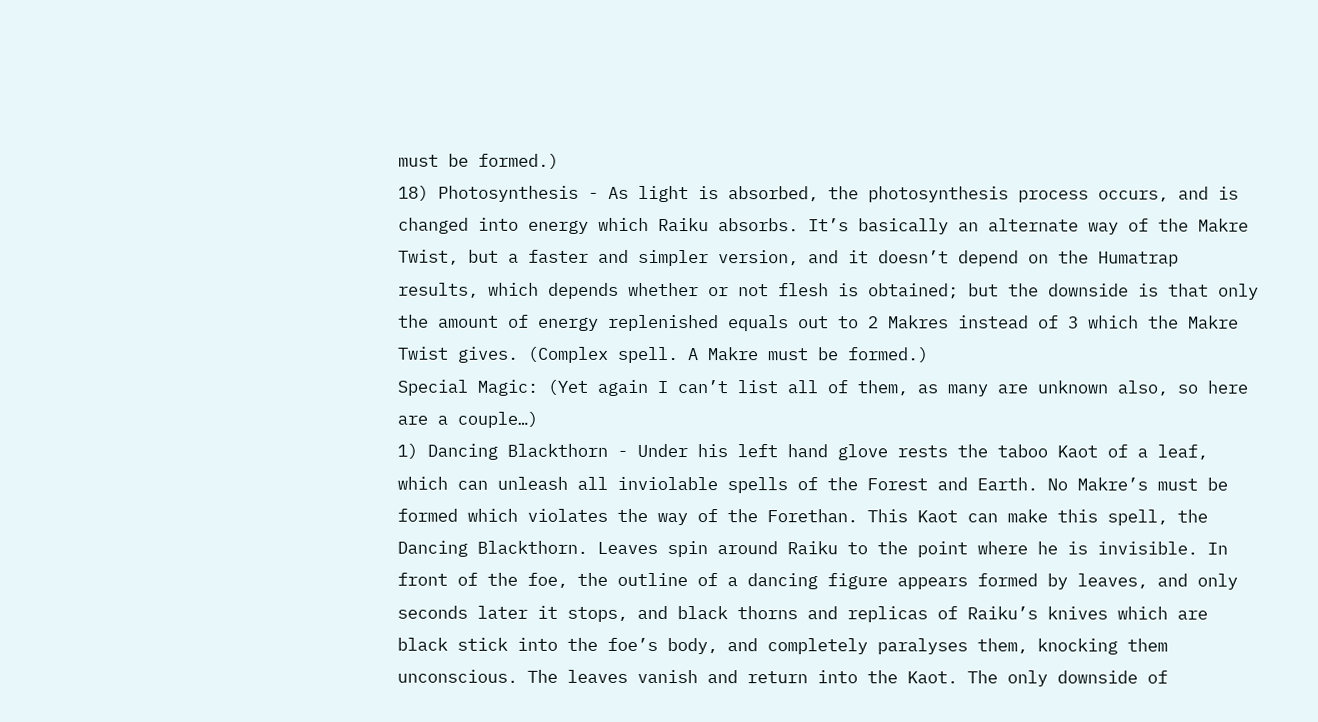must be formed.)
18) Photosynthesis - As light is absorbed, the photosynthesis process occurs, and is changed into energy which Raiku absorbs. It’s basically an alternate way of the Makre Twist, but a faster and simpler version, and it doesn’t depend on the Humatrap results, which depends whether or not flesh is obtained; but the downside is that only the amount of energy replenished equals out to 2 Makres instead of 3 which the Makre Twist gives. (Complex spell. A Makre must be formed.)
Special Magic: (Yet again I can’t list all of them, as many are unknown also, so here are a couple…)
1) Dancing Blackthorn - Under his left hand glove rests the taboo Kaot of a leaf, which can unleash all inviolable spells of the Forest and Earth. No Makre’s must be formed which violates the way of the Forethan. This Kaot can make this spell, the Dancing Blackthorn. Leaves spin around Raiku to the point where he is invisible. In front of the foe, the outline of a dancing figure appears formed by leaves, and only seconds later it stops, and black thorns and replicas of Raiku’s knives which are black stick into the foe’s body, and completely paralyses them, knocking them unconscious. The leaves vanish and return into the Kaot. The only downside of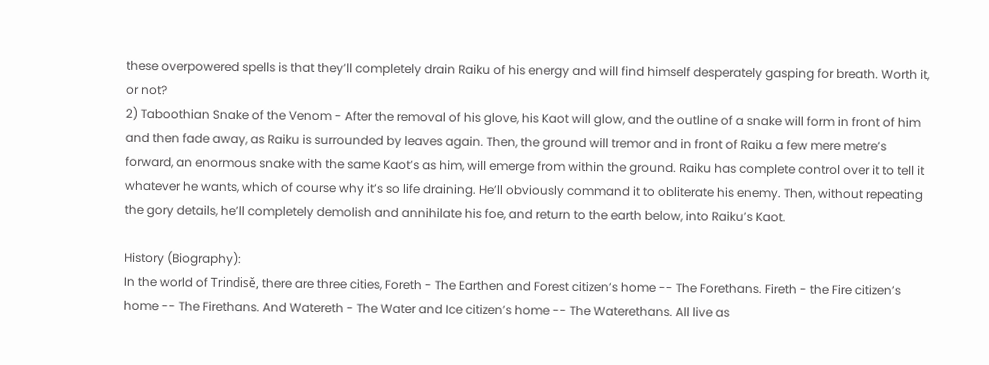these overpowered spells is that they’ll completely drain Raiku of his energy and will find himself desperately gasping for breath. Worth it, or not?
2) Taboothian Snake of the Venom - After the removal of his glove, his Kaot will glow, and the outline of a snake will form in front of him and then fade away, as Raiku is surrounded by leaves again. Then, the ground will tremor and in front of Raiku a few mere metre’s forward, an enormous snake with the same Kaot’s as him, will emerge from within the ground. Raiku has complete control over it to tell it whatever he wants, which of course why it’s so life draining. He’ll obviously command it to obliterate his enemy. Then, without repeating the gory details, he’ll completely demolish and annihilate his foe, and return to the earth below, into Raiku’s Kaot.

History (Biography):
In the world of Trindisě, there are three cities, Foreth - The Earthen and Forest citizen’s home -- The Forethans. Fireth - the Fire citizen’s home -- The Firethans. And Watereth - The Water and Ice citizen’s home -- The Waterethans. All live as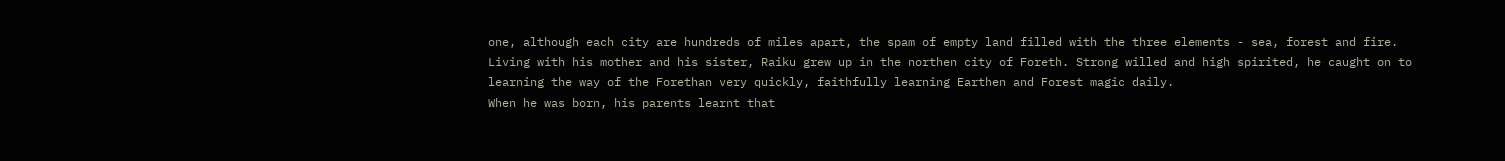one, although each city are hundreds of miles apart, the spam of empty land filled with the three elements - sea, forest and fire.
Living with his mother and his sister, Raiku grew up in the northen city of Foreth. Strong willed and high spirited, he caught on to learning the way of the Forethan very quickly, faithfully learning Earthen and Forest magic daily.
When he was born, his parents learnt that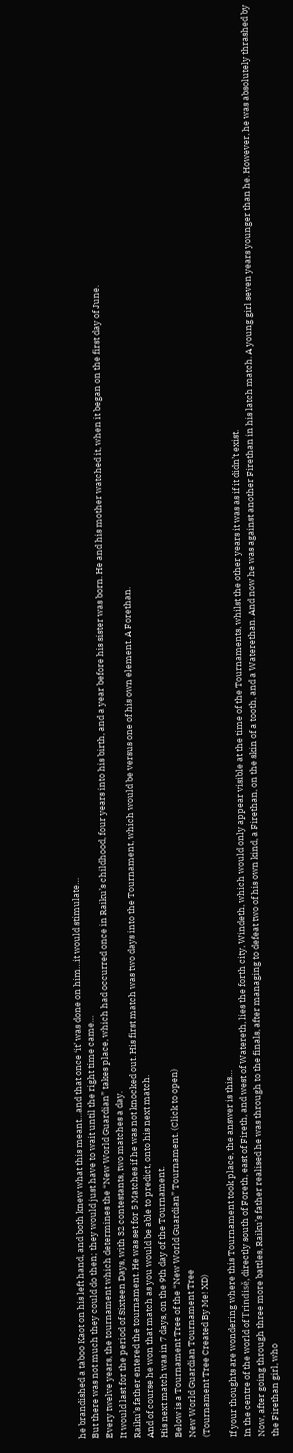he brandished a taboo Kaot on his left hand, and both knew what this meant…and that once ‘it’ was done on him…it would stimulate…
But there was not much they could do then; they would just have to wait until the right time came…
Every twelve years, the tournament which determines the “New World Guardian” takes place, which had occurred once in Raiku’s childhood, four years into his birth, and a year before his sister was born. He and his mother watched it, when it began on the first day of June.
It would last for the period of Sixteen Days, with 32 contestants, two matches a day.
Raiku’s father entered the tournament. He was set for 5 Matches if he was not knocked out. His first match was two days into the Tournament, which would be versus one of his own element. A Forethan.
And of course he won that match as you would be able to predict, onto his next match.
His next match was in 7 days, on the 9th day of the Tournament.
Below is a Tournament Tree of the “New World Guardian” Tournament. (Click to open)
New World Guardian Tournament Tree
(Tournament Tree Created By Me! XD)

If your thoughts are wondering where this Tournament took place, the answer is this…
In the centre of the world of Trindisě, directly south of Foreth, east of Fireth, and west of Watereth, lies the forth city, Windeth, which would only appear visible at the time of the Tournaments, whilst the other years it was as if it didn’t exist.
Now, after going through three more battles, Raiku’s father realised he was through to the finals, after managing to defeat two of his own kind, a Firethan, on the skin of a tooth, and a Waterethan. And now he was against another Firethan in his latch match. A young girl seven years younger than he. However, he was absolutely thrashed by the Firethan girl, who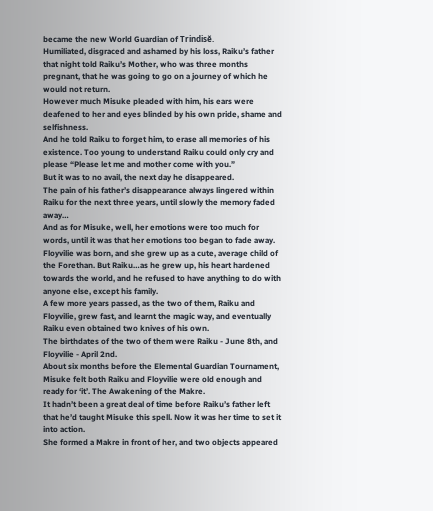became the new World Guardian of Trindisě.
Humiliated, disgraced and ashamed by his loss, Raiku’s father that night told Raiku’s Mother, who was three months pregnant, that he was going to go on a journey of which he would not return.
However much Misuke pleaded with him, his ears were deafened to her and eyes blinded by his own pride, shame and selfishness.
And he told Raiku to forget him, to erase all memories of his existence. Too young to understand Raiku could only cry and please “Please let me and mother come with you.”
But it was to no avail, the next day he disappeared.
The pain of his father’s disappearance always lingered within Raiku for the next three years, until slowly the memory faded away…
And as for Misuke, well, her emotions were too much for words, until it was that her emotions too began to fade away.
Floyvilie was born, and she grew up as a cute, average child of the Forethan. But Raiku…as he grew up, his heart hardened towards the world, and he refused to have anything to do with anyone else, except his family.
A few more years passed, as the two of them, Raiku and Floyvilie, grew fast, and learnt the magic way, and eventually Raiku even obtained two knives of his own.
The birthdates of the two of them were Raiku - June 8th, and Floyvilie - April 2nd.
About six months before the Elemental Guardian Tournament, Misuke felt both Raiku and Floyvilie were old enough and ready for ‘it’. The Awakening of the Makre.
It hadn’t been a great deal of time before Raiku’s father left that he’d taught Misuke this spell. Now it was her time to set it into action.
She formed a Makre in front of her, and two objects appeared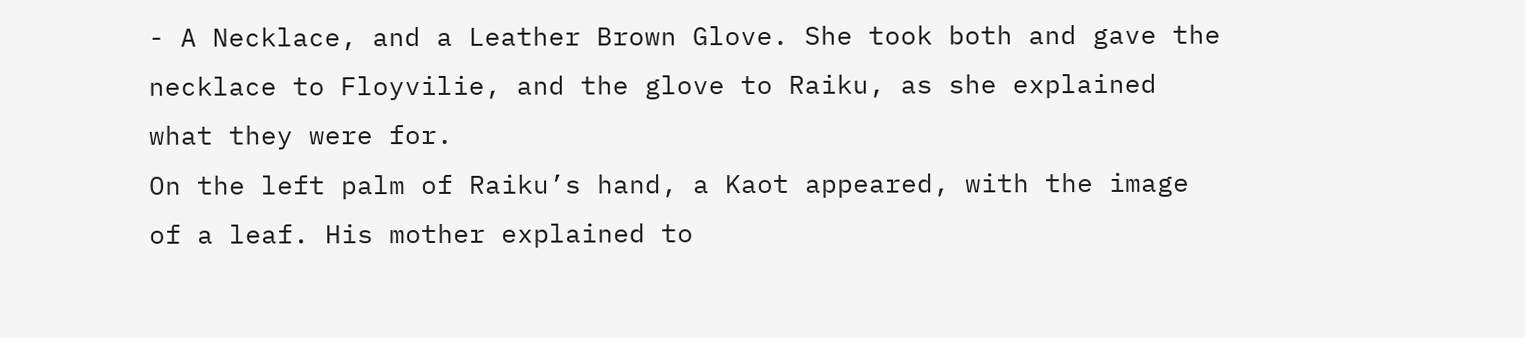- A Necklace, and a Leather Brown Glove. She took both and gave the necklace to Floyvilie, and the glove to Raiku, as she explained what they were for.
On the left palm of Raiku’s hand, a Kaot appeared, with the image of a leaf. His mother explained to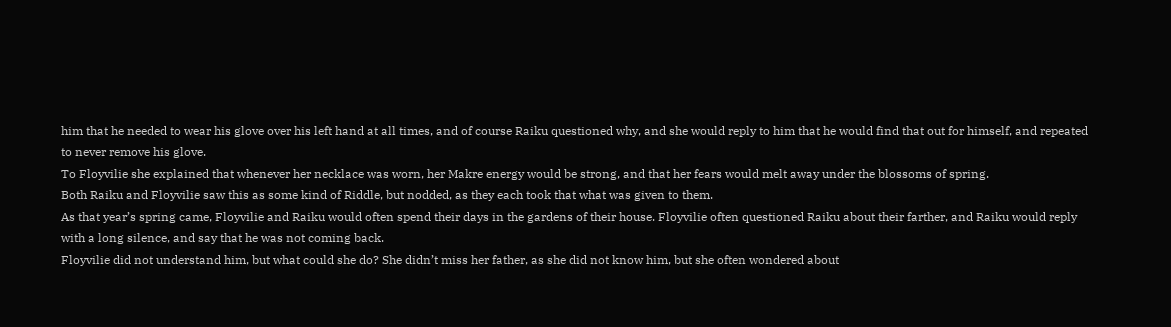him that he needed to wear his glove over his left hand at all times, and of course Raiku questioned why, and she would reply to him that he would find that out for himself, and repeated to never remove his glove.
To Floyvilie she explained that whenever her necklace was worn, her Makre energy would be strong, and that her fears would melt away under the blossoms of spring.
Both Raiku and Floyvilie saw this as some kind of Riddle, but nodded, as they each took that what was given to them.
As that year’s spring came, Floyvilie and Raiku would often spend their days in the gardens of their house. Floyvilie often questioned Raiku about their farther, and Raiku would reply with a long silence, and say that he was not coming back.
Floyvilie did not understand him, but what could she do? She didn’t miss her father, as she did not know him, but she often wondered about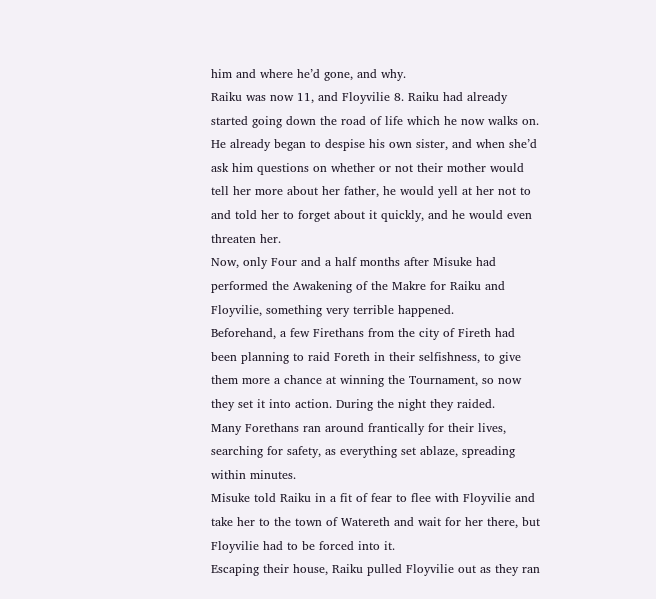him and where he’d gone, and why.
Raiku was now 11, and Floyvilie 8. Raiku had already started going down the road of life which he now walks on. He already began to despise his own sister, and when she’d ask him questions on whether or not their mother would tell her more about her father, he would yell at her not to and told her to forget about it quickly, and he would even threaten her.
Now, only Four and a half months after Misuke had performed the Awakening of the Makre for Raiku and Floyvilie, something very terrible happened.
Beforehand, a few Firethans from the city of Fireth had been planning to raid Foreth in their selfishness, to give them more a chance at winning the Tournament, so now they set it into action. During the night they raided.
Many Forethans ran around frantically for their lives, searching for safety, as everything set ablaze, spreading within minutes.
Misuke told Raiku in a fit of fear to flee with Floyvilie and take her to the town of Watereth and wait for her there, but Floyvilie had to be forced into it.
Escaping their house, Raiku pulled Floyvilie out as they ran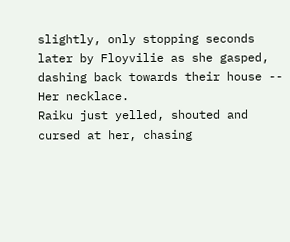slightly, only stopping seconds later by Floyvilie as she gasped, dashing back towards their house -- Her necklace.
Raiku just yelled, shouted and cursed at her, chasing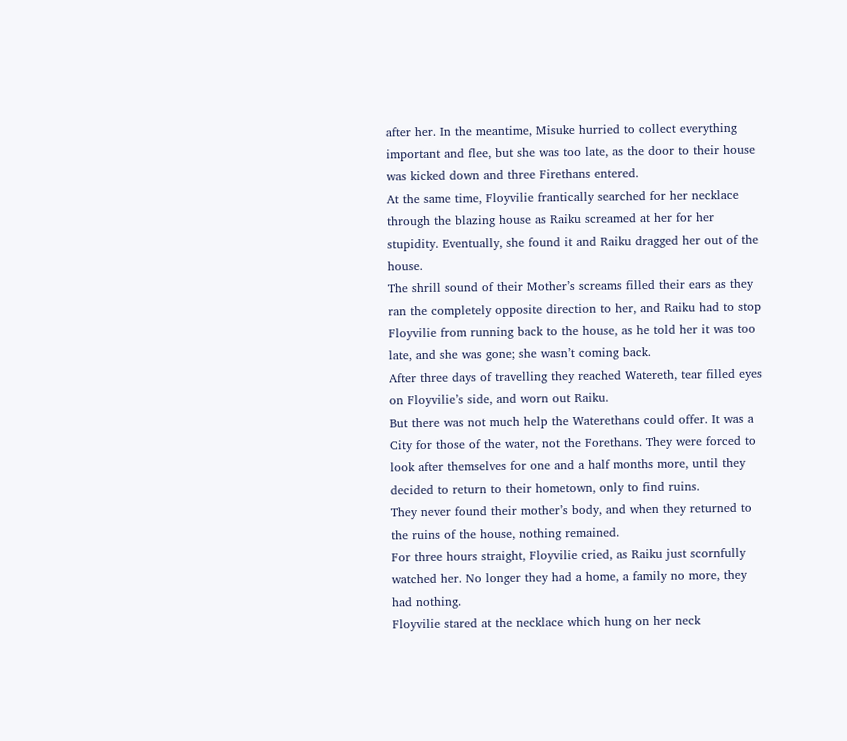after her. In the meantime, Misuke hurried to collect everything important and flee, but she was too late, as the door to their house was kicked down and three Firethans entered.
At the same time, Floyvilie frantically searched for her necklace through the blazing house as Raiku screamed at her for her stupidity. Eventually, she found it and Raiku dragged her out of the house.
The shrill sound of their Mother’s screams filled their ears as they ran the completely opposite direction to her, and Raiku had to stop Floyvilie from running back to the house, as he told her it was too late, and she was gone; she wasn’t coming back.
After three days of travelling they reached Watereth, tear filled eyes on Floyvilie’s side, and worn out Raiku.
But there was not much help the Waterethans could offer. It was a City for those of the water, not the Forethans. They were forced to look after themselves for one and a half months more, until they decided to return to their hometown, only to find ruins.
They never found their mother’s body, and when they returned to the ruins of the house, nothing remained.
For three hours straight, Floyvilie cried, as Raiku just scornfully watched her. No longer they had a home, a family no more, they had nothing.
Floyvilie stared at the necklace which hung on her neck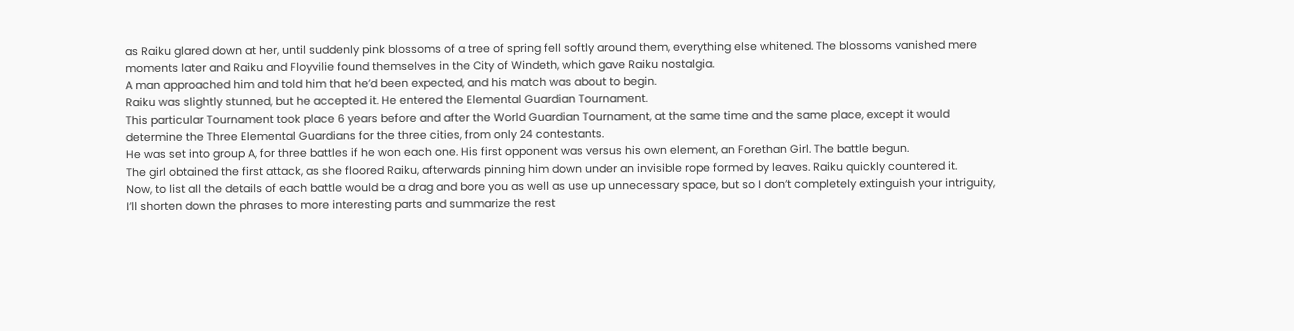as Raiku glared down at her, until suddenly pink blossoms of a tree of spring fell softly around them, everything else whitened. The blossoms vanished mere moments later and Raiku and Floyvilie found themselves in the City of Windeth, which gave Raiku nostalgia.
A man approached him and told him that he’d been expected, and his match was about to begin.
Raiku was slightly stunned, but he accepted it. He entered the Elemental Guardian Tournament.
This particular Tournament took place 6 years before and after the World Guardian Tournament, at the same time and the same place, except it would determine the Three Elemental Guardians for the three cities, from only 24 contestants.
He was set into group A, for three battles if he won each one. His first opponent was versus his own element, an Forethan Girl. The battle begun.
The girl obtained the first attack, as she floored Raiku, afterwards pinning him down under an invisible rope formed by leaves. Raiku quickly countered it.
Now, to list all the details of each battle would be a drag and bore you as well as use up unnecessary space, but so I don’t completely extinguish your intriguity, I’ll shorten down the phrases to more interesting parts and summarize the rest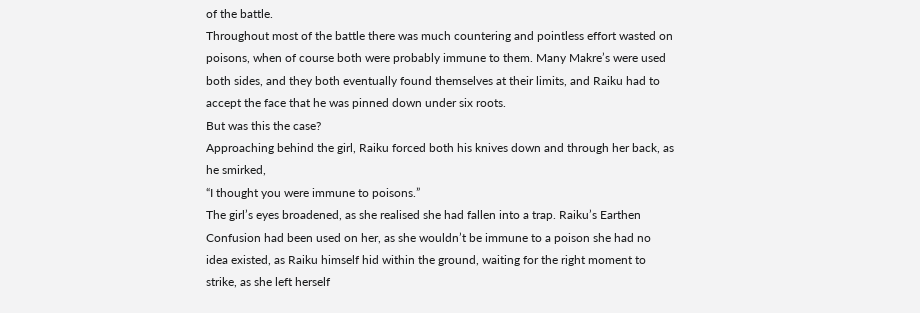of the battle.
Throughout most of the battle there was much countering and pointless effort wasted on poisons, when of course both were probably immune to them. Many Makre’s were used both sides, and they both eventually found themselves at their limits, and Raiku had to accept the face that he was pinned down under six roots.
But was this the case?
Approaching behind the girl, Raiku forced both his knives down and through her back, as he smirked,
“I thought you were immune to poisons.”
The girl’s eyes broadened, as she realised she had fallen into a trap. Raiku’s Earthen Confusion had been used on her, as she wouldn’t be immune to a poison she had no idea existed, as Raiku himself hid within the ground, waiting for the right moment to strike, as she left herself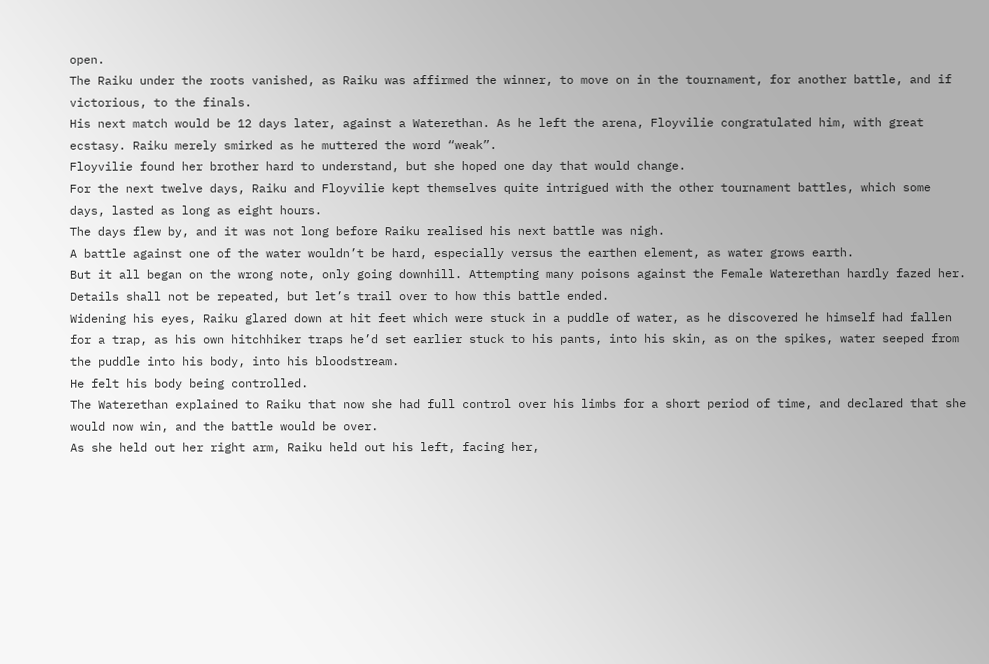open.
The Raiku under the roots vanished, as Raiku was affirmed the winner, to move on in the tournament, for another battle, and if victorious, to the finals.
His next match would be 12 days later, against a Waterethan. As he left the arena, Floyvilie congratulated him, with great ecstasy. Raiku merely smirked as he muttered the word “weak”.
Floyvilie found her brother hard to understand, but she hoped one day that would change.
For the next twelve days, Raiku and Floyvilie kept themselves quite intrigued with the other tournament battles, which some days, lasted as long as eight hours.
The days flew by, and it was not long before Raiku realised his next battle was nigh.
A battle against one of the water wouldn’t be hard, especially versus the earthen element, as water grows earth.
But it all began on the wrong note, only going downhill. Attempting many poisons against the Female Waterethan hardly fazed her.
Details shall not be repeated, but let’s trail over to how this battle ended.
Widening his eyes, Raiku glared down at hit feet which were stuck in a puddle of water, as he discovered he himself had fallen for a trap, as his own hitchhiker traps he’d set earlier stuck to his pants, into his skin, as on the spikes, water seeped from the puddle into his body, into his bloodstream.
He felt his body being controlled.
The Waterethan explained to Raiku that now she had full control over his limbs for a short period of time, and declared that she would now win, and the battle would be over.
As she held out her right arm, Raiku held out his left, facing her,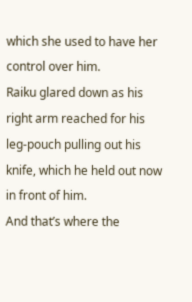which she used to have her control over him.
Raiku glared down as his right arm reached for his leg-pouch pulling out his knife, which he held out now in front of him.
And that’s where the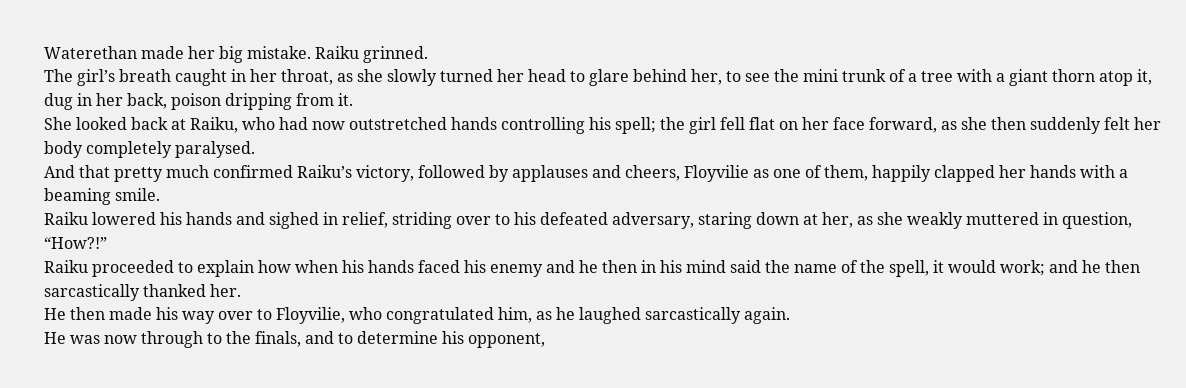Waterethan made her big mistake. Raiku grinned.
The girl’s breath caught in her throat, as she slowly turned her head to glare behind her, to see the mini trunk of a tree with a giant thorn atop it, dug in her back, poison dripping from it.
She looked back at Raiku, who had now outstretched hands controlling his spell; the girl fell flat on her face forward, as she then suddenly felt her body completely paralysed.
And that pretty much confirmed Raiku’s victory, followed by applauses and cheers, Floyvilie as one of them, happily clapped her hands with a beaming smile.
Raiku lowered his hands and sighed in relief, striding over to his defeated adversary, staring down at her, as she weakly muttered in question, “How?!”
Raiku proceeded to explain how when his hands faced his enemy and he then in his mind said the name of the spell, it would work; and he then sarcastically thanked her.
He then made his way over to Floyvilie, who congratulated him, as he laughed sarcastically again.
He was now through to the finals, and to determine his opponent,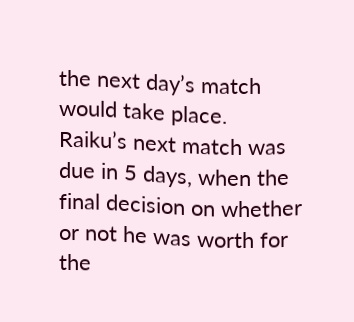the next day’s match would take place.
Raiku’s next match was due in 5 days, when the final decision on whether or not he was worth for the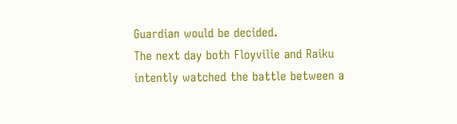Guardian would be decided.
The next day both Floyvilie and Raiku intently watched the battle between a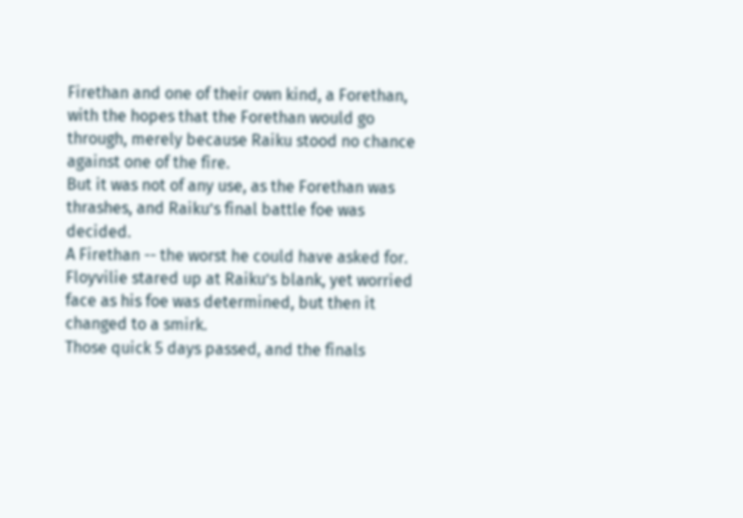Firethan and one of their own kind, a Forethan, with the hopes that the Forethan would go through, merely because Raiku stood no chance against one of the fire.
But it was not of any use, as the Forethan was thrashes, and Raiku’s final battle foe was decided.
A Firethan -- the worst he could have asked for.
Floyvilie stared up at Raiku’s blank, yet worried face as his foe was determined, but then it changed to a smirk.
Those quick 5 days passed, and the finals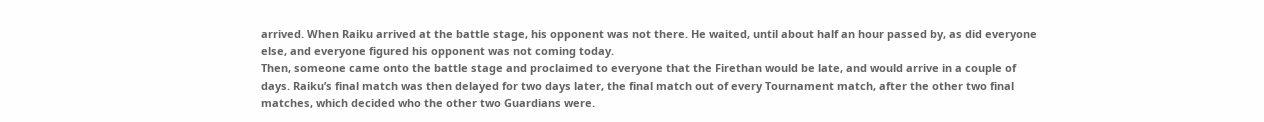arrived. When Raiku arrived at the battle stage, his opponent was not there. He waited, until about half an hour passed by, as did everyone else, and everyone figured his opponent was not coming today.
Then, someone came onto the battle stage and proclaimed to everyone that the Firethan would be late, and would arrive in a couple of days. Raiku’s final match was then delayed for two days later, the final match out of every Tournament match, after the other two final matches, which decided who the other two Guardians were.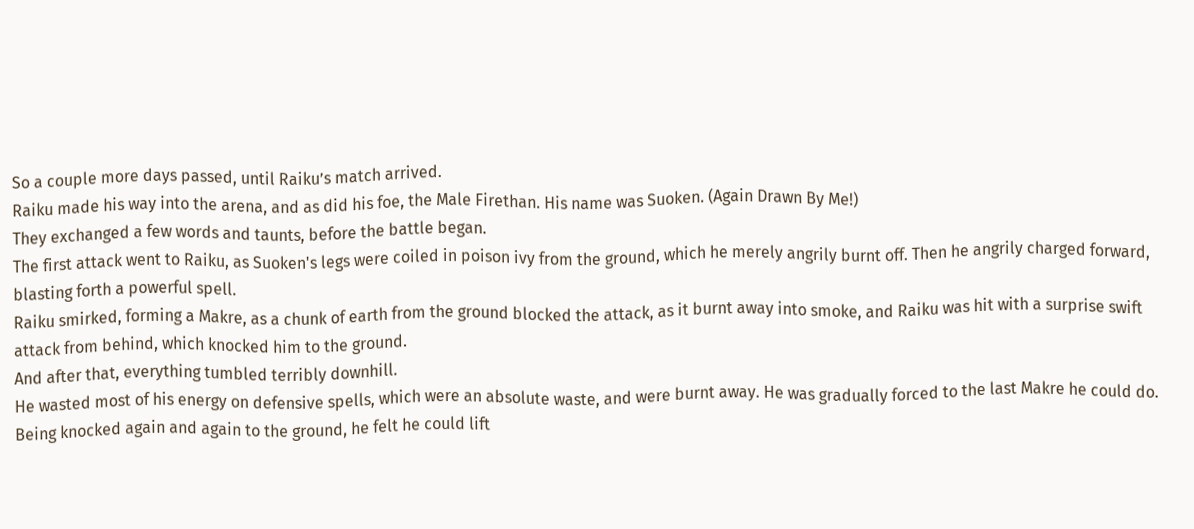So a couple more days passed, until Raiku’s match arrived.
Raiku made his way into the arena, and as did his foe, the Male Firethan. His name was Suoken. (Again Drawn By Me!)
They exchanged a few words and taunts, before the battle began.
The first attack went to Raiku, as Suoken's legs were coiled in poison ivy from the ground, which he merely angrily burnt off. Then he angrily charged forward, blasting forth a powerful spell.
Raiku smirked, forming a Makre, as a chunk of earth from the ground blocked the attack, as it burnt away into smoke, and Raiku was hit with a surprise swift attack from behind, which knocked him to the ground.
And after that, everything tumbled terribly downhill.
He wasted most of his energy on defensive spells, which were an absolute waste, and were burnt away. He was gradually forced to the last Makre he could do.
Being knocked again and again to the ground, he felt he could lift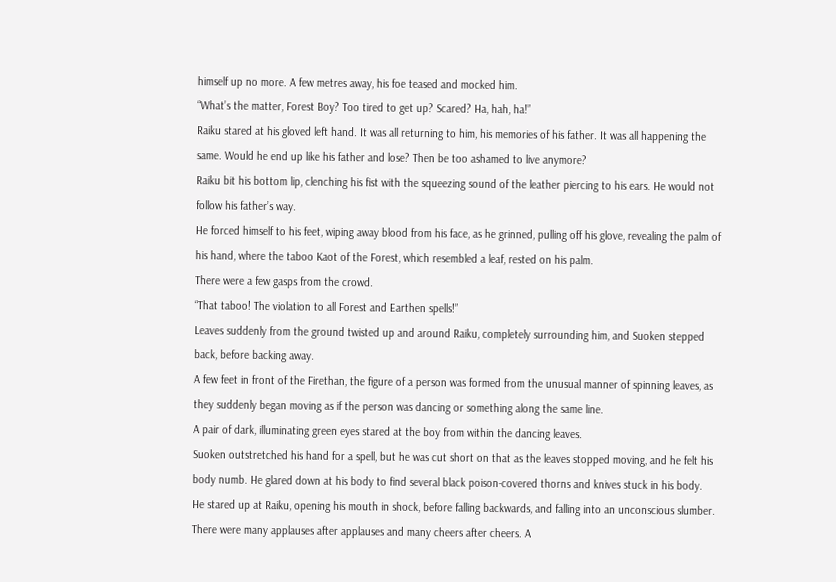himself up no more. A few metres away, his foe teased and mocked him.
“What’s the matter, Forest Boy? Too tired to get up? Scared? Ha, hah, ha!”
Raiku stared at his gloved left hand. It was all returning to him, his memories of his father. It was all happening the same. Would he end up like his father and lose? Then be too ashamed to live anymore?
Raiku bit his bottom lip, clenching his fist with the squeezing sound of the leather piercing to his ears. He would not follow his father’s way.
He forced himself to his feet, wiping away blood from his face, as he grinned, pulling off his glove, revealing the palm of his hand, where the taboo Kaot of the Forest, which resembled a leaf, rested on his palm.
There were a few gasps from the crowd.
“That taboo! The violation to all Forest and Earthen spells!”
Leaves suddenly from the ground twisted up and around Raiku, completely surrounding him, and Suoken stepped back, before backing away.
A few feet in front of the Firethan, the figure of a person was formed from the unusual manner of spinning leaves, as they suddenly began moving as if the person was dancing or something along the same line.
A pair of dark, illuminating green eyes stared at the boy from within the dancing leaves.
Suoken outstretched his hand for a spell, but he was cut short on that as the leaves stopped moving, and he felt his body numb. He glared down at his body to find several black poison-covered thorns and knives stuck in his body.
He stared up at Raiku, opening his mouth in shock, before falling backwards, and falling into an unconscious slumber.
There were many applauses after applauses and many cheers after cheers. A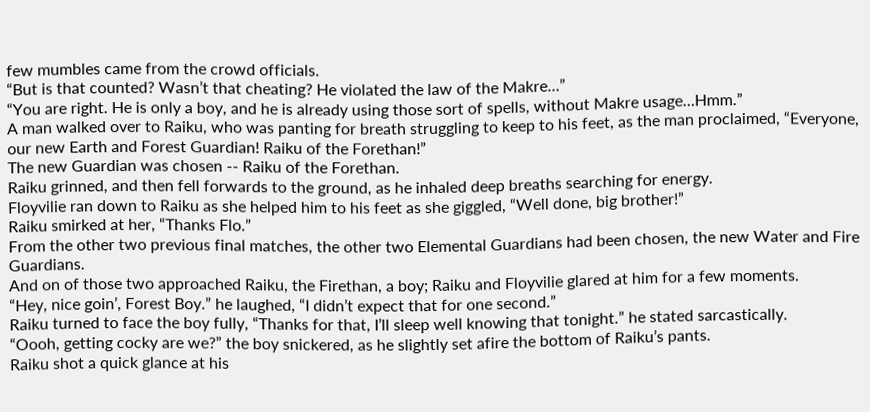few mumbles came from the crowd officials.
“But is that counted? Wasn’t that cheating? He violated the law of the Makre…”
“You are right. He is only a boy, and he is already using those sort of spells, without Makre usage…Hmm.”
A man walked over to Raiku, who was panting for breath struggling to keep to his feet, as the man proclaimed, “Everyone, our new Earth and Forest Guardian! Raiku of the Forethan!”
The new Guardian was chosen -- Raiku of the Forethan.
Raiku grinned, and then fell forwards to the ground, as he inhaled deep breaths searching for energy.
Floyvilie ran down to Raiku as she helped him to his feet as she giggled, “Well done, big brother!”
Raiku smirked at her, “Thanks Flo.”
From the other two previous final matches, the other two Elemental Guardians had been chosen, the new Water and Fire Guardians.
And on of those two approached Raiku, the Firethan, a boy; Raiku and Floyvilie glared at him for a few moments.
“Hey, nice goin’, Forest Boy.” he laughed, “I didn’t expect that for one second.”
Raiku turned to face the boy fully, “Thanks for that, I’ll sleep well knowing that tonight.” he stated sarcastically.
“Oooh, getting cocky are we?” the boy snickered, as he slightly set afire the bottom of Raiku’s pants.
Raiku shot a quick glance at his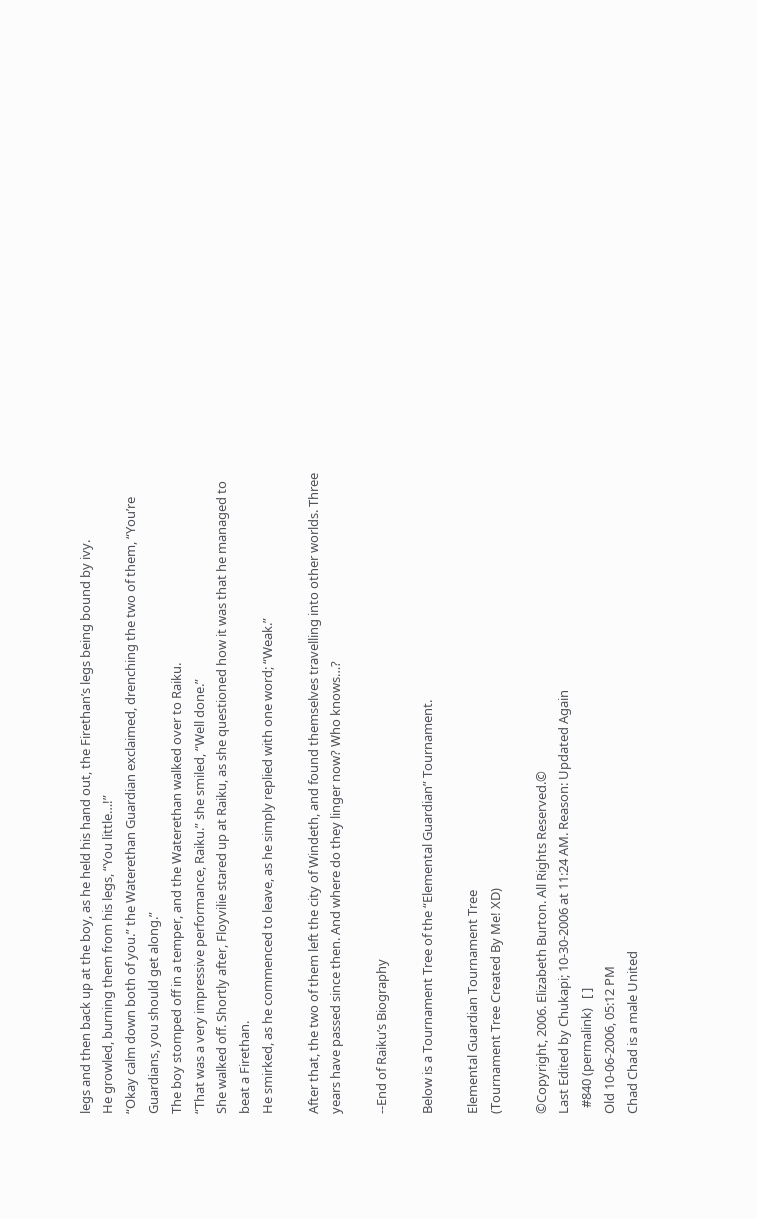legs and then back up at the boy, as he held his hand out, the Firethan’s legs being bound by ivy.
He growled, burning them from his legs, “You little…!”
“Okay calm down both of you.” the Waterethan Guardian exclaimed, drenching the two of them, “You’re Guardians, you should get along.”
The boy stomped off in a temper, and the Waterethan walked over to Raiku.
“That was a very impressive performance, Raiku.” she smiled, “Well done.”
She walked off. Shortly after, Floyvilie stared up at Raiku, as she questioned how it was that he managed to beat a Firethan.
He smirked, as he commenced to leave, as he simply replied with one word; “Weak.”

After that, the two of them left the city of Windeth, and found themselves travelling into other worlds. Three years have passed since then. And where do they linger now? Who knows…?

--End of Raiku’s Biography

Below is a Tournament Tree of the “Elemental Guardian” Tournament.

Elemental Guardian Tournament Tree
(Tournament Tree Created By Me! XD)

©Copyright, 2006. Elizabeth Burton. All Rights Reserved.©
Last Edited by Chukapi; 10-30-2006 at 11:24 AM. Reason: Updated Again
  #840 (permalink)   [ ]
Old 10-06-2006, 05:12 PM
Chad Chad is a male United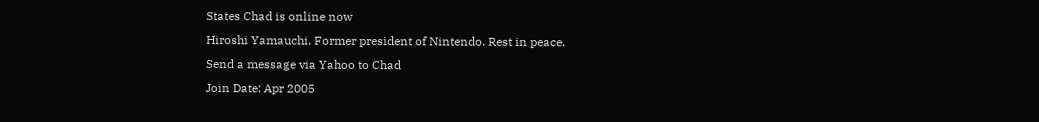States Chad is online now
Hiroshi Yamauchi. Former president of Nintendo. Rest in peace.
Send a message via Yahoo to Chad
Join Date: Apr 2005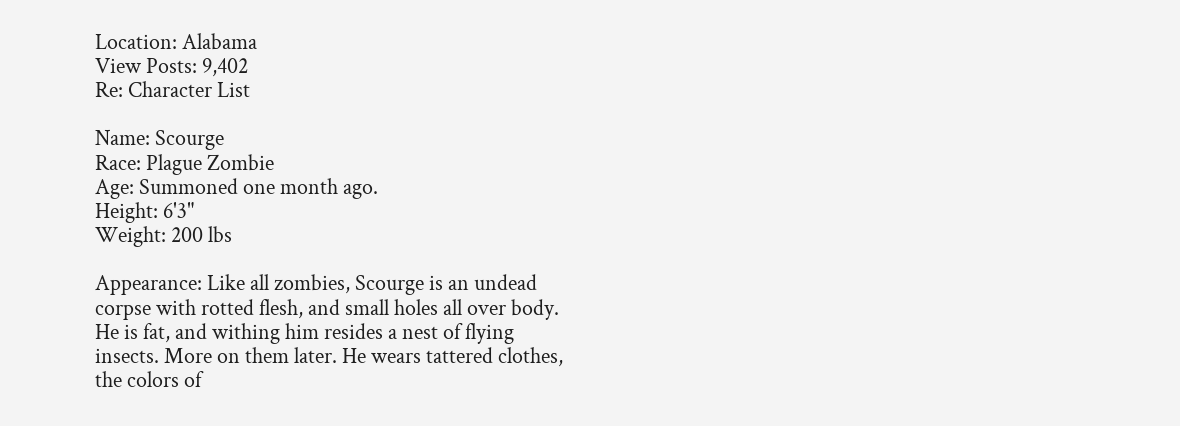Location: Alabama
View Posts: 9,402
Re: Character List

Name: Scourge
Race: Plague Zombie
Age: Summoned one month ago.
Height: 6'3"
Weight: 200 lbs

Appearance: Like all zombies, Scourge is an undead corpse with rotted flesh, and small holes all over body. He is fat, and withing him resides a nest of flying insects. More on them later. He wears tattered clothes, the colors of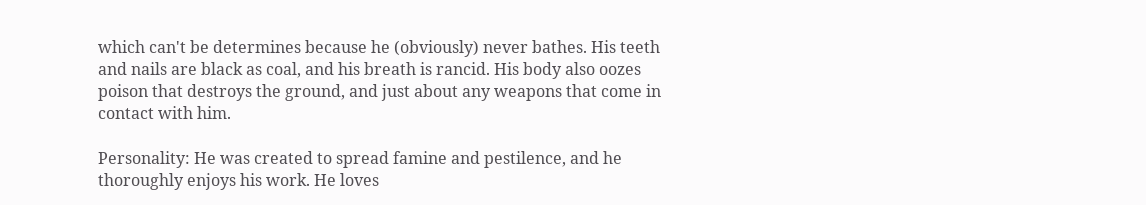which can't be determines because he (obviously) never bathes. His teeth and nails are black as coal, and his breath is rancid. His body also oozes poison that destroys the ground, and just about any weapons that come in contact with him.

Personality: He was created to spread famine and pestilence, and he thoroughly enjoys his work. He loves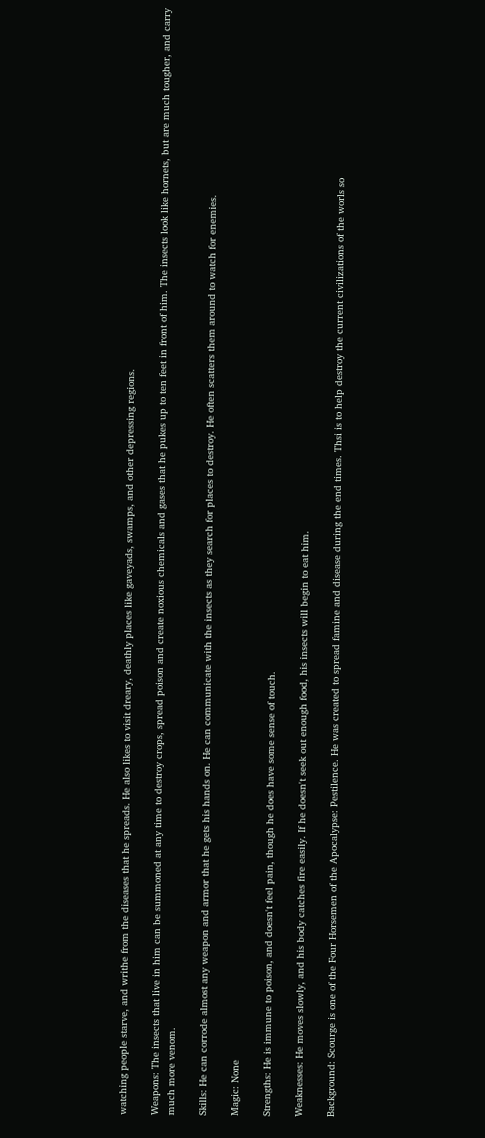watching people starve, and writhe from the diseases that he spreads. He also likes to visit dreary, deathly places like gaveyads, swamps, and other depressing regions.

Weapons: The insects that live in him can be summoned at any time to destroy crops, spread poison and create noxious chemicals and gases that he pukes up to ten feet in front of him. The insects look like hornets, but are much tougher, and carry much more venom.

Skills: He can corrode almost any weapon and armor that he gets his hands on. He can communicate with the insects as they search for places to destroy. He often scatters them around to watch for enemies.

Magic: None

Strengths: He is immune to poison, and doesn't feel pain, though he does have some sense of touch.

Weaknesses: He moves slowly, and his body catches fire easily. If he doesn't seek out enough food, his insects will begin to eat him.

Background: Scourge is one of the Four Horsemen of the Apocalypse: Pestilence. He was created to spread famine and disease during the end times. Thsi is to help destroy the current civilizations of the worls so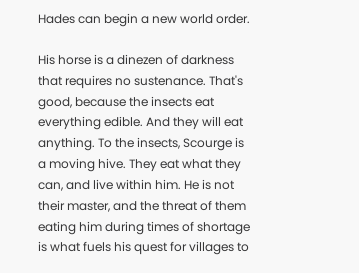Hades can begin a new world order.

His horse is a dinezen of darkness that requires no sustenance. That's good, because the insects eat everything edible. And they will eat anything. To the insects, Scourge is a moving hive. They eat what they can, and live within him. He is not their master, and the threat of them eating him during times of shortage is what fuels his quest for villages to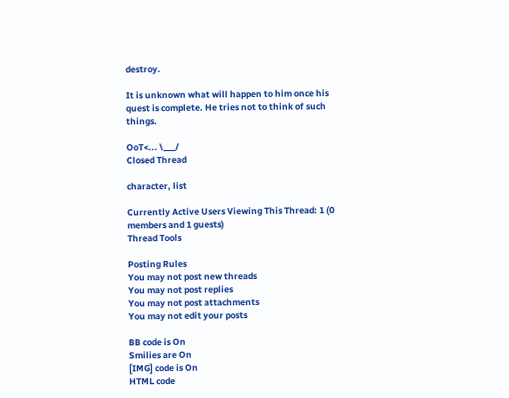destroy.

It is unknown what will happen to him once his quest is complete. He tries not to think of such things.

OoT<... \___/
Closed Thread

character, list

Currently Active Users Viewing This Thread: 1 (0 members and 1 guests)
Thread Tools

Posting Rules
You may not post new threads
You may not post replies
You may not post attachments
You may not edit your posts

BB code is On
Smilies are On
[IMG] code is On
HTML code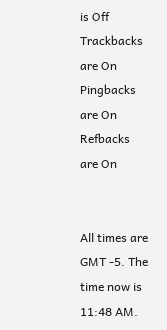is Off
Trackbacks are On
Pingbacks are On
Refbacks are On


All times are GMT -5. The time now is 11:48 AM.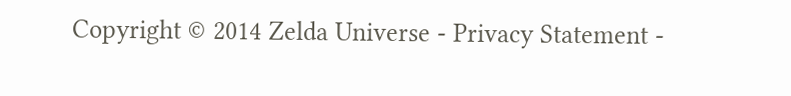Copyright © 2014 Zelda Universe - Privacy Statement -